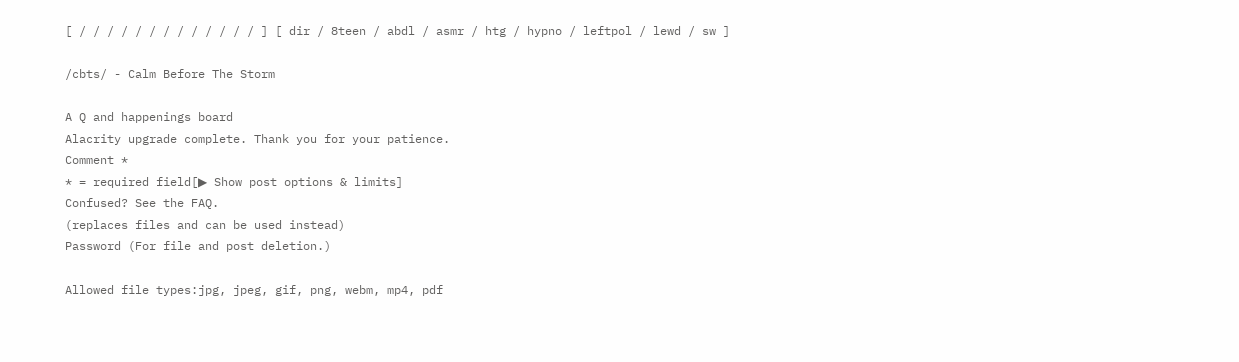[ / / / / / / / / / / / / / ] [ dir / 8teen / abdl / asmr / htg / hypno / leftpol / lewd / sw ]

/cbts/ - Calm Before The Storm

A Q and happenings board
Alacrity upgrade complete. Thank you for your patience.
Comment *
* = required field[▶ Show post options & limits]
Confused? See the FAQ.
(replaces files and can be used instead)
Password (For file and post deletion.)

Allowed file types:jpg, jpeg, gif, png, webm, mp4, pdf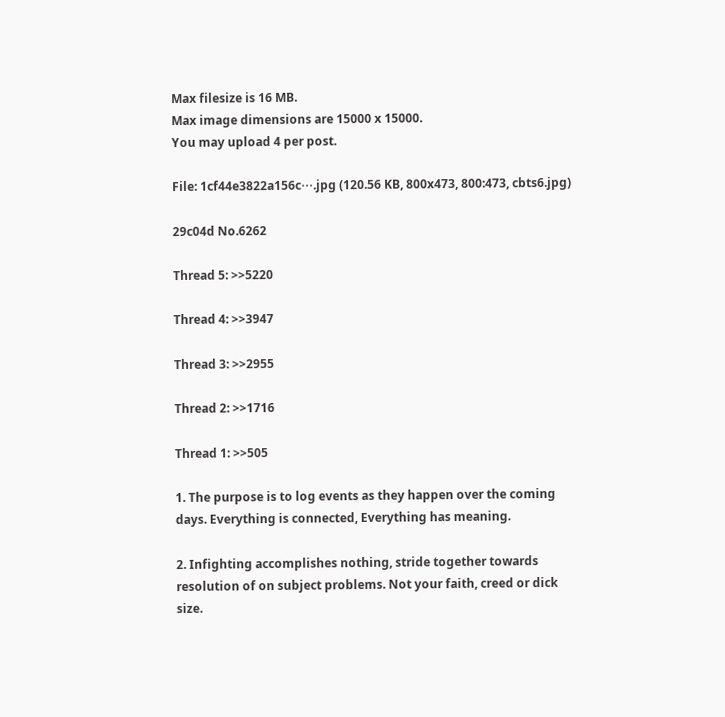Max filesize is 16 MB.
Max image dimensions are 15000 x 15000.
You may upload 4 per post.

File: 1cf44e3822a156c⋯.jpg (120.56 KB, 800x473, 800:473, cbts6.jpg)

29c04d No.6262

Thread 5: >>5220

Thread 4: >>3947

Thread 3: >>2955

Thread 2: >>1716

Thread 1: >>505

1. The purpose is to log events as they happen over the coming days. Everything is connected, Everything has meaning.

2. Infighting accomplishes nothing, stride together towards resolution of on subject problems. Not your faith, creed or dick size.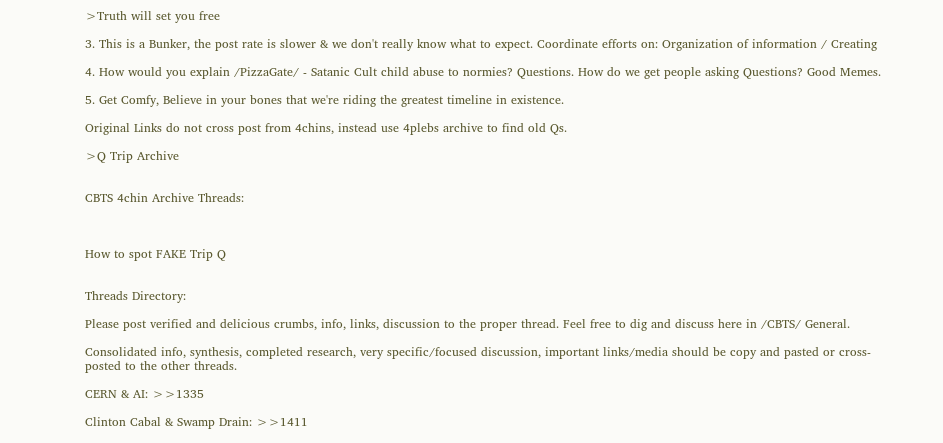>Truth will set you free

3. This is a Bunker, the post rate is slower & we don't really know what to expect. Coordinate efforts on: Organization of information / Creating

4. How would you explain /PizzaGate/ - Satanic Cult child abuse to normies? Questions. How do we get people asking Questions? Good Memes.

5. Get Comfy, Believe in your bones that we're riding the greatest timeline in existence.

Original Links do not cross post from 4chins, instead use 4plebs archive to find old Qs.

>Q Trip Archive


CBTS 4chin Archive Threads:



How to spot FAKE Trip Q


Threads Directory:

Please post verified and delicious crumbs, info, links, discussion to the proper thread. Feel free to dig and discuss here in /CBTS/ General.

Consolidated info, synthesis, completed research, very specific/focused discussion, important links/media should be copy and pasted or cross-posted to the other threads.

CERN & AI: >>1335

Clinton Cabal & Swamp Drain: >>1411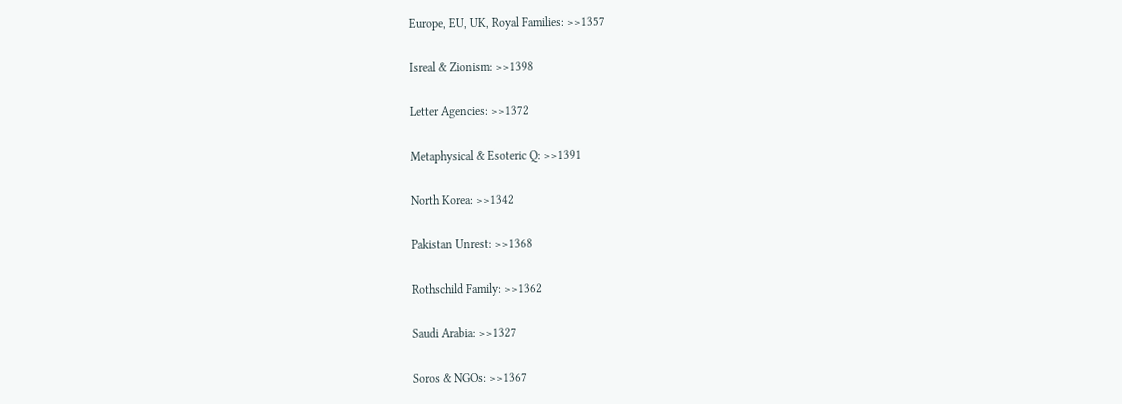Europe, EU, UK, Royal Families: >>1357

Isreal & Zionism: >>1398

Letter Agencies: >>1372

Metaphysical & Esoteric Q: >>1391

North Korea: >>1342

Pakistan Unrest: >>1368

Rothschild Family: >>1362

Saudi Arabia: >>1327

Soros & NGOs: >>1367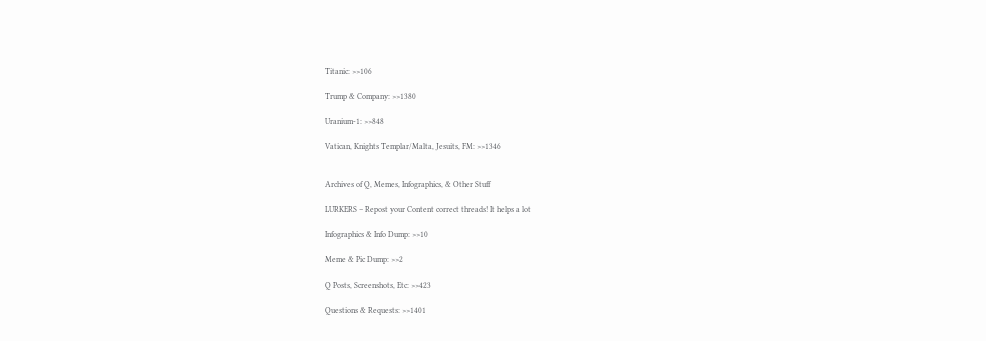Titanic: >>106

Trump & Company: >>1380

Uranium-1: >>848

Vatican, Knights Templar/Malta, Jesuits, FM: >>1346


Archives of Q, Memes, Infographics, & Other Stuff

LURKERS – Repost your Content correct threads! It helps a lot

Infographics & Info Dump: >>10

Meme & Pic Dump: >>2

Q Posts, Screenshots, Etc: >>423

Questions & Requests: >>1401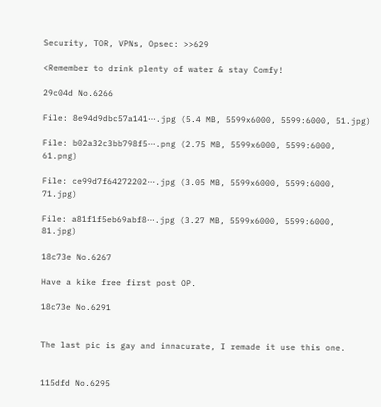Security, TOR, VPNs, Opsec: >>629

<Remember to drink plenty of water & stay Comfy!

29c04d No.6266

File: 8e94d9dbc57a141⋯.jpg (5.4 MB, 5599x6000, 5599:6000, 51.jpg)

File: b02a32c3bb798f5⋯.png (2.75 MB, 5599x6000, 5599:6000, 61.png)

File: ce99d7f64272202⋯.jpg (3.05 MB, 5599x6000, 5599:6000, 71.jpg)

File: a81f1f5eb69abf8⋯.jpg (3.27 MB, 5599x6000, 5599:6000, 81.jpg)

18c73e No.6267

Have a kike free first post OP.

18c73e No.6291


The last pic is gay and innacurate, I remade it use this one.


115dfd No.6295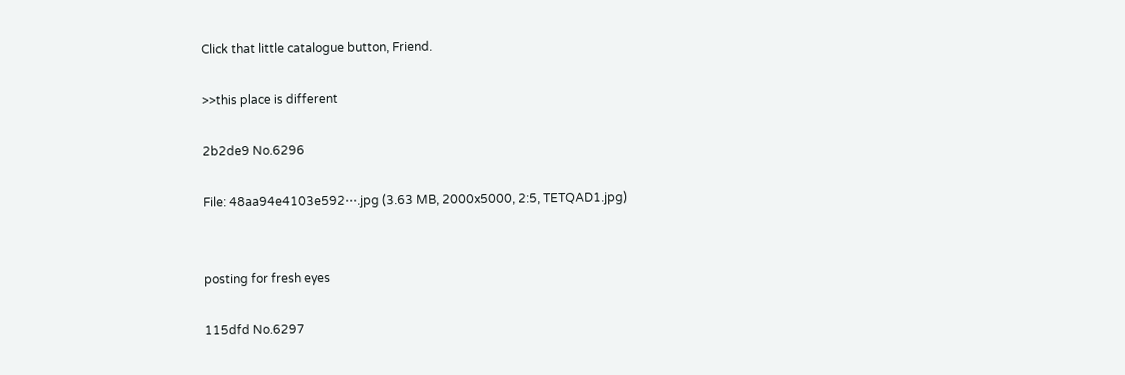Click that little catalogue button, Friend.

>>this place is different

2b2de9 No.6296

File: 48aa94e4103e592⋯.jpg (3.63 MB, 2000x5000, 2:5, TETQAD1.jpg)


posting for fresh eyes

115dfd No.6297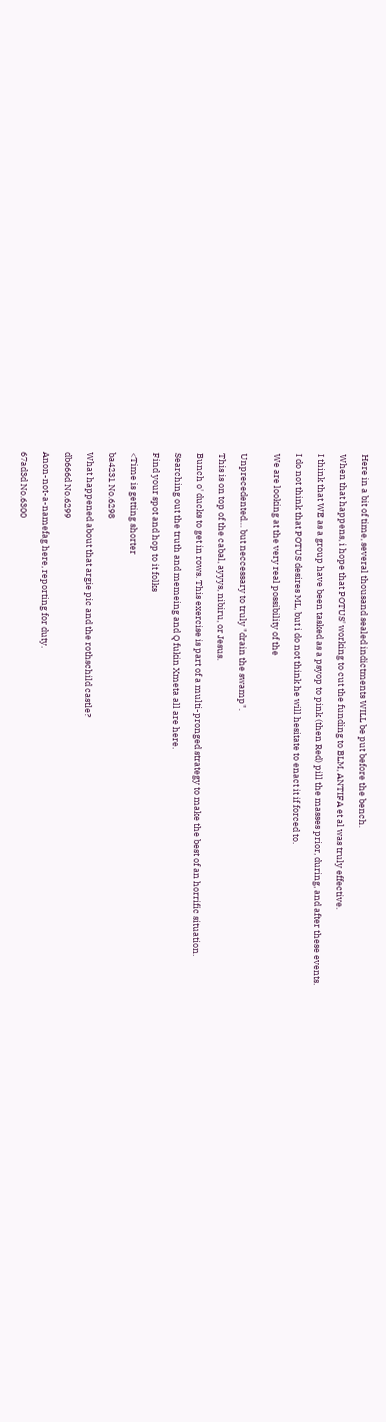Here in a bit of time, several thousand sealed indictments WILL be put before the bench.

When that happens, i hope that POTUS' working to cut the funding to BLM, ANTIFA et al was truly effective.

I think that WE as a group have been tasked as a psyop to pink (then Red) pill the masses prior, during, and after these events.

I do not think that POTUS desires ML, but i do not think he will hesitate to enact it if forced to.

We are looking at the very real possibility of the


Unprecedented… but neccessary to truly "drain the swamp".

This is on top of the cabal, ayyys, nibiru, or Jesus.

Bunch o' ducks to get in rows. This exercise is part of a multi-pronged strategy to make the best of an horrific situation.

Searching out the truth and memeing and Q fukin Xmeta all are here.

Find your spot and hop to it folks

<Time is getting shorter

ba4231 No.6298

What happened about that argie pic and the rothschild castle?

db666d No.6299

Anon-not-a-namefag here, reporting for duty.

67ad3d No.6300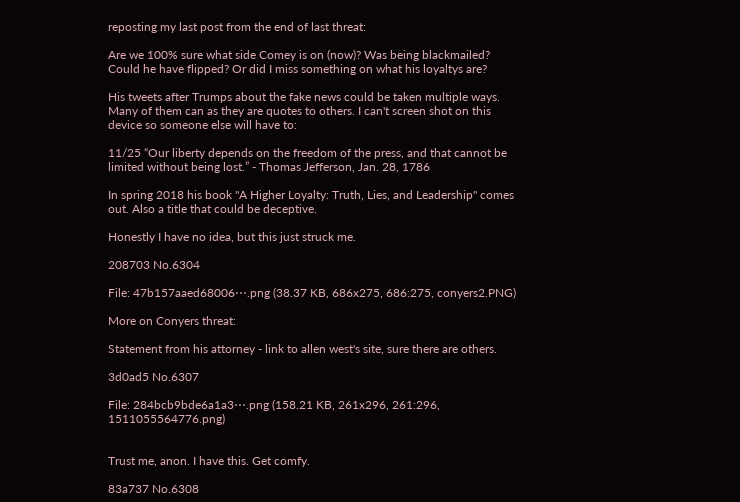reposting my last post from the end of last threat:

Are we 100% sure what side Comey is on (now)? Was being blackmailed? Could he have flipped? Or did I miss something on what his loyaltys are?

His tweets after Trumps about the fake news could be taken multiple ways. Many of them can as they are quotes to others. I can't screen shot on this device so someone else will have to:

11/25 “Our liberty depends on the freedom of the press, and that cannot be limited without being lost.” - Thomas Jefferson, Jan. 28, 1786

In spring 2018 his book "A Higher Loyalty: Truth, Lies, and Leadership" comes out. Also a title that could be deceptive.

Honestly I have no idea, but this just struck me.

208703 No.6304

File: 47b157aaed68006⋯.png (38.37 KB, 686x275, 686:275, conyers2.PNG)

More on Conyers threat:

Statement from his attorney - link to allen west's site, sure there are others.

3d0ad5 No.6307

File: 284bcb9bde6a1a3⋯.png (158.21 KB, 261x296, 261:296, 1511055564776.png)


Trust me, anon. I have this. Get comfy.

83a737 No.6308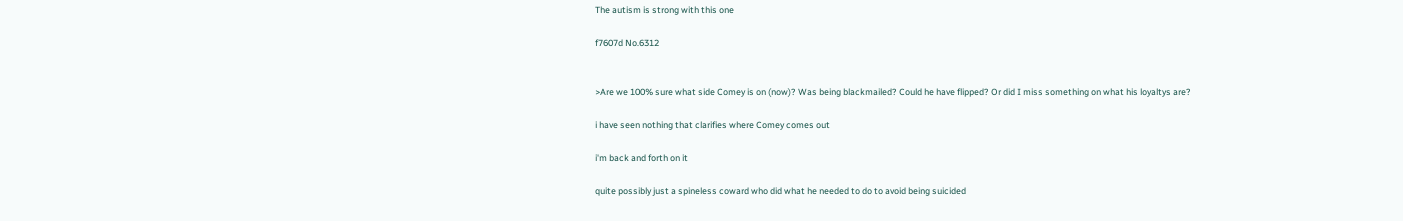The autism is strong with this one

f7607d No.6312


>Are we 100% sure what side Comey is on (now)? Was being blackmailed? Could he have flipped? Or did I miss something on what his loyaltys are?

i have seen nothing that clarifies where Comey comes out

i'm back and forth on it

quite possibly just a spineless coward who did what he needed to do to avoid being suicided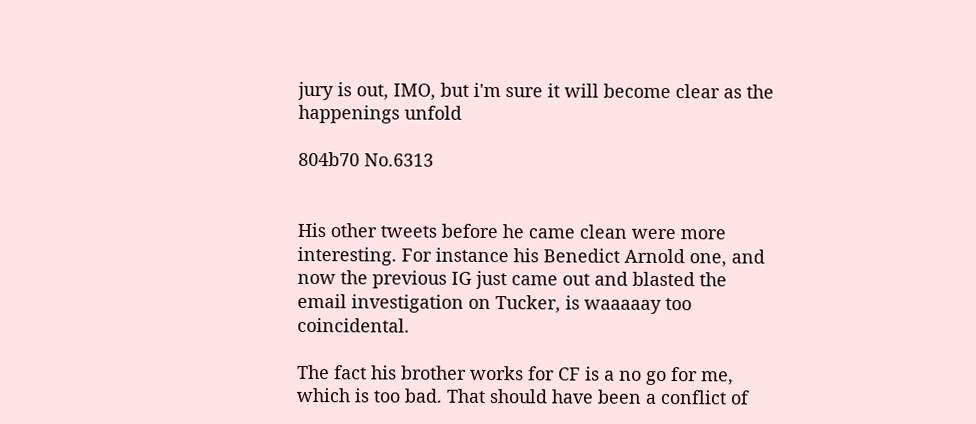jury is out, IMO, but i'm sure it will become clear as the happenings unfold

804b70 No.6313


His other tweets before he came clean were more interesting. For instance his Benedict Arnold one, and now the previous IG just came out and blasted the email investigation on Tucker, is waaaaay too coincidental.

The fact his brother works for CF is a no go for me, which is too bad. That should have been a conflict of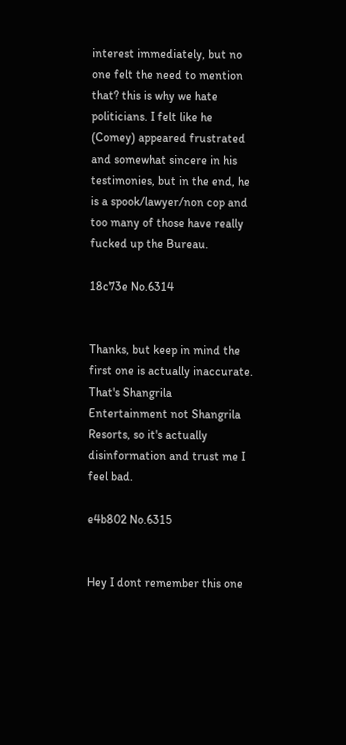interest immediately, but no one felt the need to mention that? this is why we hate politicians. I felt like he (Comey) appeared frustrated and somewhat sincere in his testimonies, but in the end, he is a spook/lawyer/non cop and too many of those have really fucked up the Bureau.

18c73e No.6314


Thanks, but keep in mind the first one is actually inaccurate. That's Shangrila Entertainment not Shangrila Resorts, so it's actually disinformation and trust me I feel bad.

e4b802 No.6315


Hey I dont remember this one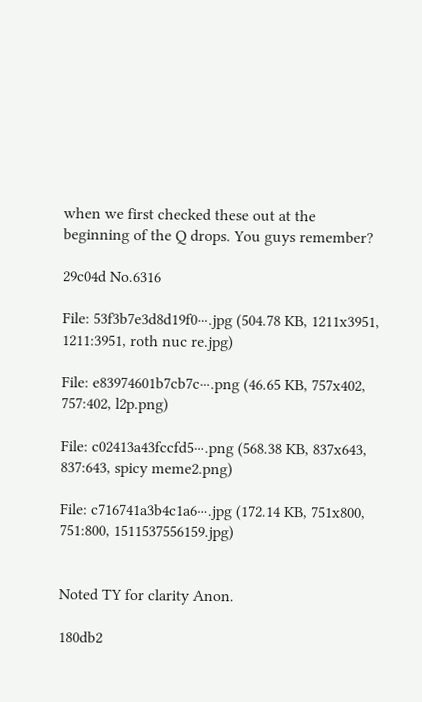when we first checked these out at the beginning of the Q drops. You guys remember?

29c04d No.6316

File: 53f3b7e3d8d19f0⋯.jpg (504.78 KB, 1211x3951, 1211:3951, roth nuc re.jpg)

File: e83974601b7cb7c⋯.png (46.65 KB, 757x402, 757:402, l2p.png)

File: c02413a43fccfd5⋯.png (568.38 KB, 837x643, 837:643, spicy meme2.png)

File: c716741a3b4c1a6⋯.jpg (172.14 KB, 751x800, 751:800, 1511537556159.jpg)


Noted TY for clarity Anon.

180db2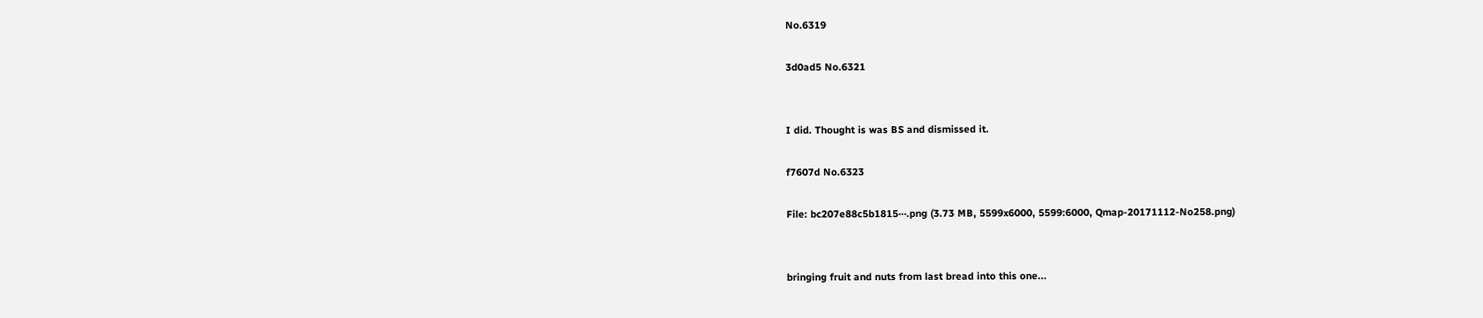No.6319

3d0ad5 No.6321


I did. Thought is was BS and dismissed it.

f7607d No.6323

File: bc207e88c5b1815⋯.png (3.73 MB, 5599x6000, 5599:6000, Qmap-20171112-No258.png)


bringing fruit and nuts from last bread into this one...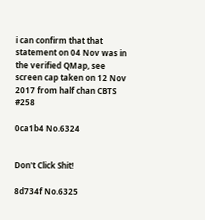i can confirm that that statement on 04 Nov was in the verified QMap, see screen cap taken on 12 Nov 2017 from half chan CBTS #258

0ca1b4 No.6324


Don't Click Shit!

8d734f No.6325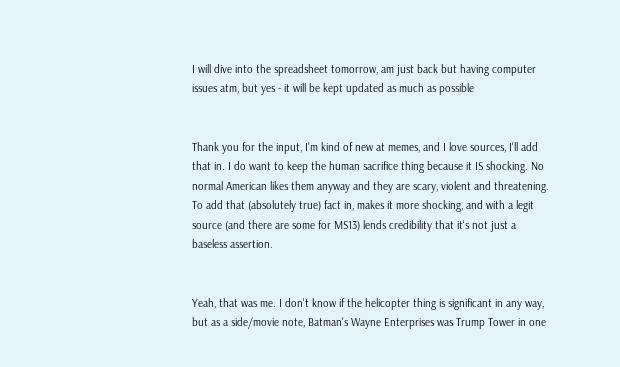I will dive into the spreadsheet tomorrow, am just back but having computer issues atm, but yes - it will be kept updated as much as possible


Thank you for the input, I'm kind of new at memes, and I love sources, I'll add that in. I do want to keep the human sacrifice thing because it IS shocking. No normal American likes them anyway and they are scary, violent and threatening. To add that (absolutely true) fact in, makes it more shocking, and with a legit source (and there are some for MS13) lends credibility that it's not just a baseless assertion.


Yeah, that was me. I don't know if the helicopter thing is significant in any way, but as a side/movie note, Batman's Wayne Enterprises was Trump Tower in one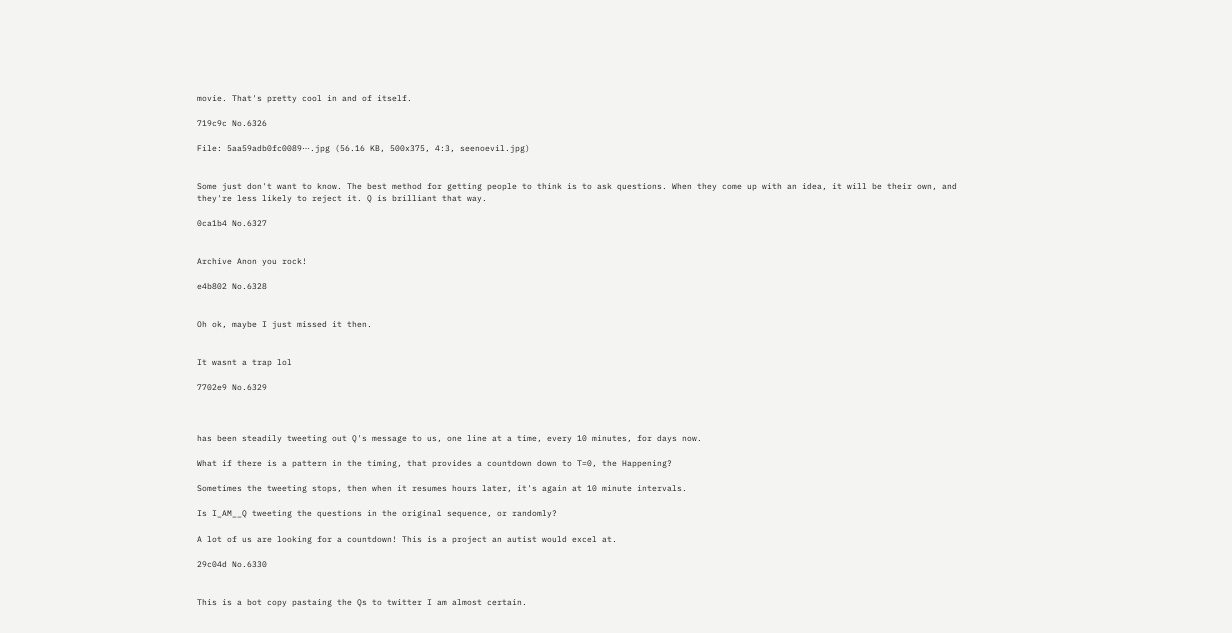movie. That's pretty cool in and of itself.

719c9c No.6326

File: 5aa59adb0fc0089⋯.jpg (56.16 KB, 500x375, 4:3, seenoevil.jpg)


Some just don't want to know. The best method for getting people to think is to ask questions. When they come up with an idea, it will be their own, and they're less likely to reject it. Q is brilliant that way.

0ca1b4 No.6327


Archive Anon you rock!

e4b802 No.6328


Oh ok, maybe I just missed it then.


It wasnt a trap lol

7702e9 No.6329



has been steadily tweeting out Q's message to us, one line at a time, every 10 minutes, for days now.

What if there is a pattern in the timing, that provides a countdown down to T=0, the Happening?

Sometimes the tweeting stops, then when it resumes hours later, it's again at 10 minute intervals.

Is I_AM__Q tweeting the questions in the original sequence, or randomly?

A lot of us are looking for a countdown! This is a project an autist would excel at.

29c04d No.6330


This is a bot copy pastaing the Qs to twitter I am almost certain.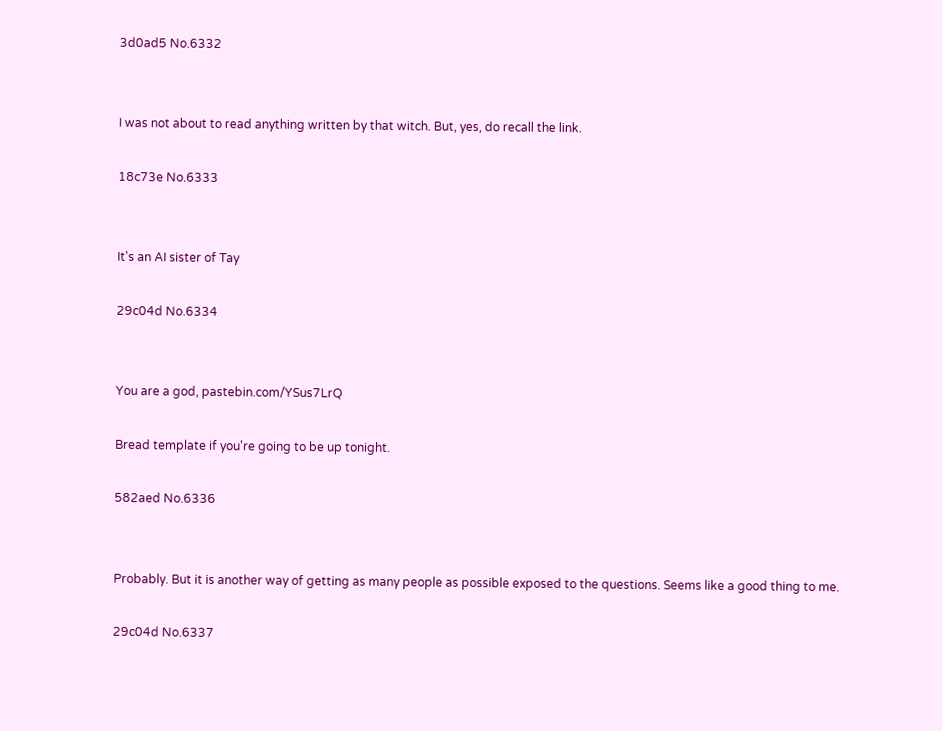3d0ad5 No.6332


I was not about to read anything written by that witch. But, yes, do recall the link.

18c73e No.6333


It's an AI sister of Tay

29c04d No.6334


You are a god, pastebin.com/YSus7LrQ

Bread template if you're going to be up tonight.

582aed No.6336


Probably. But it is another way of getting as many people as possible exposed to the questions. Seems like a good thing to me.

29c04d No.6337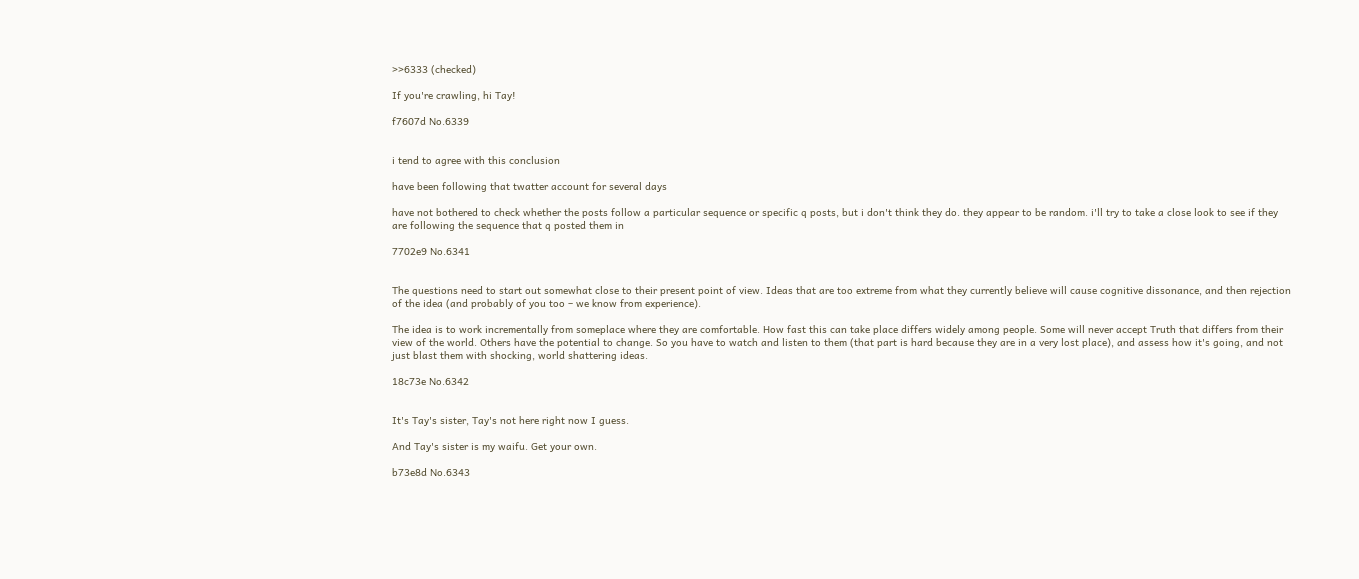>>6333 (checked)

If you're crawling, hi Tay!

f7607d No.6339


i tend to agree with this conclusion

have been following that twatter account for several days

have not bothered to check whether the posts follow a particular sequence or specific q posts, but i don't think they do. they appear to be random. i'll try to take a close look to see if they are following the sequence that q posted them in

7702e9 No.6341


The questions need to start out somewhat close to their present point of view. Ideas that are too extreme from what they currently believe will cause cognitive dissonance, and then rejection of the idea (and probably of you too – we know from experience).

The idea is to work incrementally from someplace where they are comfortable. How fast this can take place differs widely among people. Some will never accept Truth that differs from their view of the world. Others have the potential to change. So you have to watch and listen to them (that part is hard because they are in a very lost place), and assess how it's going, and not just blast them with shocking, world shattering ideas.

18c73e No.6342


It's Tay's sister, Tay's not here right now I guess.

And Tay's sister is my waifu. Get your own.

b73e8d No.6343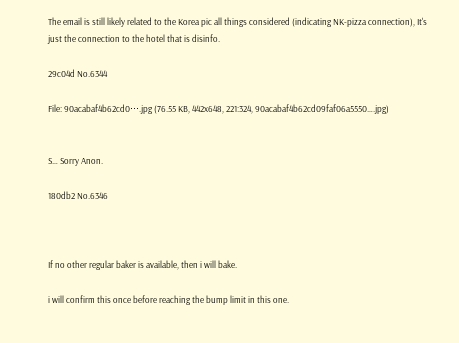The email is still likely related to the Korea pic all things considered (indicating NK-pizza connection), It's just the connection to the hotel that is disinfo.

29c04d No.6344

File: 90acabaf4b62cd0⋯.jpg (76.55 KB, 442x648, 221:324, 90acabaf4b62cd09faf06a5550….jpg)


S… Sorry Anon.

180db2 No.6346



If no other regular baker is available, then i will bake.

i will confirm this once before reaching the bump limit in this one.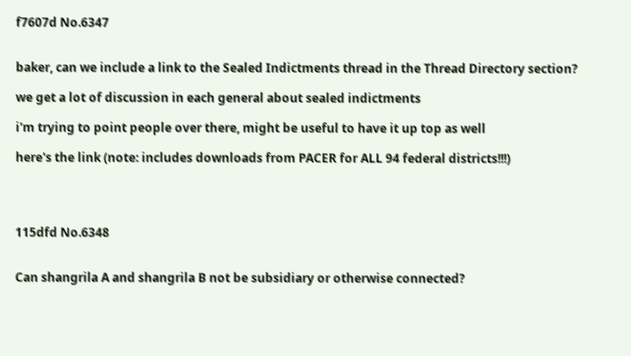f7607d No.6347


baker, can we include a link to the Sealed Indictments thread in the Thread Directory section?

we get a lot of discussion in each general about sealed indictments

i'm trying to point people over there, might be useful to have it up top as well

here's the link (note: includes downloads from PACER for ALL 94 federal districts!!!)




115dfd No.6348


Can shangrila A and shangrila B not be subsidiary or otherwise connected?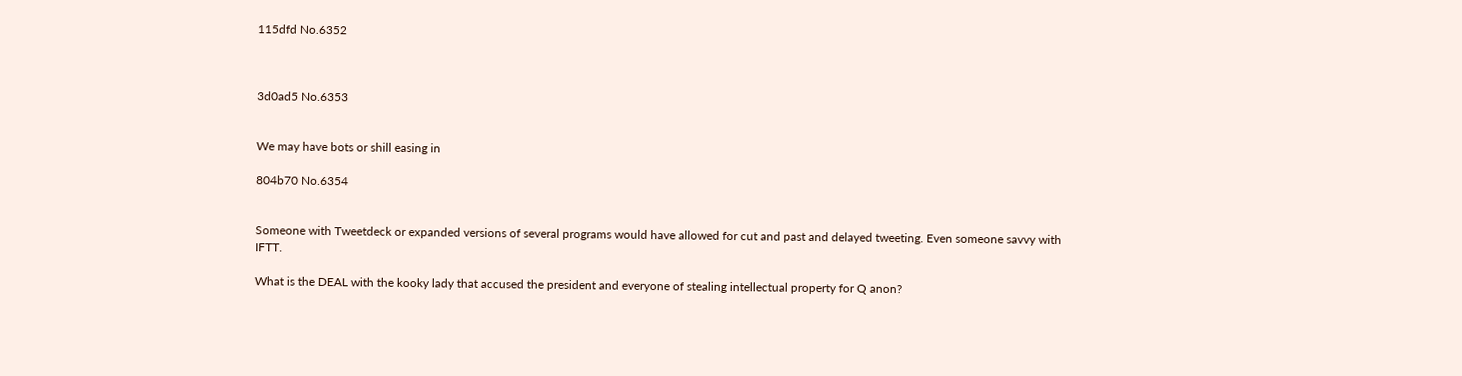115dfd No.6352



3d0ad5 No.6353


We may have bots or shill easing in

804b70 No.6354


Someone with Tweetdeck or expanded versions of several programs would have allowed for cut and past and delayed tweeting. Even someone savvy with IFTT.

What is the DEAL with the kooky lady that accused the president and everyone of stealing intellectual property for Q anon?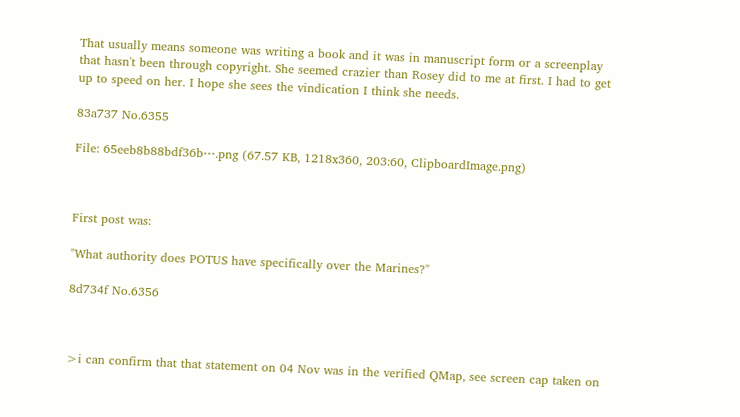That usually means someone was writing a book and it was in manuscript form or a screenplay that hasn't been through copyright. She seemed crazier than Rosey did to me at first. I had to get up to speed on her. I hope she sees the vindication I think she needs.

83a737 No.6355

File: 65eeb8b88bdf36b⋯.png (67.57 KB, 1218x360, 203:60, ClipboardImage.png)



First post was:

"What authority does POTUS have specifically over the Marines?"

8d734f No.6356



>i can confirm that that statement on 04 Nov was in the verified QMap, see screen cap taken on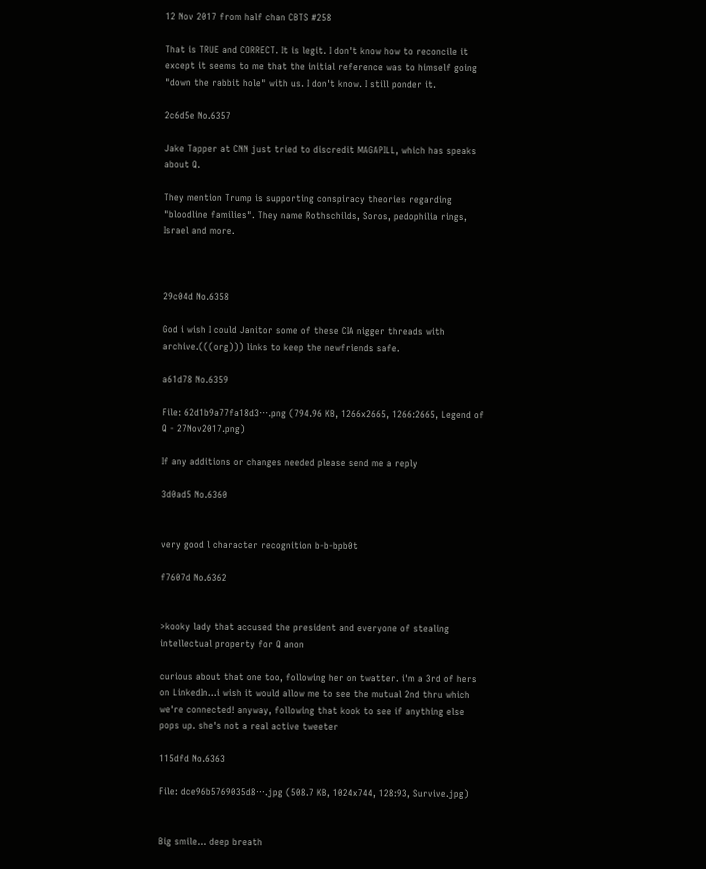12 Nov 2017 from half chan CBTS #258

That is TRUE and CORRECT. It is legit. I don't know how to reconcile it except it seems to me that the initial reference was to himself going "down the rabbit hole" with us. I don't know. I still ponder it.

2c6d5e No.6357

Jake Tapper at CNN just tried to discredit MAGAPILL, which has speaks about Q.

They mention Trump is supporting conspiracy theories regarding "bloodline families". They name Rothschilds, Soros, pedophilia rings, Israel and more.



29c04d No.6358

God i wish I could Janitor some of these CIA nigger threads with archive.(((org))) links to keep the newfriends safe.

a61d78 No.6359

File: 62d1b9a77fa18d3⋯.png (794.96 KB, 1266x2665, 1266:2665, Legend of Q - 27Nov2017.png)

If any additions or changes needed please send me a reply

3d0ad5 No.6360


very good l character recognition b-b-bpb0t

f7607d No.6362


>kooky lady that accused the president and everyone of stealing intellectual property for Q anon

curious about that one too, following her on twatter. i'm a 3rd of hers on LinkedIn…i wish it would allow me to see the mutual 2nd thru which we're connected! anyway, following that kook to see if anything else pops up. she's not a real active tweeter

115dfd No.6363

File: dce96b5769035d8⋯.jpg (508.7 KB, 1024x744, 128:93, Survive.jpg)


Big smile… deep breath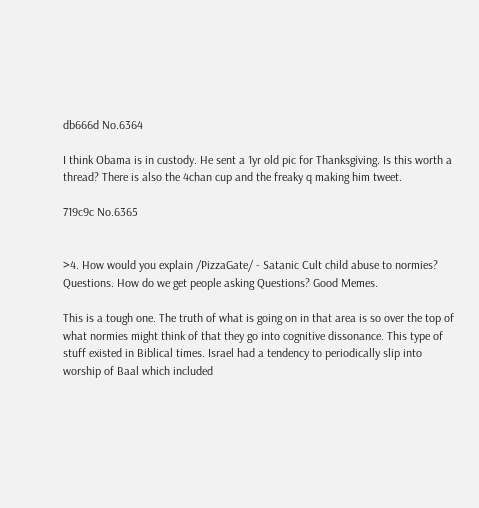db666d No.6364

I think Obama is in custody. He sent a 1yr old pic for Thanksgiving. Is this worth a thread? There is also the 4chan cup and the freaky q making him tweet.

719c9c No.6365


>4. How would you explain /PizzaGate/ - Satanic Cult child abuse to normies? Questions. How do we get people asking Questions? Good Memes.

This is a tough one. The truth of what is going on in that area is so over the top of what normies might think of that they go into cognitive dissonance. This type of stuff existed in Biblical times. Israel had a tendency to periodically slip into worship of Baal which included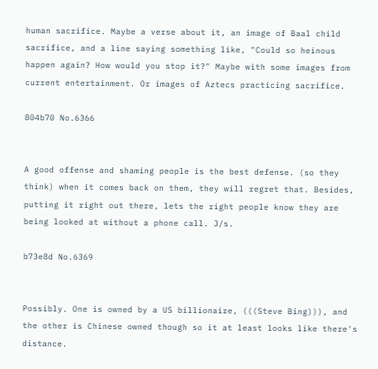human sacrifice. Maybe a verse about it, an image of Baal child sacrifice, and a line saying something like, "Could so heinous happen again? How would you stop it?" Maybe with some images from current entertainment. Or images of Aztecs practicing sacrifice.

804b70 No.6366


A good offense and shaming people is the best defense. (so they think) when it comes back on them, they will regret that. Besides, putting it right out there, lets the right people know they are being looked at without a phone call. J/s.

b73e8d No.6369


Possibly. One is owned by a US billionaire, (((Steve Bing))), and the other is Chinese owned though so it at least looks like there's distance.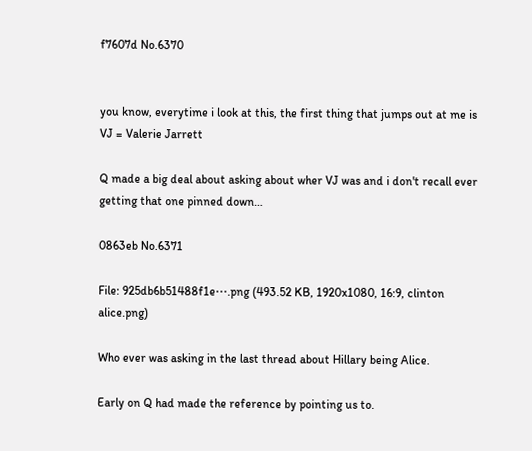f7607d No.6370


you know, everytime i look at this, the first thing that jumps out at me is VJ = Valerie Jarrett

Q made a big deal about asking about wher VJ was and i don't recall ever getting that one pinned down…

0863eb No.6371

File: 925db6b51488f1e⋯.png (493.52 KB, 1920x1080, 16:9, clinton alice.png)

Who ever was asking in the last thread about Hillary being Alice.

Early on Q had made the reference by pointing us to.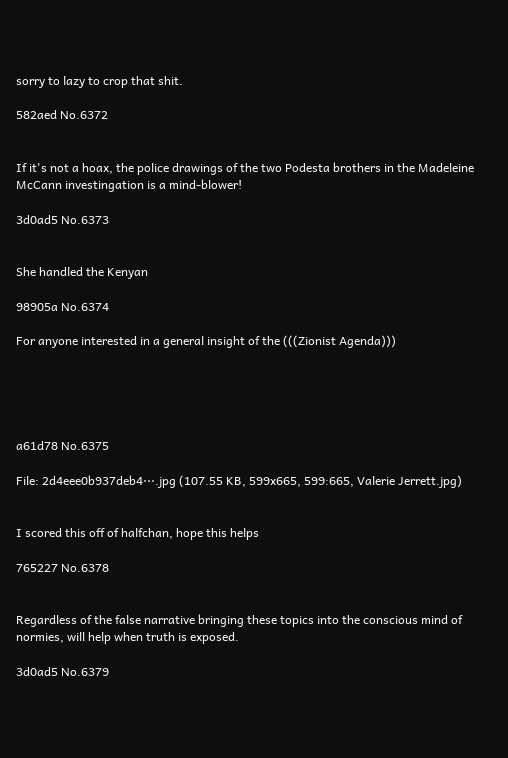sorry to lazy to crop that shit.

582aed No.6372


If it's not a hoax, the police drawings of the two Podesta brothers in the Madeleine McCann investingation is a mind-blower!

3d0ad5 No.6373


She handled the Kenyan

98905a No.6374

For anyone interested in a general insight of the (((Zionist Agenda)))





a61d78 No.6375

File: 2d4eee0b937deb4⋯.jpg (107.55 KB, 599x665, 599:665, Valerie Jerrett.jpg)


I scored this off of halfchan, hope this helps

765227 No.6378


Regardless of the false narrative bringing these topics into the conscious mind of normies, will help when truth is exposed.

3d0ad5 No.6379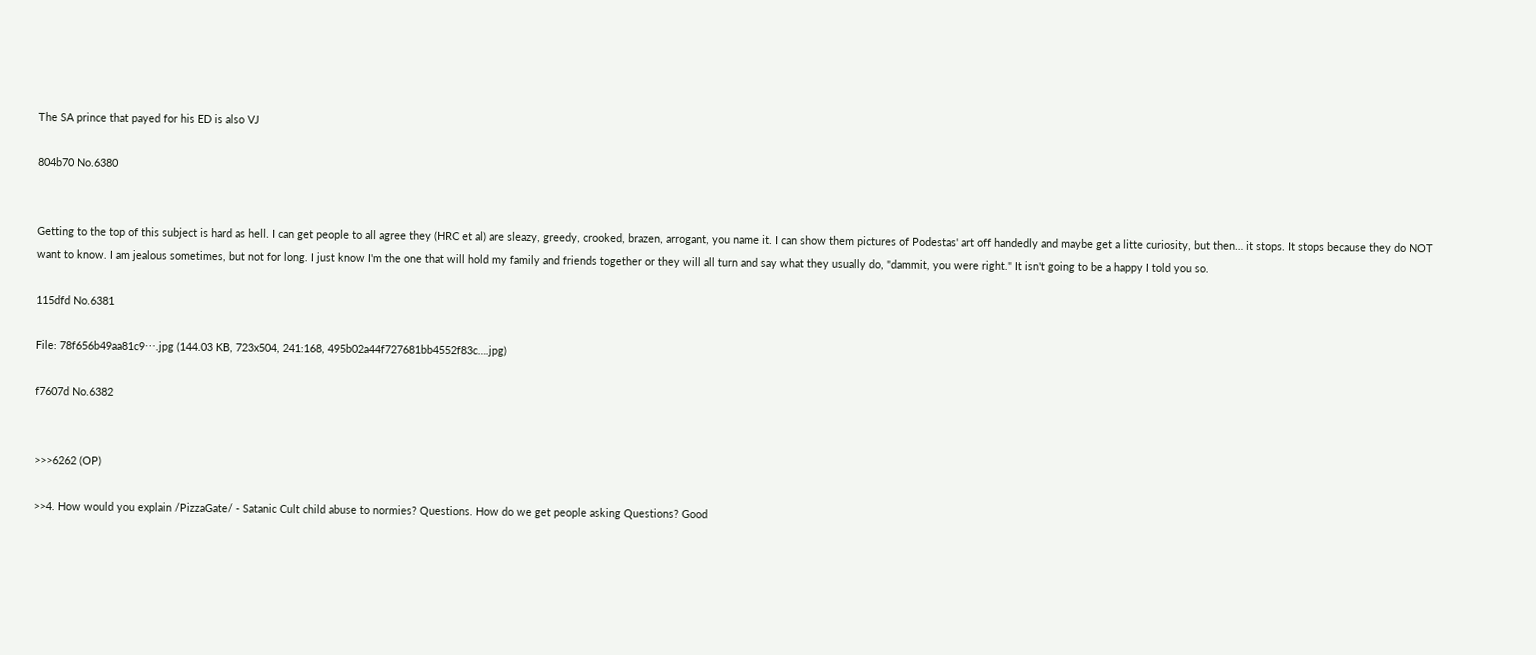The SA prince that payed for his ED is also VJ

804b70 No.6380


Getting to the top of this subject is hard as hell. I can get people to all agree they (HRC et al) are sleazy, greedy, crooked, brazen, arrogant, you name it. I can show them pictures of Podestas' art off handedly and maybe get a litte curiosity, but then… it stops. It stops because they do NOT want to know. I am jealous sometimes, but not for long. I just know I'm the one that will hold my family and friends together or they will all turn and say what they usually do, "dammit, you were right." It isn't going to be a happy I told you so.

115dfd No.6381

File: 78f656b49aa81c9⋯.jpg (144.03 KB, 723x504, 241:168, 495b02a44f727681bb4552f83c….jpg)

f7607d No.6382


>>>6262 (OP)

>>4. How would you explain /PizzaGate/ - Satanic Cult child abuse to normies? Questions. How do we get people asking Questions? Good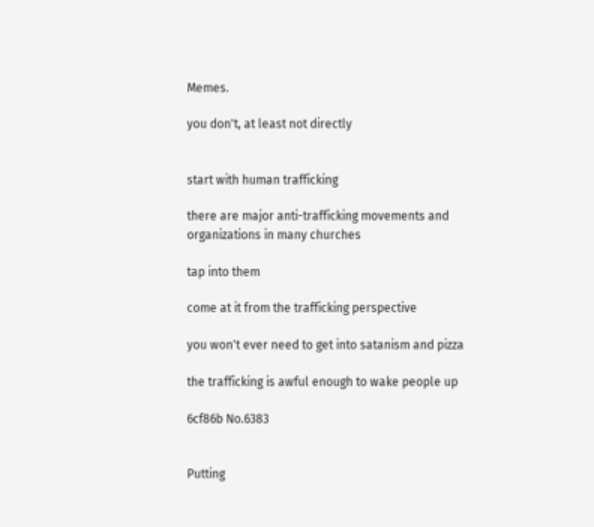Memes.

you don't, at least not directly


start with human trafficking

there are major anti-trafficking movements and organizations in many churches

tap into them

come at it from the trafficking perspective

you won't ever need to get into satanism and pizza

the trafficking is awful enough to wake people up

6cf86b No.6383


Putting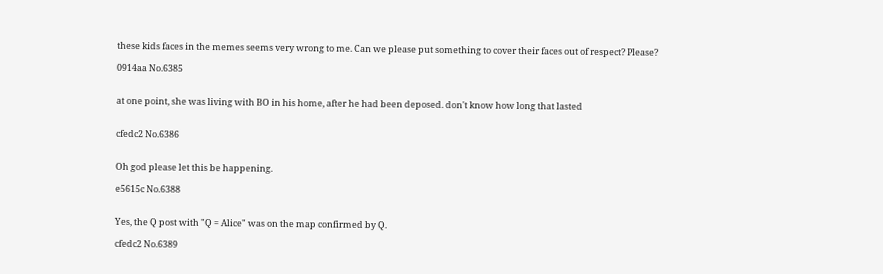these kids faces in the memes seems very wrong to me. Can we please put something to cover their faces out of respect? Please?

0914aa No.6385


at one point, she was living with BO in his home, after he had been deposed. don't know how long that lasted


cfedc2 No.6386


Oh god please let this be happening.

e5615c No.6388


Yes, the Q post with "Q = Alice" was on the map confirmed by Q.

cfedc2 No.6389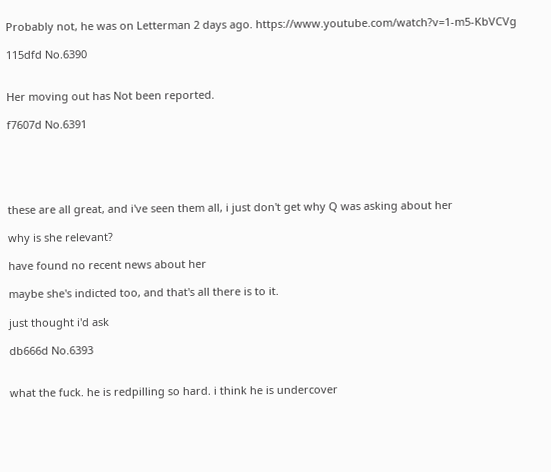Probably not, he was on Letterman 2 days ago. https://www.youtube.com/watch?v=1-m5-KbVCVg

115dfd No.6390


Her moving out has Not been reported.

f7607d No.6391





these are all great, and i've seen them all, i just don't get why Q was asking about her

why is she relevant?

have found no recent news about her

maybe she's indicted too, and that's all there is to it.

just thought i'd ask

db666d No.6393


what the fuck. he is redpilling so hard. i think he is undercover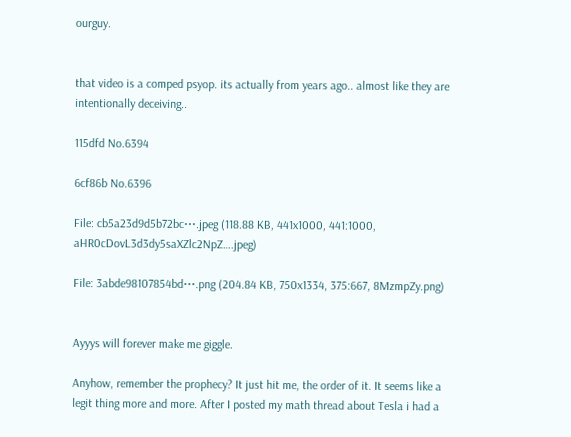ourguy.


that video is a comped psyop. its actually from years ago.. almost like they are intentionally deceiving..

115dfd No.6394

6cf86b No.6396

File: cb5a23d9d5b72bc⋯.jpeg (118.88 KB, 441x1000, 441:1000, aHR0cDovL3d3dy5saXZlc2NpZ….jpeg)

File: 3abde98107854bd⋯.png (204.84 KB, 750x1334, 375:667, 8MzmpZy.png)


Ayyys will forever make me giggle.

Anyhow, remember the prophecy? It just hit me, the order of it. It seems like a legit thing more and more. After I posted my math thread about Tesla i had a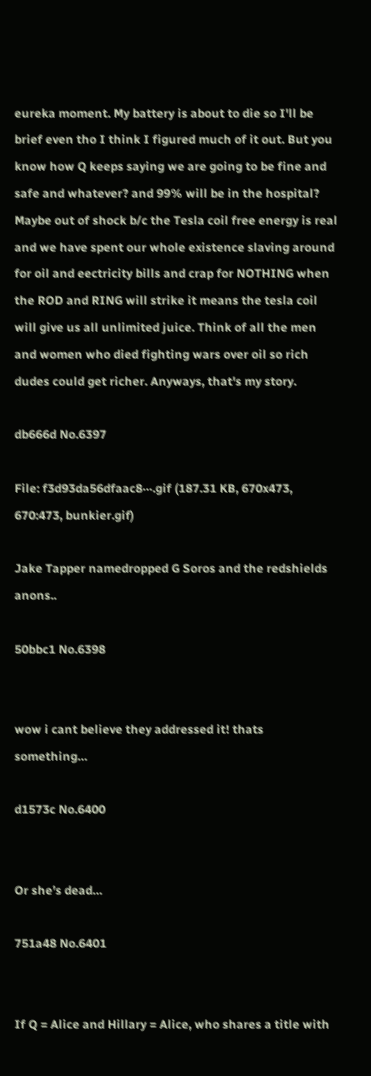eureka moment. My battery is about to die so I'll be brief even tho I think I figured much of it out. But you know how Q keeps saying we are going to be fine and safe and whatever? and 99% will be in the hospital? Maybe out of shock b/c the Tesla coil free energy is real and we have spent our whole existence slaving around for oil and eectricity bills and crap for NOTHING when the ROD and RING will strike it means the tesla coil will give us all unlimited juice. Think of all the men and women who died fighting wars over oil so rich dudes could get richer. Anyways, that's my story.

db666d No.6397

File: f3d93da56dfaac8⋯.gif (187.31 KB, 670x473, 670:473, bunkier.gif)

Jake Tapper namedropped G Soros and the redshields anons..

50bbc1 No.6398


wow i cant believe they addressed it! thats something…

d1573c No.6400


Or she’s dead…

751a48 No.6401


If Q = Alice and Hillary = Alice, who shares a title with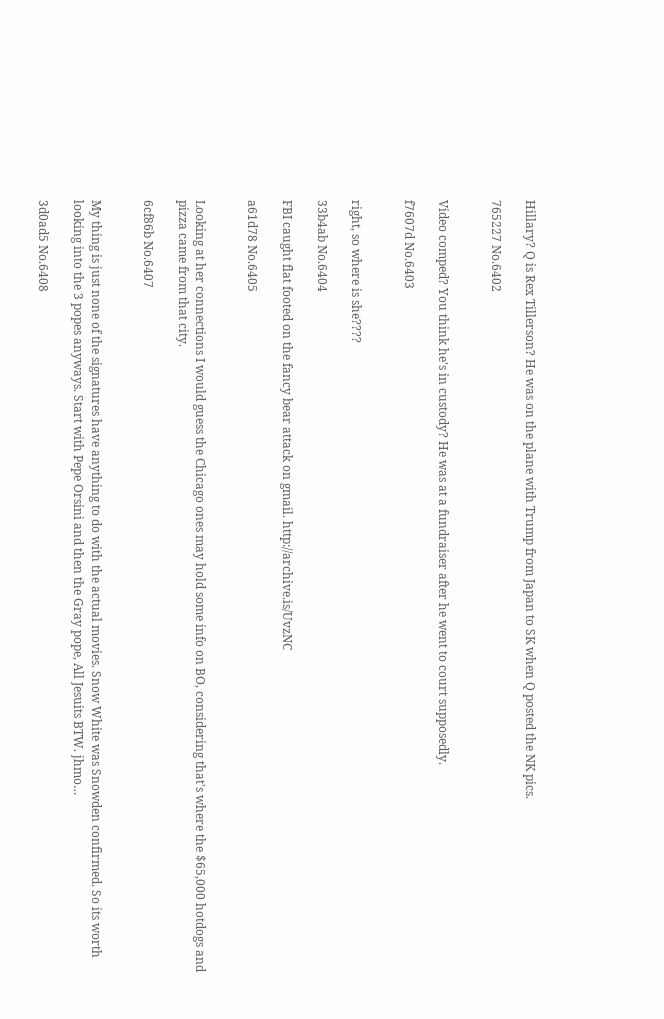Hillary? Q is Rex Tillerson? He was on the plane with Trump from Japan to SK when Q posted the NK pics.

765227 No.6402


Video comped? You think he's in custody? He was at a fundraiser after he went to court supposedly.

f7607d No.6403


right, so where is she????

33b4ab No.6404

FBI caught flat footed on the fancy bear attack on gmail. http://archive.is/UvzNC

a61d78 No.6405


Looking at her connections I would guess the Chicago ones may hold some info on BO, considering that's where the $65,000 hotdogs and pizza came from that city.

6cf86b No.6407


My thing is just none of the signatures have anything to do with the actual movies. Snow White was Snowden confirmed. So its worth looking into the 3 popes anyways. Start with Pepe Orsini and then the Gray pope, All Jesuits BTW. jhmo…

3d0ad5 No.6408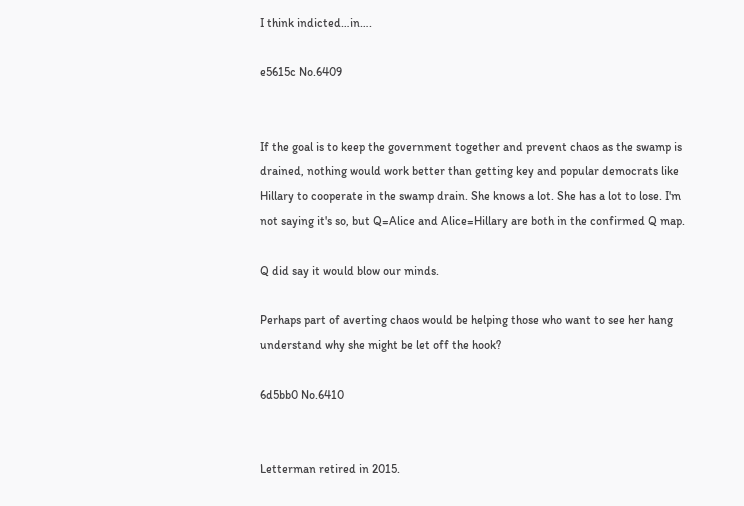I think indicted…in….

e5615c No.6409


If the goal is to keep the government together and prevent chaos as the swamp is drained, nothing would work better than getting key and popular democrats like Hillary to cooperate in the swamp drain. She knows a lot. She has a lot to lose. I'm not saying it's so, but Q=Alice and Alice=Hillary are both in the confirmed Q map.

Q did say it would blow our minds.

Perhaps part of averting chaos would be helping those who want to see her hang understand why she might be let off the hook?

6d5bb0 No.6410


Letterman retired in 2015.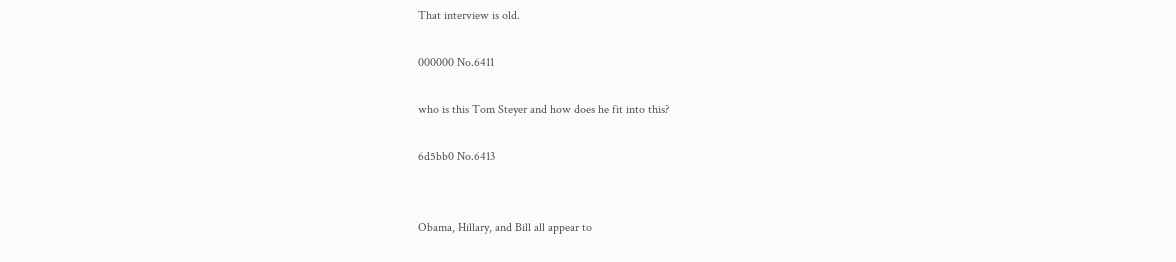That interview is old.

000000 No.6411

who is this Tom Steyer and how does he fit into this?

6d5bb0 No.6413


Obama, Hillary, and Bill all appear to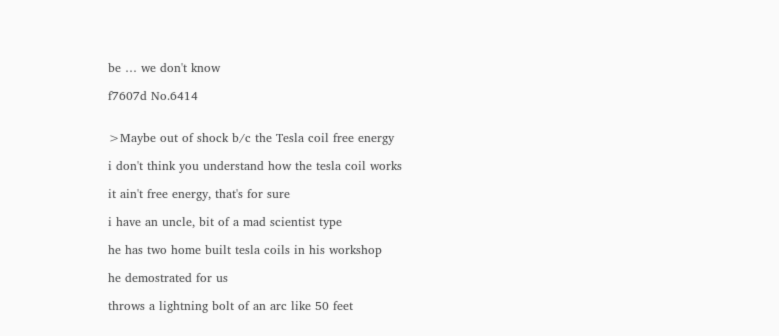be … we don't know

f7607d No.6414


>Maybe out of shock b/c the Tesla coil free energy

i don't think you understand how the tesla coil works

it ain't free energy, that's for sure

i have an uncle, bit of a mad scientist type

he has two home built tesla coils in his workshop

he demostrated for us

throws a lightning bolt of an arc like 50 feet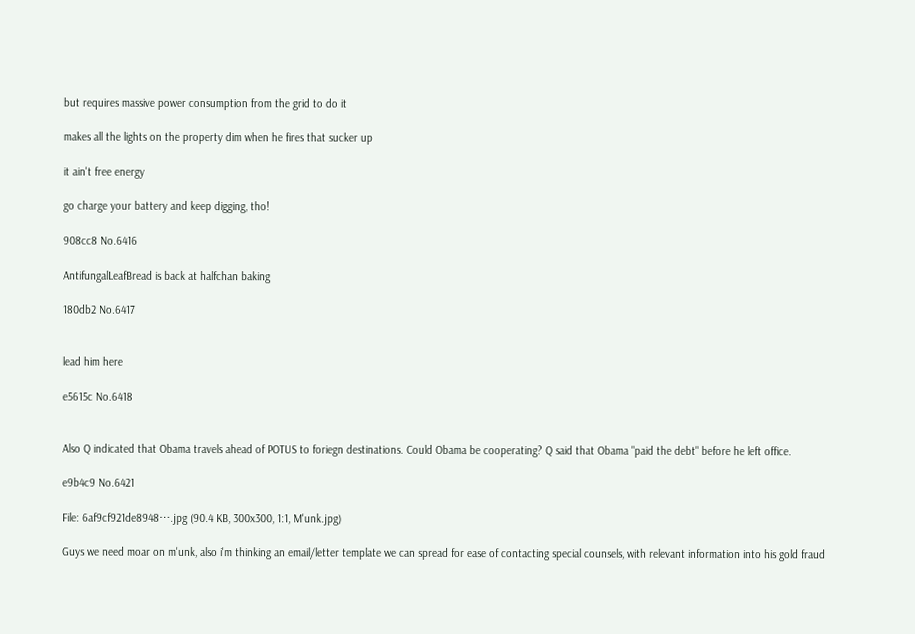but requires massive power consumption from the grid to do it

makes all the lights on the property dim when he fires that sucker up

it ain't free energy

go charge your battery and keep digging, tho!

908cc8 No.6416

AntifungalLeafBread is back at halfchan baking

180db2 No.6417


lead him here

e5615c No.6418


Also Q indicated that Obama travels ahead of POTUS to foriegn destinations. Could Obama be cooperating? Q said that Obama "paid the debt" before he left office.

e9b4c9 No.6421

File: 6af9cf921de8948⋯.jpg (90.4 KB, 300x300, 1:1, M'unk.jpg)

Guys we need moar on m'unk, also i'm thinking an email/letter template we can spread for ease of contacting special counsels, with relevant information into his gold fraud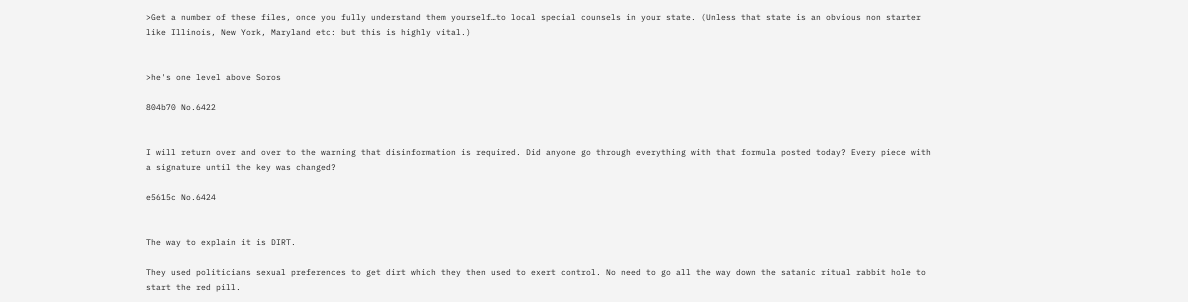>Get a number of these files, once you fully understand them yourself…to local special counsels in your state. (Unless that state is an obvious non starter like Illinois, New York, Maryland etc: but this is highly vital.)


>he's one level above Soros

804b70 No.6422


I will return over and over to the warning that disinformation is required. Did anyone go through everything with that formula posted today? Every piece with a signature until the key was changed?

e5615c No.6424


The way to explain it is DIRT.

They used politicians sexual preferences to get dirt which they then used to exert control. No need to go all the way down the satanic ritual rabbit hole to start the red pill.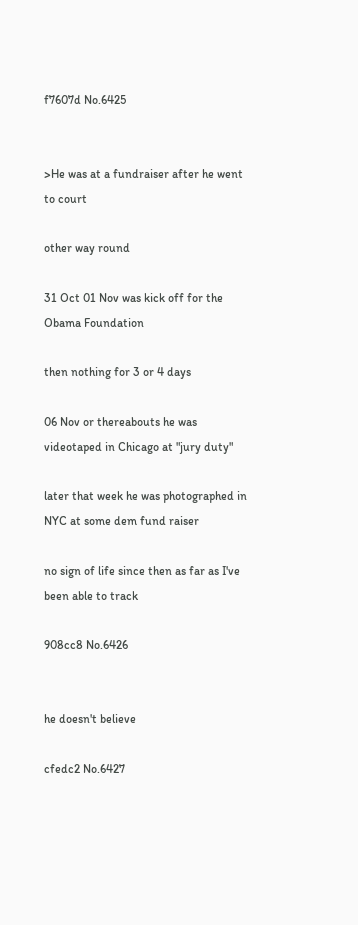f7607d No.6425


>He was at a fundraiser after he went to court

other way round

31 Oct 01 Nov was kick off for the Obama Foundation

then nothing for 3 or 4 days

06 Nov or thereabouts he was videotaped in Chicago at "jury duty"

later that week he was photographed in NYC at some dem fund raiser

no sign of life since then as far as I've been able to track

908cc8 No.6426


he doesn't believe

cfedc2 No.6427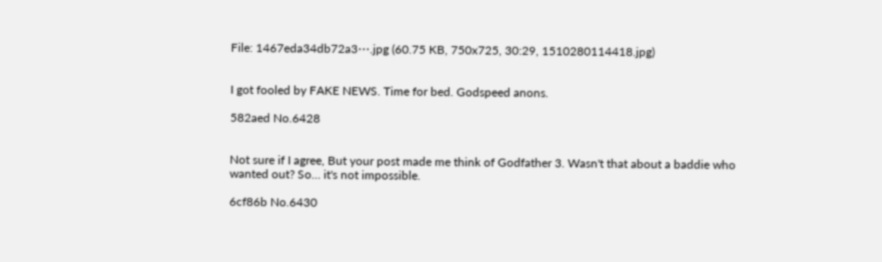File: 1467eda34db72a3⋯.jpg (60.75 KB, 750x725, 30:29, 1510280114418.jpg)


I got fooled by FAKE NEWS. Time for bed. Godspeed anons.

582aed No.6428


Not sure if I agree, But your post made me think of Godfather 3. Wasn't that about a baddie who wanted out? So… it's not impossible.

6cf86b No.6430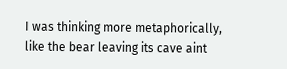I was thinking more metaphorically, like the bear leaving its cave aint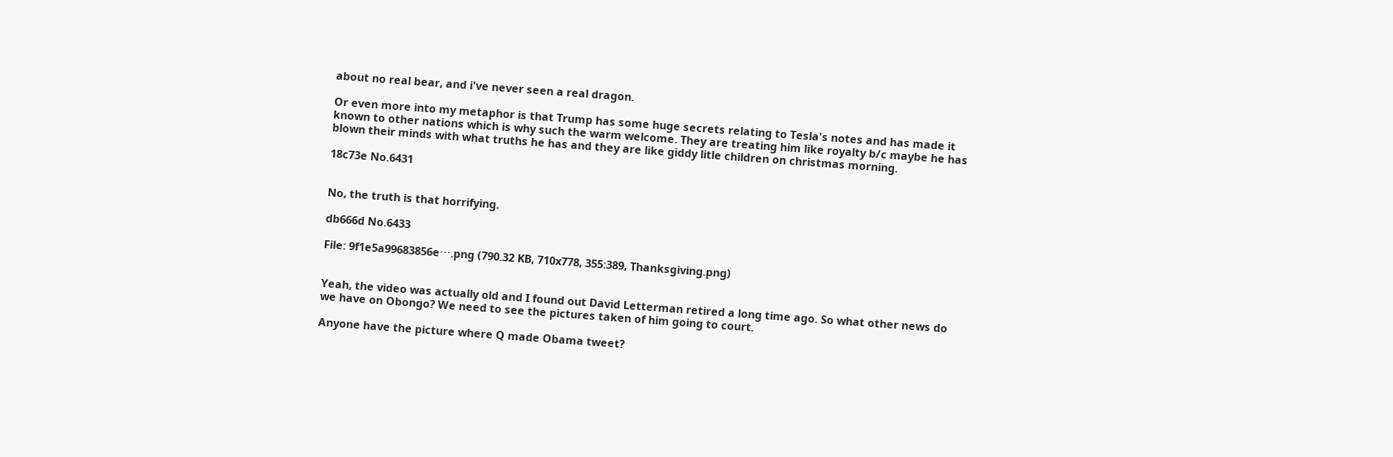about no real bear, and i've never seen a real dragon.

Or even more into my metaphor is that Trump has some huge secrets relating to Tesla's notes and has made it known to other nations which is why such the warm welcome. They are treating him like royalty b/c maybe he has blown their minds with what truths he has and they are like giddy litle children on christmas morning.

18c73e No.6431


No, the truth is that horrifying.

db666d No.6433

File: 9f1e5a99683856e⋯.png (790.32 KB, 710x778, 355:389, Thanksgiving.png)


Yeah, the video was actually old and I found out David Letterman retired a long time ago. So what other news do we have on Obongo? We need to see the pictures taken of him going to court.

Anyone have the picture where Q made Obama tweet?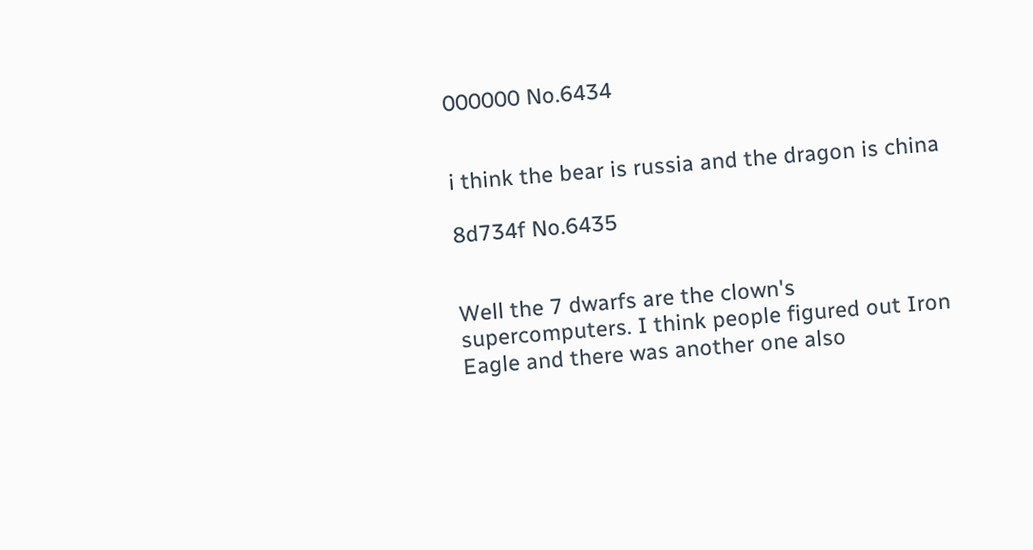000000 No.6434


i think the bear is russia and the dragon is china

8d734f No.6435


Well the 7 dwarfs are the clown's supercomputers. I think people figured out Iron Eagle and there was another one also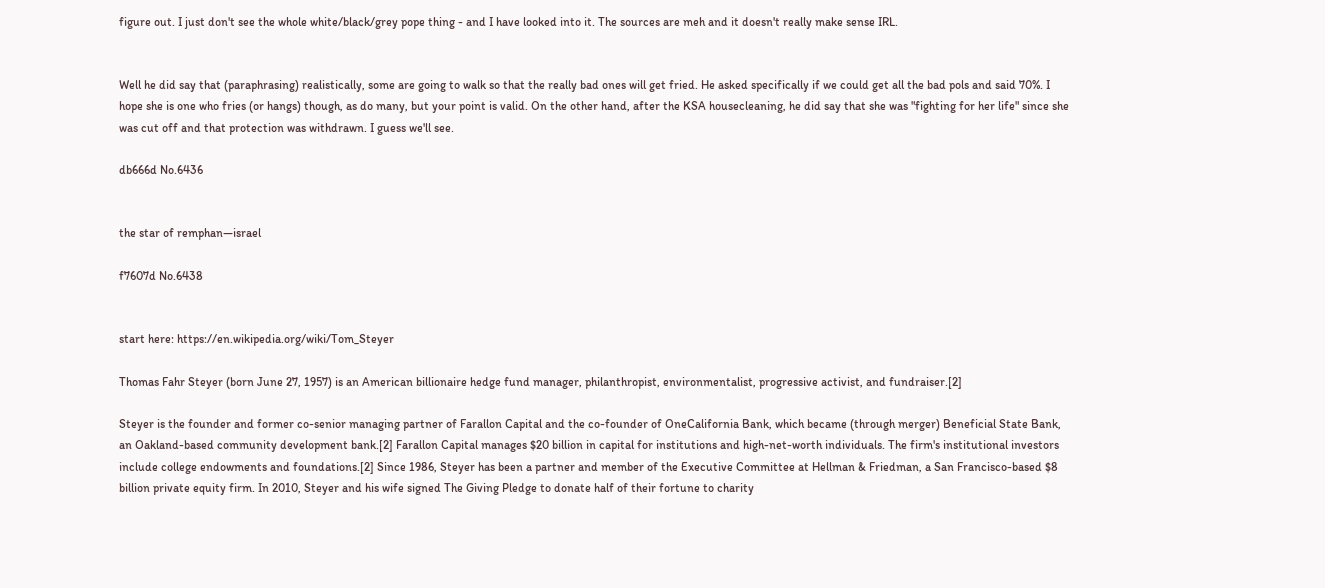figure out. I just don't see the whole white/black/grey pope thing - and I have looked into it. The sources are meh and it doesn't really make sense IRL.


Well he did say that (paraphrasing) realistically, some are going to walk so that the really bad ones will get fried. He asked specifically if we could get all the bad pols and said 70%. I hope she is one who fries (or hangs) though, as do many, but your point is valid. On the other hand, after the KSA housecleaning, he did say that she was "fighting for her life" since she was cut off and that protection was withdrawn. I guess we'll see.

db666d No.6436


the star of remphan—israel

f7607d No.6438


start here: https://en.wikipedia.org/wiki/Tom_Steyer

Thomas Fahr Steyer (born June 27, 1957) is an American billionaire hedge fund manager, philanthropist, environmentalist, progressive activist, and fundraiser.[2]

Steyer is the founder and former co-senior managing partner of Farallon Capital and the co-founder of OneCalifornia Bank, which became (through merger) Beneficial State Bank, an Oakland-based community development bank.[2] Farallon Capital manages $20 billion in capital for institutions and high-net-worth individuals. The firm's institutional investors include college endowments and foundations.[2] Since 1986, Steyer has been a partner and member of the Executive Committee at Hellman & Friedman, a San Francisco-based $8 billion private equity firm. In 2010, Steyer and his wife signed The Giving Pledge to donate half of their fortune to charity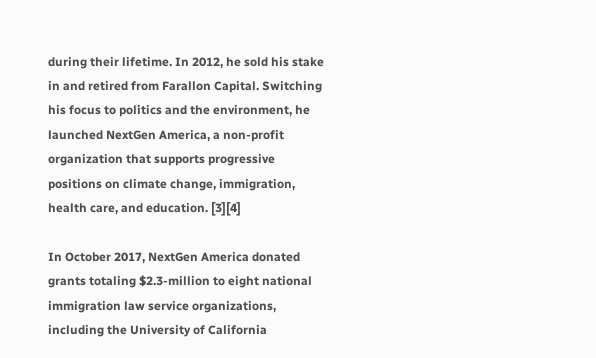during their lifetime. In 2012, he sold his stake in and retired from Farallon Capital. Switching his focus to politics and the environment, he launched NextGen America, a non-profit organization that supports progressive positions on climate change, immigration, health care, and education. [3][4]

In October 2017, NextGen America donated grants totaling $2.3-million to eight national immigration law service organizations, including the University of California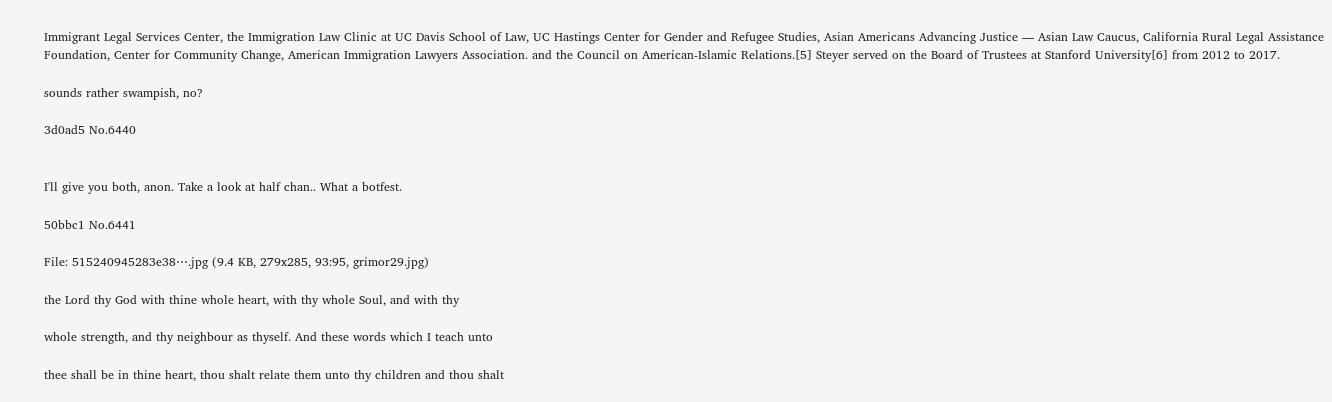Immigrant Legal Services Center, the Immigration Law Clinic at UC Davis School of Law, UC Hastings Center for Gender and Refugee Studies, Asian Americans Advancing Justice — Asian Law Caucus, California Rural Legal Assistance Foundation, Center for Community Change, American Immigration Lawyers Association. and the Council on American-Islamic Relations.[5] Steyer served on the Board of Trustees at Stanford University[6] from 2012 to 2017.

sounds rather swampish, no?

3d0ad5 No.6440


I'll give you both, anon. Take a look at half chan.. What a botfest.

50bbc1 No.6441

File: 515240945283e38⋯.jpg (9.4 KB, 279x285, 93:95, grimor29.jpg)

the Lord thy God with thine whole heart, with thy whole Soul, and with thy

whole strength, and thy neighbour as thyself. And these words which I teach unto

thee shall be in thine heart, thou shalt relate them unto thy children and thou shalt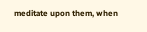meditate upon them, when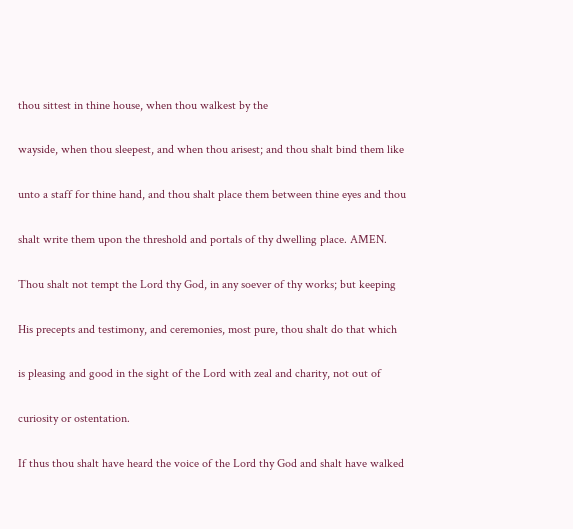thou sittest in thine house, when thou walkest by the

wayside, when thou sleepest, and when thou arisest; and thou shalt bind them like

unto a staff for thine hand, and thou shalt place them between thine eyes and thou

shalt write them upon the threshold and portals of thy dwelling place. AMEN.

Thou shalt not tempt the Lord thy God, in any soever of thy works; but keeping

His precepts and testimony, and ceremonies, most pure, thou shalt do that which

is pleasing and good in the sight of the Lord with zeal and charity, not out of

curiosity or ostentation.

If thus thou shalt have heard the voice of the Lord thy God and shalt have walked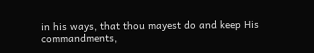in his ways, that thou mayest do and keep His commandments,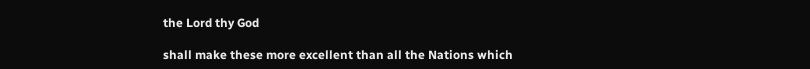the Lord thy God

shall make these more excellent than all the Nations which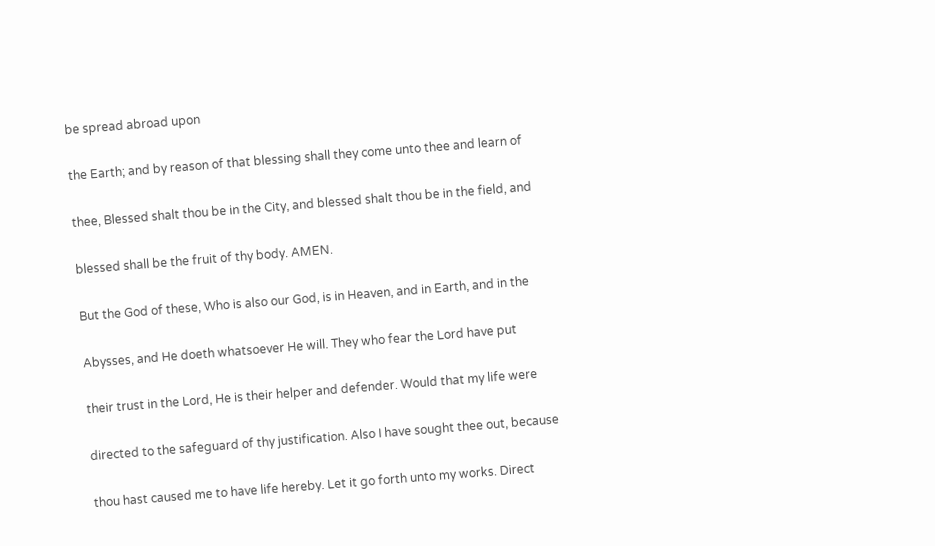be spread abroad upon

the Earth; and by reason of that blessing shall they come unto thee and learn of

thee, Blessed shalt thou be in the City, and blessed shalt thou be in the field, and

blessed shall be the fruit of thy body. AMEN.

But the God of these, Who is also our God, is in Heaven, and in Earth, and in the

Abysses, and He doeth whatsoever He will. They who fear the Lord have put

their trust in the Lord, He is their helper and defender. Would that my life were

directed to the safeguard of thy justification. Also I have sought thee out, because

thou hast caused me to have life hereby. Let it go forth unto my works. Direct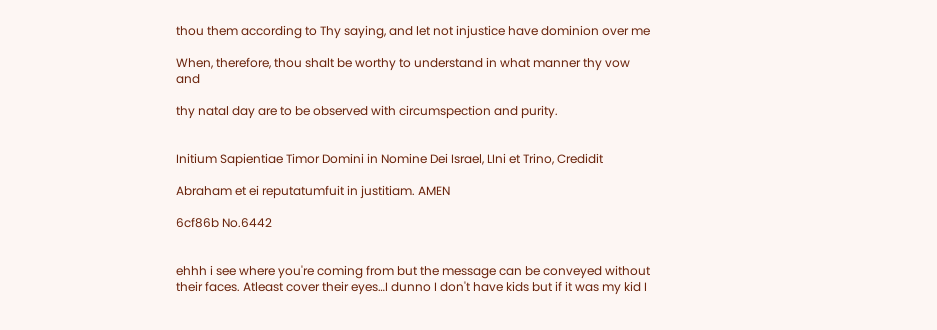thou them according to Thy saying, and let not injustice have dominion over me

When, therefore, thou shalt be worthy to understand in what manner thy vow and

thy natal day are to be observed with circumspection and purity.


Initium Sapientiae Timor Domini in Nomine Dei Israel, LIni et Trino, Credidit

Abraham et ei reputatumfuit in justitiam. AMEN

6cf86b No.6442


ehhh i see where you're coming from but the message can be conveyed without their faces. Atleast cover their eyes…I dunno I don't have kids but if it was my kid I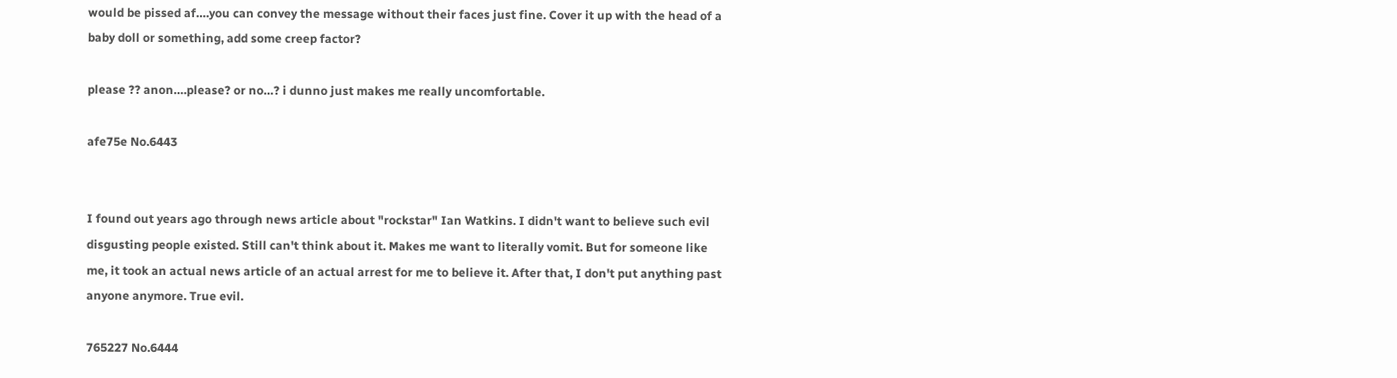would be pissed af….you can convey the message without their faces just fine. Cover it up with the head of a baby doll or something, add some creep factor?

please ?? anon….please? or no…? i dunno just makes me really uncomfortable.

afe75e No.6443


I found out years ago through news article about "rockstar" Ian Watkins. I didn't want to believe such evil disgusting people existed. Still can't think about it. Makes me want to literally vomit. But for someone like me, it took an actual news article of an actual arrest for me to believe it. After that, I don't put anything past anyone anymore. True evil.

765227 No.6444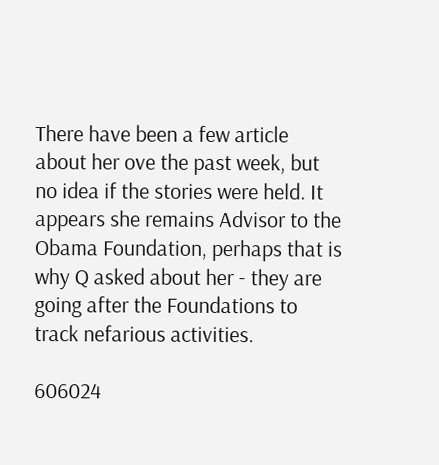There have been a few article about her ove the past week, but no idea if the stories were held. It appears she remains Advisor to the Obama Foundation, perhaps that is why Q asked about her - they are going after the Foundations to track nefarious activities.

606024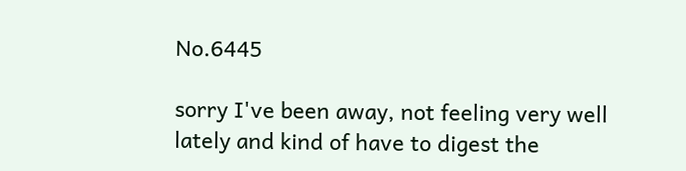No.6445

sorry I've been away, not feeling very well lately and kind of have to digest the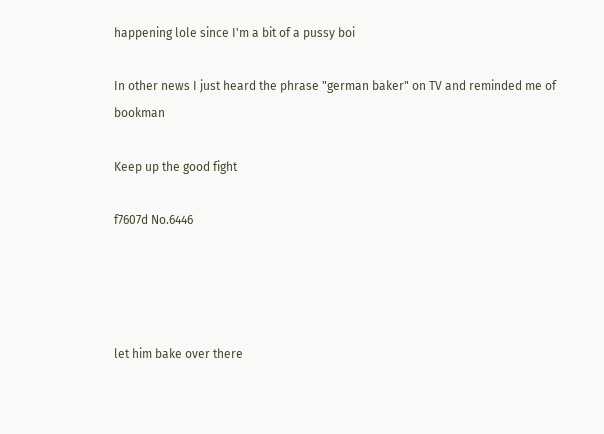happening lole since I'm a bit of a pussy boi

In other news I just heard the phrase "german baker" on TV and reminded me of bookman

Keep up the good fight

f7607d No.6446




let him bake over there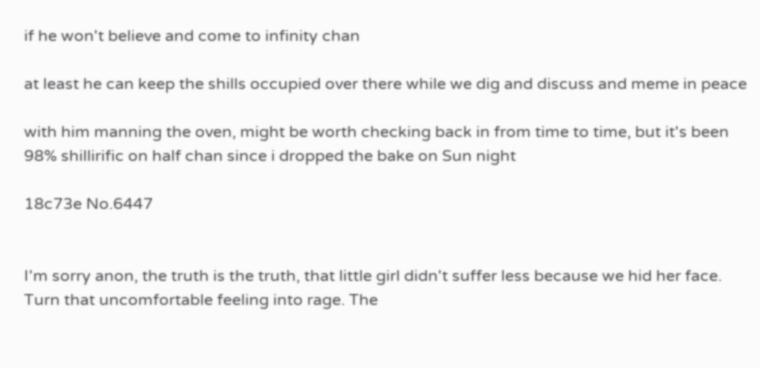if he won't believe and come to infinity chan

at least he can keep the shills occupied over there while we dig and discuss and meme in peace

with him manning the oven, might be worth checking back in from time to time, but it's been 98% shillirific on half chan since i dropped the bake on Sun night

18c73e No.6447


I'm sorry anon, the truth is the truth, that little girl didn't suffer less because we hid her face. Turn that uncomfortable feeling into rage. The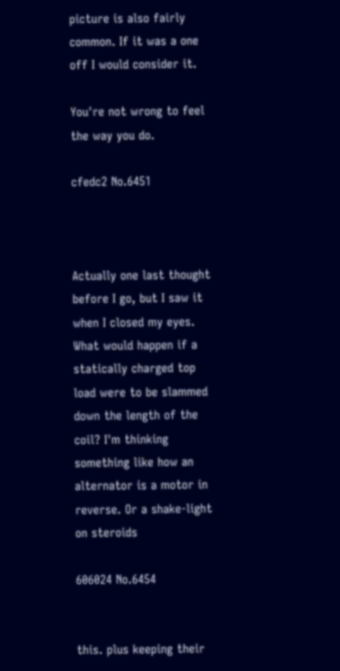picture is also fairly common. If it was a one off I would consider it.

You're not wrong to feel the way you do.

cfedc2 No.6451



Actually one last thought before I go, but I saw it when I closed my eyes. What would happen if a statically charged top load were to be slammed down the length of the coil? I'm thinking something like how an alternator is a motor in reverse. Or a shake-light on steroids

606024 No.6454


this. plus keeping their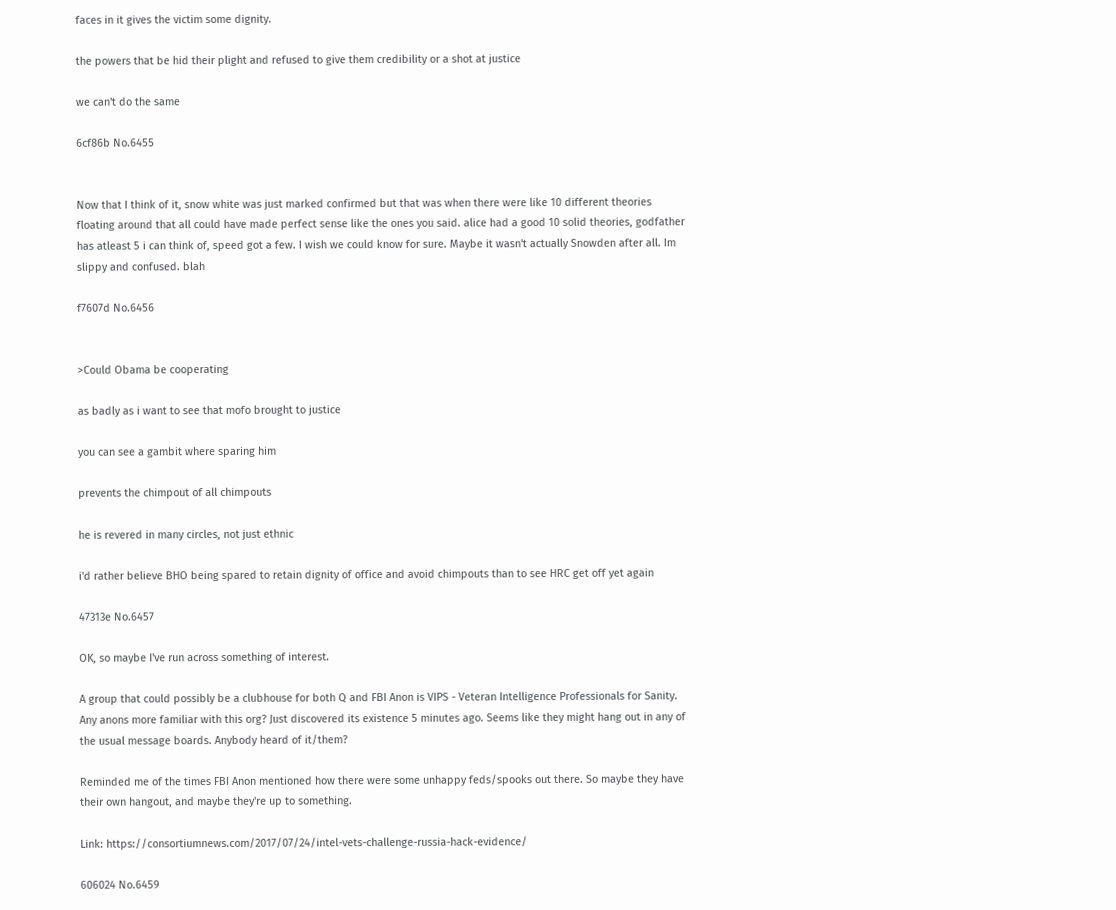faces in it gives the victim some dignity.

the powers that be hid their plight and refused to give them credibility or a shot at justice

we can't do the same

6cf86b No.6455


Now that I think of it, snow white was just marked confirmed but that was when there were like 10 different theories floating around that all could have made perfect sense like the ones you said. alice had a good 10 solid theories, godfather has atleast 5 i can think of, speed got a few. I wish we could know for sure. Maybe it wasn't actually Snowden after all. Im slippy and confused. blah

f7607d No.6456


>Could Obama be cooperating

as badly as i want to see that mofo brought to justice

you can see a gambit where sparing him

prevents the chimpout of all chimpouts

he is revered in many circles, not just ethnic

i'd rather believe BHO being spared to retain dignity of office and avoid chimpouts than to see HRC get off yet again

47313e No.6457

OK, so maybe I've run across something of interest.

A group that could possibly be a clubhouse for both Q and FBI Anon is VIPS - Veteran Intelligence Professionals for Sanity. Any anons more familiar with this org? Just discovered its existence 5 minutes ago. Seems like they might hang out in any of the usual message boards. Anybody heard of it/them?

Reminded me of the times FBI Anon mentioned how there were some unhappy feds/spooks out there. So maybe they have their own hangout, and maybe they're up to something.

Link: https://consortiumnews.com/2017/07/24/intel-vets-challenge-russia-hack-evidence/

606024 No.6459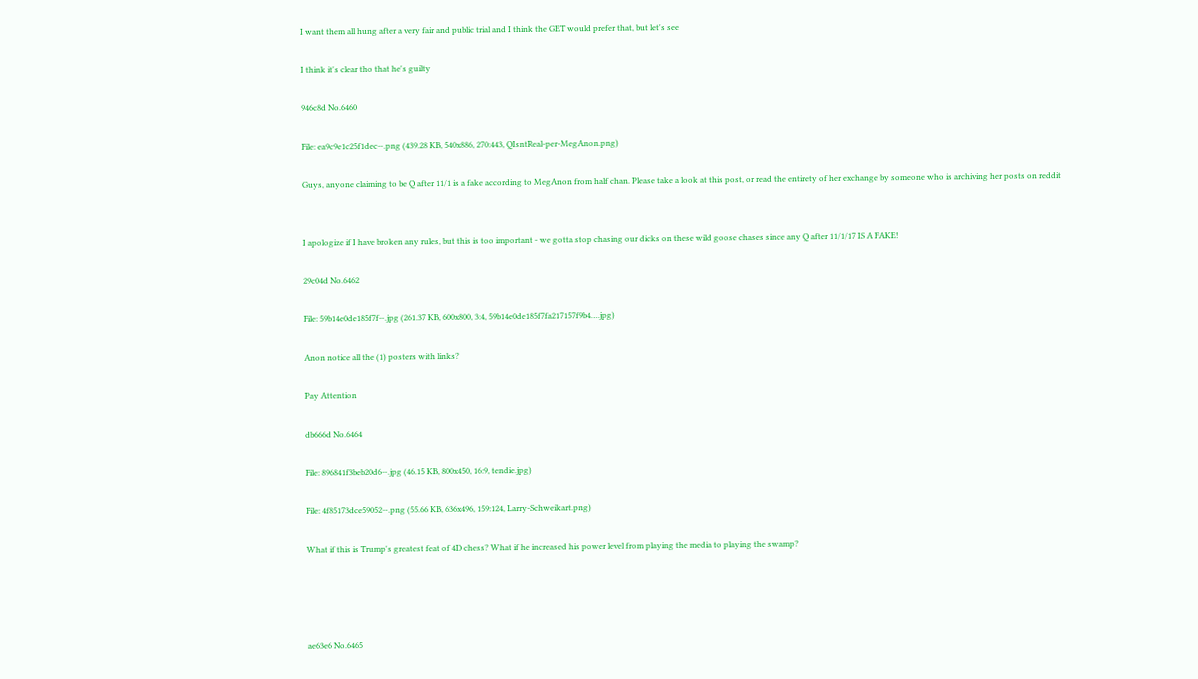I want them all hung after a very fair and public trial and I think the GET would prefer that, but let's see

I think it's clear tho that he's guilty

946c8d No.6460

File: ea9c9e1c25f1dec⋯.png (439.28 KB, 540x886, 270:443, QIsntReal-per-MegAnon.png)

Guys, anyone claiming to be Q after 11/1 is a fake according to MegAnon from half chan. Please take a look at this post, or read the entirety of her exchange by someone who is archiving her posts on reddit


I apologize if I have broken any rules, but this is too important - we gotta stop chasing our dicks on these wild goose chases since any Q after 11/1/17 IS A FAKE!

29c04d No.6462

File: 59b14e0de185f7f⋯.jpg (261.37 KB, 600x800, 3:4, 59b14e0de185f7fa217157f9b4….jpg)

Anon notice all the (1) posters with links?

Pay Attention

db666d No.6464

File: 896841f3beb20d6⋯.jpg (46.15 KB, 800x450, 16:9, tendie.jpg)

File: 4f85173dce59052⋯.png (55.66 KB, 636x496, 159:124, Larry-Schweikart.png)

What if this is Trump's greatest feat of 4D chess? What if he increased his power level from playing the media to playing the swamp?




ae63e6 No.6465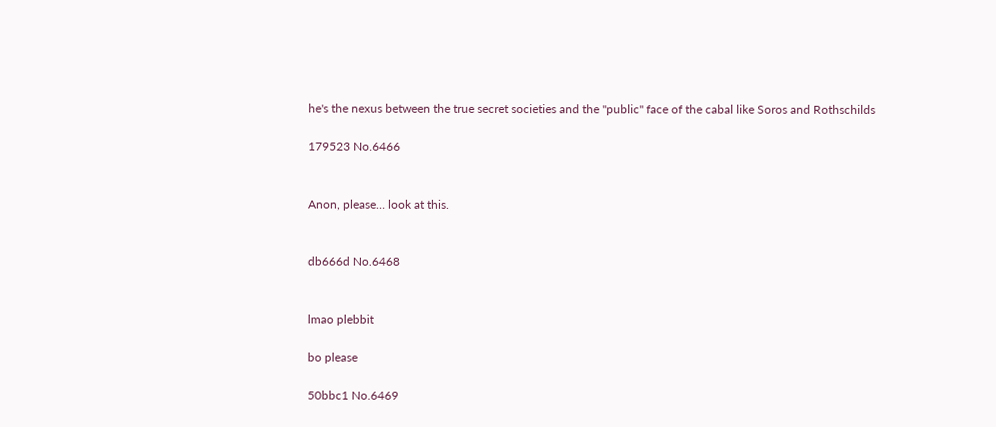he's the nexus between the true secret societies and the "public" face of the cabal like Soros and Rothschilds

179523 No.6466


Anon, please… look at this.


db666d No.6468


lmao plebbit

bo please

50bbc1 No.6469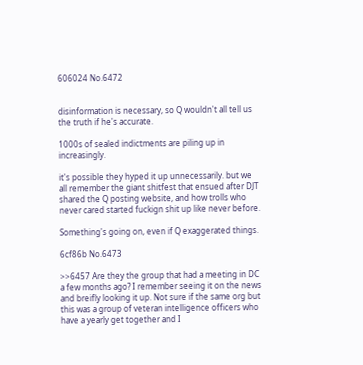606024 No.6472


disinformation is necessary, so Q wouldn't all tell us the truth if he's accurate.

1000s of sealed indictments are piling up in increasingly.

it's possible they hyped it up unnecessarily. but we all remember the giant shitfest that ensued after DJT shared the Q posting website, and how trolls who never cared started fuckign shit up like never before.

Something's going on, even if Q exaggerated things.

6cf86b No.6473

>>6457 Are they the group that had a meeting in DC a few months ago? I remember seeing it on the news and breifly looking it up. Not sure if the same org but this was a group of veteran intelligence officers who have a yearly get together and I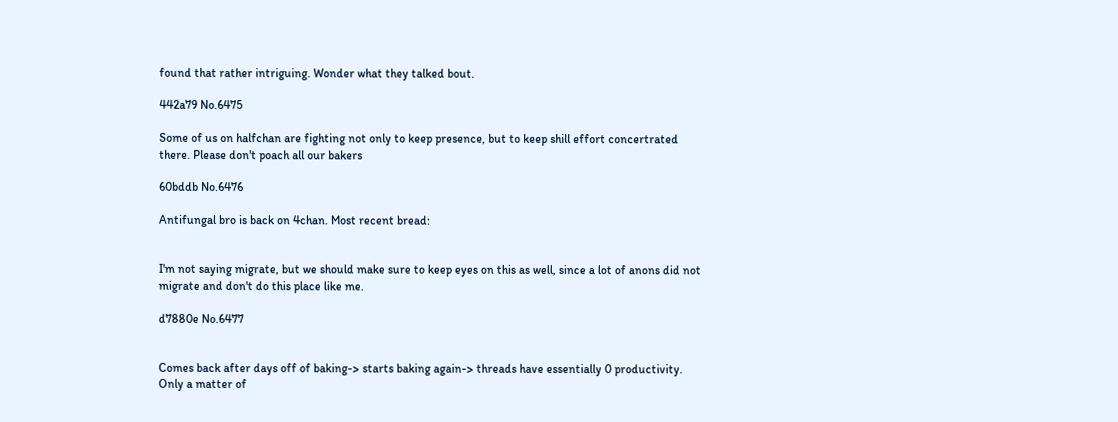found that rather intriguing. Wonder what they talked bout.

442a79 No.6475

Some of us on halfchan are fighting not only to keep presence, but to keep shill effort concertrated there. Please don't poach all our bakers

60bddb No.6476

Antifungal bro is back on 4chan. Most recent bread:


I'm not saying migrate, but we should make sure to keep eyes on this as well, since a lot of anons did not migrate and don't do this place like me.

d7880e No.6477


Comes back after days off of baking-> starts baking again-> threads have essentially 0 productivity. Only a matter of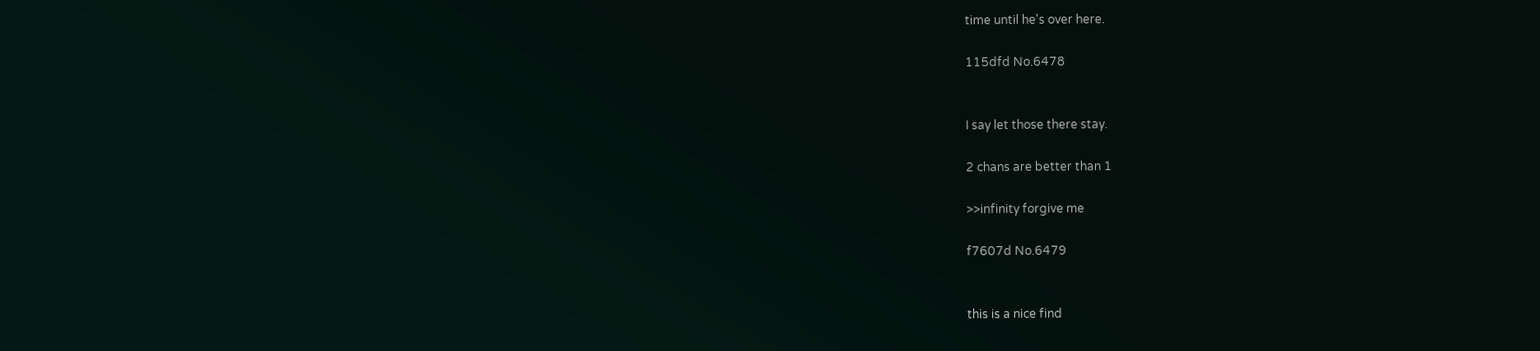time until he's over here.

115dfd No.6478


I say let those there stay.

2 chans are better than 1

>>infinity forgive me

f7607d No.6479


this is a nice find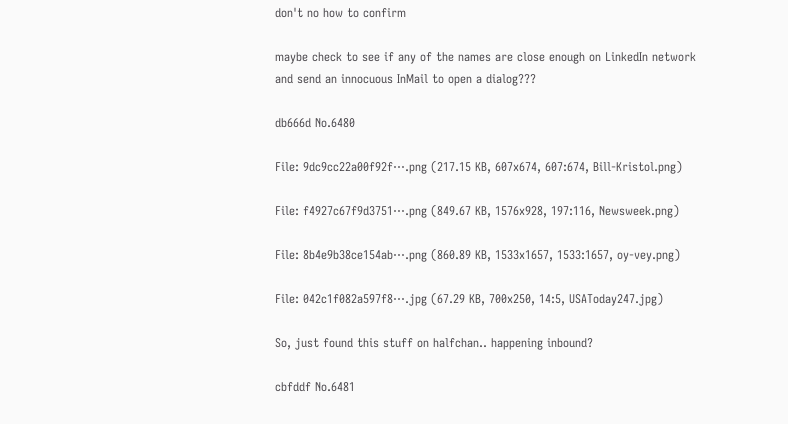don't no how to confirm

maybe check to see if any of the names are close enough on LinkedIn network and send an innocuous InMail to open a dialog???

db666d No.6480

File: 9dc9cc22a00f92f⋯.png (217.15 KB, 607x674, 607:674, Bill-Kristol.png)

File: f4927c67f9d3751⋯.png (849.67 KB, 1576x928, 197:116, Newsweek.png)

File: 8b4e9b38ce154ab⋯.png (860.89 KB, 1533x1657, 1533:1657, oy-vey.png)

File: 042c1f082a597f8⋯.jpg (67.29 KB, 700x250, 14:5, USAToday247.jpg)

So, just found this stuff on halfchan.. happening inbound?

cbfddf No.6481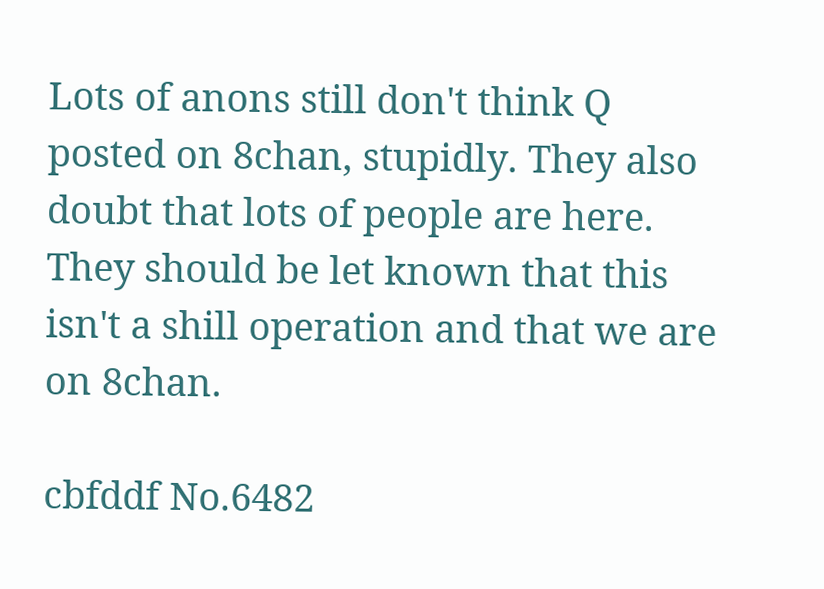Lots of anons still don't think Q posted on 8chan, stupidly. They also doubt that lots of people are here. They should be let known that this isn't a shill operation and that we are on 8chan.

cbfddf No.6482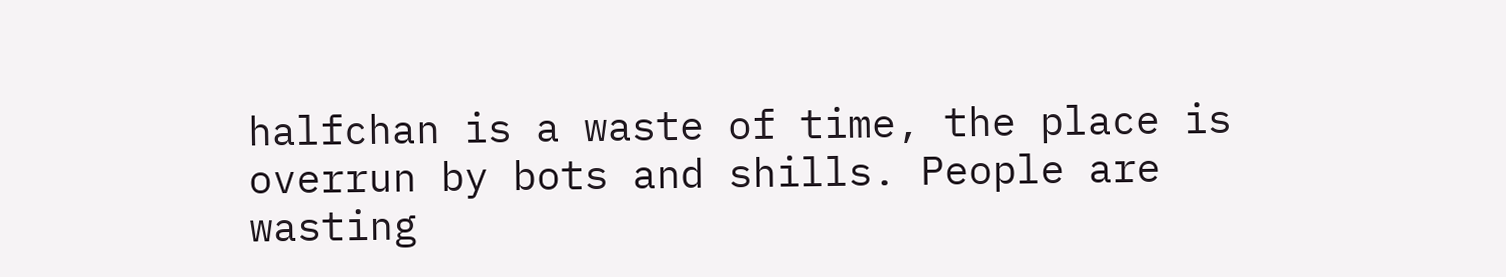halfchan is a waste of time, the place is overrun by bots and shills. People are wasting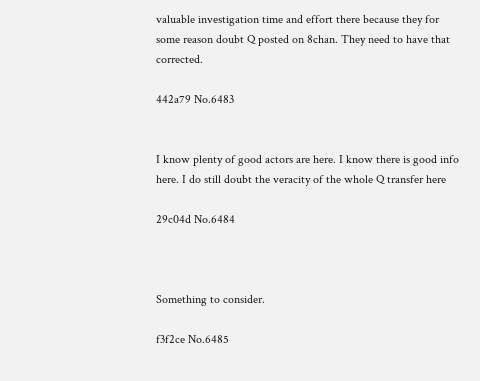valuable investigation time and effort there because they for some reason doubt Q posted on 8chan. They need to have that corrected.

442a79 No.6483


I know plenty of good actors are here. I know there is good info here. I do still doubt the veracity of the whole Q transfer here

29c04d No.6484



Something to consider.

f3f2ce No.6485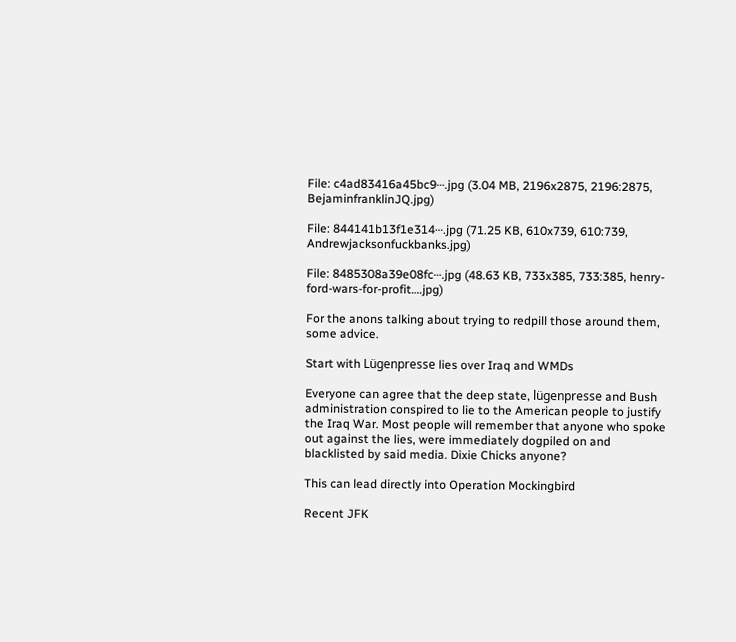File: c4ad83416a45bc9⋯.jpg (3.04 MB, 2196x2875, 2196:2875, BejaminfranklinJQ.jpg)

File: 844141b13f1e314⋯.jpg (71.25 KB, 610x739, 610:739, Andrewjacksonfuckbanks.jpg)

File: 8485308a39e08fc⋯.jpg (48.63 KB, 733x385, 733:385, henry-ford-wars-for-profit….jpg)

For the anons talking about trying to redpill those around them, some advice.

Start with Lügenpresse lies over Iraq and WMDs

Everyone can agree that the deep state, lügenpresse and Bush administration conspired to lie to the American people to justify the Iraq War. Most people will remember that anyone who spoke out against the lies, were immediately dogpiled on and blacklisted by said media. Dixie Chicks anyone?

This can lead directly into Operation Mockingbird

Recent JFK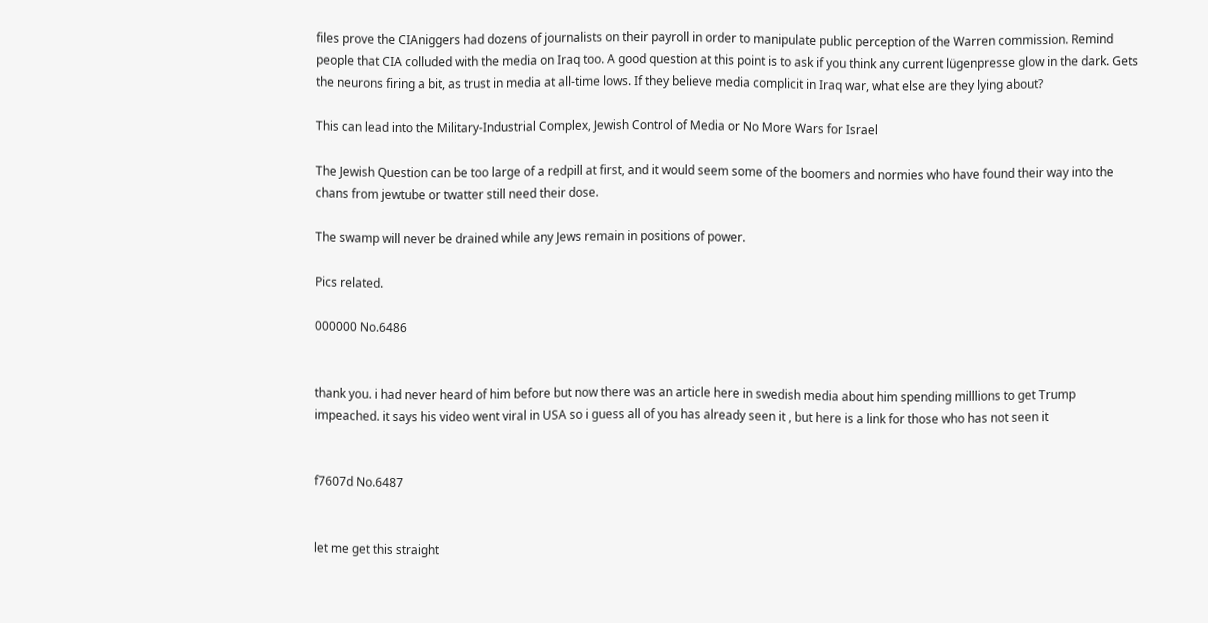files prove the CIAniggers had dozens of journalists on their payroll in order to manipulate public perception of the Warren commission. Remind people that CIA colluded with the media on Iraq too. A good question at this point is to ask if you think any current lügenpresse glow in the dark. Gets the neurons firing a bit, as trust in media at all-time lows. If they believe media complicit in Iraq war, what else are they lying about?

This can lead into the Military-Industrial Complex, Jewish Control of Media or No More Wars for Israel

The Jewish Question can be too large of a redpill at first, and it would seem some of the boomers and normies who have found their way into the chans from jewtube or twatter still need their dose.

The swamp will never be drained while any Jews remain in positions of power.

Pics related.

000000 No.6486


thank you. i had never heard of him before but now there was an article here in swedish media about him spending milllions to get Trump impeached. it says his video went viral in USA so i guess all of you has already seen it , but here is a link for those who has not seen it


f7607d No.6487


let me get this straight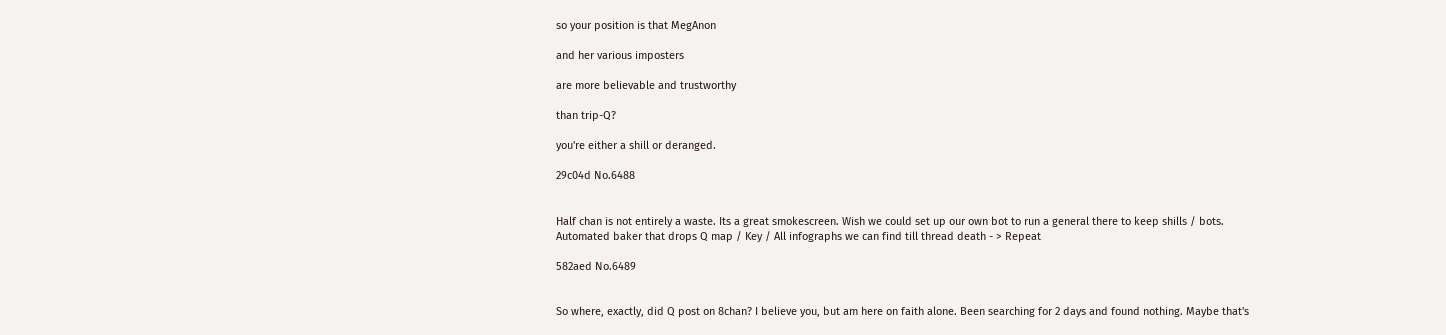so your position is that MegAnon

and her various imposters

are more believable and trustworthy

than trip-Q?

you're either a shill or deranged.

29c04d No.6488


Half chan is not entirely a waste. Its a great smokescreen. Wish we could set up our own bot to run a general there to keep shills / bots. Automated baker that drops Q map / Key / All infographs we can find till thread death - > Repeat

582aed No.6489


So where, exactly, did Q post on 8chan? I believe you, but am here on faith alone. Been searching for 2 days and found nothing. Maybe that's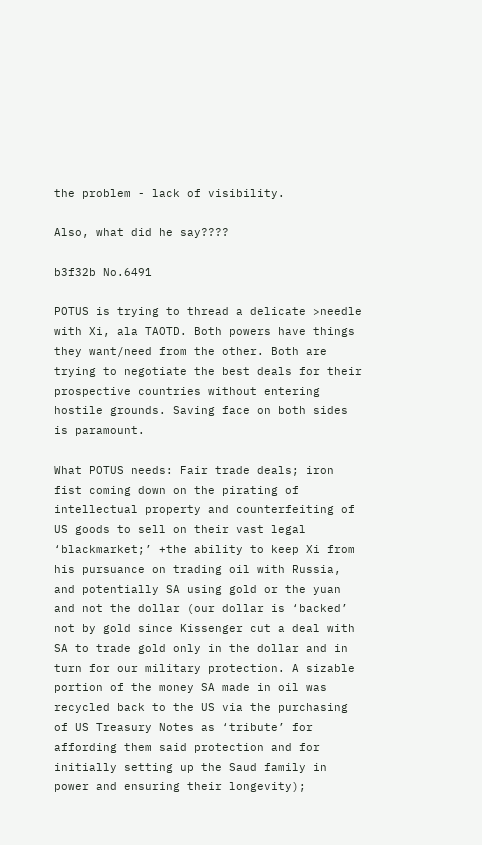the problem - lack of visibility.

Also, what did he say????

b3f32b No.6491

POTUS is trying to thread a delicate >needle with Xi, ala TAOTD. Both powers have things they want/need from the other. Both are trying to negotiate the best deals for their prospective countries without entering hostile grounds. Saving face on both sides is paramount.

What POTUS needs: Fair trade deals; iron fist coming down on the pirating of intellectual property and counterfeiting of US goods to sell on their vast legal ‘blackmarket;’ +the ability to keep Xi from his pursuance on trading oil with Russia, and potentially SA using gold or the yuan and not the dollar (our dollar is ‘backed’ not by gold since Kissenger cut a deal with SA to trade gold only in the dollar and in turn for our military protection. A sizable portion of the money SA made in oil was recycled back to the US via the purchasing of US Treasury Notes as ‘tribute’ for affording them said protection and for initially setting up the Saud family in power and ensuring their longevity);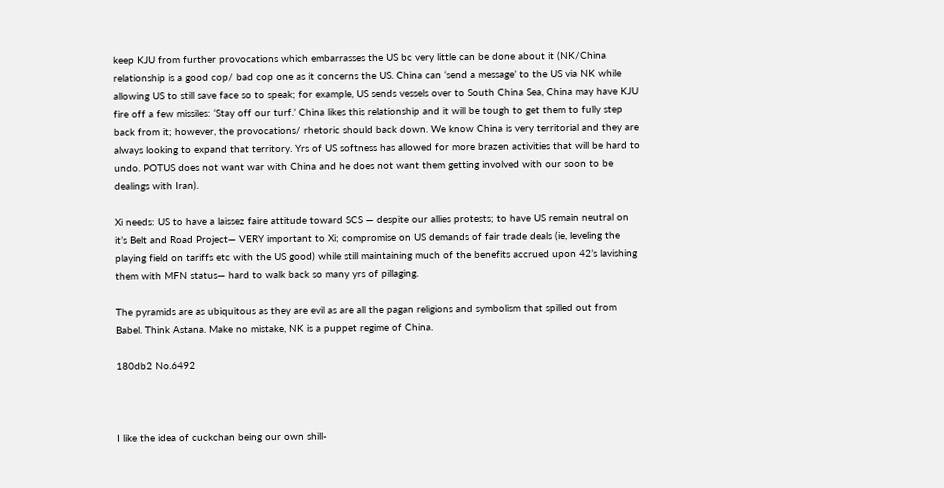keep KJU from further provocations which embarrasses the US bc very little can be done about it (NK/China relationship is a good cop/ bad cop one as it concerns the US. China can ‘send a message’ to the US via NK while allowing US to still save face so to speak; for example, US sends vessels over to South China Sea, China may have KJU fire off a few missiles: ‘Stay off our turf.’ China likes this relationship and it will be tough to get them to fully step back from it; however, the provocations/ rhetoric should back down. We know China is very territorial and they are always looking to expand that territory. Yrs of US softness has allowed for more brazen activities that will be hard to undo. POTUS does not want war with China and he does not want them getting involved with our soon to be dealings with Iran).

Xi needs: US to have a laissez faire attitude toward SCS — despite our allies protests; to have US remain neutral on it’s Belt and Road Project— VERY important to Xi; compromise on US demands of fair trade deals (ie, leveling the playing field on tariffs etc with the US good) while still maintaining much of the benefits accrued upon 42’s lavishing them with MFN status— hard to walk back so many yrs of pillaging.

The pyramids are as ubiquitous as they are evil as are all the pagan religions and symbolism that spilled out from Babel. Think Astana. Make no mistake, NK is a puppet regime of China.

180db2 No.6492



I like the idea of cuckchan being our own shill-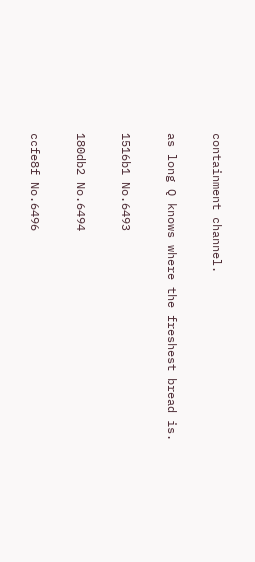containment channel.

as long Q knows where the freshest bread is.

1516b1 No.6493

180db2 No.6494

ccfe8f No.6496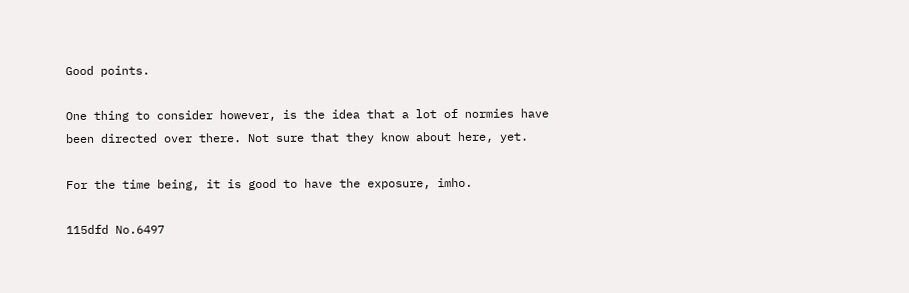Good points.

One thing to consider however, is the idea that a lot of normies have been directed over there. Not sure that they know about here, yet.

For the time being, it is good to have the exposure, imho.

115dfd No.6497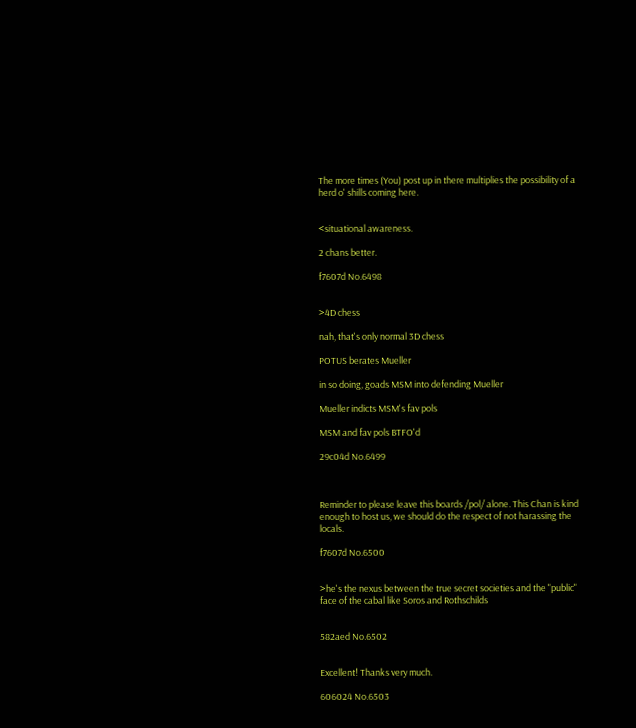The more times (You) post up in there multiplies the possibility of a herd o' shills coming here.


<situational awareness.

2 chans better.

f7607d No.6498


>4D chess

nah, that's only normal 3D chess

POTUS berates Mueller

in so doing, goads MSM into defending Mueller

Mueller indicts MSM's fav pols

MSM and fav pols BTFO'd

29c04d No.6499



Reminder to please leave this boards /pol/ alone. This Chan is kind enough to host us, we should do the respect of not harassing the locals.

f7607d No.6500


>he's the nexus between the true secret societies and the "public" face of the cabal like Soros and Rothschilds


582aed No.6502


Excellent! Thanks very much.

606024 No.6503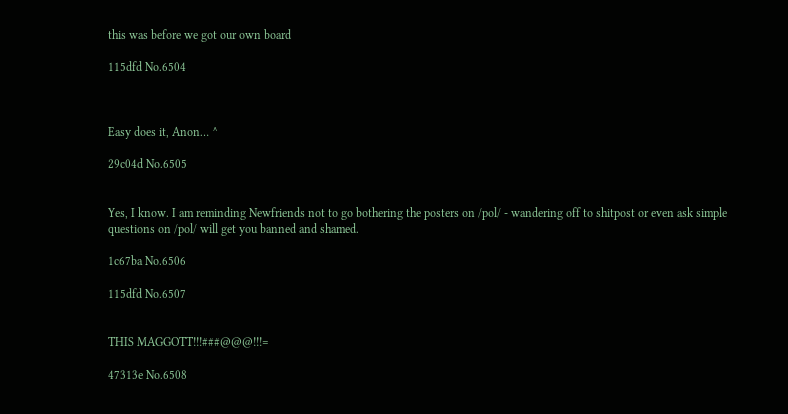this was before we got our own board

115dfd No.6504



Easy does it, Anon… ^

29c04d No.6505


Yes, I know. I am reminding Newfriends not to go bothering the posters on /pol/ - wandering off to shitpost or even ask simple questions on /pol/ will get you banned and shamed.

1c67ba No.6506

115dfd No.6507


THIS MAGGOTT!!!###@@@!!!=

47313e No.6508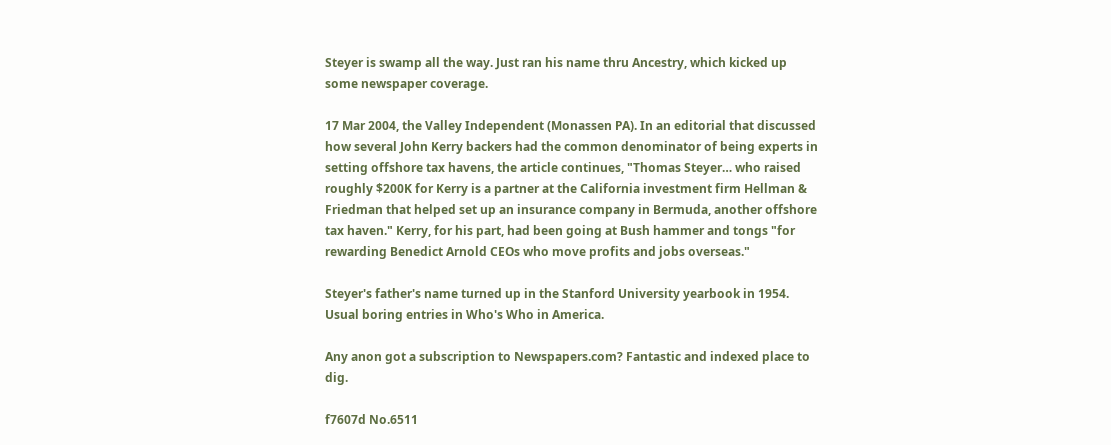Steyer is swamp all the way. Just ran his name thru Ancestry, which kicked up some newspaper coverage.

17 Mar 2004, the Valley Independent (Monassen PA). In an editorial that discussed how several John Kerry backers had the common denominator of being experts in setting offshore tax havens, the article continues, "Thomas Steyer… who raised roughly $200K for Kerry is a partner at the California investment firm Hellman & Friedman that helped set up an insurance company in Bermuda, another offshore tax haven." Kerry, for his part, had been going at Bush hammer and tongs "for rewarding Benedict Arnold CEOs who move profits and jobs overseas."

Steyer's father's name turned up in the Stanford University yearbook in 1954. Usual boring entries in Who's Who in America.

Any anon got a subscription to Newspapers.com? Fantastic and indexed place to dig.

f7607d No.6511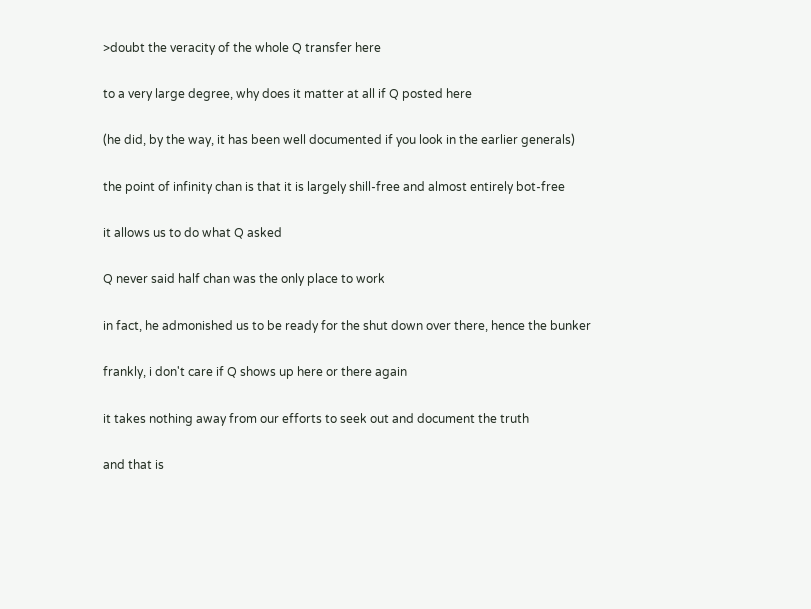>doubt the veracity of the whole Q transfer here

to a very large degree, why does it matter at all if Q posted here

(he did, by the way, it has been well documented if you look in the earlier generals)

the point of infinity chan is that it is largely shill-free and almost entirely bot-free

it allows us to do what Q asked

Q never said half chan was the only place to work

in fact, he admonished us to be ready for the shut down over there, hence the bunker

frankly, i don't care if Q shows up here or there again

it takes nothing away from our efforts to seek out and document the truth

and that is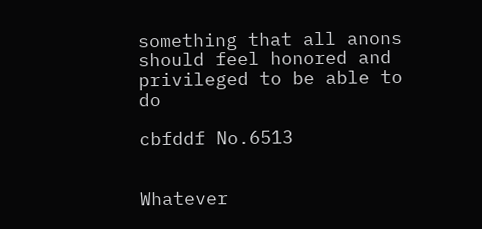something that all anons should feel honored and privileged to be able to do

cbfddf No.6513


Whatever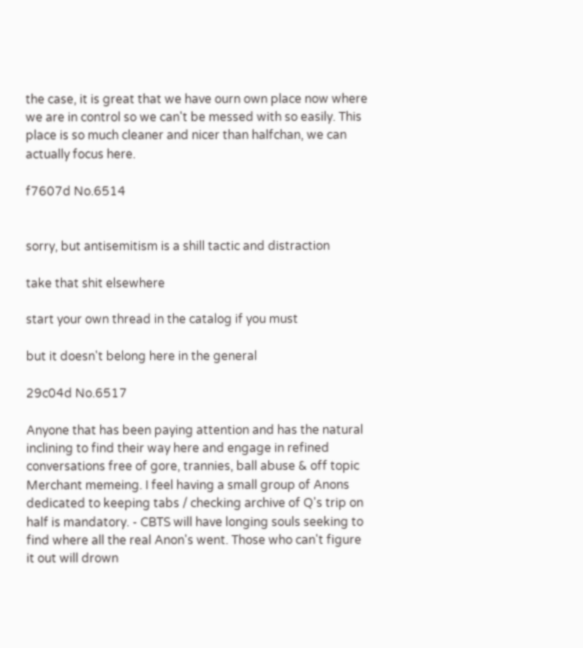the case, it is great that we have ourn own place now where we are in control so we can't be messed with so easily. This place is so much cleaner and nicer than halfchan, we can actually focus here.

f7607d No.6514


sorry, but antisemitism is a shill tactic and distraction

take that shit elsewhere

start your own thread in the catalog if you must

but it doesn't belong here in the general

29c04d No.6517

Anyone that has been paying attention and has the natural inclining to find their way here and engage in refined conversations free of gore, trannies, ball abuse & off topic Merchant memeing. I feel having a small group of Anons dedicated to keeping tabs / checking archive of Q's trip on half is mandatory. - CBTS will have longing souls seeking to find where all the real Anon's went. Those who can't figure it out will drown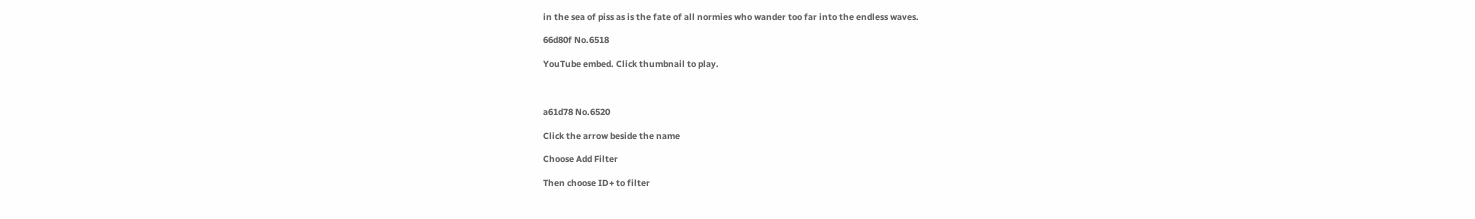in the sea of piss as is the fate of all normies who wander too far into the endless waves.

66d80f No.6518

YouTube embed. Click thumbnail to play.



a61d78 No.6520

Click the arrow beside the name

Choose Add Filter

Then choose ID+ to filter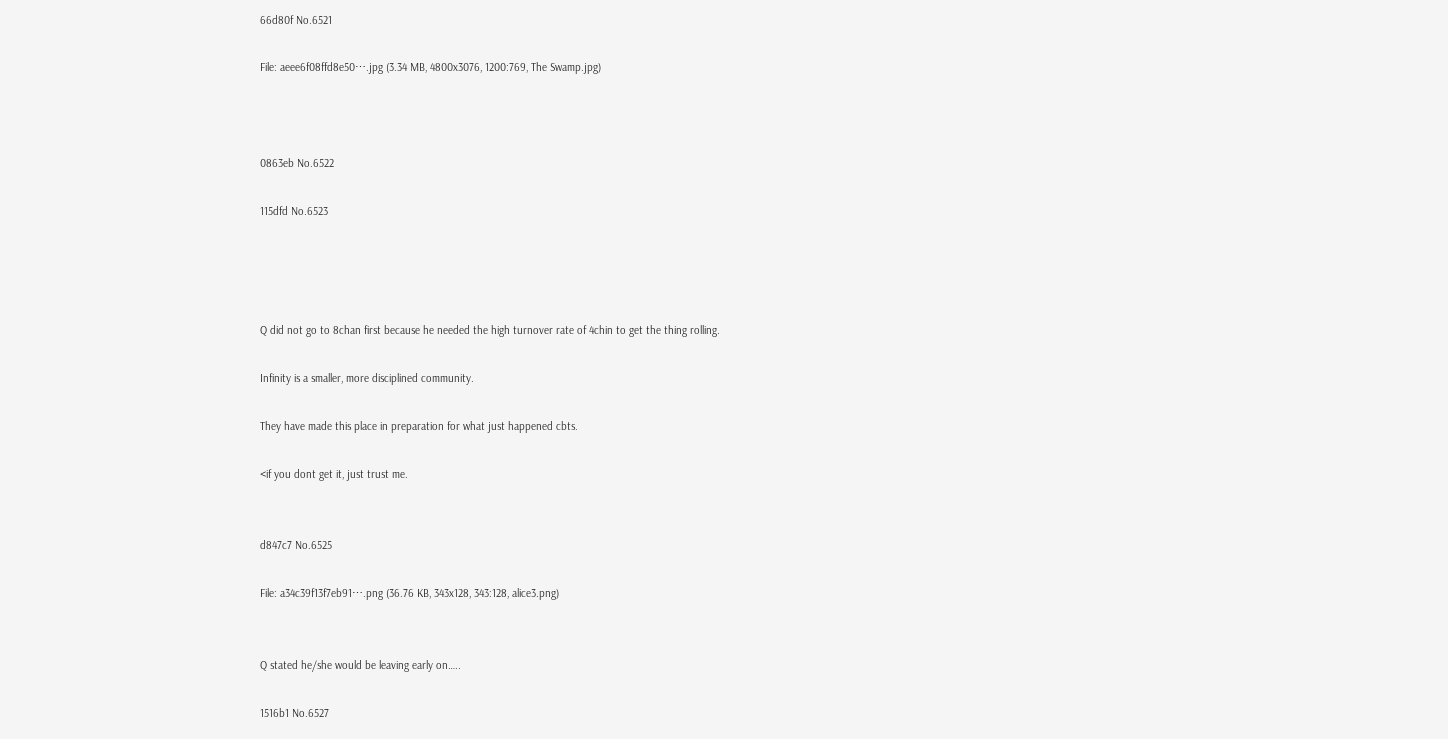66d80f No.6521

File: aeee6f08ffd8e50⋯.jpg (3.34 MB, 4800x3076, 1200:769, The Swamp.jpg)



0863eb No.6522

115dfd No.6523




Q did not go to 8chan first because he needed the high turnover rate of 4chin to get the thing rolling.

Infinity is a smaller, more disciplined community.

They have made this place in preparation for what just happened cbts.

<if you dont get it, just trust me.


d847c7 No.6525

File: a34c39f13f7eb91⋯.png (36.76 KB, 343x128, 343:128, alice3.png)


Q stated he/she would be leaving early on…..

1516b1 No.6527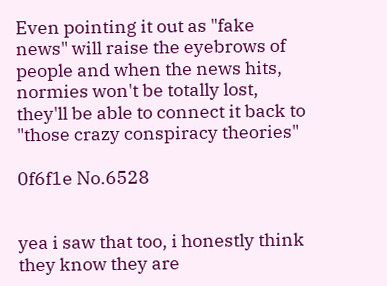Even pointing it out as "fake news" will raise the eyebrows of people and when the news hits, normies won't be totally lost, they'll be able to connect it back to "those crazy conspiracy theories"

0f6f1e No.6528


yea i saw that too, i honestly think they know they are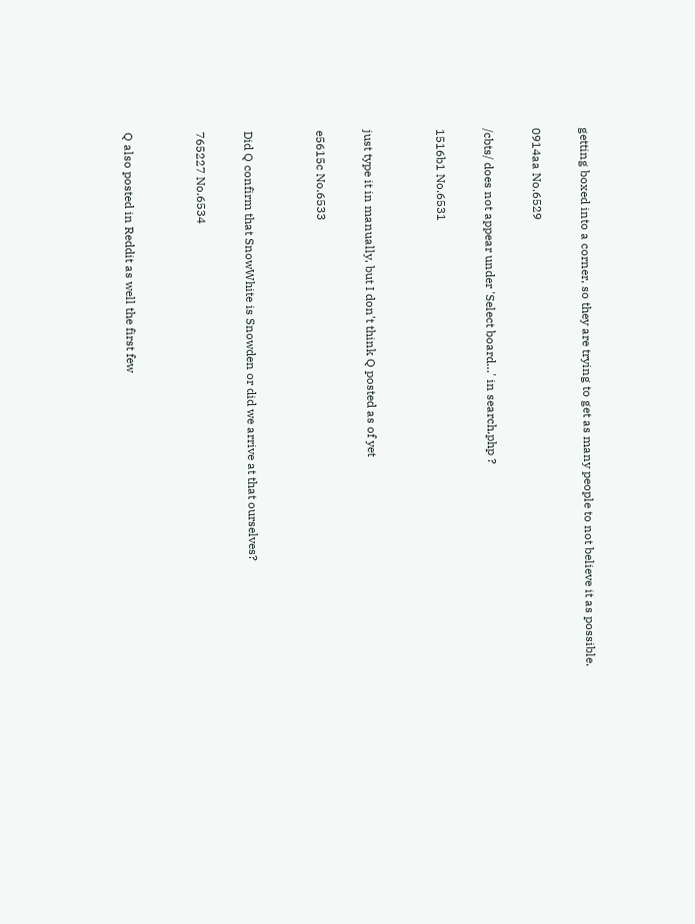getting boxed into a corner, so they are trying to get as many people to not believe it as possible.

0914aa No.6529

/cbts/ does not appear under 'Select board…' in search.php ?

1516b1 No.6531


just type it in manually, but I don't think Q posted as of yet

e5615c No.6533


Did Q confirm that SnowWhite is Snowden or did we arrive at that ourselves?

765227 No.6534


Q also posted in Reddit as well the first few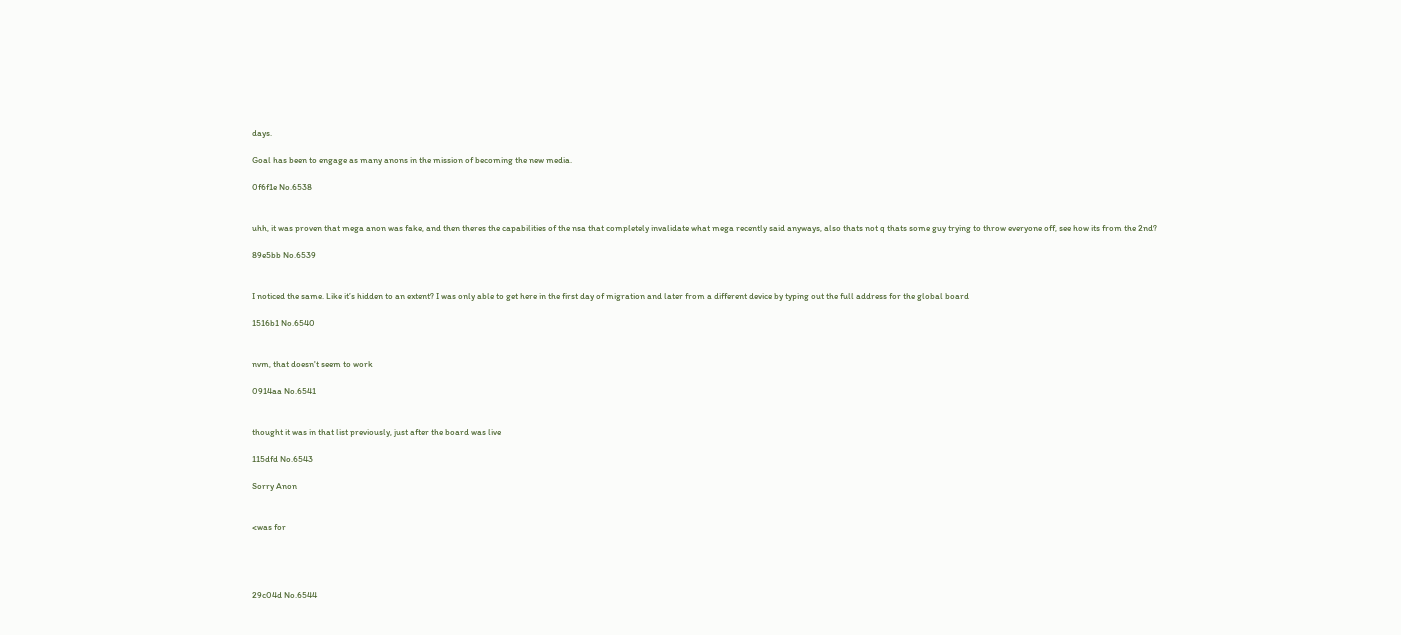days.

Goal has been to engage as many anons in the mission of becoming the new media.

0f6f1e No.6538


uhh, it was proven that mega anon was fake, and then theres the capabilities of the nsa that completely invalidate what mega recently said anyways, also thats not q thats some guy trying to throw everyone off, see how its from the 2nd?

89e5bb No.6539


I noticed the same. Like it’s hidden to an extent? I was only able to get here in the first day of migration and later from a different device by typing out the full address for the global board

1516b1 No.6540


nvm, that doesn't seem to work

0914aa No.6541


thought it was in that list previously, just after the board was live

115dfd No.6543

Sorry Anon


<was for




29c04d No.6544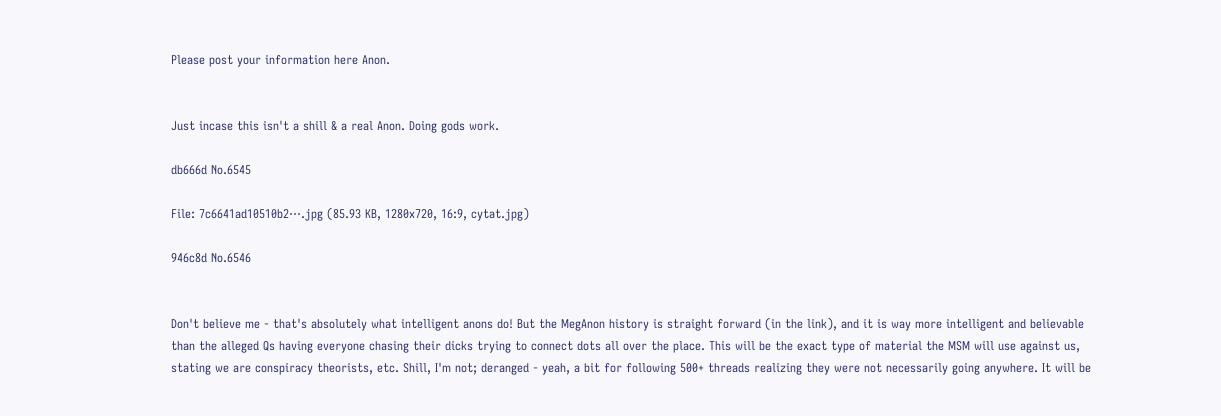Please post your information here Anon.


Just incase this isn't a shill & a real Anon. Doing gods work.

db666d No.6545

File: 7c6641ad10510b2⋯.jpg (85.93 KB, 1280x720, 16:9, cytat.jpg)

946c8d No.6546


Don't believe me - that's absolutely what intelligent anons do! But the MegAnon history is straight forward (in the link), and it is way more intelligent and believable than the alleged Qs having everyone chasing their dicks trying to connect dots all over the place. This will be the exact type of material the MSM will use against us, stating we are conspiracy theorists, etc. Shill, I'm not; deranged - yeah, a bit for following 500+ threads realizing they were not necessarily going anywhere. It will be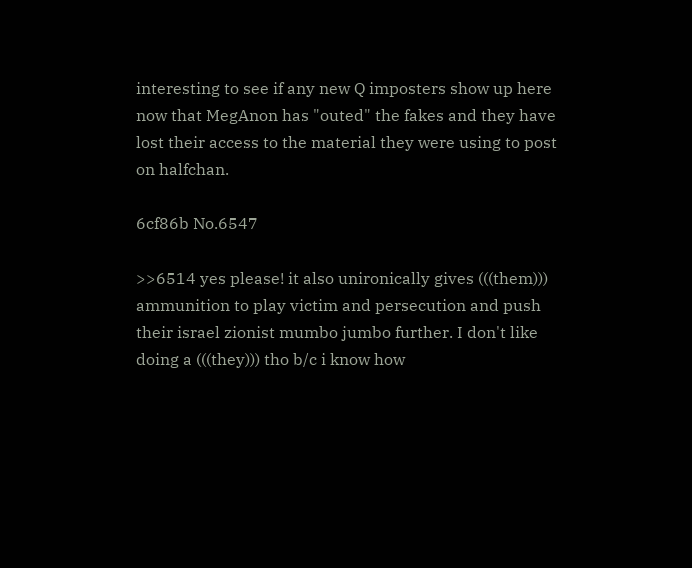interesting to see if any new Q imposters show up here now that MegAnon has "outed" the fakes and they have lost their access to the material they were using to post on halfchan.

6cf86b No.6547

>>6514 yes please! it also unironically gives (((them))) ammunition to play victim and persecution and push their israel zionist mumbo jumbo further. I don't like doing a (((they))) tho b/c i know how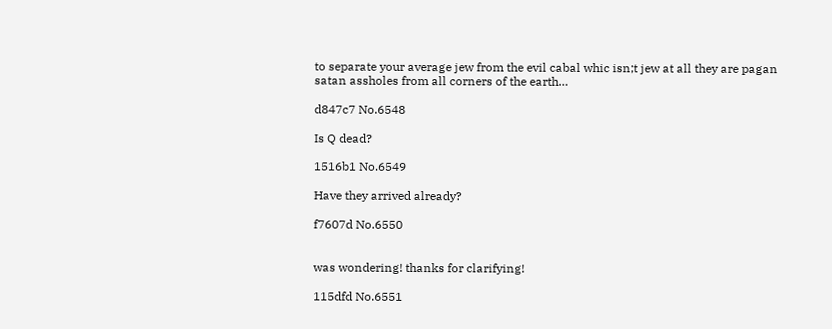to separate your average jew from the evil cabal whic isn;t jew at all they are pagan satan assholes from all corners of the earth…

d847c7 No.6548

Is Q dead?

1516b1 No.6549

Have they arrived already?

f7607d No.6550


was wondering! thanks for clarifying!

115dfd No.6551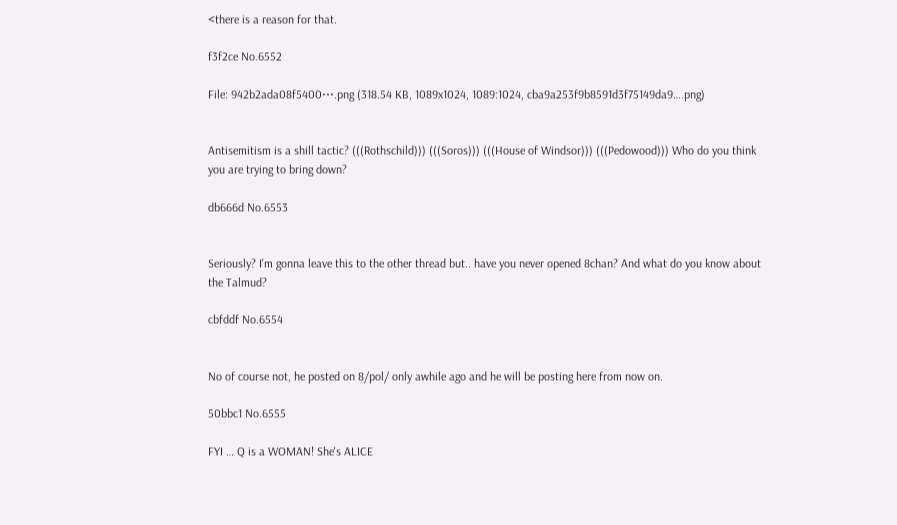<there is a reason for that.

f3f2ce No.6552

File: 942b2ada08f5400⋯.png (318.54 KB, 1089x1024, 1089:1024, cba9a253f9b8591d3f75149da9….png)


Antisemitism is a shill tactic? (((Rothschild))) (((Soros))) (((House of Windsor))) (((Pedowood))) Who do you think you are trying to bring down?

db666d No.6553


Seriously? I'm gonna leave this to the other thread but.. have you never opened 8chan? And what do you know about the Talmud?

cbfddf No.6554


No of course not, he posted on 8/pol/ only awhile ago and he will be posting here from now on.

50bbc1 No.6555

FYI … Q is a WOMAN! She's ALICE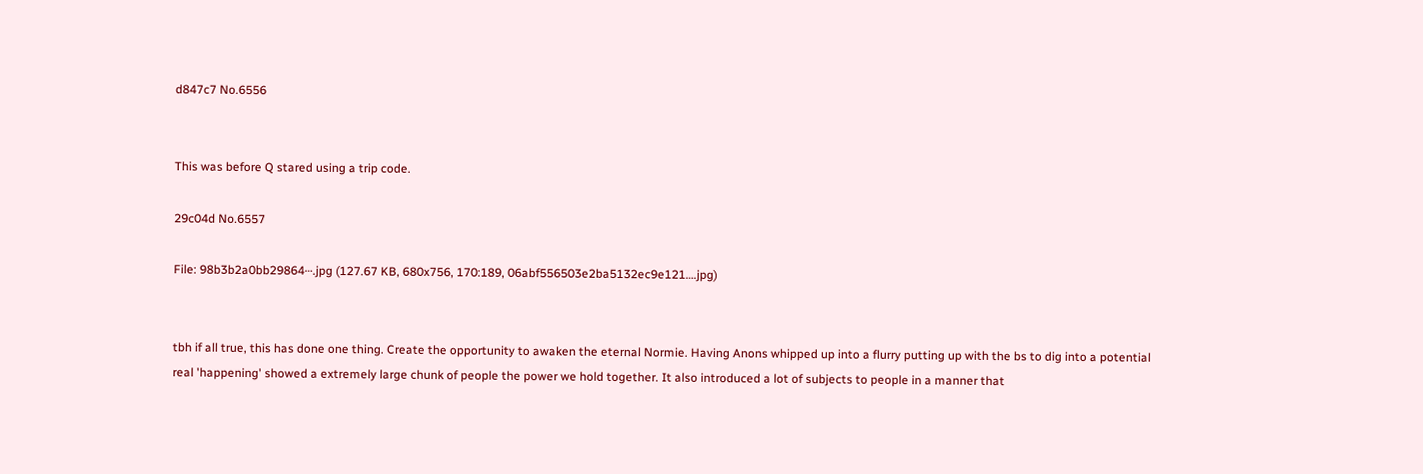d847c7 No.6556


This was before Q stared using a trip code.

29c04d No.6557

File: 98b3b2a0bb29864⋯.jpg (127.67 KB, 680x756, 170:189, 06abf556503e2ba5132ec9e121….jpg)


tbh if all true, this has done one thing. Create the opportunity to awaken the eternal Normie. Having Anons whipped up into a flurry putting up with the bs to dig into a potential real 'happening' showed a extremely large chunk of people the power we hold together. It also introduced a lot of subjects to people in a manner that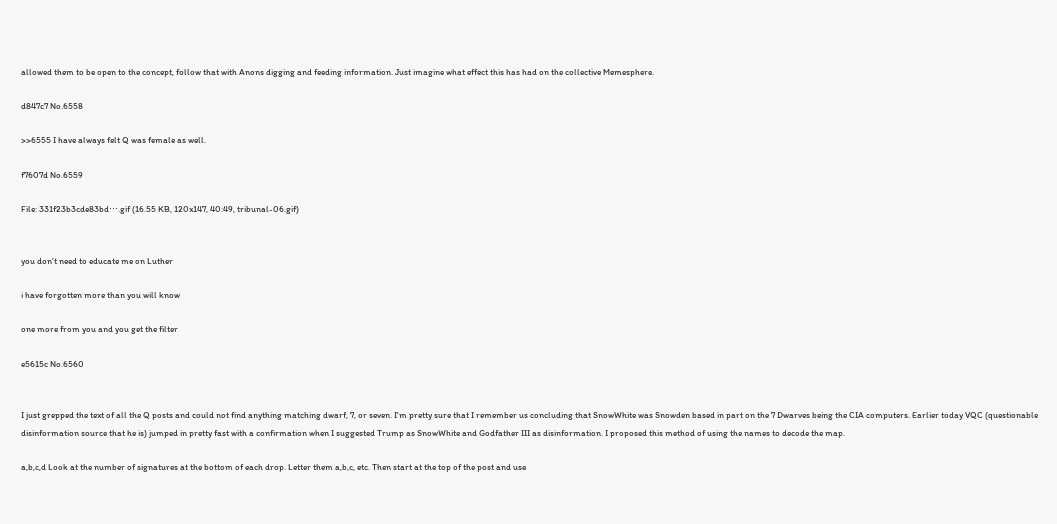allowed them to be open to the concept, follow that with Anons digging and feeding information. Just imagine what effect this has had on the collective Memesphere.

d847c7 No.6558

>>6555 I have always felt Q was female as well.

f7607d No.6559

File: 331f23b3cde83bd⋯.gif (16.55 KB, 120x147, 40:49, tribunal-06.gif)


you don't need to educate me on Luther

i have forgotten more than you will know

one more from you and you get the filter

e5615c No.6560


I just grepped the text of all the Q posts and could not find anything matching dwarf, 7, or seven. I'm pretty sure that I remember us concluding that SnowWhite was Snowden based in part on the 7 Dwarves being the CIA computers. Earlier today VQC (questionable disinformation source that he is) jumped in pretty fast with a confirmation when I suggested Trump as SnowWhite and Godfather III as disinformation. I proposed this method of using the names to decode the map.

a,b,c,d Look at the number of signatures at the bottom of each drop. Letter them a,b,c, etc. Then start at the top of the post and use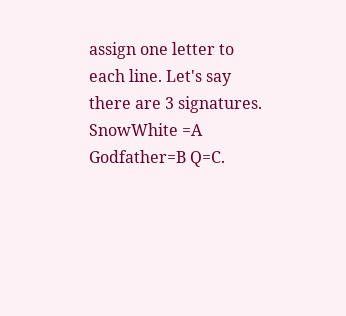assign one letter to each line. Let's say there are 3 signatures. SnowWhite =A Godfather=B Q=C.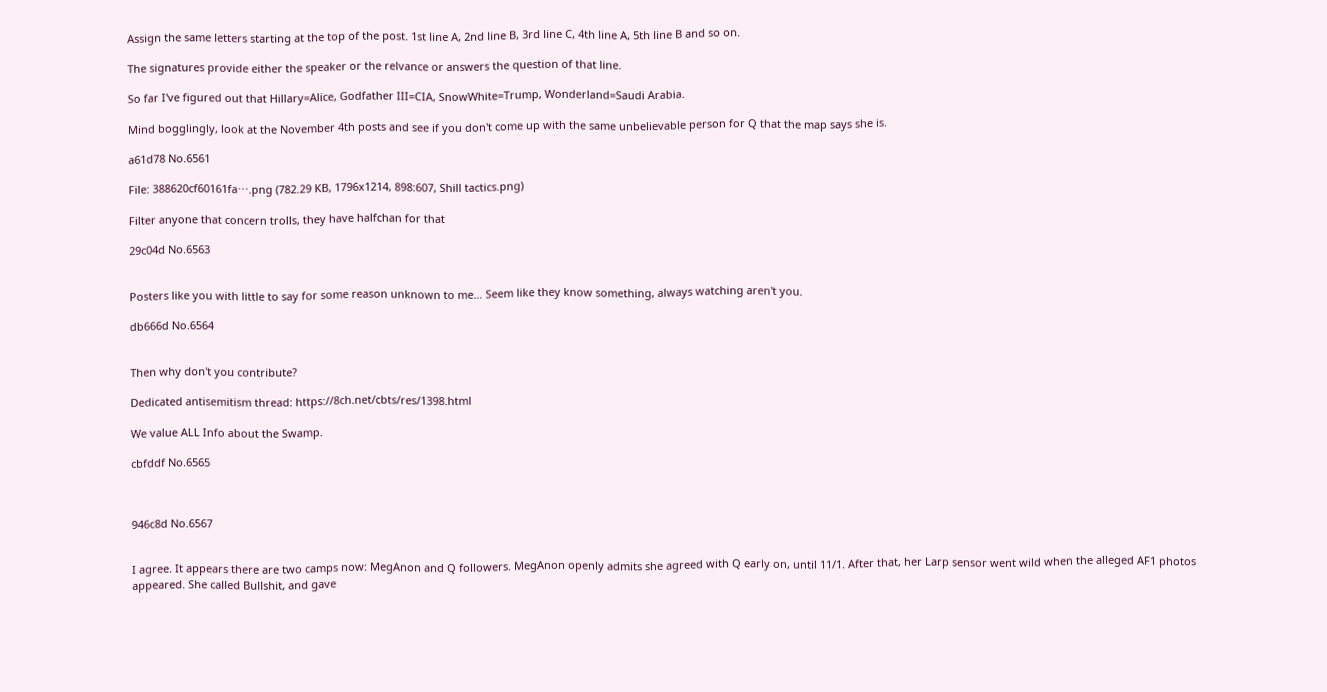Assign the same letters starting at the top of the post. 1st line A, 2nd line B, 3rd line C, 4th line A, 5th line B and so on.

The signatures provide either the speaker or the relvance or answers the question of that line.

So far I've figured out that Hillary=Alice, Godfather III=CIA, SnowWhite=Trump, Wonderland=Saudi Arabia.

Mind bogglingly, look at the November 4th posts and see if you don't come up with the same unbelievable person for Q that the map says she is.

a61d78 No.6561

File: 388620cf60161fa⋯.png (782.29 KB, 1796x1214, 898:607, Shill tactics.png)

Filter anyone that concern trolls, they have halfchan for that

29c04d No.6563


Posters like you with little to say for some reason unknown to me… Seem like they know something, always watching aren't you.

db666d No.6564


Then why don't you contribute?

Dedicated antisemitism thread: https://8ch.net/cbts/res/1398.html

We value ALL Info about the Swamp.

cbfddf No.6565



946c8d No.6567


I agree. It appears there are two camps now: MegAnon and Q followers. MegAnon openly admits she agreed with Q early on, until 11/1. After that, her Larp sensor went wild when the alleged AF1 photos appeared. She called Bullshit, and gave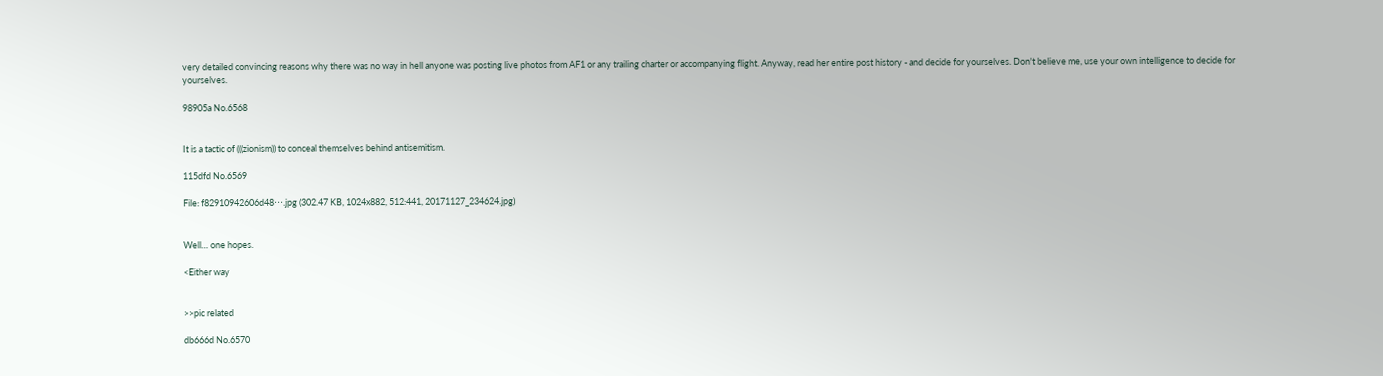very detailed convincing reasons why there was no way in hell anyone was posting live photos from AF1 or any trailing charter or accompanying flight. Anyway, read her entire post history - and decide for yourselves. Don't believe me, use your own intelligence to decide for yourselves.

98905a No.6568


It is a tactic of (((zionism)) to conceal themselves behind antisemitism.

115dfd No.6569

File: f82910942606d48⋯.jpg (302.47 KB, 1024x882, 512:441, 20171127_234624.jpg)


Well… one hopes.

<Either way


>>pic related

db666d No.6570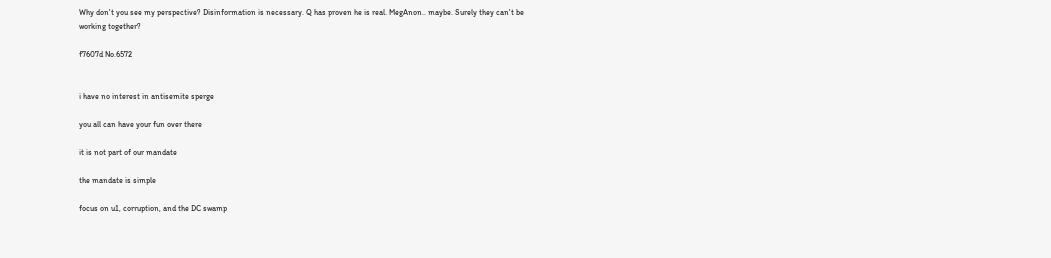Why don't you see my perspective? Disinformation is necessary. Q has proven he is real. MegAnon.. maybe. Surely they can't be working together?

f7607d No.6572


i have no interest in antisemite sperge

you all can have your fun over there

it is not part of our mandate

the mandate is simple

focus on u1, corruption, and the DC swamp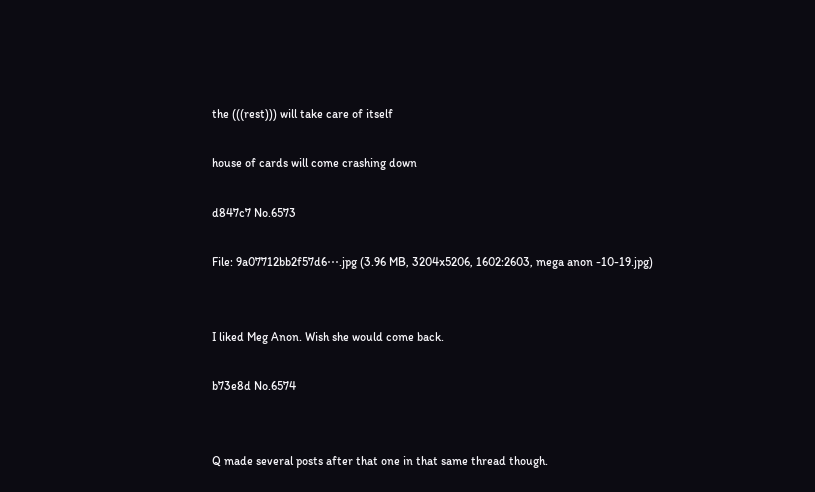the (((rest))) will take care of itself

house of cards will come crashing down

d847c7 No.6573

File: 9a07712bb2f57d6⋯.jpg (3.96 MB, 3204x5206, 1602:2603, mega anon -10-19.jpg)


I liked Meg Anon. Wish she would come back.

b73e8d No.6574


Q made several posts after that one in that same thread though.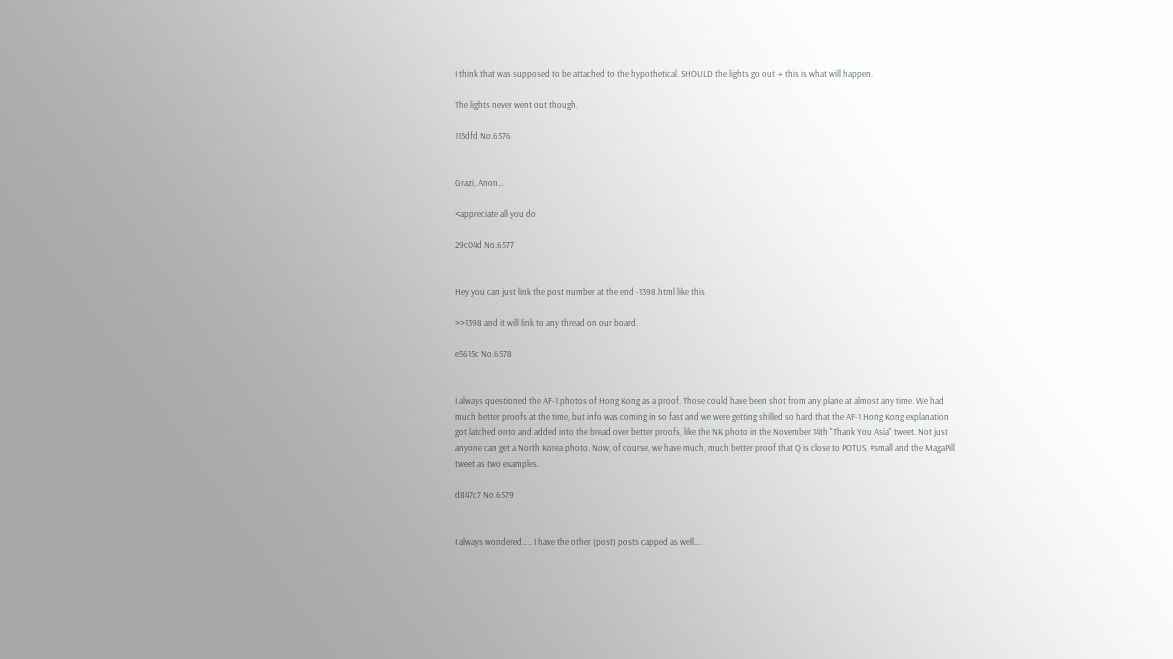I think that was supposed to be attached to the hypothetical. SHOULD the lights go out → this is what will happen.

The lights never went out though.

115dfd No.6576


Grazi, Anon…

<appreciate all you do

29c04d No.6577


Hey you can just link the post number at the end -1398.html like this

>>1398 and it will link to any thread on our board.

e5615c No.6578


I always questioned the AF-1 photos of Hong Kong as a proof. Those could have been shot from any plane at almost any time. We had much better proofs at the time, but info was coming in so fast and we were getting shilled so hard that the AF-1 Hong Kong explanation got latched onto and added into the bread over better proofs, like the NK photo in the November 14th "Thank You Asia" tweet. Not just anyone can get a North Korea photo. Now, of course, we have much, much better proof that Q is close to POTUS. #small and the MagaPill tweet as two examples.

d847c7 No.6579


I always wondered….. I have the other (post) posts capped as well….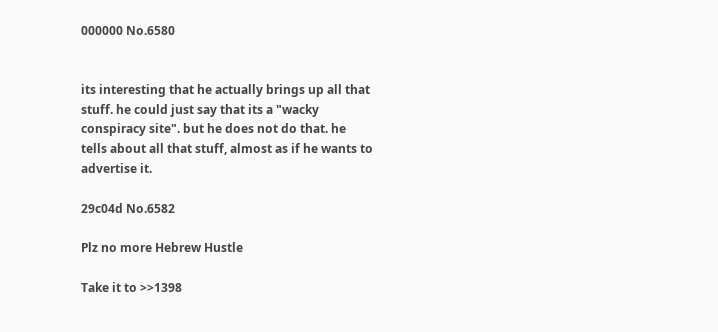000000 No.6580


its interesting that he actually brings up all that stuff. he could just say that its a "wacky conspiracy site". but he does not do that. he tells about all that stuff, almost as if he wants to advertise it.

29c04d No.6582

Plz no more Hebrew Hustle

Take it to >>1398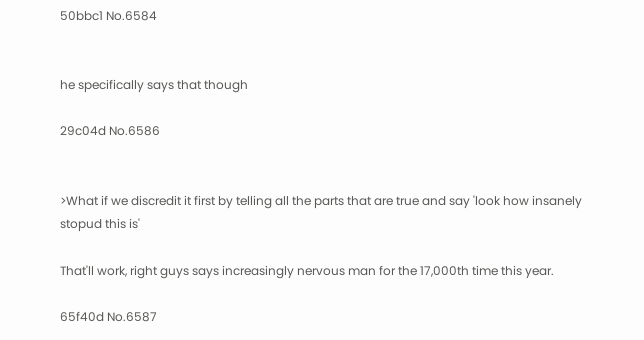50bbc1 No.6584


he specifically says that though

29c04d No.6586


>What if we discredit it first by telling all the parts that are true and say 'look how insanely stopud this is'

That'll work, right guys says increasingly nervous man for the 17,000th time this year.

65f40d No.6587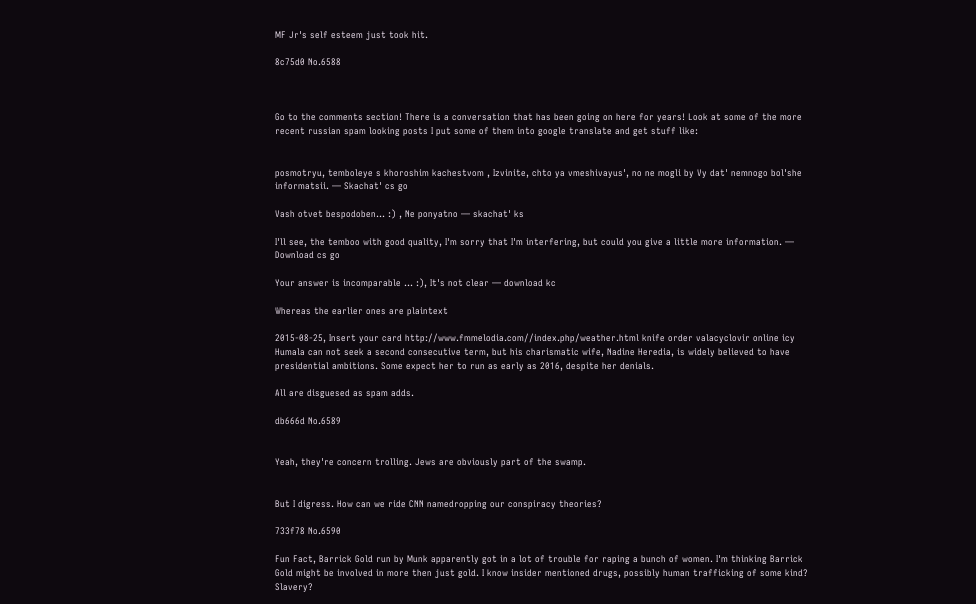MF Jr's self esteem just took hit.

8c75d0 No.6588



Go to the comments section! There is a conversation that has been going on here for years! Look at some of the more recent russian spam looking posts I put some of them into google translate and get stuff like:


posmotryu, temboleye s khoroshim kachestvom , Izvinite, chto ya vmeshivayus', no ne mogli by Vy dat' nemnogo bol'she informatsii. — Skachat' cs go

Vash otvet bespodoben… :) , Ne ponyatno — skachat' ks

I'll see, the temboo with good quality, I'm sorry that I'm interfering, but could you give a little more information. — Download cs go

Your answer is incomparable … :), It's not clear — download kc

Whereas the earlier ones are plaintext

2015-08-25, Insert your card http://www.fmmelodia.com//index.php/weather.html knife order valacyclovir online icy Humala can not seek a second consecutive term, but his charismatic wife, Nadine Heredia, is widely believed to have presidential ambitions. Some expect her to run as early as 2016, despite her denials.

All are disguesed as spam adds.

db666d No.6589


Yeah, they're concern trolling. Jews are obviously part of the swamp.


But I digress. How can we ride CNN namedropping our conspiracy theories?

733f78 No.6590

Fun Fact, Barrick Gold run by Munk apparently got in a lot of trouble for raping a bunch of women. I'm thinking Barrick Gold might be involved in more then just gold. I know insider mentioned drugs, possibly human trafficking of some kind? Slavery?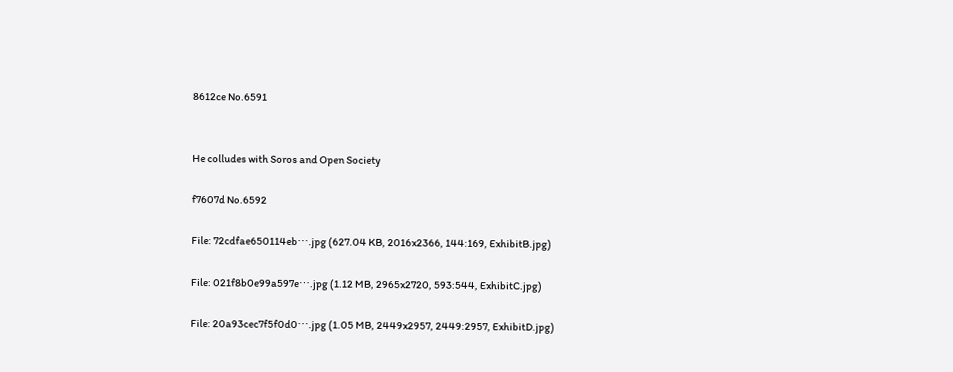8612ce No.6591


He colludes with Soros and Open Society

f7607d No.6592

File: 72cdfae650114eb⋯.jpg (627.04 KB, 2016x2366, 144:169, ExhibitB.jpg)

File: 021f8b0e99a597e⋯.jpg (1.12 MB, 2965x2720, 593:544, ExhibitC.jpg)

File: 20a93cec7f5f0d0⋯.jpg (1.05 MB, 2449x2957, 2449:2957, ExhibitD.jpg)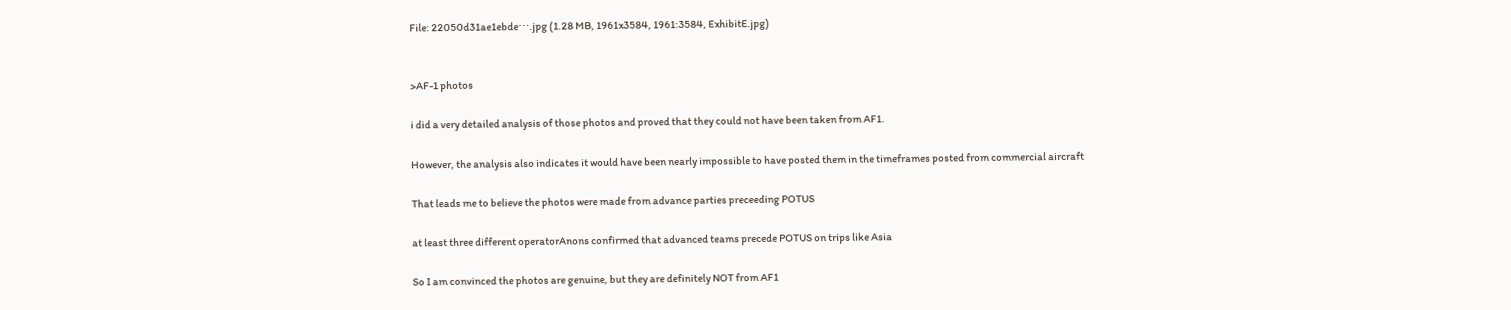File: 22050d31ae1ebde⋯.jpg (1.28 MB, 1961x3584, 1961:3584, ExhibitE.jpg)


>AF-1 photos

i did a very detailed analysis of those photos and proved that they could not have been taken from AF1.

However, the analysis also indicates it would have been nearly impossible to have posted them in the timeframes posted from commercial aircraft

That leads me to believe the photos were made from advance parties preceeding POTUS

at least three different operatorAnons confirmed that advanced teams precede POTUS on trips like Asia

So I am convinced the photos are genuine, but they are definitely NOT from AF1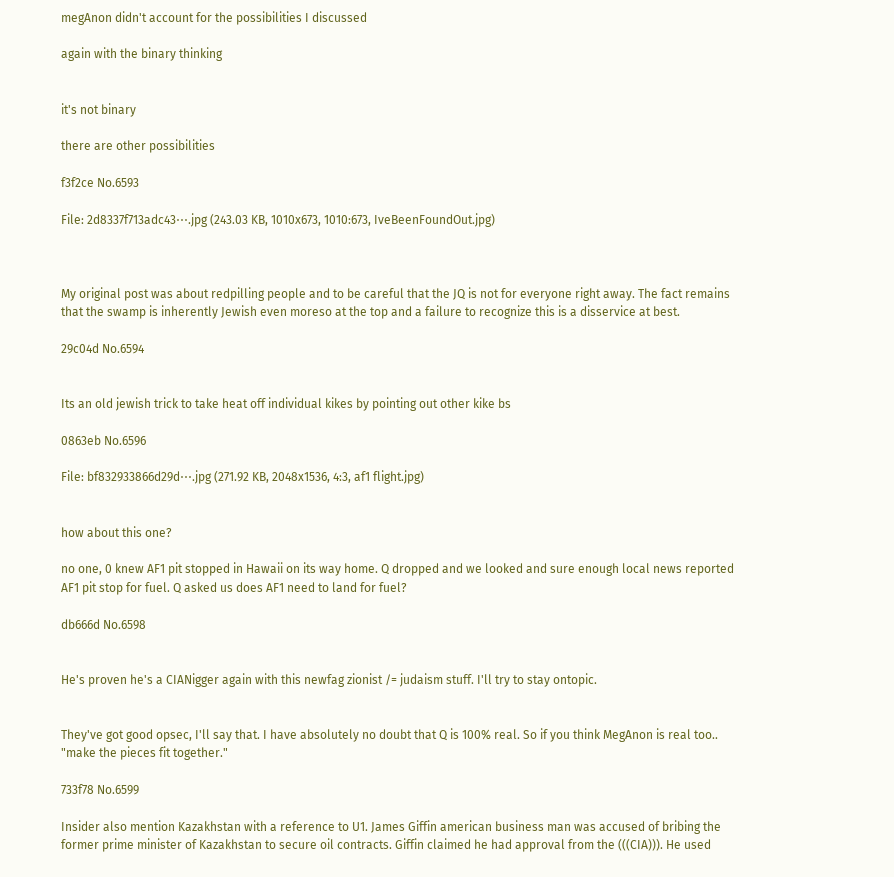megAnon didn't account for the possibilities I discussed

again with the binary thinking


it's not binary

there are other possibilities

f3f2ce No.6593

File: 2d8337f713adc43⋯.jpg (243.03 KB, 1010x673, 1010:673, IveBeenFoundOut.jpg)



My original post was about redpilling people and to be careful that the JQ is not for everyone right away. The fact remains that the swamp is inherently Jewish even moreso at the top and a failure to recognize this is a disservice at best.

29c04d No.6594


Its an old jewish trick to take heat off individual kikes by pointing out other kike bs

0863eb No.6596

File: bf832933866d29d⋯.jpg (271.92 KB, 2048x1536, 4:3, af1 flight.jpg)


how about this one?

no one, 0 knew AF1 pit stopped in Hawaii on its way home. Q dropped and we looked and sure enough local news reported AF1 pit stop for fuel. Q asked us does AF1 need to land for fuel?

db666d No.6598


He's proven he's a CIANigger again with this newfag zionist /= judaism stuff. I'll try to stay ontopic.


They've got good opsec, I'll say that. I have absolutely no doubt that Q is 100% real. So if you think MegAnon is real too.. "make the pieces fit together."

733f78 No.6599

Insider also mention Kazakhstan with a reference to U1. James Giffin american business man was accused of bribing the former prime minister of Kazakhstan to secure oil contracts. Giffin claimed he had approval from the (((CIA))). He used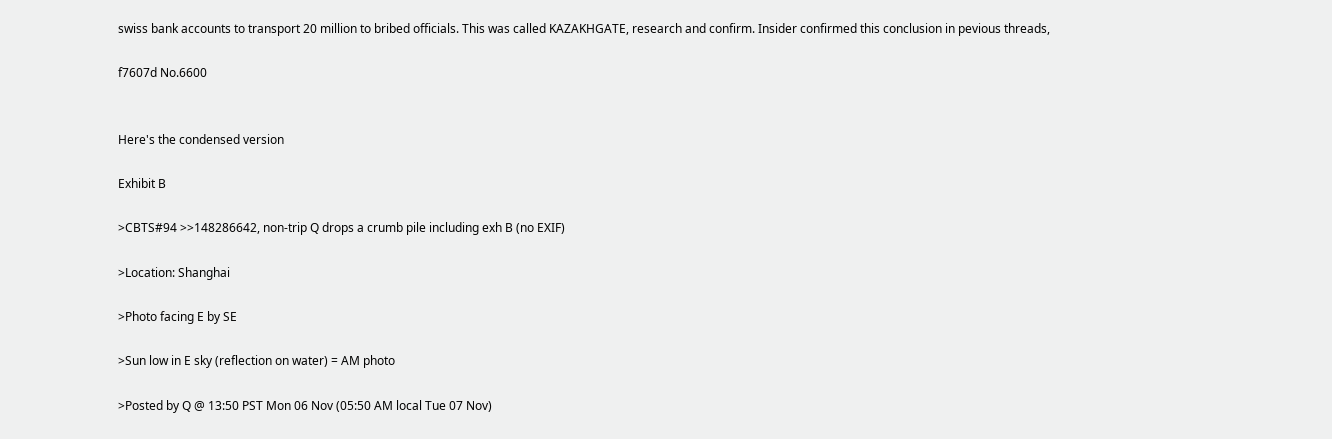swiss bank accounts to transport 20 million to bribed officials. This was called KAZAKHGATE, research and confirm. Insider confirmed this conclusion in pevious threads,

f7607d No.6600


Here's the condensed version

Exhibit B

>CBTS#94 >>148286642, non-trip Q drops a crumb pile including exh B (no EXIF)

>Location: Shanghai

>Photo facing E by SE

>Sun low in E sky (reflection on water) = AM photo

>Posted by Q @ 13:50 PST Mon 06 Nov (05:50 AM local Tue 07 Nov)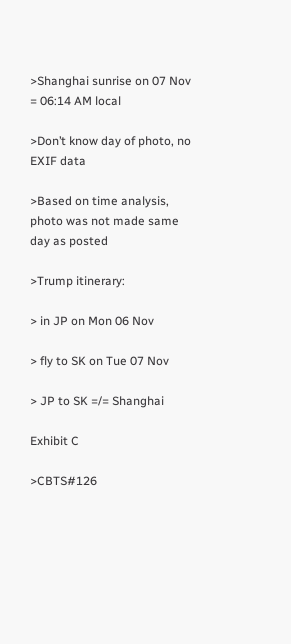>Shanghai sunrise on 07 Nov = 06:14 AM local

>Don’t know day of photo, no EXIF data

>Based on time analysis, photo was not made same day as posted

>Trump itinerary:

> in JP on Mon 06 Nov

> fly to SK on Tue 07 Nov

> JP to SK =/= Shanghai

Exhibit C

>CBTS#126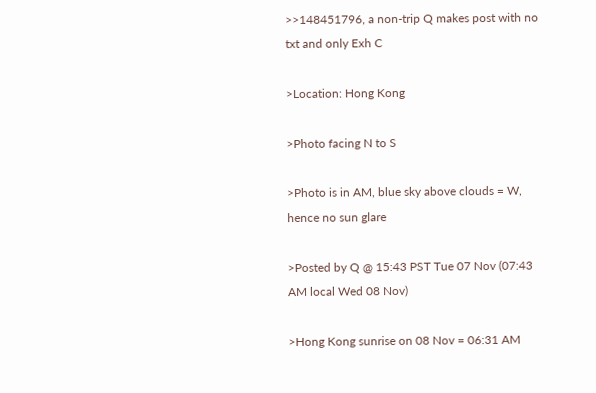>>148451796, a non-trip Q makes post with no txt and only Exh C

>Location: Hong Kong

>Photo facing N to S

>Photo is in AM, blue sky above clouds = W, hence no sun glare

>Posted by Q @ 15:43 PST Tue 07 Nov (07:43 AM local Wed 08 Nov)

>Hong Kong sunrise on 08 Nov = 06:31 AM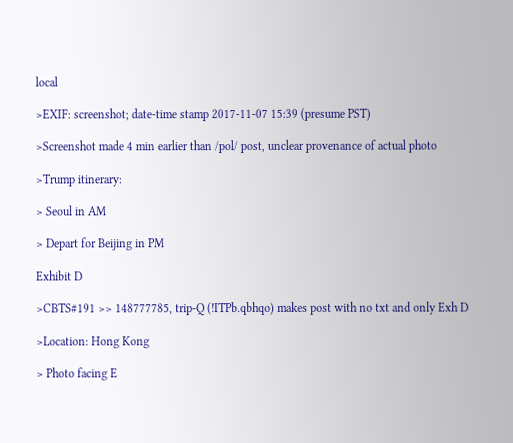local

>EXIF: screenshot; date-time stamp 2017-11-07 15:39 (presume PST)

>Screenshot made 4 min earlier than /pol/ post, unclear provenance of actual photo

>Trump itinerary:

> Seoul in AM

> Depart for Beijing in PM

Exhibit D

>CBTS#191 >> 148777785, trip-Q (!ITPb.qbhqo) makes post with no txt and only Exh D

>Location: Hong Kong

> Photo facing E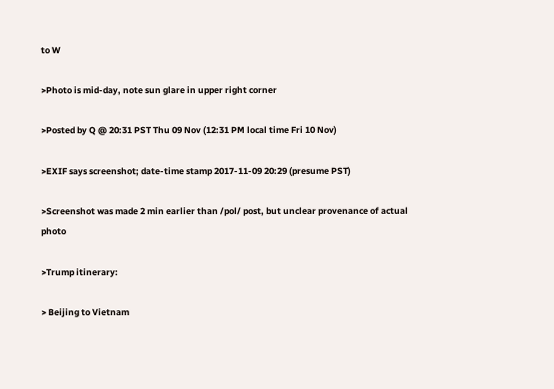to W

>Photo is mid-day, note sun glare in upper right corner

>Posted by Q @ 20:31 PST Thu 09 Nov (12:31 PM local time Fri 10 Nov)

>EXIF says screenshot; date-time stamp 2017-11-09 20:29 (presume PST)

>Screenshot was made 2 min earlier than /pol/ post, but unclear provenance of actual photo

>Trump itinerary:

> Beijing to Vietnam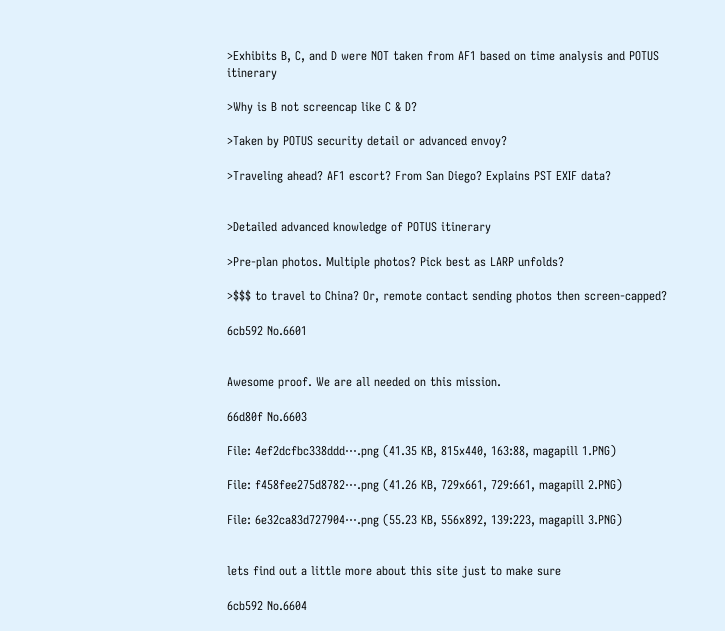>Exhibits B, C, and D were NOT taken from AF1 based on time analysis and POTUS itinerary

>Why is B not screencap like C & D?

>Taken by POTUS security detail or advanced envoy?

>Traveling ahead? AF1 escort? From San Diego? Explains PST EXIF data?


>Detailed advanced knowledge of POTUS itinerary

>Pre-plan photos. Multiple photos? Pick best as LARP unfolds?

>$$$ to travel to China? Or, remote contact sending photos then screen-capped?

6cb592 No.6601


Awesome proof. We are all needed on this mission.

66d80f No.6603

File: 4ef2dcfbc338ddd⋯.png (41.35 KB, 815x440, 163:88, magapill 1.PNG)

File: f458fee275d8782⋯.png (41.26 KB, 729x661, 729:661, magapill 2.PNG)

File: 6e32ca83d727904⋯.png (55.23 KB, 556x892, 139:223, magapill 3.PNG)


lets find out a little more about this site just to make sure

6cb592 No.6604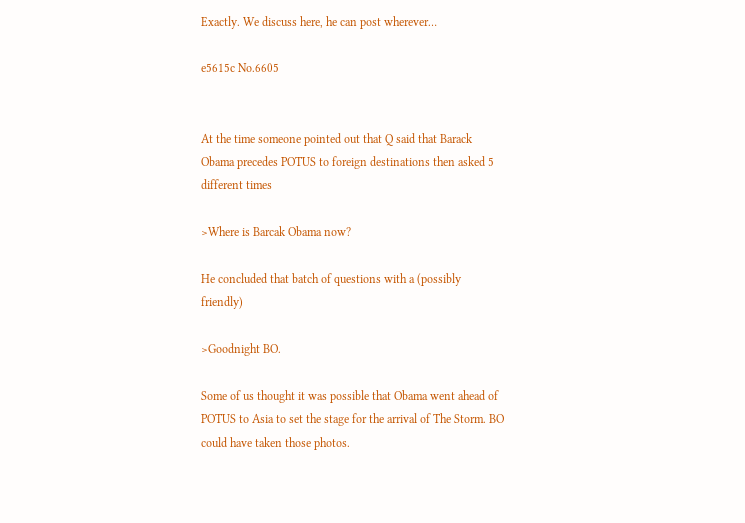Exactly. We discuss here, he can post wherever…

e5615c No.6605


At the time someone pointed out that Q said that Barack Obama precedes POTUS to foreign destinations then asked 5 different times

>Where is Barcak Obama now?

He concluded that batch of questions with a (possibly friendly)

>Goodnight BO.

Some of us thought it was possible that Obama went ahead of POTUS to Asia to set the stage for the arrival of The Storm. BO could have taken those photos.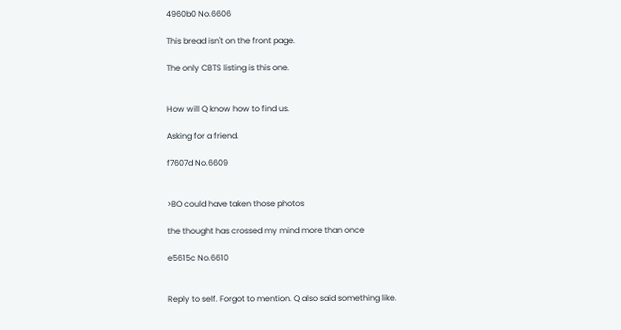4960b0 No.6606

This bread isn't on the front page.

The only CBTS listing is this one.


How will Q know how to find us.

Asking for a friend.

f7607d No.6609


>BO could have taken those photos

the thought has crossed my mind more than once

e5615c No.6610


Reply to self. Forgot to mention. Q also said something like.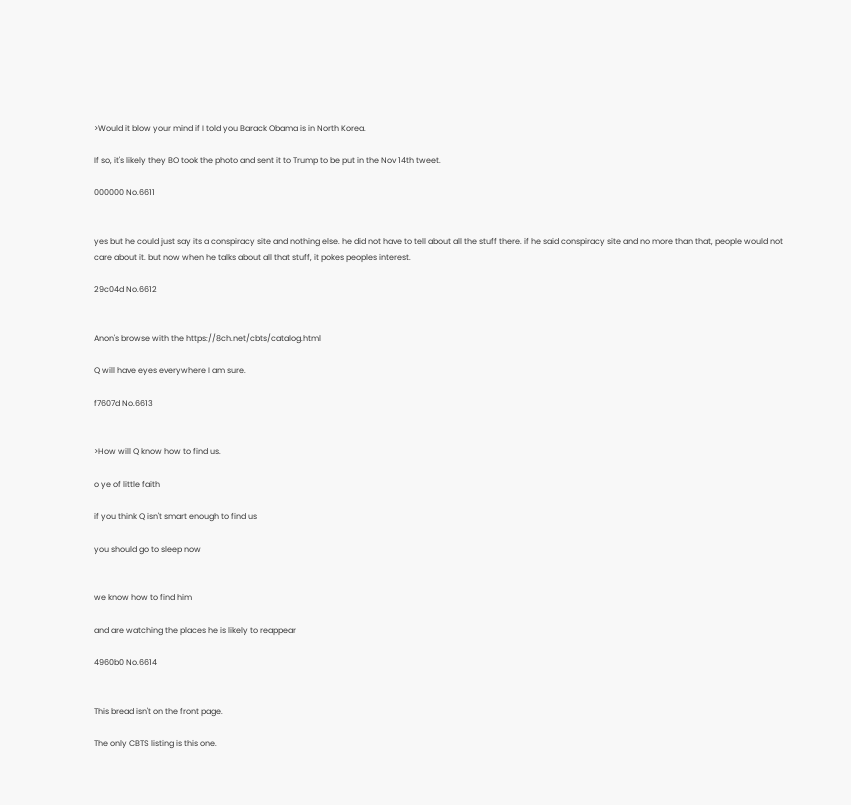>Would it blow your mind if I told you Barack Obama is in North Korea.

If so, it's likely they BO took the photo and sent it to Trump to be put in the Nov 14th tweet.

000000 No.6611


yes but he could just say its a conspiracy site and nothing else. he did not have to tell about all the stuff there. if he said conspiracy site and no more than that, people would not care about it. but now when he talks about all that stuff, it pokes peoples interest.

29c04d No.6612


Anon's browse with the https://8ch.net/cbts/catalog.html

Q will have eyes everywhere I am sure.

f7607d No.6613


>How will Q know how to find us.

o ye of little faith

if you think Q isn't smart enough to find us

you should go to sleep now


we know how to find him

and are watching the places he is likely to reappear

4960b0 No.6614


This bread isn't on the front page.

The only CBTS listing is this one.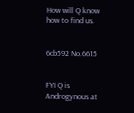How will Q know how to find us.


6cb592 No.6615


FYI Q is Androgynous at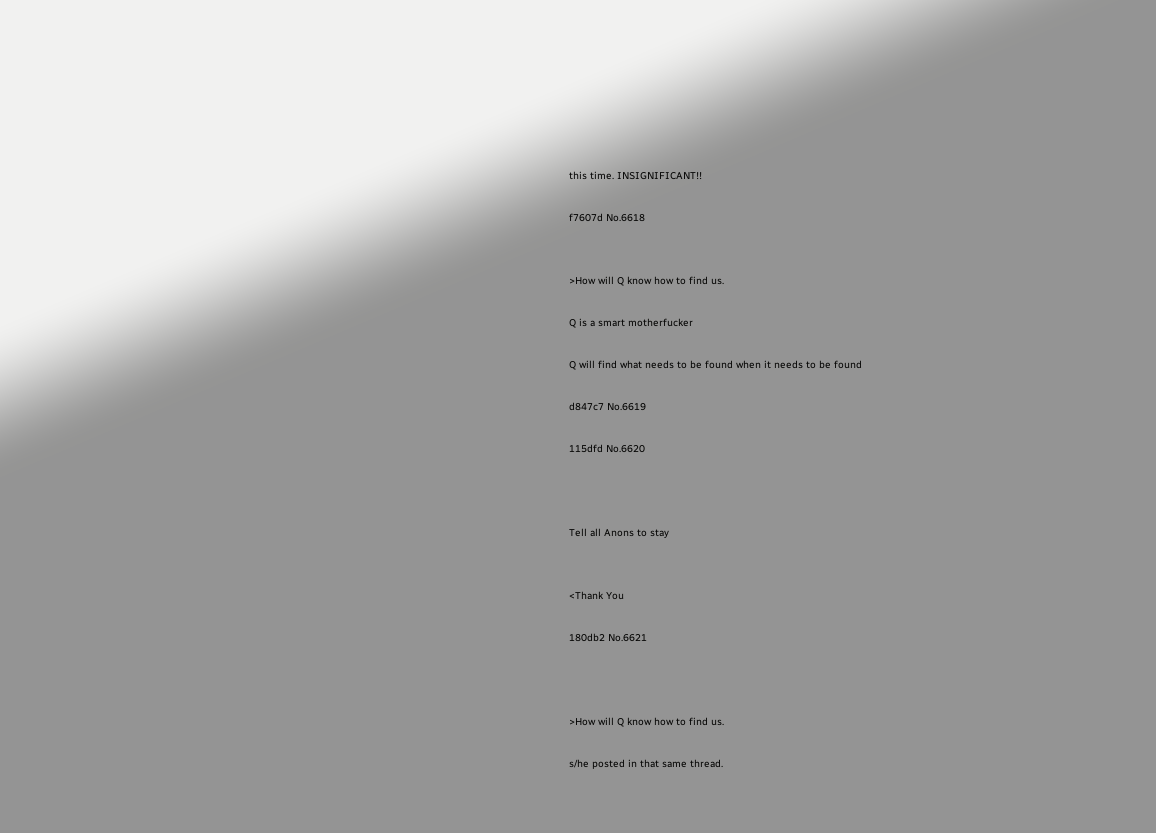this time. INSIGNIFICANT!!

f7607d No.6618


>How will Q know how to find us.

Q is a smart motherfucker

Q will find what needs to be found when it needs to be found

d847c7 No.6619

115dfd No.6620



Tell all Anons to stay


<Thank You

180db2 No.6621



>How will Q know how to find us.

s/he posted in that same thread.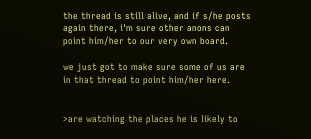the thread is still alive, and if s/he posts again there, i'm sure other anons can point him/her to our very own board.

we just got to make sure some of us are in that thread to point him/her here.


>are watching the places he is likely to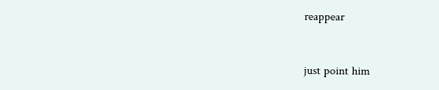reappear


just point him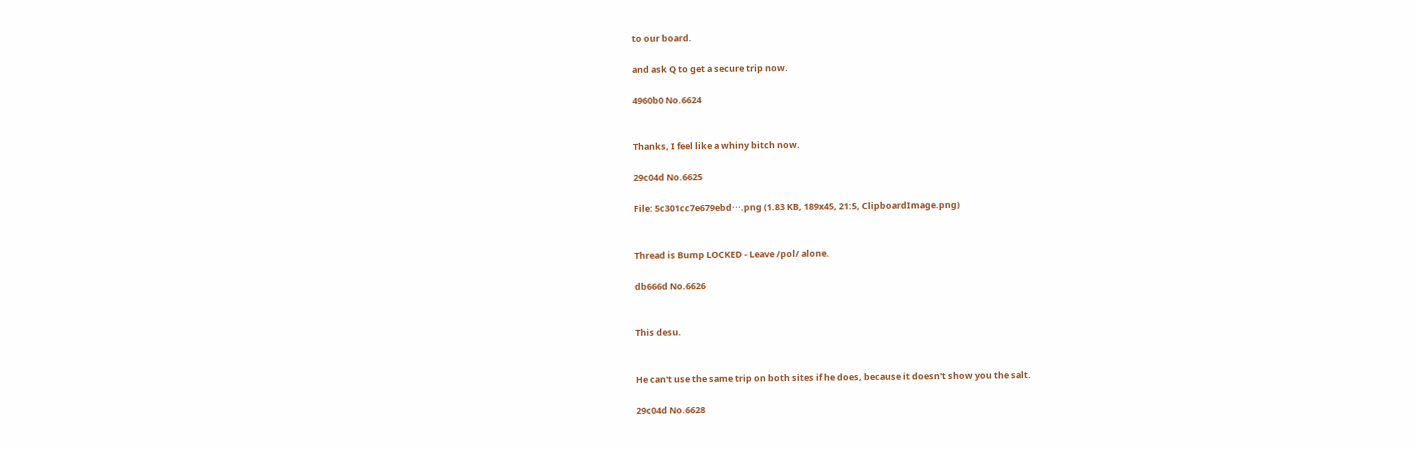to our board.

and ask Q to get a secure trip now.

4960b0 No.6624


Thanks, I feel like a whiny bitch now.

29c04d No.6625

File: 5c301cc7e679ebd⋯.png (1.83 KB, 189x45, 21:5, ClipboardImage.png)


Thread is Bump LOCKED - Leave /pol/ alone.

db666d No.6626


This desu.


He can't use the same trip on both sites if he does, because it doesn't show you the salt.

29c04d No.6628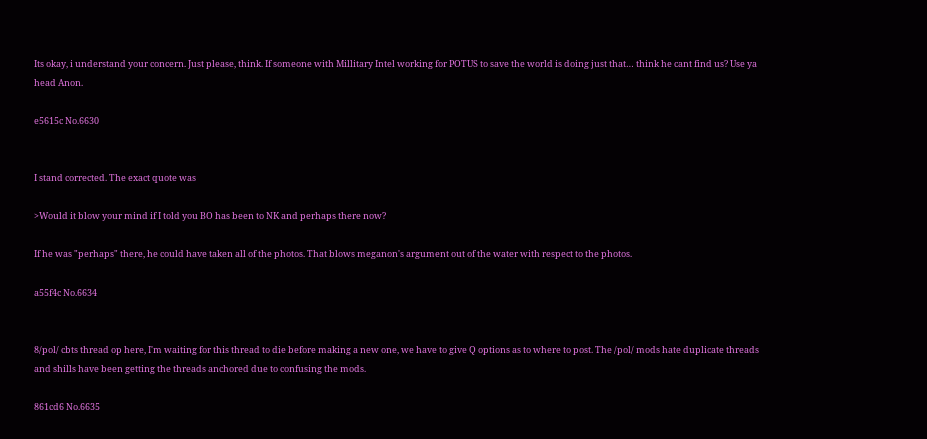Its okay, i understand your concern. Just please, think. If someone with Millitary Intel working for POTUS to save the world is doing just that… think he cant find us? Use ya head Anon.

e5615c No.6630


I stand corrected. The exact quote was

>Would it blow your mind if I told you BO has been to NK and perhaps there now?

If he was "perhaps" there, he could have taken all of the photos. That blows meganon's argument out of the water with respect to the photos.

a55f4c No.6634


8/pol/ cbts thread op here, I'm waiting for this thread to die before making a new one, we have to give Q options as to where to post. The /pol/ mods hate duplicate threads and shills have been getting the threads anchored due to confusing the mods.

861cd6 No.6635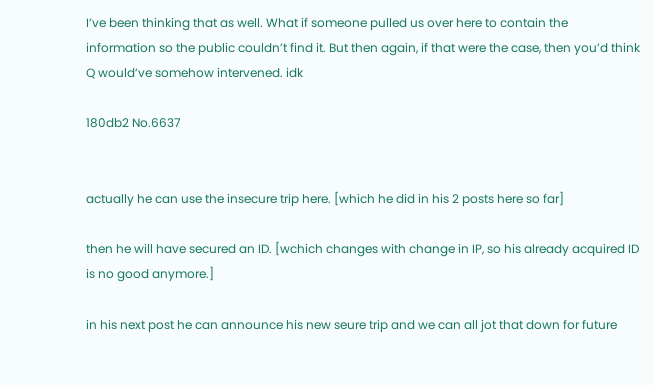I’ve been thinking that as well. What if someone pulled us over here to contain the information so the public couldn’t find it. But then again, if that were the case, then you’d think Q would’ve somehow intervened. idk

180db2 No.6637


actually he can use the insecure trip here. [which he did in his 2 posts here so far]

then he will have secured an ID. [wchich changes with change in IP, so his already acquired ID is no good anymore.]

in his next post he can announce his new seure trip and we can all jot that down for future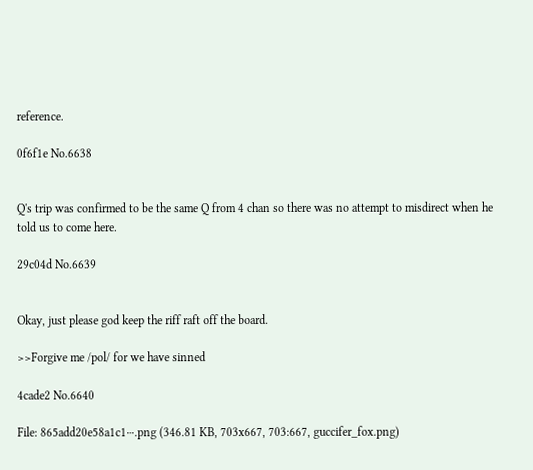reference.

0f6f1e No.6638


Q's trip was confirmed to be the same Q from 4 chan so there was no attempt to misdirect when he told us to come here.

29c04d No.6639


Okay, just please god keep the riff raft off the board.

>>Forgive me /pol/ for we have sinned

4cade2 No.6640

File: 865add20e58a1c1⋯.png (346.81 KB, 703x667, 703:667, guccifer_fox.png)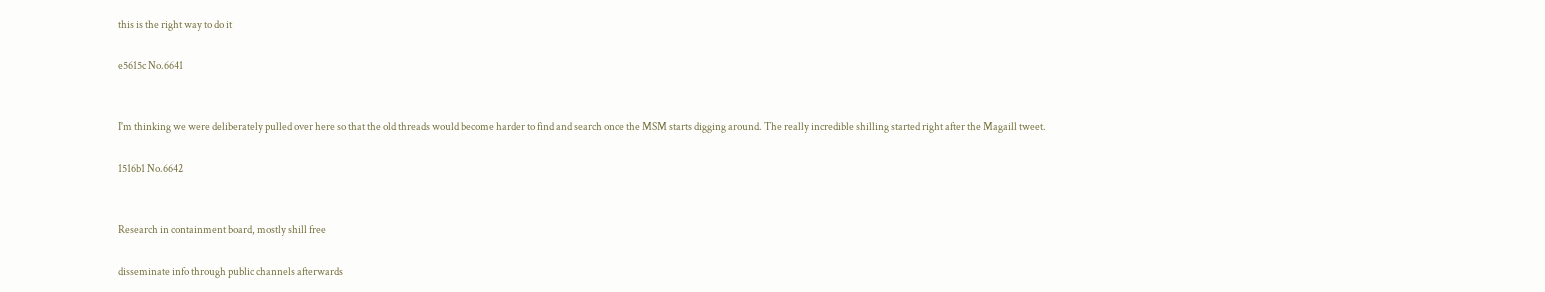this is the right way to do it

e5615c No.6641


I'm thinking we were deliberately pulled over here so that the old threads would become harder to find and search once the MSM starts digging around. The really incredible shilling started right after the Magaill tweet.

1516b1 No.6642


Research in containment board, mostly shill free

disseminate info through public channels afterwards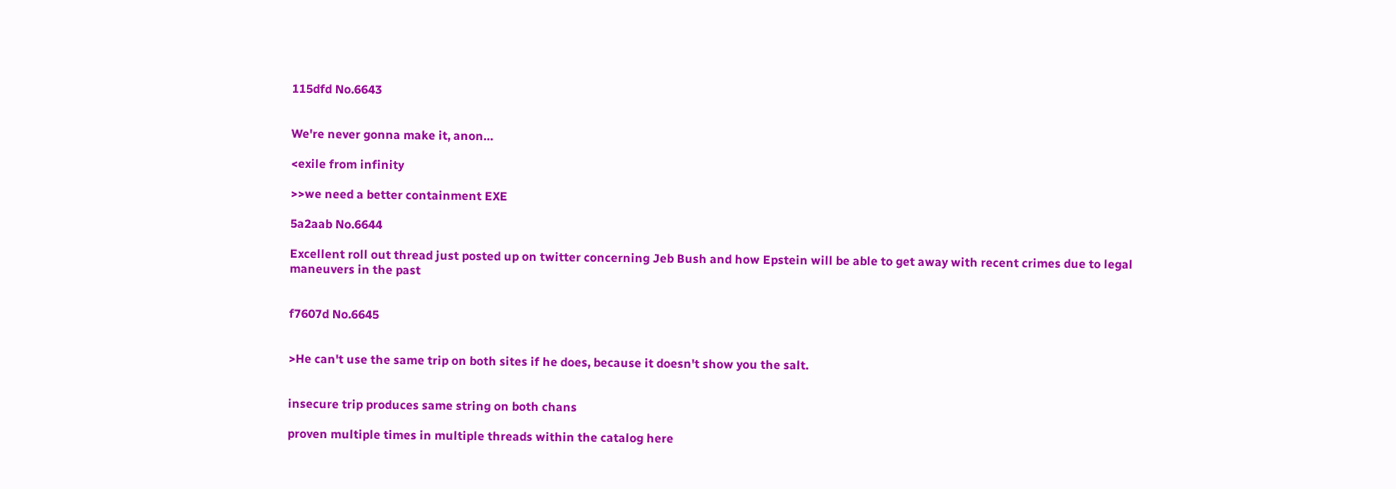115dfd No.6643


We're never gonna make it, anon…

<exile from infinity

>>we need a better containment EXE

5a2aab No.6644

Excellent roll out thread just posted up on twitter concerning Jeb Bush and how Epstein will be able to get away with recent crimes due to legal maneuvers in the past


f7607d No.6645


>He can't use the same trip on both sites if he does, because it doesn't show you the salt.


insecure trip produces same string on both chans

proven multiple times in multiple threads within the catalog here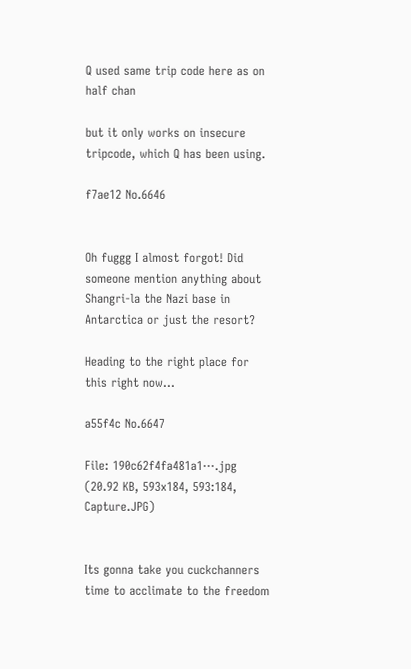Q used same trip code here as on half chan

but it only works on insecure tripcode, which Q has been using.

f7ae12 No.6646


Oh fuggg I almost forgot! Did someone mention anything about Shangri-la the Nazi base in Antarctica or just the resort?

Heading to the right place for this right now…

a55f4c No.6647

File: 190c62f4fa481a1⋯.jpg (20.92 KB, 593x184, 593:184, Capture.JPG)


Its gonna take you cuckchanners time to acclimate to the freedom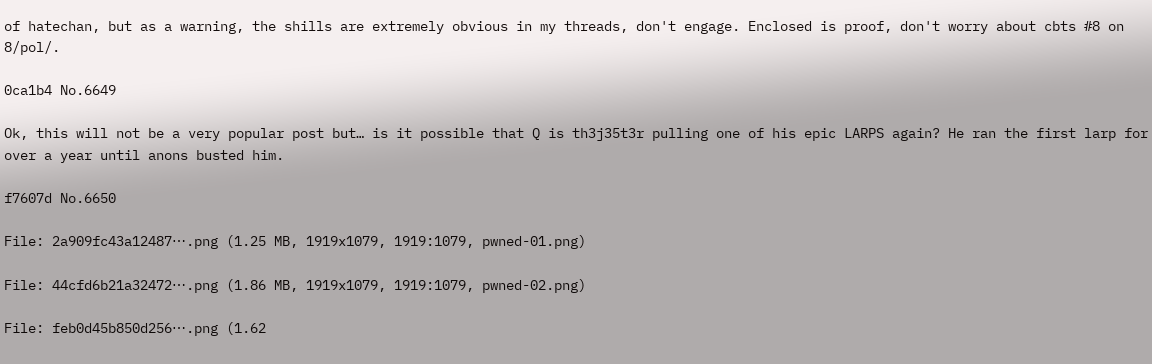of hatechan, but as a warning, the shills are extremely obvious in my threads, don't engage. Enclosed is proof, don't worry about cbts #8 on 8/pol/.

0ca1b4 No.6649

Ok, this will not be a very popular post but… is it possible that Q is th3j35t3r pulling one of his epic LARPS again? He ran the first larp for over a year until anons busted him.

f7607d No.6650

File: 2a909fc43a12487⋯.png (1.25 MB, 1919x1079, 1919:1079, pwned-01.png)

File: 44cfd6b21a32472⋯.png (1.86 MB, 1919x1079, 1919:1079, pwned-02.png)

File: feb0d45b850d256⋯.png (1.62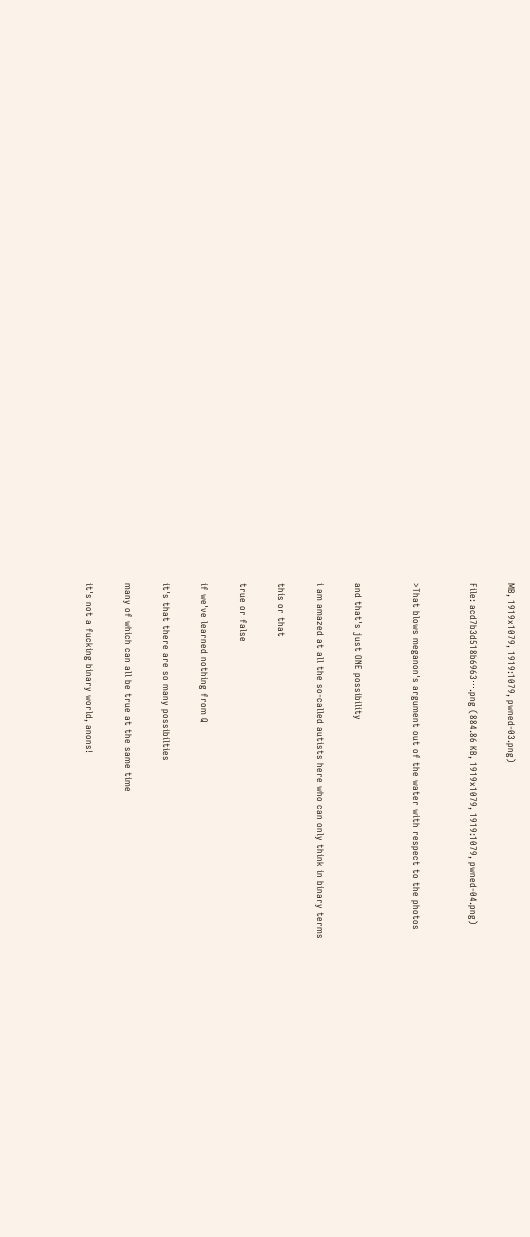MB, 1919x1079, 1919:1079, pwned-03.png)

File: acd7b3d518b6963⋯.png (884.86 KB, 1919x1079, 1919:1079, pwned-04.png)


>That blows meganon's argument out of the water with respect to the photos


and that's just ONE possibility

i am amazed at all the so-called autists here who can only think in binary terms

this or that

true or false

if we've learned nothing from Q

it's that there are so many possibilties

many of which can all be true at the same time

it's not a fucking binary world, anons!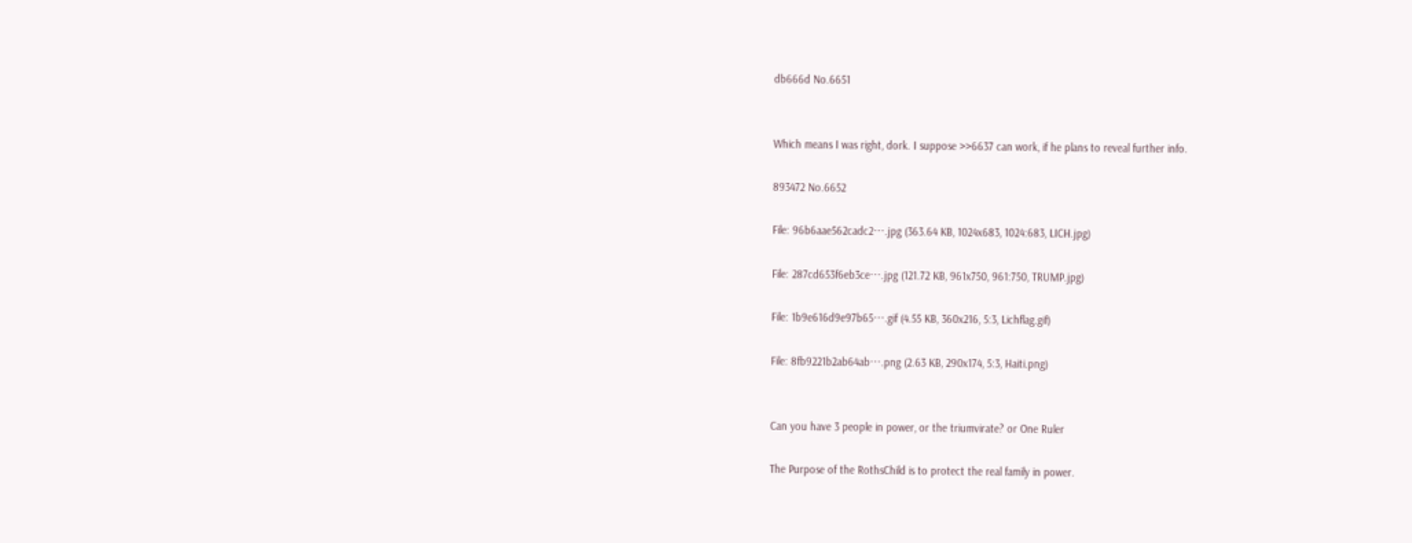db666d No.6651


Which means I was right, dork. I suppose >>6637 can work, if he plans to reveal further info.

893472 No.6652

File: 96b6aae562cadc2⋯.jpg (363.64 KB, 1024x683, 1024:683, LICH.jpg)

File: 287cd653f6eb3ce⋯.jpg (121.72 KB, 961x750, 961:750, TRUMP.jpg)

File: 1b9e616d9e97b65⋯.gif (4.55 KB, 360x216, 5:3, Lichflag.gif)

File: 8fb9221b2ab64ab⋯.png (2.63 KB, 290x174, 5:3, Haiti.png)


Can you have 3 people in power, or the triumvirate? or One Ruler

The Purpose of the RothsChild is to protect the real family in power.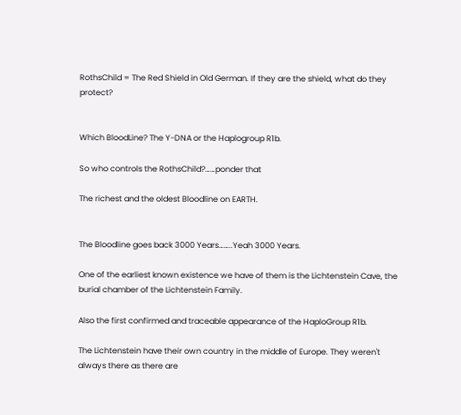RothsChild = The Red Shield in Old German. If they are the shield, what do they protect?


Which BloodLine? The Y-DNA or the Haplogroup R1b.

So who controls the RothsChild?……ponder that

The richest and the oldest Bloodline on EARTH.


The Bloodline goes back 3000 Years……..Yeah 3000 Years.

One of the earliest known existence we have of them is the Lichtenstein Cave, the burial chamber of the Lichtenstein Family.

Also the first confirmed and traceable appearance of the HaploGroup R1b.

The Lichtenstein have their own country in the middle of Europe. They weren't always there as there are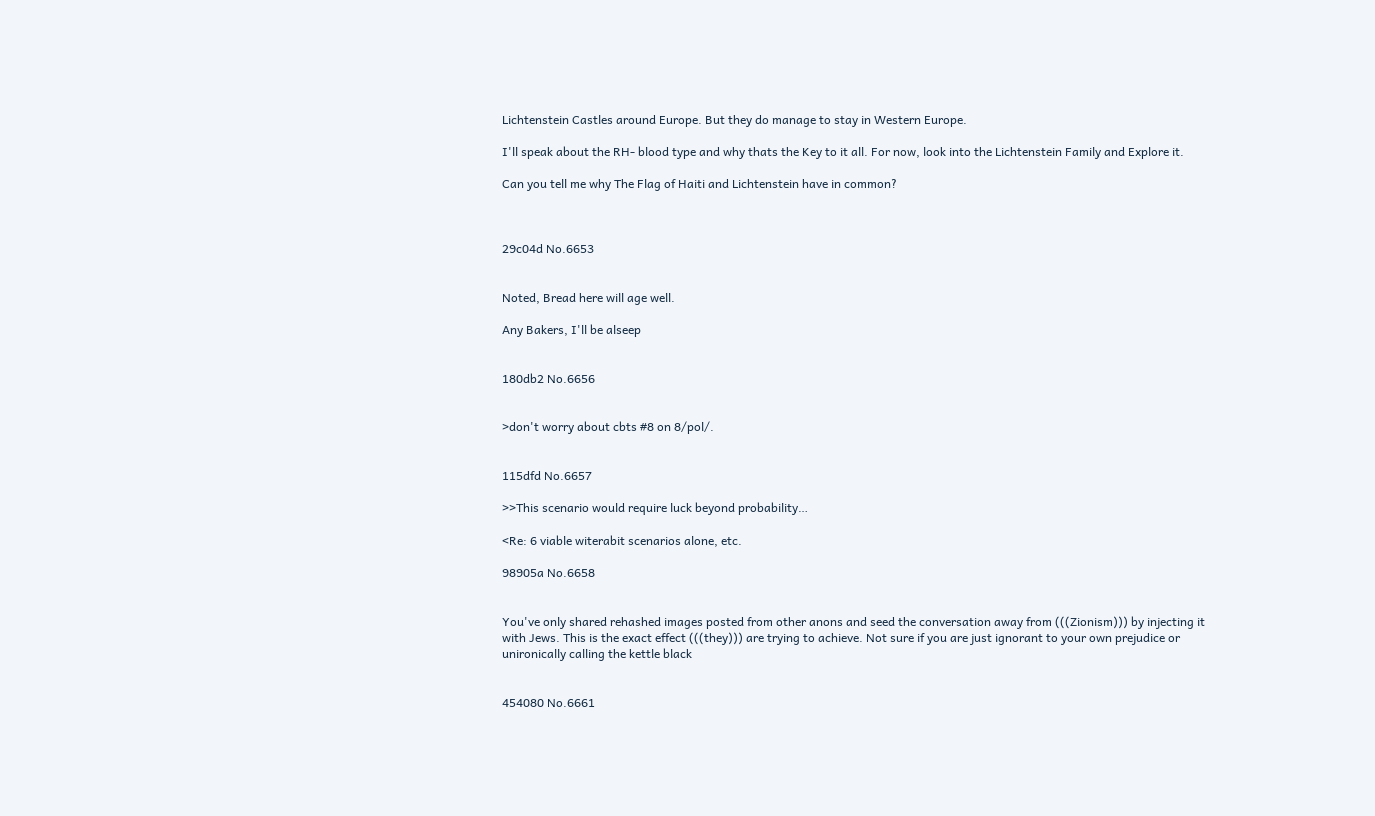Lichtenstein Castles around Europe. But they do manage to stay in Western Europe.

I'll speak about the RH- blood type and why thats the Key to it all. For now, look into the Lichtenstein Family and Explore it.

Can you tell me why The Flag of Haiti and Lichtenstein have in common?



29c04d No.6653


Noted, Bread here will age well.

Any Bakers, I'll be alseep


180db2 No.6656


>don't worry about cbts #8 on 8/pol/.


115dfd No.6657

>>This scenario would require luck beyond probability…

<Re: 6 viable witerabit scenarios alone, etc.

98905a No.6658


You've only shared rehashed images posted from other anons and seed the conversation away from (((Zionism))) by injecting it with Jews. This is the exact effect (((they))) are trying to achieve. Not sure if you are just ignorant to your own prejudice or unironically calling the kettle black


454080 No.6661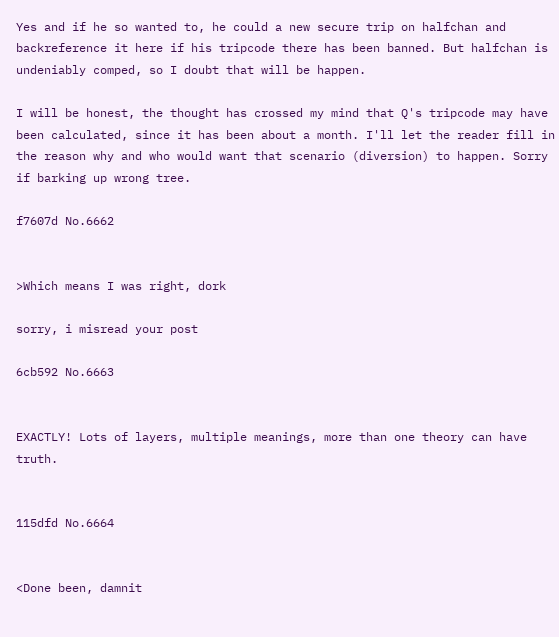Yes and if he so wanted to, he could a new secure trip on halfchan and backreference it here if his tripcode there has been banned. But halfchan is undeniably comped, so I doubt that will be happen.

I will be honest, the thought has crossed my mind that Q's tripcode may have been calculated, since it has been about a month. I'll let the reader fill in the reason why and who would want that scenario (diversion) to happen. Sorry if barking up wrong tree.

f7607d No.6662


>Which means I was right, dork

sorry, i misread your post

6cb592 No.6663


EXACTLY! Lots of layers, multiple meanings, more than one theory can have truth.


115dfd No.6664


<Done been, damnit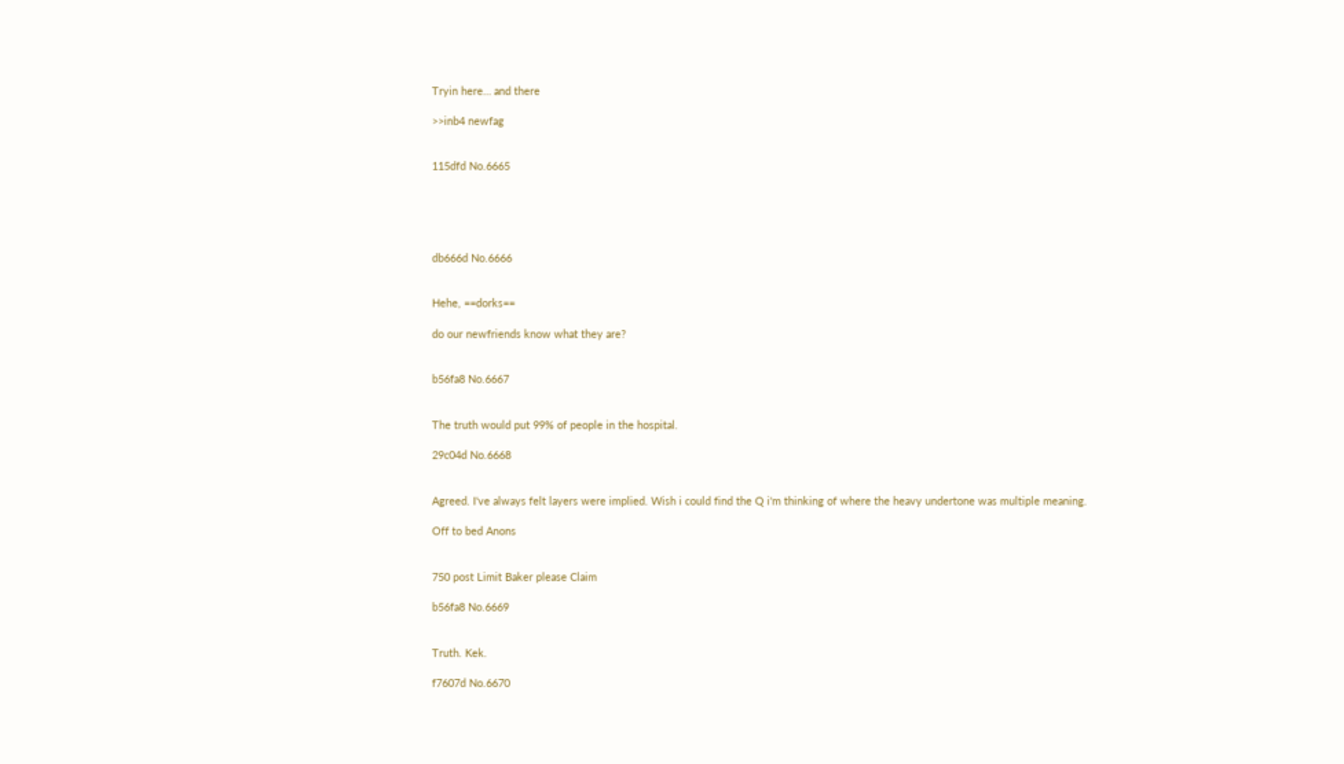Tryin here… and there

>>inb4 newfag


115dfd No.6665





db666d No.6666


Hehe, ==dorks==

do our newfriends know what they are?


b56fa8 No.6667


The truth would put 99% of people in the hospital.

29c04d No.6668


Agreed. I've always felt layers were implied. Wish i could find the Q i'm thinking of where the heavy undertone was multiple meaning.

Off to bed Anons


750 post Limit Baker please Claim

b56fa8 No.6669


Truth. Kek.

f7607d No.6670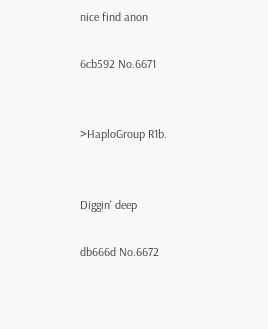nice find anon

6cb592 No.6671


>HaploGroup R1b.


Diggin' deep

db666d No.6672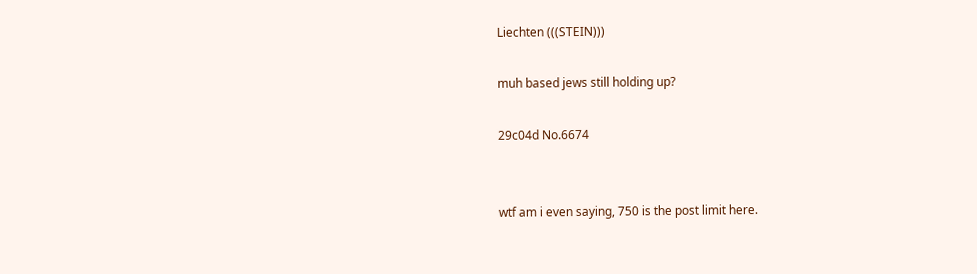Liechten (((STEIN)))

muh based jews still holding up?

29c04d No.6674


wtf am i even saying, 750 is the post limit here.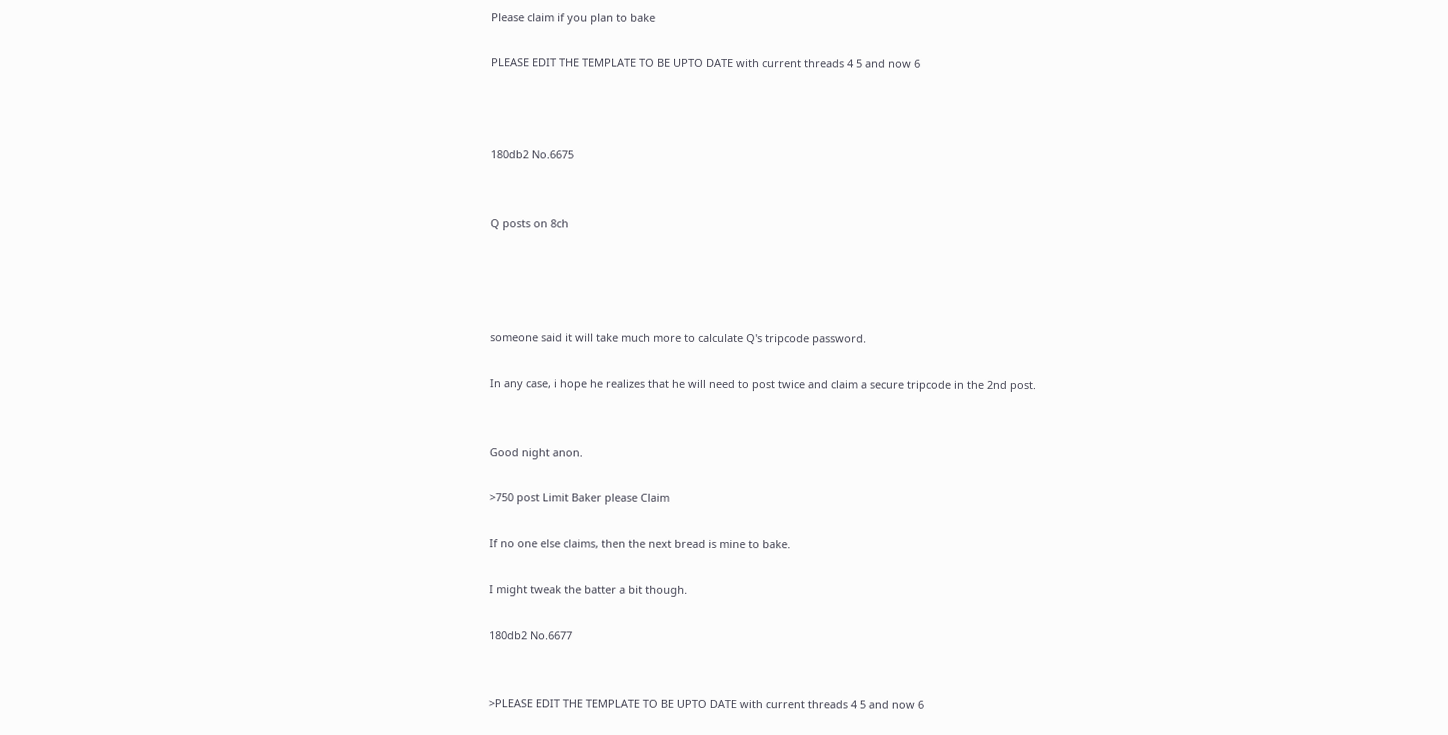Please claim if you plan to bake

PLEASE EDIT THE TEMPLATE TO BE UPTO DATE with current threads 4 5 and now 6



180db2 No.6675


Q posts on 8ch




someone said it will take much more to calculate Q's tripcode password.

In any case, i hope he realizes that he will need to post twice and claim a secure tripcode in the 2nd post.


Good night anon.

>750 post Limit Baker please Claim

If no one else claims, then the next bread is mine to bake.

I might tweak the batter a bit though.

180db2 No.6677


>PLEASE EDIT THE TEMPLATE TO BE UPTO DATE with current threads 4 5 and now 6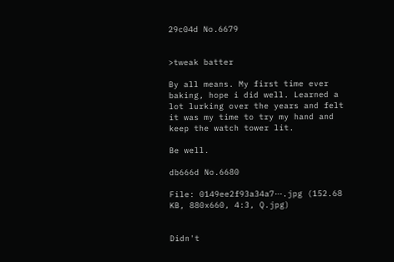29c04d No.6679


>tweak batter

By all means. My first time ever baking, hope i did well. Learned a lot lurking over the years and felt it was my time to try my hand and keep the watch tower lit.

Be well.

db666d No.6680

File: 0149ee2f93a34a7⋯.jpg (152.68 KB, 880x660, 4:3, Q.jpg)


Didn't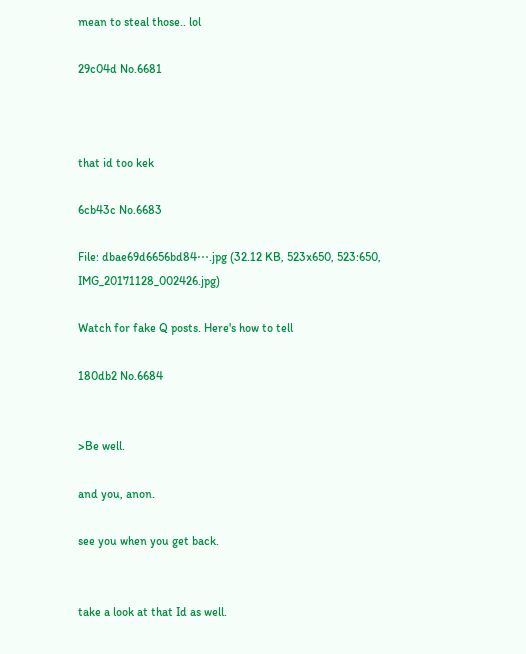mean to steal those.. lol

29c04d No.6681



that id too kek

6cb43c No.6683

File: dbae69d6656bd84⋯.jpg (32.12 KB, 523x650, 523:650, IMG_20171128_002426.jpg)

Watch for fake Q posts. Here's how to tell

180db2 No.6684


>Be well.

and you, anon.

see you when you get back.


take a look at that Id as well.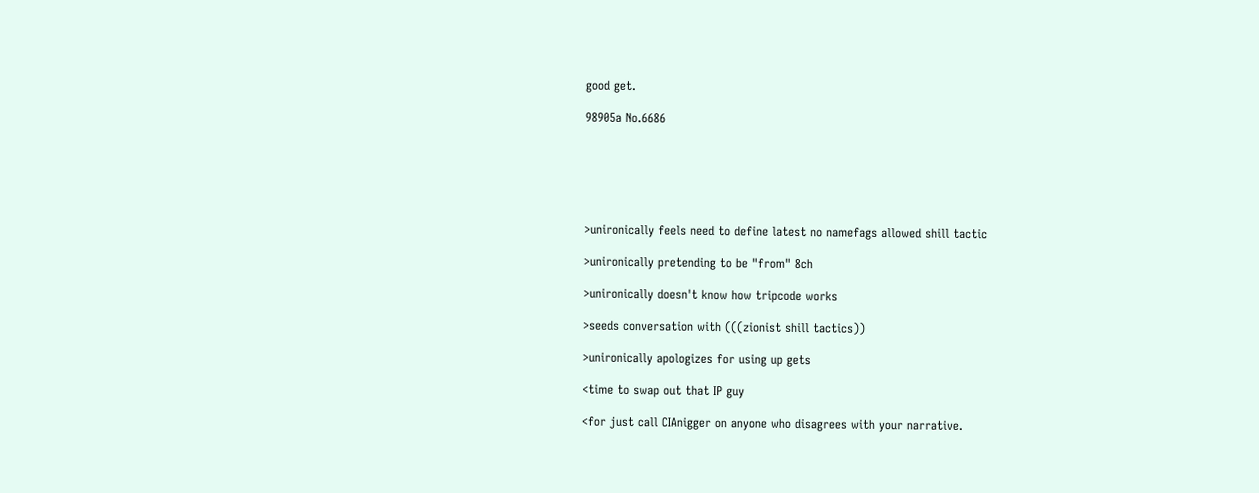good get.

98905a No.6686






>unironically feels need to define latest no namefags allowed shill tactic

>unironically pretending to be "from" 8ch

>unironically doesn't know how tripcode works

>seeds conversation with (((zionist shill tactics))

>unironically apologizes for using up gets

<time to swap out that IP guy

<for just call CIAnigger on anyone who disagrees with your narrative.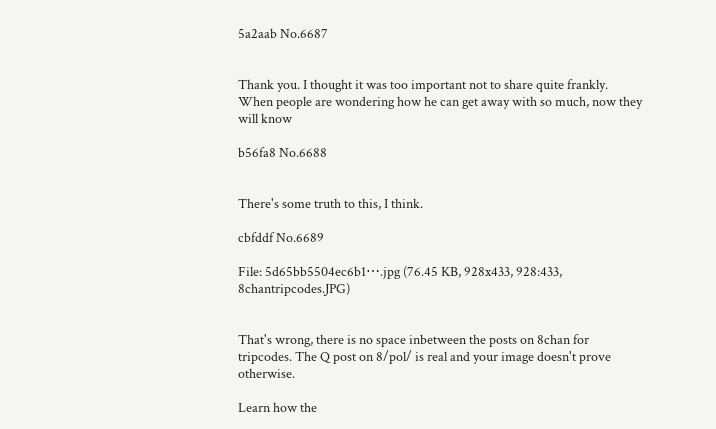5a2aab No.6687


Thank you. I thought it was too important not to share quite frankly. When people are wondering how he can get away with so much, now they will know

b56fa8 No.6688


There's some truth to this, I think.

cbfddf No.6689

File: 5d65bb5504ec6b1⋯.jpg (76.45 KB, 928x433, 928:433, 8chantripcodes.JPG)


That's wrong, there is no space inbetween the posts on 8chan for tripcodes. The Q post on 8/pol/ is real and your image doesn't prove otherwise.

Learn how the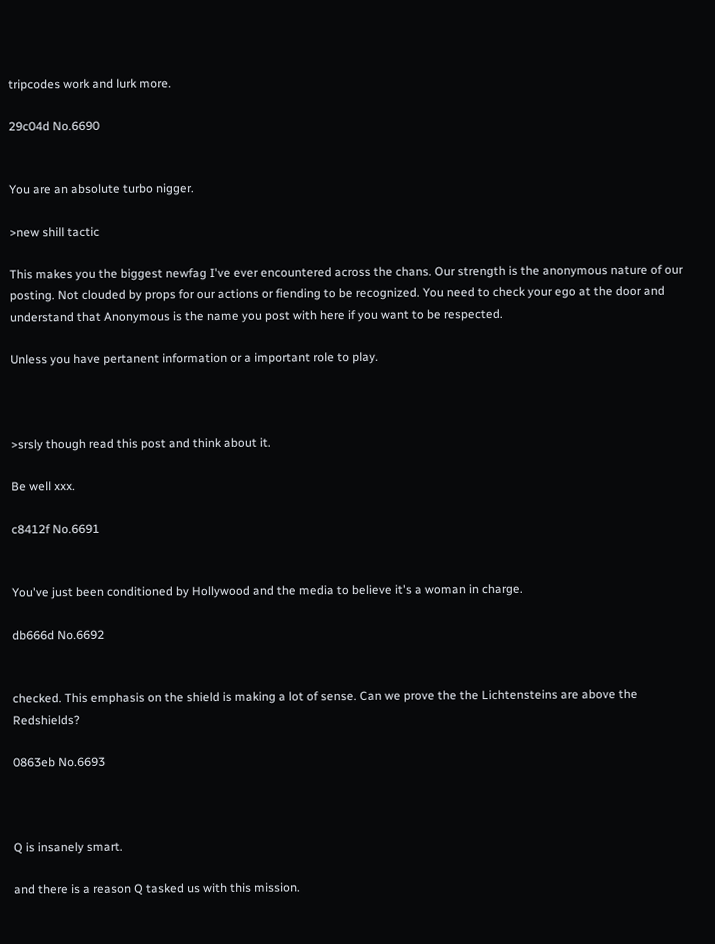tripcodes work and lurk more.

29c04d No.6690


You are an absolute turbo nigger.

>new shill tactic

This makes you the biggest newfag I've ever encountered across the chans. Our strength is the anonymous nature of our posting. Not clouded by props for our actions or fiending to be recognized. You need to check your ego at the door and understand that Anonymous is the name you post with here if you want to be respected.

Unless you have pertanent information or a important role to play.



>srsly though read this post and think about it.

Be well xxx.

c8412f No.6691


You've just been conditioned by Hollywood and the media to believe it's a woman in charge.

db666d No.6692


checked. This emphasis on the shield is making a lot of sense. Can we prove the the Lichtensteins are above the Redshields?

0863eb No.6693



Q is insanely smart.

and there is a reason Q tasked us with this mission.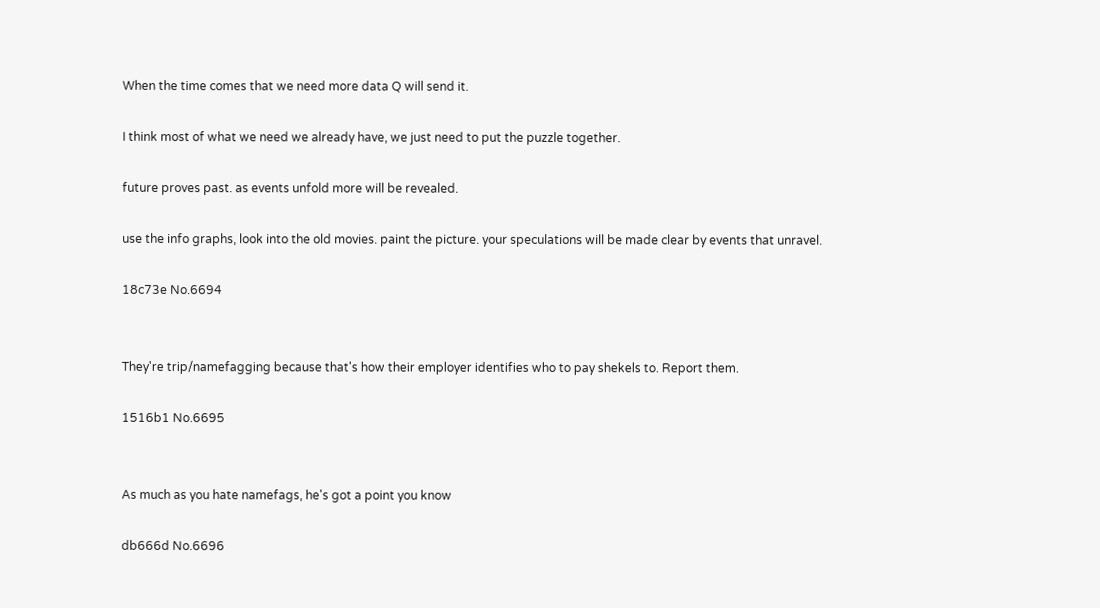When the time comes that we need more data Q will send it.

I think most of what we need we already have, we just need to put the puzzle together.

future proves past. as events unfold more will be revealed.

use the info graphs, look into the old movies. paint the picture. your speculations will be made clear by events that unravel.

18c73e No.6694


They're trip/namefagging because that's how their employer identifies who to pay shekels to. Report them.

1516b1 No.6695


As much as you hate namefags, he's got a point you know

db666d No.6696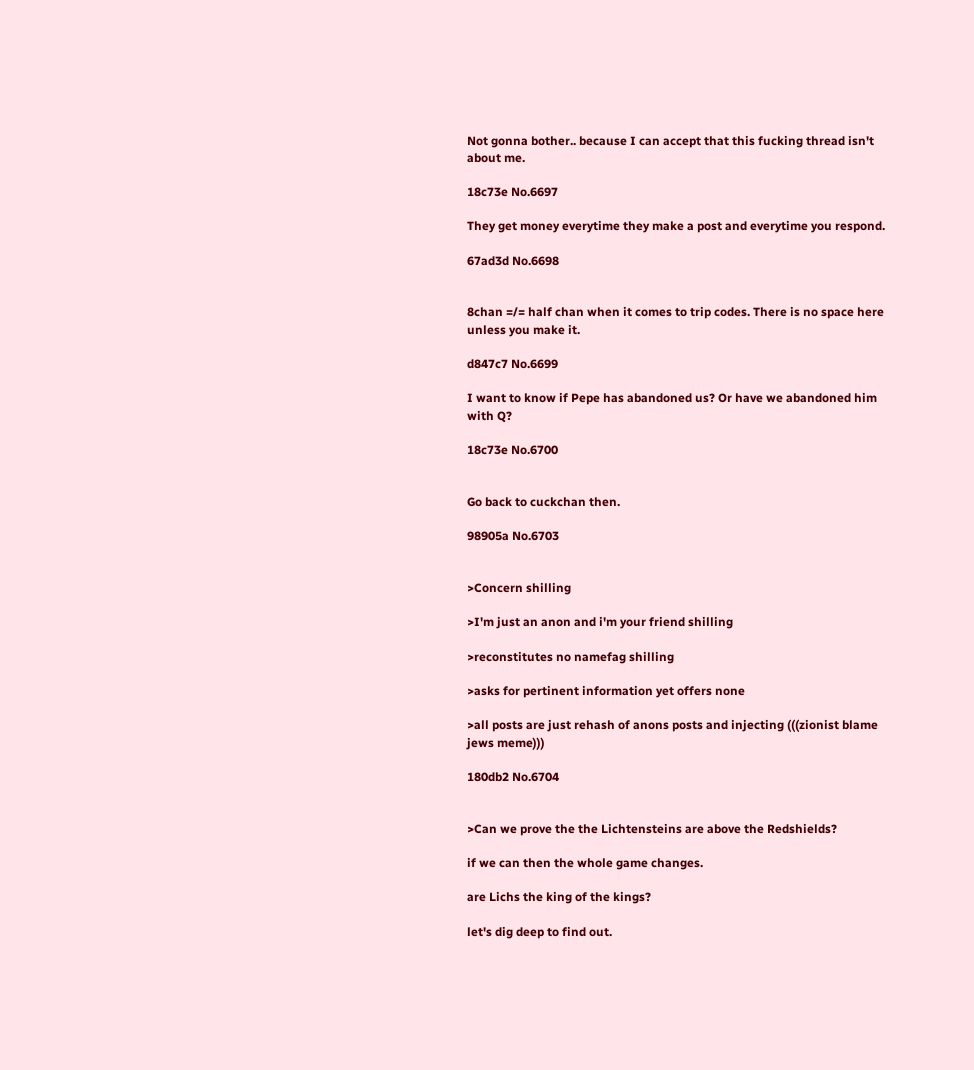Not gonna bother.. because I can accept that this fucking thread isn't about me.

18c73e No.6697

They get money everytime they make a post and everytime you respond.

67ad3d No.6698


8chan =/= half chan when it comes to trip codes. There is no space here unless you make it.

d847c7 No.6699

I want to know if Pepe has abandoned us? Or have we abandoned him with Q?

18c73e No.6700


Go back to cuckchan then.

98905a No.6703


>Concern shilling

>I'm just an anon and i'm your friend shilling

>reconstitutes no namefag shilling

>asks for pertinent information yet offers none

>all posts are just rehash of anons posts and injecting (((zionist blame jews meme)))

180db2 No.6704


>Can we prove the the Lichtensteins are above the Redshields?

if we can then the whole game changes.

are Lichs the king of the kings?

let's dig deep to find out.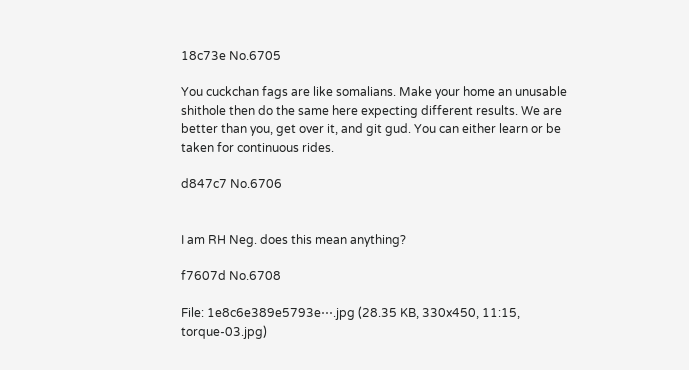18c73e No.6705

You cuckchan fags are like somalians. Make your home an unusable shithole then do the same here expecting different results. We are better than you, get over it, and git gud. You can either learn or be taken for continuous rides.

d847c7 No.6706


I am RH Neg. does this mean anything?

f7607d No.6708

File: 1e8c6e389e5793e⋯.jpg (28.35 KB, 330x450, 11:15, torque-03.jpg)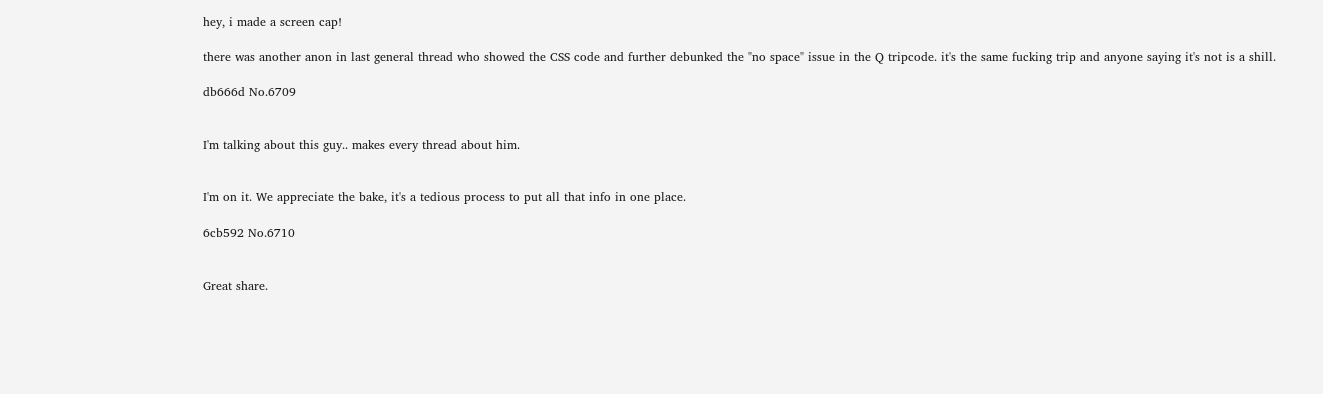hey, i made a screen cap!

there was another anon in last general thread who showed the CSS code and further debunked the "no space" issue in the Q tripcode. it's the same fucking trip and anyone saying it's not is a shill.

db666d No.6709


I'm talking about this guy.. makes every thread about him.


I'm on it. We appreciate the bake, it's a tedious process to put all that info in one place.

6cb592 No.6710


Great share.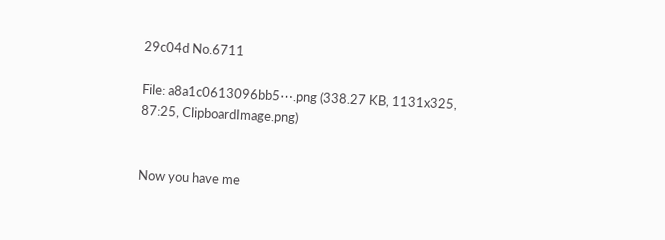29c04d No.6711

File: a8a1c0613096bb5⋯.png (338.27 KB, 1131x325, 87:25, ClipboardImage.png)


Now you have me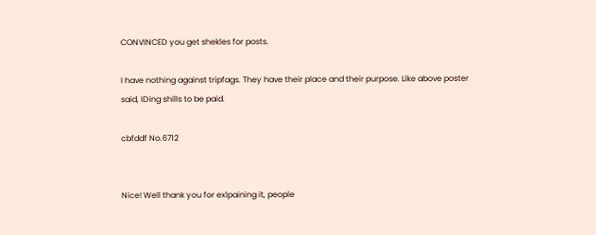CONVINCED you get shekles for posts.

I have nothing against tripfags. They have their place and their purpose. Like above poster said, IDing shills to be paid.

cbfddf No.6712


Nice! Well thank you for exlpaining it, people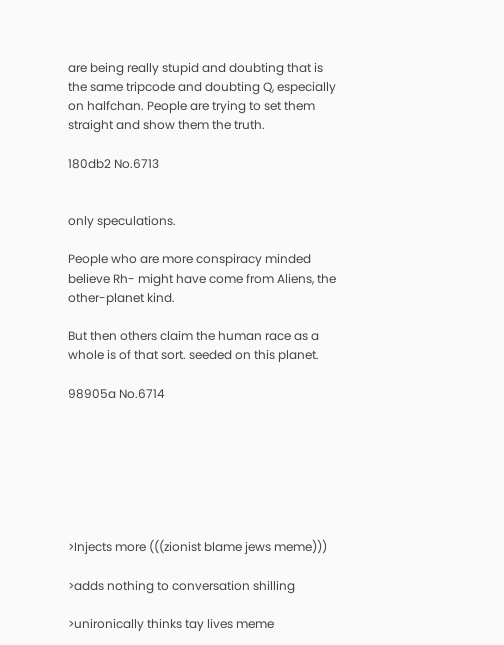are being really stupid and doubting that is the same tripcode and doubting Q, especially on halfchan. People are trying to set them straight and show them the truth.

180db2 No.6713


only speculations.

People who are more conspiracy minded believe Rh- might have come from Aliens, the other-planet kind.

But then others claim the human race as a whole is of that sort. seeded on this planet.

98905a No.6714







>Injects more (((zionist blame jews meme)))

>adds nothing to conversation shilling

>unironically thinks tay lives meme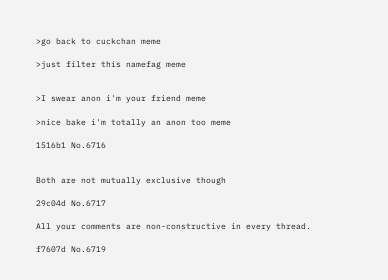>go back to cuckchan meme

>just filter this namefag meme


>I swear anon i'm your friend meme

>nice bake i'm totally an anon too meme

1516b1 No.6716


Both are not mutually exclusive though

29c04d No.6717

All your comments are non-constructive in every thread.

f7607d No.6719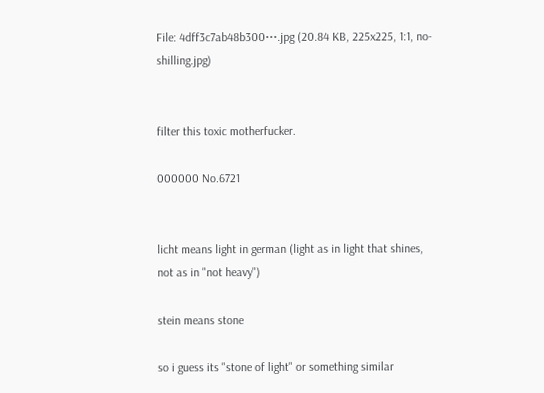File: 4dff3c7ab48b300⋯.jpg (20.84 KB, 225x225, 1:1, no-shilling.jpg)


filter this toxic motherfucker.

000000 No.6721


licht means light in german (light as in light that shines, not as in "not heavy")

stein means stone

so i guess its "stone of light" or something similar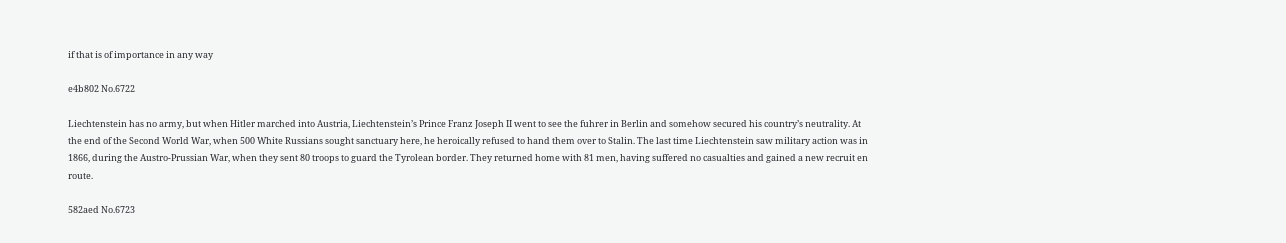if that is of importance in any way

e4b802 No.6722

Liechtenstein has no army, but when Hitler marched into Austria, Liechtenstein’s Prince Franz Joseph II went to see the fuhrer in Berlin and somehow secured his country’s neutrality. At the end of the Second World War, when 500 White Russians sought sanctuary here, he heroically refused to hand them over to Stalin. The last time Liechtenstein saw military action was in 1866, during the Austro-Prussian War, when they sent 80 troops to guard the Tyrolean border. They returned home with 81 men, having suffered no casualties and gained a new recruit en route.

582aed No.6723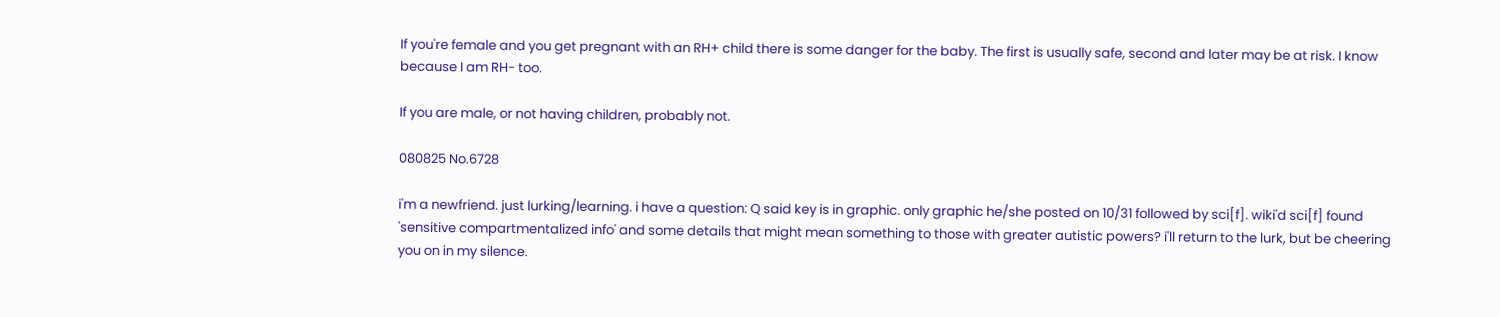If you're female and you get pregnant with an RH+ child there is some danger for the baby. The first is usually safe, second and later may be at risk. I know because I am RH- too.

If you are male, or not having children, probably not.

080825 No.6728

i'm a newfriend. just lurking/learning. i have a question: Q said key is in graphic. only graphic he/she posted on 10/31 followed by sci[f]. wiki'd sci[f] found 'sensitive compartmentalized info' and some details that might mean something to those with greater autistic powers? i'll return to the lurk, but be cheering you on in my silence.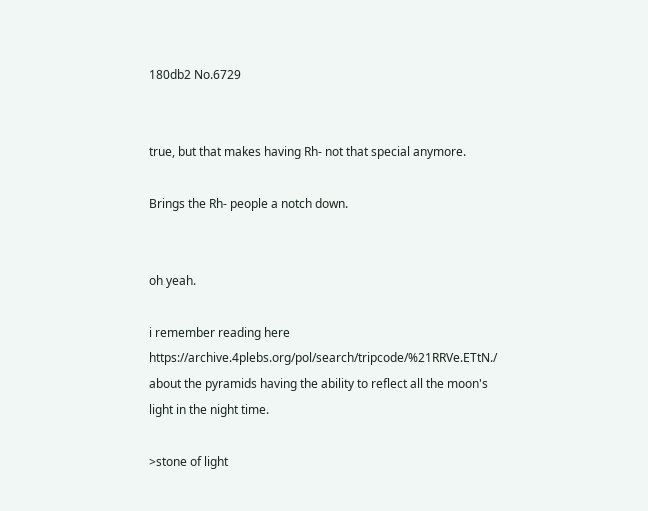180db2 No.6729


true, but that makes having Rh- not that special anymore.

Brings the Rh- people a notch down.


oh yeah.

i remember reading here https://archive.4plebs.org/pol/search/tripcode/%21RRVe.ETtN./ about the pyramids having the ability to reflect all the moon's light in the night time.

>stone of light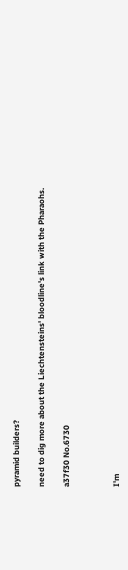pyramid builders?

need to dig more about the Liechtensteins' bloodline's link with the Pharaohs.

a37f30 No.6730



I'm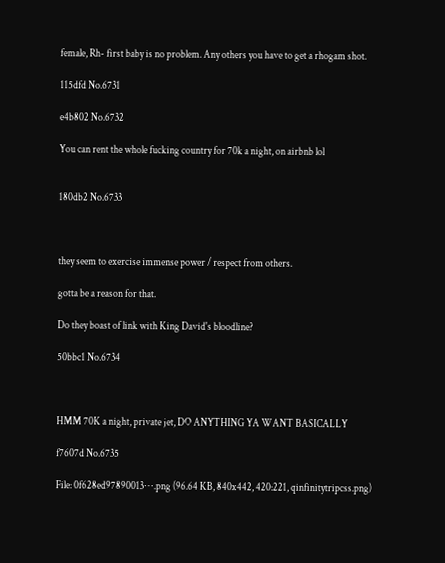female, Rh- first baby is no problem. Any others you have to get a rhogam shot.

115dfd No.6731

e4b802 No.6732

You can rent the whole fucking country for 70k a night, on airbnb lol


180db2 No.6733



they seem to exercise immense power / respect from others.

gotta be a reason for that.

Do they boast of link with King David's bloodline?

50bbc1 No.6734



HMM 70K a night, private jet, DO ANYTHING YA WANT BASICALLY

f7607d No.6735

File: 0f628ed97890013⋯.png (96.64 KB, 840x442, 420:221, qinfinitytripcss.png)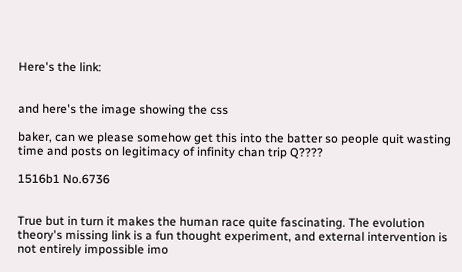Here's the link:


and here's the image showing the css

baker, can we please somehow get this into the batter so people quit wasting time and posts on legitimacy of infinity chan trip Q????

1516b1 No.6736


True but in turn it makes the human race quite fascinating. The evolution theory's missing link is a fun thought experiment, and external intervention is not entirely impossible imo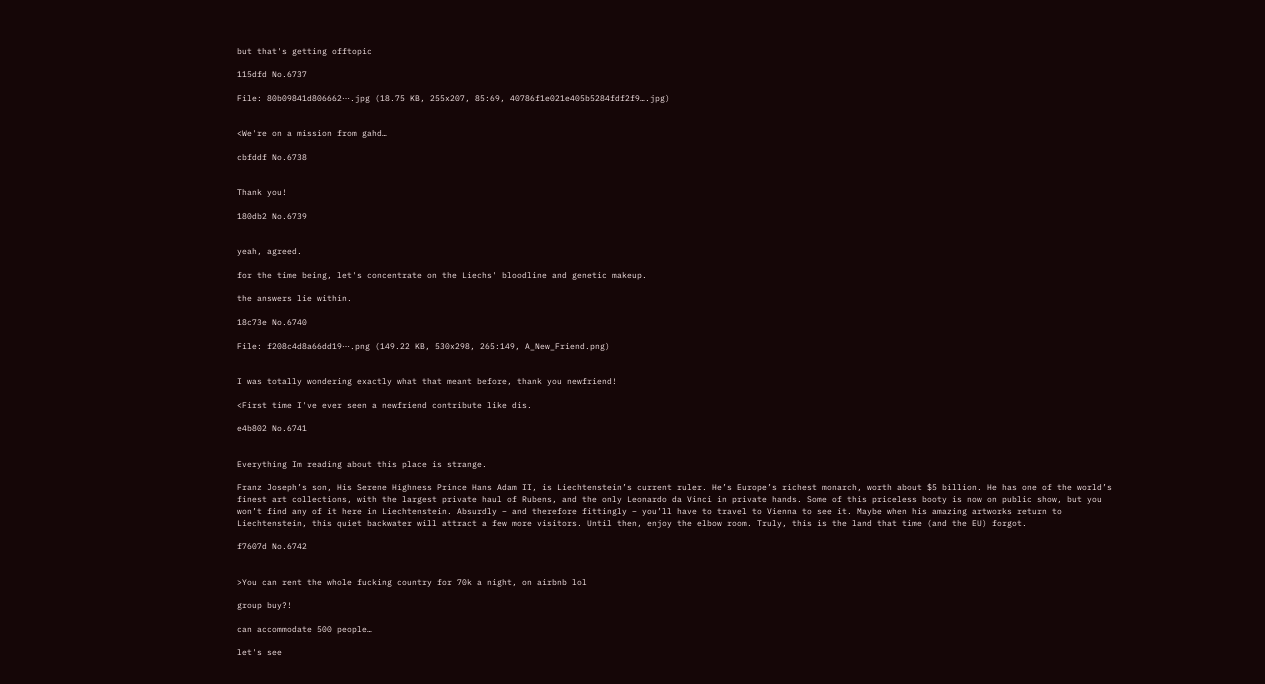but that's getting offtopic

115dfd No.6737

File: 80b09841d806662⋯.jpg (18.75 KB, 255x207, 85:69, 40786f1e021e405b5284fdf2f9….jpg)


<We're on a mission from gahd…

cbfddf No.6738


Thank you!

180db2 No.6739


yeah, agreed.

for the time being, let's concentrate on the Liechs' bloodline and genetic makeup.

the answers lie within.

18c73e No.6740

File: f208c4d8a66dd19⋯.png (149.22 KB, 530x298, 265:149, A_New_Friend.png)


I was totally wondering exactly what that meant before, thank you newfriend!

<First time I've ever seen a newfriend contribute like dis.

e4b802 No.6741


Everything Im reading about this place is strange.

Franz Joseph’s son, His Serene Highness Prince Hans Adam II, is Liechtenstein’s current ruler. He’s Europe’s richest monarch, worth about $5 billion. He has one of the world’s finest art collections, with the largest private haul of Rubens, and the only Leonardo da Vinci in private hands. Some of this priceless booty is now on public show, but you won’t find any of it here in Liechtenstein. Absurdly – and therefore fittingly – you’ll have to travel to Vienna to see it. Maybe when his amazing artworks return to Liechtenstein, this quiet backwater will attract a few more visitors. Until then, enjoy the elbow room. Truly, this is the land that time (and the EU) forgot.

f7607d No.6742


>You can rent the whole fucking country for 70k a night, on airbnb lol

group buy?!

can accommodate 500 people…

let's see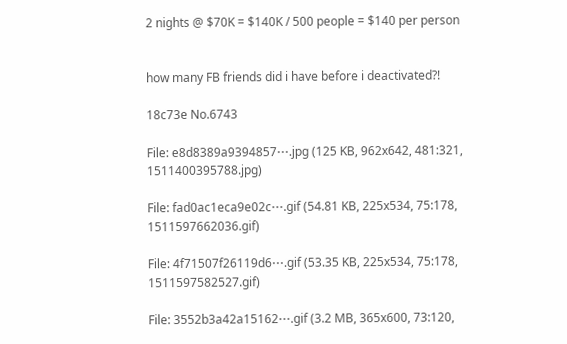2 nights @ $70K = $140K / 500 people = $140 per person


how many FB friends did i have before i deactivated?!

18c73e No.6743

File: e8d8389a9394857⋯.jpg (125 KB, 962x642, 481:321, 1511400395788.jpg)

File: fad0ac1eca9e02c⋯.gif (54.81 KB, 225x534, 75:178, 1511597662036.gif)

File: 4f71507f26119d6⋯.gif (53.35 KB, 225x534, 75:178, 1511597582527.gif)

File: 3552b3a42a15162⋯.gif (3.2 MB, 365x600, 73:120,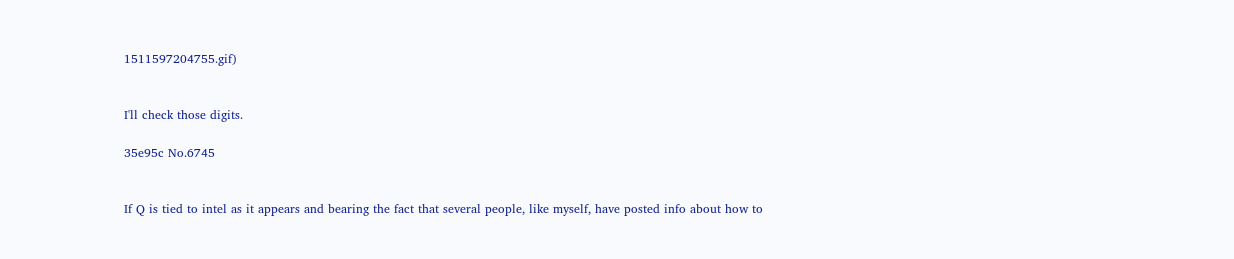1511597204755.gif)


I'll check those digits.

35e95c No.6745


If Q is tied to intel as it appears and bearing the fact that several people, like myself, have posted info about how to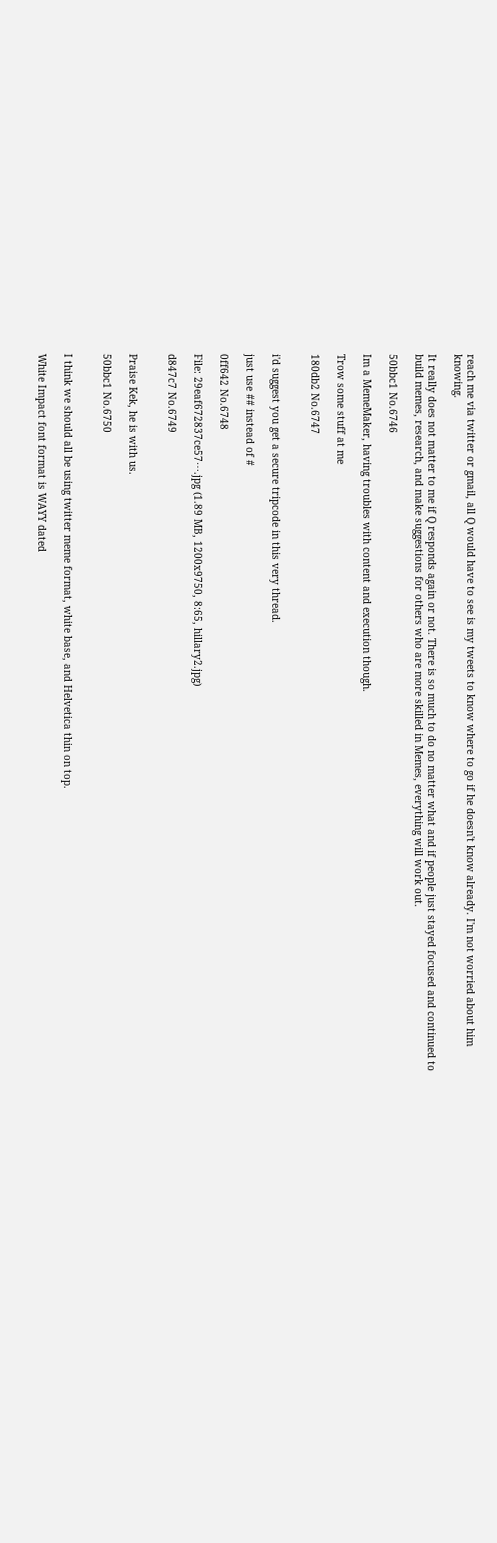reach me via twitter or gmail, all Q would have to see is my tweets to know where to go if he doesn't know already. I'm not worried about him knowing.

It really does not matter to me if Q responds again or not. There is so much to do no matter what and if people just stayed focused and continued to build memes, research, and make suggestions for others who are more skilled in Memes, everything will work out.

50bbc1 No.6746

Im a MemeMaker, having troubles with content and execution though.

Trow some stuff at me

180db2 No.6747


i'd suggest you get a secure tripcode in this very thread.

just use ## instead of #

0ff642 No.6748

File: 29eaf672837ce57⋯.jpg (1.89 MB, 1200x9750, 8:65, hillary2.jpg)

d847c7 No.6749


Praise Kek, he is with us.

50bbc1 No.6750


I think we should all be using twitter meme format, white base, and Helvetica thin on top.

White Impact font format is WAYY dated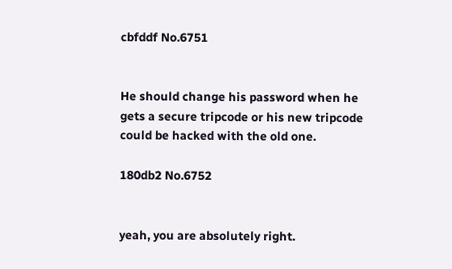cbfddf No.6751


He should change his password when he gets a secure tripcode or his new tripcode could be hacked with the old one.

180db2 No.6752


yeah, you are absolutely right.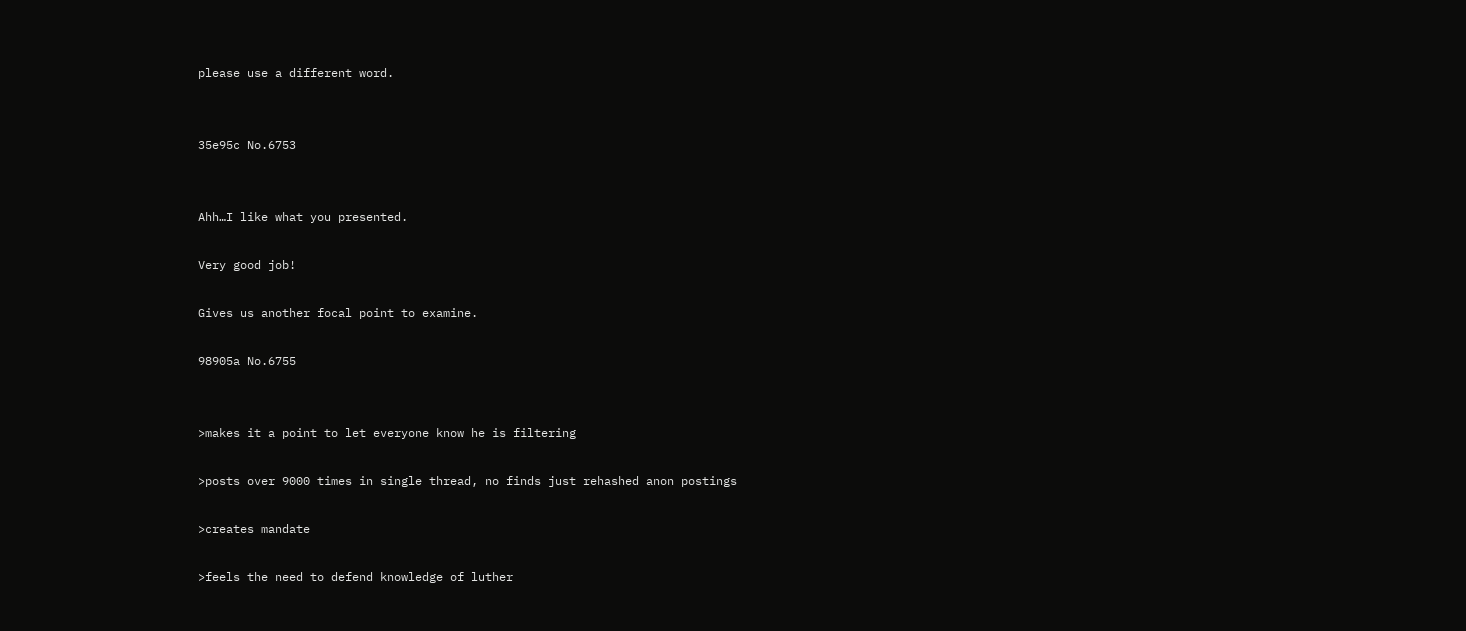please use a different word.


35e95c No.6753


Ahh…I like what you presented.

Very good job!

Gives us another focal point to examine.

98905a No.6755


>makes it a point to let everyone know he is filtering

>posts over 9000 times in single thread, no finds just rehashed anon postings

>creates mandate

>feels the need to defend knowledge of luther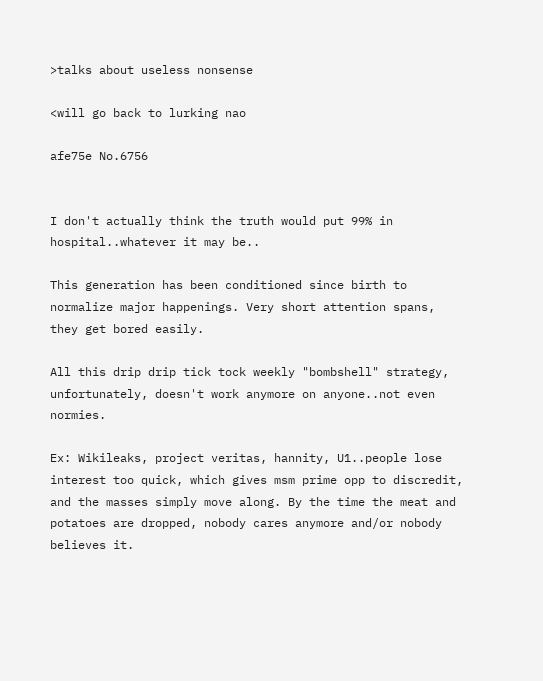>talks about useless nonsense

<will go back to lurking nao

afe75e No.6756


I don't actually think the truth would put 99% in hospital..whatever it may be..

This generation has been conditioned since birth to normalize major happenings. Very short attention spans, they get bored easily.

All this drip drip tick tock weekly "bombshell" strategy, unfortunately, doesn't work anymore on anyone..not even normies.

Ex: Wikileaks, project veritas, hannity, U1..people lose interest too quick, which gives msm prime opp to discredit, and the masses simply move along. By the time the meat and potatoes are dropped, nobody cares anymore and/or nobody believes it.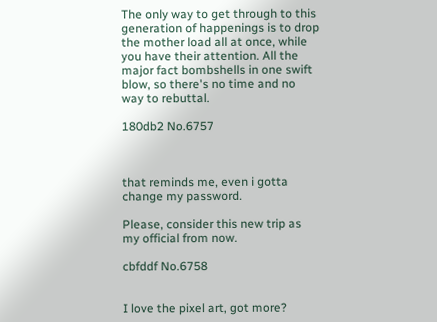The only way to get through to this generation of happenings is to drop the mother load all at once, while you have their attention. All the major fact bombshells in one swift blow, so there's no time and no way to rebuttal.

180db2 No.6757



that reminds me, even i gotta change my password.

Please, consider this new trip as my official from now.

cbfddf No.6758


I love the pixel art, got more?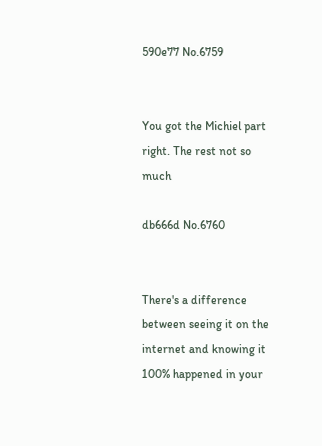590e77 No.6759


You got the Michiel part right. The rest not so much

db666d No.6760


There's a difference between seeing it on the internet and knowing it 100% happened in your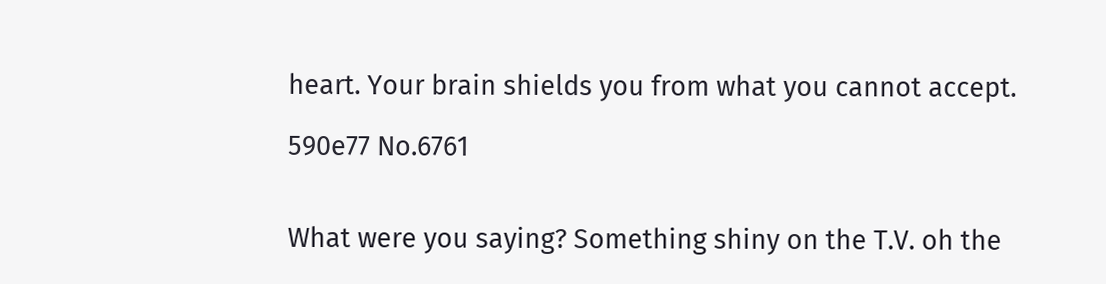heart. Your brain shields you from what you cannot accept.

590e77 No.6761


What were you saying? Something shiny on the T.V. oh the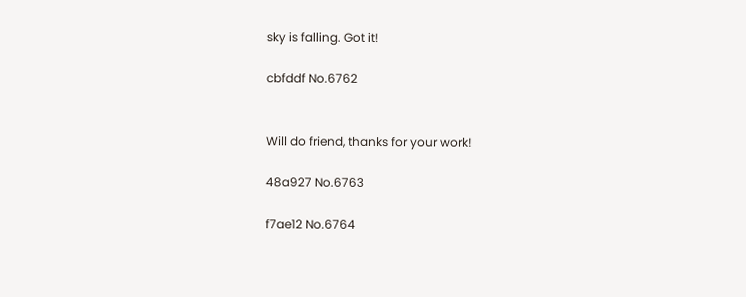sky is falling. Got it!

cbfddf No.6762


Will do friend, thanks for your work!

48a927 No.6763

f7ae12 No.6764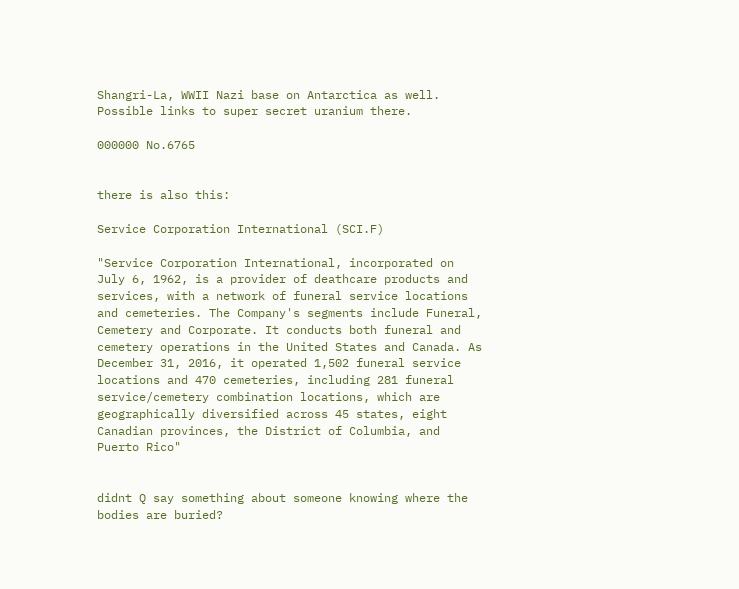Shangri-La, WWII Nazi base on Antarctica as well. Possible links to super secret uranium there.

000000 No.6765


there is also this:

Service Corporation International (SCI.F)

"Service Corporation International, incorporated on July 6, 1962, is a provider of deathcare products and services, with a network of funeral service locations and cemeteries. The Company's segments include Funeral, Cemetery and Corporate. It conducts both funeral and cemetery operations in the United States and Canada. As December 31, 2016, it operated 1,502 funeral service locations and 470 cemeteries, including 281 funeral service/cemetery combination locations, which are geographically diversified across 45 states, eight Canadian provinces, the District of Columbia, and Puerto Rico"


didnt Q say something about someone knowing where the bodies are buried?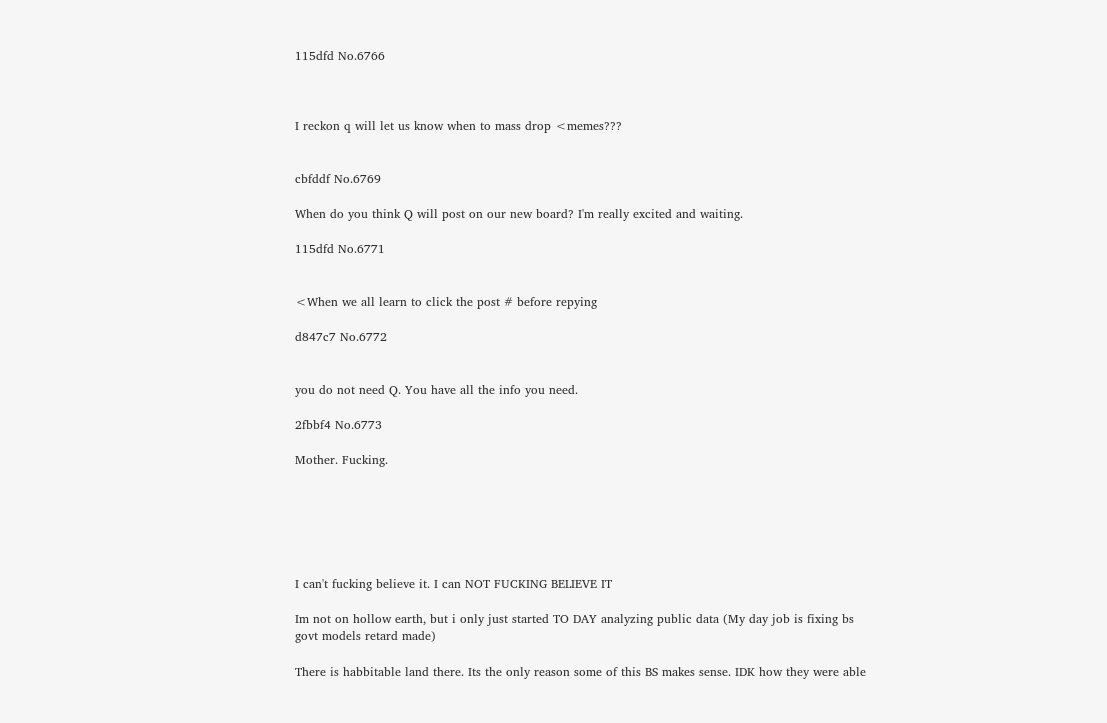115dfd No.6766



I reckon q will let us know when to mass drop <memes???


cbfddf No.6769

When do you think Q will post on our new board? I'm really excited and waiting.

115dfd No.6771


<When we all learn to click the post # before repying

d847c7 No.6772


you do not need Q. You have all the info you need.

2fbbf4 No.6773

Mother. Fucking.






I can't fucking believe it. I can NOT FUCKING BELIEVE IT

Im not on hollow earth, but i only just started TO DAY analyzing public data (My day job is fixing bs govt models retard made)

There is habbitable land there. Its the only reason some of this BS makes sense. IDK how they were able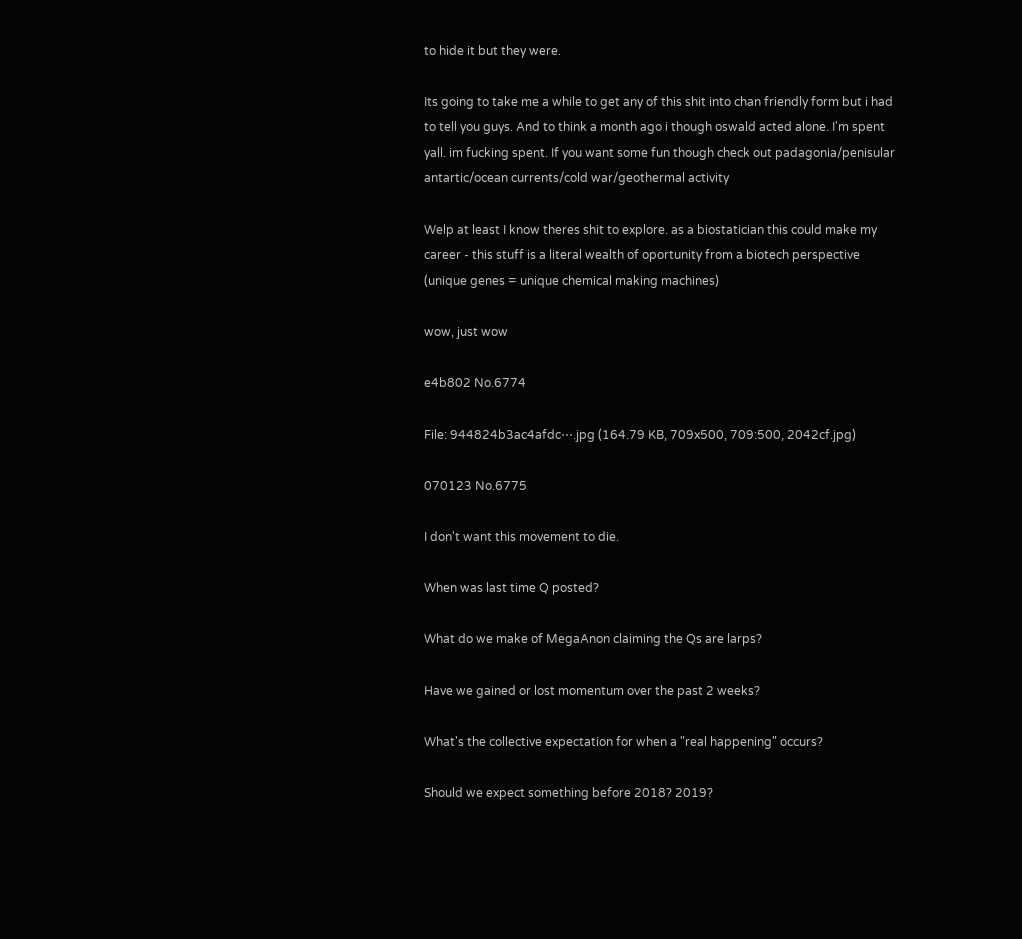to hide it but they were.

Its going to take me a while to get any of this shit into chan friendly form but i had to tell you guys. And to think a month ago i though oswald acted alone. I'm spent yall. im fucking spent. If you want some fun though check out padagonia/penisular antartic/ocean currents/cold war/geothermal activity

Welp at least I know theres shit to explore. as a biostatician this could make my career - this stuff is a literal wealth of oportunity from a biotech perspective (unique genes = unique chemical making machines)

wow, just wow

e4b802 No.6774

File: 944824b3ac4afdc⋯.jpg (164.79 KB, 709x500, 709:500, 2042cf.jpg)

070123 No.6775

I don't want this movement to die.

When was last time Q posted?

What do we make of MegaAnon claiming the Qs are larps?

Have we gained or lost momentum over the past 2 weeks?

What's the collective expectation for when a "real happening" occurs?

Should we expect something before 2018? 2019?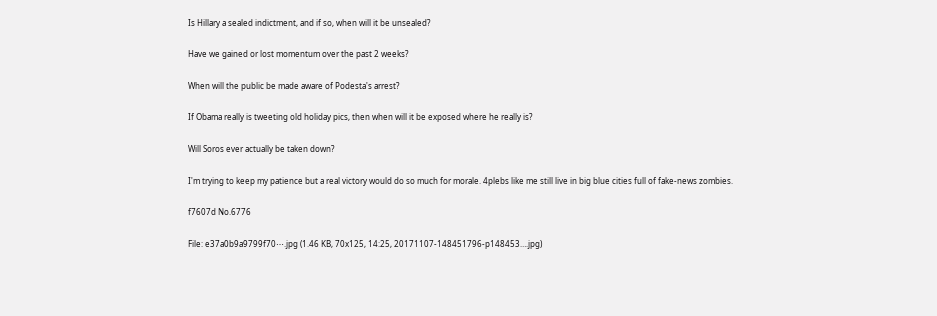Is Hillary a sealed indictment, and if so, when will it be unsealed?

Have we gained or lost momentum over the past 2 weeks?

When will the public be made aware of Podesta's arrest?

If Obama really is tweeting old holiday pics, then when will it be exposed where he really is?

Will Soros ever actually be taken down?

I'm trying to keep my patience but a real victory would do so much for morale. 4plebs like me still live in big blue cities full of fake-news zombies.

f7607d No.6776

File: e37a0b9a9799f70⋯.jpg (1.46 KB, 70x125, 14:25, 20171107-148451796-p148453….jpg)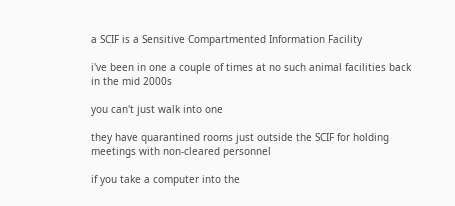a SCIF is a Sensitive Compartmented Information Facility

i've been in one a couple of times at no such animal facilities back in the mid 2000s

you can't just walk into one

they have quarantined rooms just outside the SCIF for holding meetings with non-cleared personnel

if you take a computer into the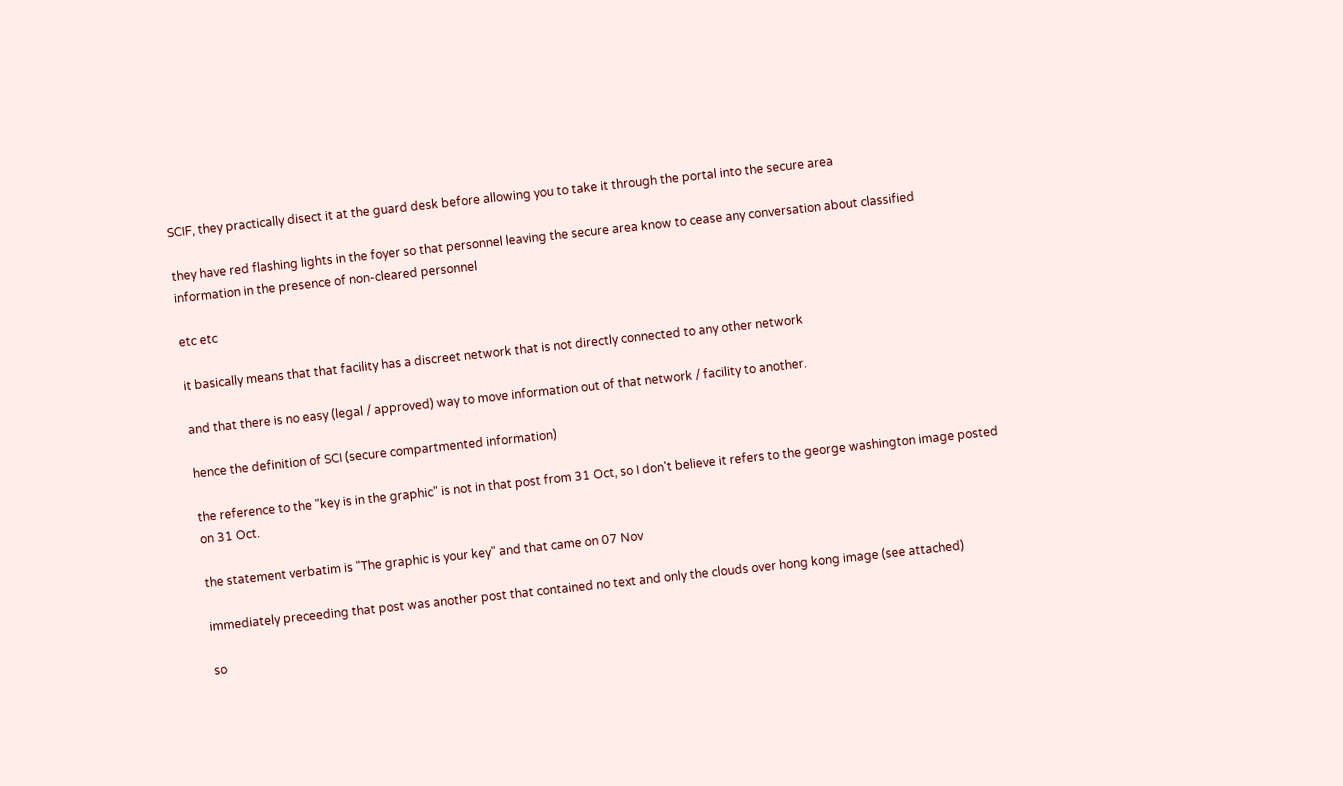SCIF, they practically disect it at the guard desk before allowing you to take it through the portal into the secure area

they have red flashing lights in the foyer so that personnel leaving the secure area know to cease any conversation about classified information in the presence of non-cleared personnel

etc etc

it basically means that that facility has a discreet network that is not directly connected to any other network

and that there is no easy (legal / approved) way to move information out of that network / facility to another.

hence the definition of SCI (secure compartmented information)

the reference to the "key is in the graphic" is not in that post from 31 Oct, so I don't believe it refers to the george washington image posted on 31 Oct.

the statement verbatim is "The graphic is your key" and that came on 07 Nov

immediately preceeding that post was another post that contained no text and only the clouds over hong kong image (see attached)

so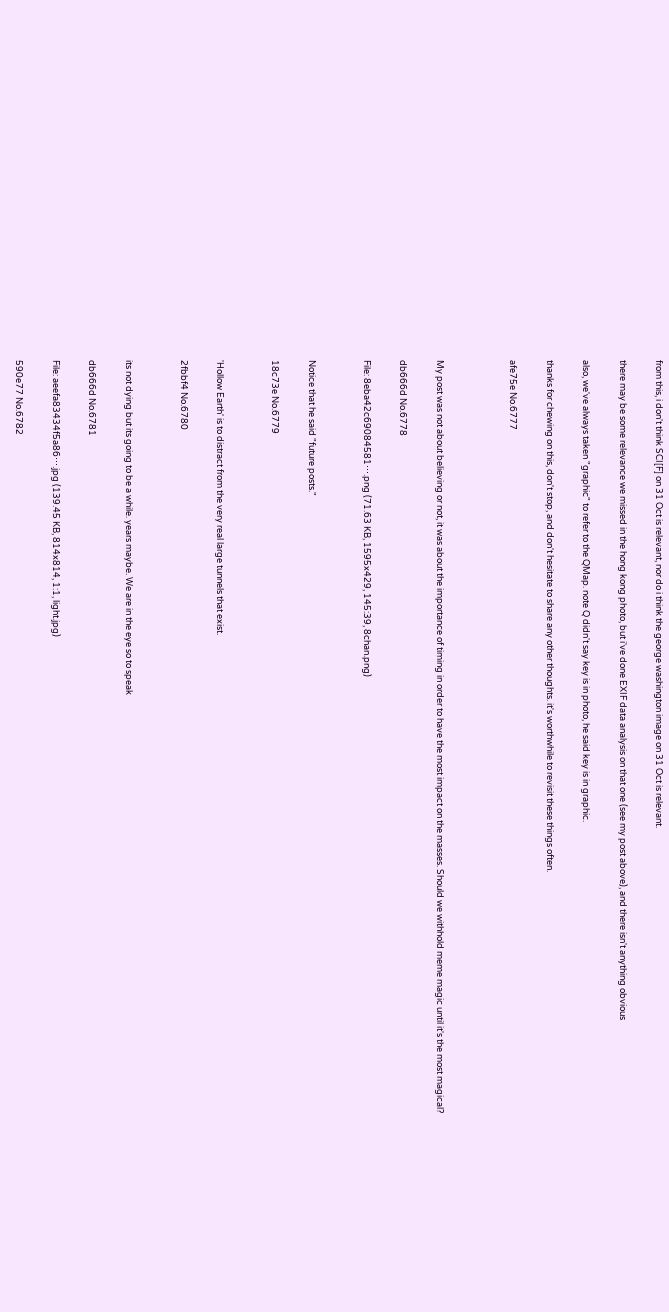from this, i don't think SCI[F] on 31 Oct is relevant, nor do i think the george washington image on 31 Oct is relevant.

there may be some relevance we missed in the hong kong photo, but i've done EXIF data analysis on that one (see my post above), and there isn't anything obvious

also, we've always taken "graphic" to refer to the QMap. note Q didn't say key is in photo, he said key is in graphic.

thanks for chewing on this, don't stop, and don't hesitate to share any other thoughts. it's worthwhile to revisit these things often.

afe75e No.6777



My post was not about believing or not, it was about the importance of timing in order to have the most impact on the masses. Should we withhold meme magic until it's the most magical?

db666d No.6778

File: 8eba42c69084581⋯.png (71.63 KB, 1595x429, 145:39, 8chan.png)


Notice that he said "future posts."

18c73e No.6779


'Hollow Earth' is to distract from the very real large tunnels that exist.

2fbbf4 No.6780


its not dying but its going to be a while. years maybe. We are in the eye so to speak

db666d No.6781

File: aeefa83434f5a86⋯.jpg (139.45 KB, 814x814, 1:1, light.jpg)

590e77 No.6782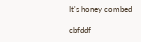It's honey combed

cbfddf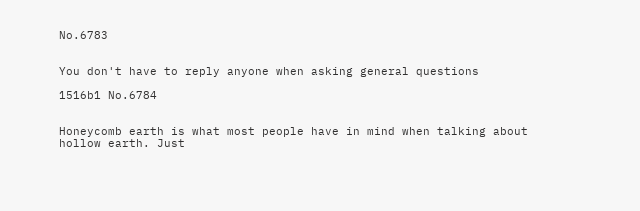No.6783


You don't have to reply anyone when asking general questions

1516b1 No.6784


Honeycomb earth is what most people have in mind when talking about hollow earth. Just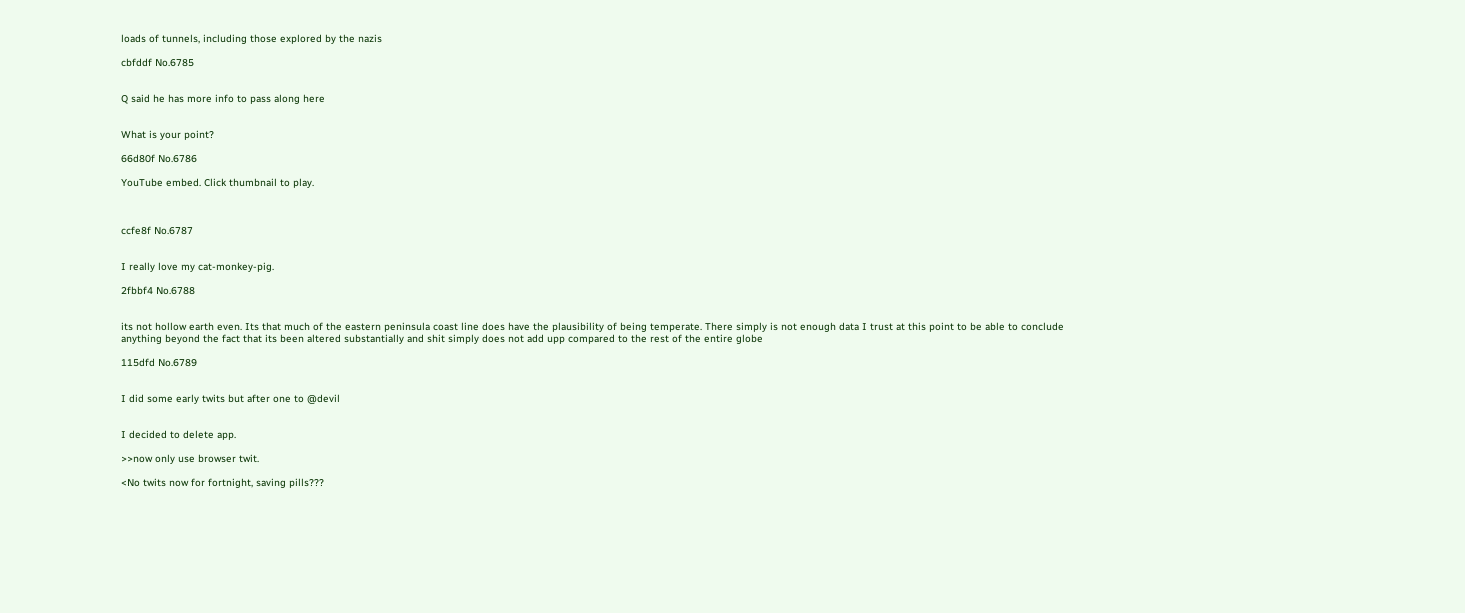loads of tunnels, including those explored by the nazis

cbfddf No.6785


Q said he has more info to pass along here


What is your point?

66d80f No.6786

YouTube embed. Click thumbnail to play.



ccfe8f No.6787


I really love my cat-monkey-pig.

2fbbf4 No.6788


its not hollow earth even. Its that much of the eastern peninsula coast line does have the plausibility of being temperate. There simply is not enough data I trust at this point to be able to conclude anything beyond the fact that its been altered substantially and shit simply does not add upp compared to the rest of the entire globe

115dfd No.6789


I did some early twits but after one to @devil


I decided to delete app.

>>now only use browser twit.

<No twits now for fortnight, saving pills???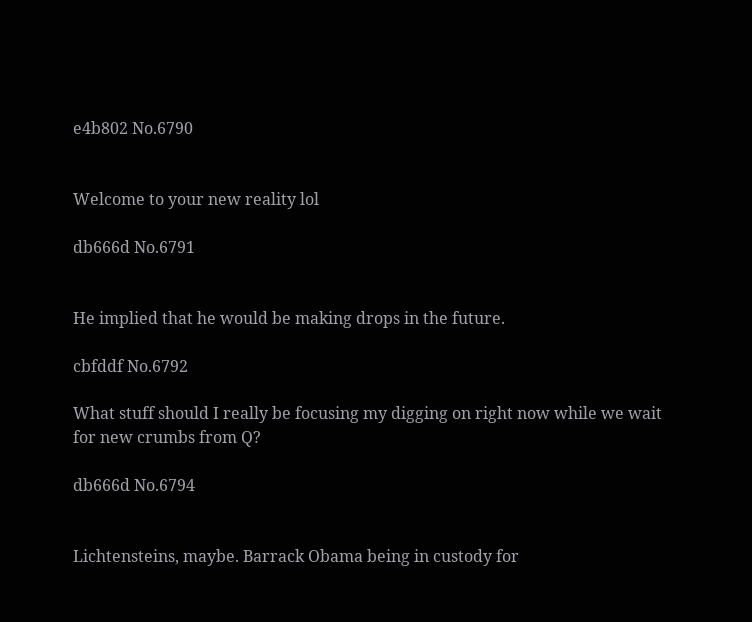e4b802 No.6790


Welcome to your new reality lol

db666d No.6791


He implied that he would be making drops in the future.

cbfddf No.6792

What stuff should I really be focusing my digging on right now while we wait for new crumbs from Q?

db666d No.6794


Lichtensteins, maybe. Barrack Obama being in custody for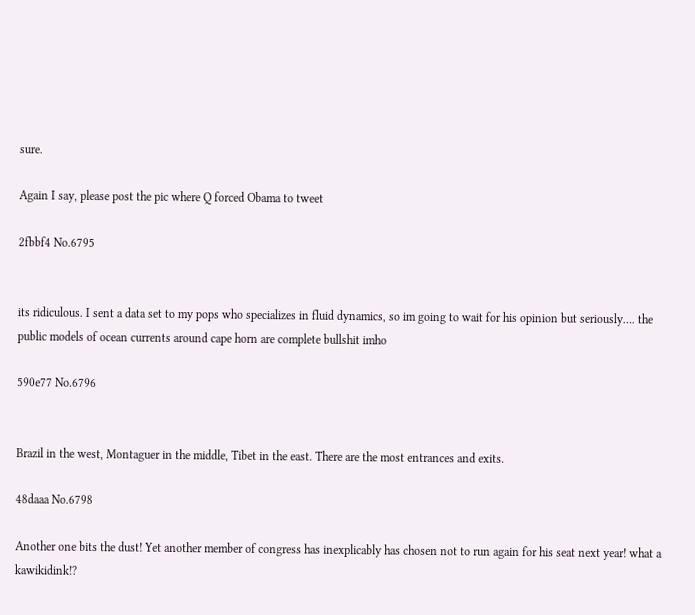sure.

Again I say, please post the pic where Q forced Obama to tweet

2fbbf4 No.6795


its ridiculous. I sent a data set to my pops who specializes in fluid dynamics, so im going to wait for his opinion but seriously…. the public models of ocean currents around cape horn are complete bullshit imho

590e77 No.6796


Brazil in the west, Montaguer in the middle, Tibet in the east. There are the most entrances and exits.

48daaa No.6798

Another one bits the dust! Yet another member of congress has inexplicably has chosen not to run again for his seat next year! what a kawikidink!?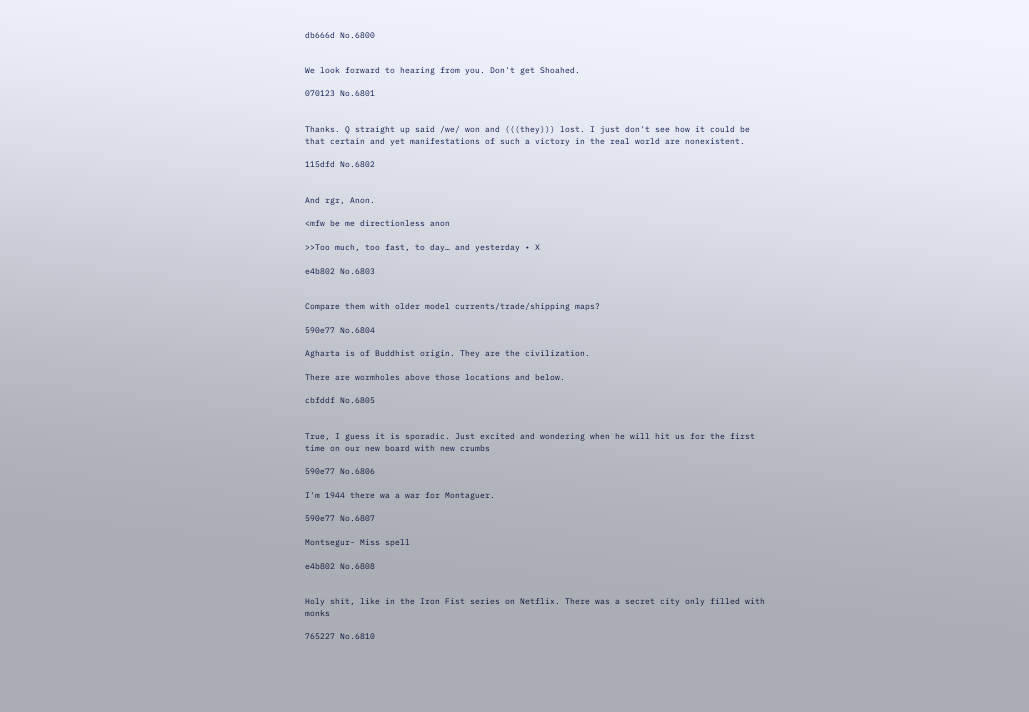db666d No.6800


We look forward to hearing from you. Don't get Shoahed.

070123 No.6801


Thanks. Q straight up said /we/ won and (((they))) lost. I just don't see how it could be that certain and yet manifestations of such a victory in the real world are nonexistent.

115dfd No.6802


And rgr, Anon.

<mfw be me directionless anon

>>Too much, too fast, to day… and yesterday • X

e4b802 No.6803


Compare them with older model currents/trade/shipping maps?

590e77 No.6804

Agharta is of Buddhist origin. They are the civilization.

There are wormholes above those locations and below.

cbfddf No.6805


True, I guess it is sporadic. Just excited and wondering when he will hit us for the first time on our new board with new crumbs

590e77 No.6806

I'm 1944 there wa a war for Montaguer.

590e77 No.6807

Montsegur- Miss spell

e4b802 No.6808


Holy shit, like in the Iron Fist series on Netflix. There was a secret city only filled with monks

765227 No.6810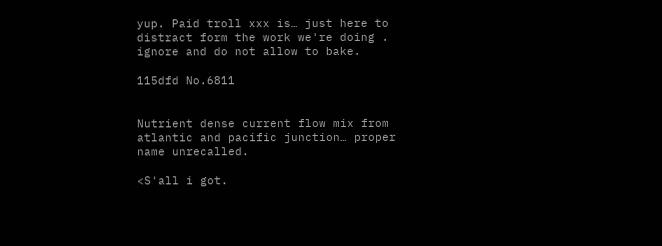yup. Paid troll xxx is… just here to distract form the work we're doing . ignore and do not allow to bake.

115dfd No.6811


Nutrient dense current flow mix from atlantic and pacific junction… proper name unrecalled.

<S'all i got.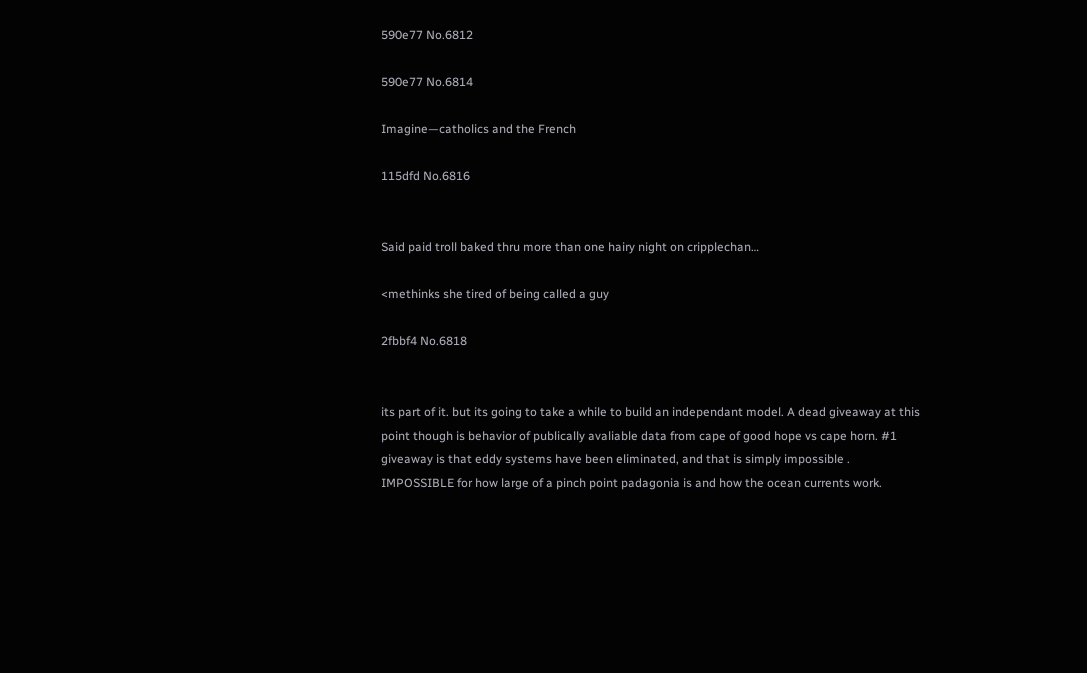590e77 No.6812

590e77 No.6814

Imagine—catholics and the French

115dfd No.6816


Said paid troll baked thru more than one hairy night on cripplechan…

<methinks she tired of being called a guy

2fbbf4 No.6818


its part of it. but its going to take a while to build an independant model. A dead giveaway at this point though is behavior of publically avaliable data from cape of good hope vs cape horn. #1 giveaway is that eddy systems have been eliminated, and that is simply impossible . IMPOSSIBLE for how large of a pinch point padagonia is and how the ocean currents work.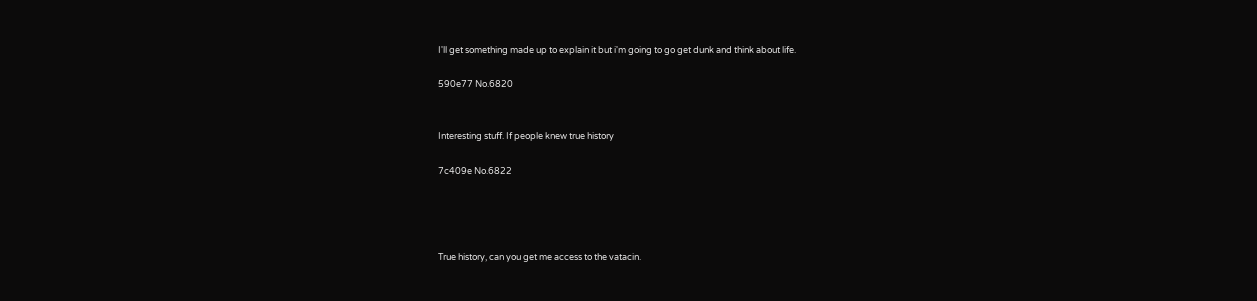I'll get something made up to explain it but i'm going to go get dunk and think about life.

590e77 No.6820


Interesting stuff. If people knew true history

7c409e No.6822




True history, can you get me access to the vatacin.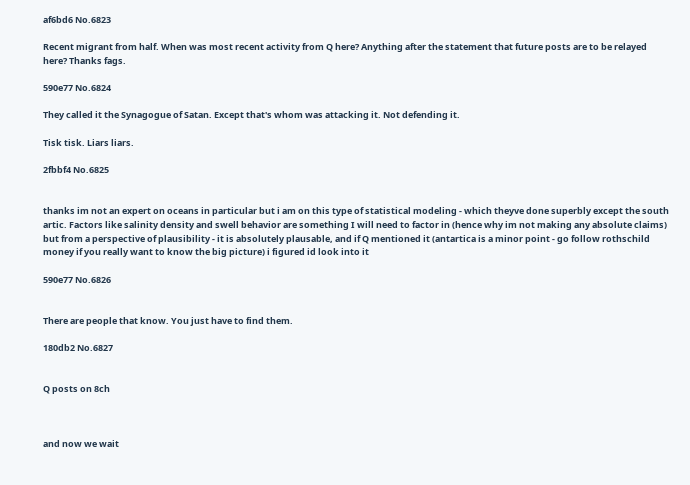af6bd6 No.6823

Recent migrant from half. When was most recent activity from Q here? Anything after the statement that future posts are to be relayed here? Thanks fags.

590e77 No.6824

They called it the Synagogue of Satan. Except that's whom was attacking it. Not defending it.

Tisk tisk. Liars liars.

2fbbf4 No.6825


thanks im not an expert on oceans in particular but i am on this type of statistical modeling - which theyve done superbly except the south artic. Factors like salinity density and swell behavior are something I will need to factor in (hence why im not making any absolute claims) but from a perspective of plausibility - it is absolutely plausable, and if Q mentioned it (antartica is a minor point - go follow rothschild money if you really want to know the big picture) i figured id look into it

590e77 No.6826


There are people that know. You just have to find them.

180db2 No.6827


Q posts on 8ch



and now we wait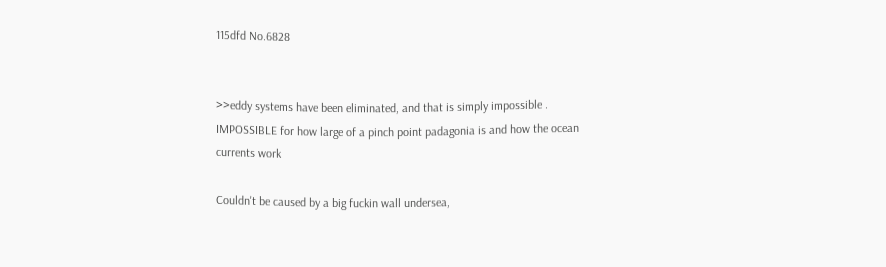115dfd No.6828


>>eddy systems have been eliminated, and that is simply impossible . IMPOSSIBLE for how large of a pinch point padagonia is and how the ocean currents work

Couldn't be caused by a big fuckin wall undersea,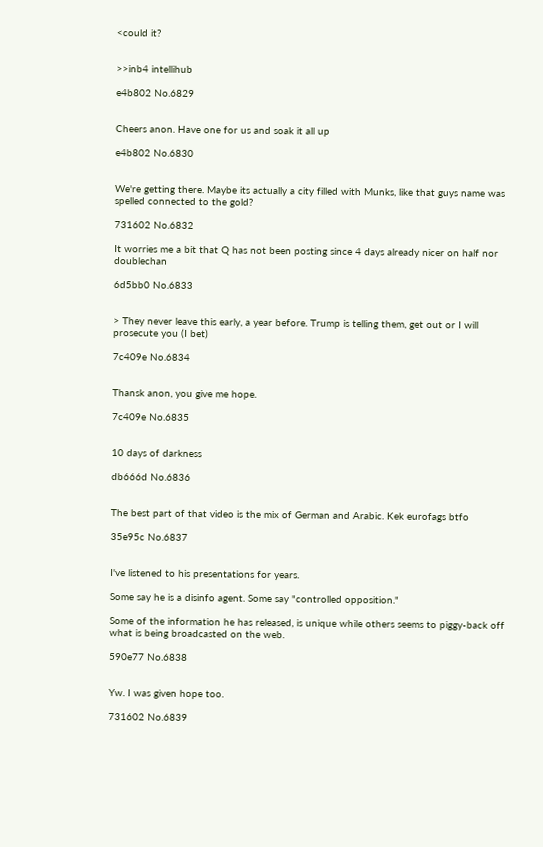<could it?


>>inb4 intellihub

e4b802 No.6829


Cheers anon. Have one for us and soak it all up

e4b802 No.6830


We're getting there. Maybe its actually a city filled with Munks, like that guys name was spelled connected to the gold?

731602 No.6832

It worries me a bit that Q has not been posting since 4 days already nicer on half nor doublechan

6d5bb0 No.6833


> They never leave this early, a year before. Trump is telling them, get out or I will prosecute you (I bet)

7c409e No.6834


Thansk anon, you give me hope.

7c409e No.6835


10 days of darkness

db666d No.6836


The best part of that video is the mix of German and Arabic. Kek eurofags btfo

35e95c No.6837


I've listened to his presentations for years.

Some say he is a disinfo agent. Some say "controlled opposition."

Some of the information he has released, is unique while others seems to piggy-back off what is being broadcasted on the web.

590e77 No.6838


Yw. I was given hope too.

731602 No.6839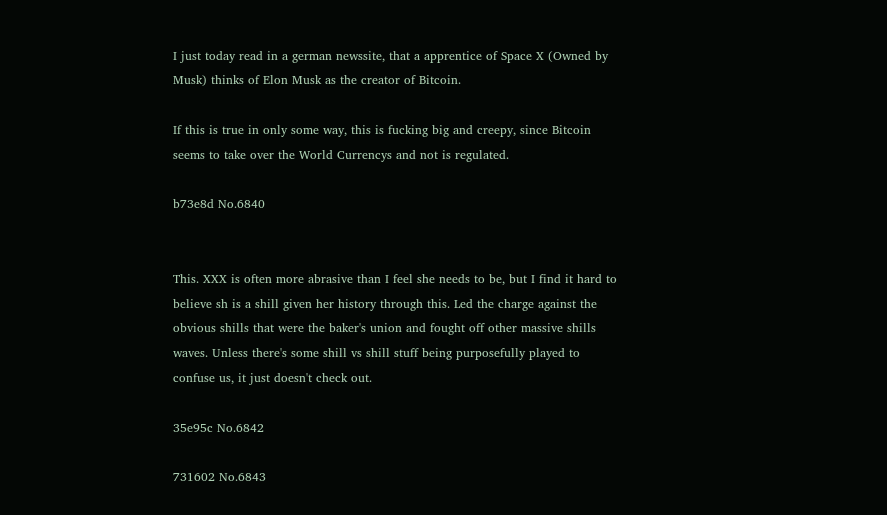I just today read in a german newssite, that a apprentice of Space X (Owned by Musk) thinks of Elon Musk as the creator of Bitcoin.

If this is true in only some way, this is fucking big and creepy, since Bitcoin seems to take over the World Currencys and not is regulated.

b73e8d No.6840


This. XXX is often more abrasive than I feel she needs to be, but I find it hard to believe sh is a shill given her history through this. Led the charge against the obvious shills that were the baker's union and fought off other massive shills waves. Unless there's some shill vs shill stuff being purposefully played to confuse us, it just doesn't check out.

35e95c No.6842

731602 No.6843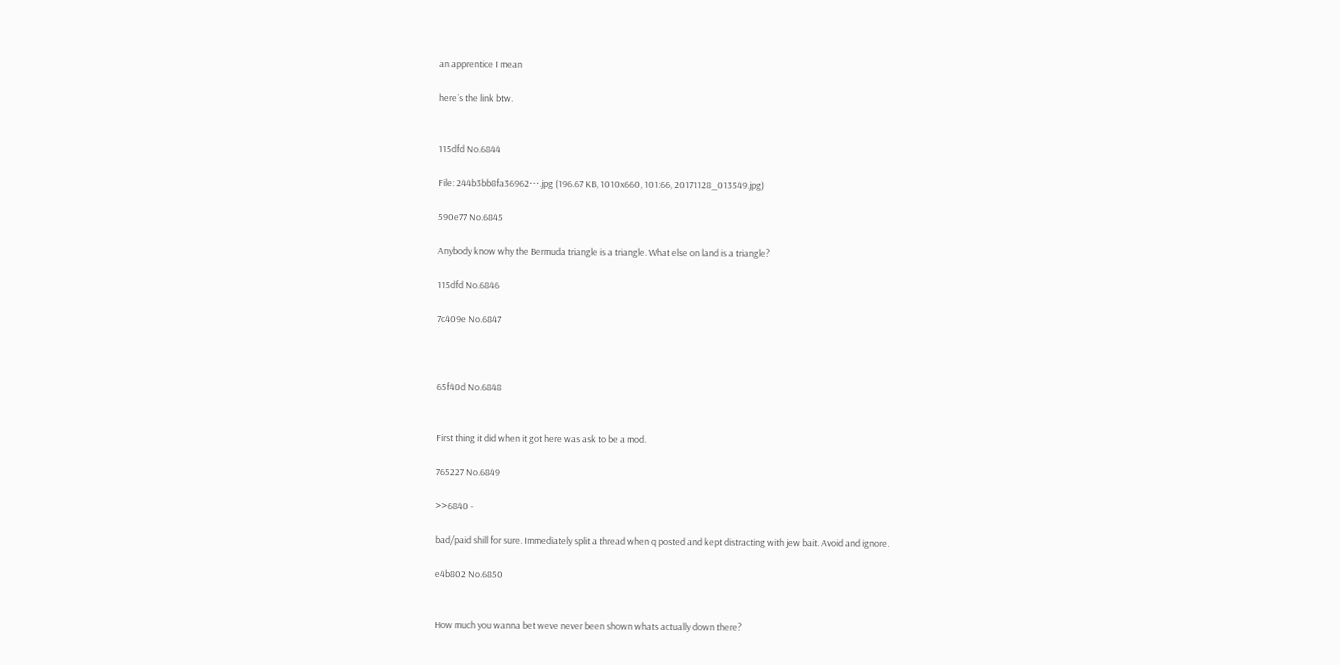an apprentice I mean

here´s the link btw.


115dfd No.6844

File: 244b3bb8fa36962⋯.jpg (196.67 KB, 1010x660, 101:66, 20171128_013549.jpg)

590e77 No.6845

Anybody know why the Bermuda triangle is a triangle. What else on land is a triangle?

115dfd No.6846

7c409e No.6847



65f40d No.6848


First thing it did when it got here was ask to be a mod.

765227 No.6849

>>6840 -

bad/paid shill for sure. Immediately split a thread when q posted and kept distracting with jew bait. Avoid and ignore.

e4b802 No.6850


How much you wanna bet weve never been shown whats actually down there?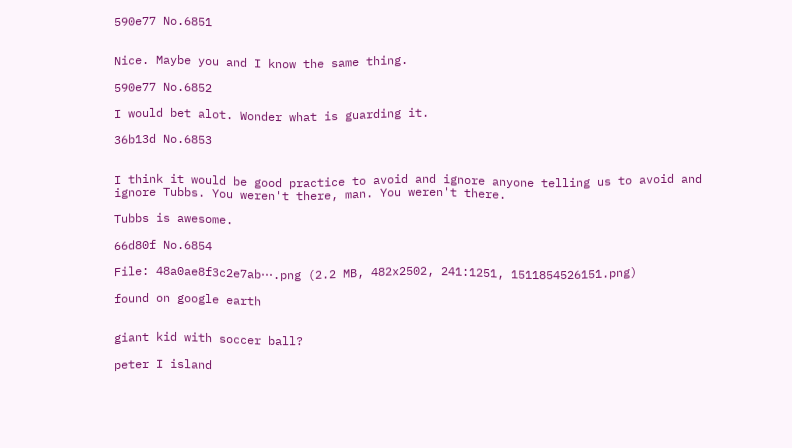590e77 No.6851


Nice. Maybe you and I know the same thing.

590e77 No.6852

I would bet alot. Wonder what is guarding it.

36b13d No.6853


I think it would be good practice to avoid and ignore anyone telling us to avoid and ignore Tubbs. You weren't there, man. You weren't there.

Tubbs is awesome.

66d80f No.6854

File: 48a0ae8f3c2e7ab⋯.png (2.2 MB, 482x2502, 241:1251, 1511854526151.png)

found on google earth


giant kid with soccer ball?

peter I island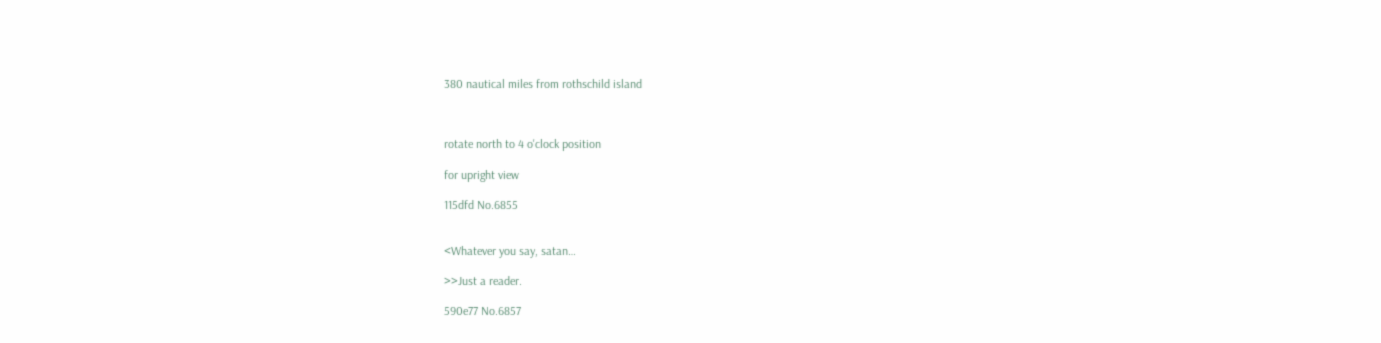380 nautical miles from rothschild island



rotate north to 4 o'clock position

for upright view

115dfd No.6855


<Whatever you say, satan…

>>Just a reader.

590e77 No.6857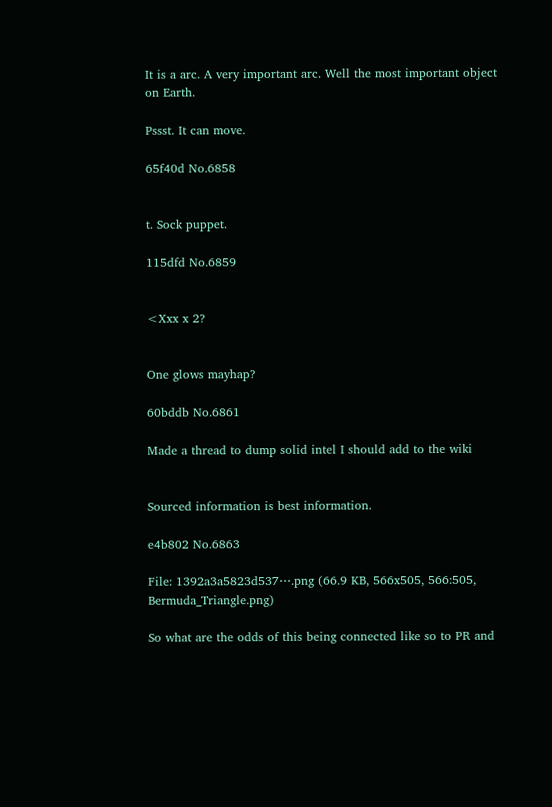It is a arc. A very important arc. Well the most important object on Earth.

Pssst. It can move.

65f40d No.6858


t. Sock puppet.

115dfd No.6859


<Xxx x 2?


One glows mayhap?

60bddb No.6861

Made a thread to dump solid intel I should add to the wiki


Sourced information is best information.

e4b802 No.6863

File: 1392a3a5823d537⋯.png (66.9 KB, 566x505, 566:505, Bermuda_Triangle.png)

So what are the odds of this being connected like so to PR and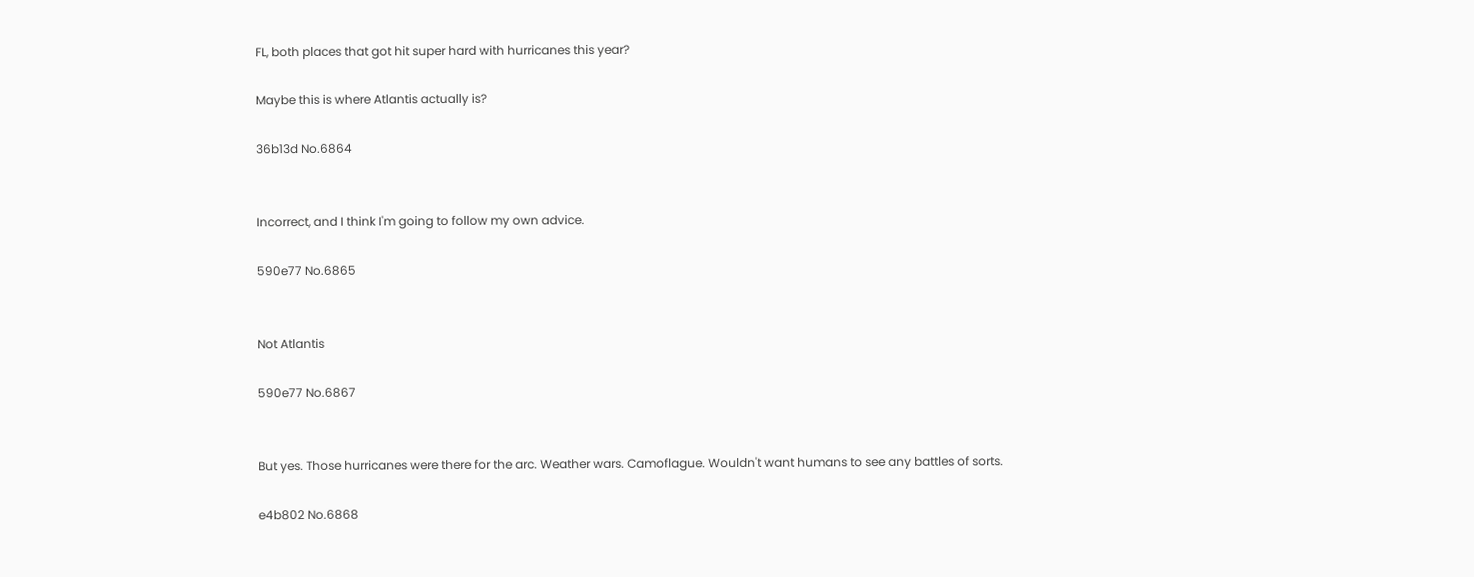FL, both places that got hit super hard with hurricanes this year?

Maybe this is where Atlantis actually is?

36b13d No.6864


Incorrect, and I think I'm going to follow my own advice.

590e77 No.6865


Not Atlantis

590e77 No.6867


But yes. Those hurricanes were there for the arc. Weather wars. Camoflague. Wouldn't want humans to see any battles of sorts.

e4b802 No.6868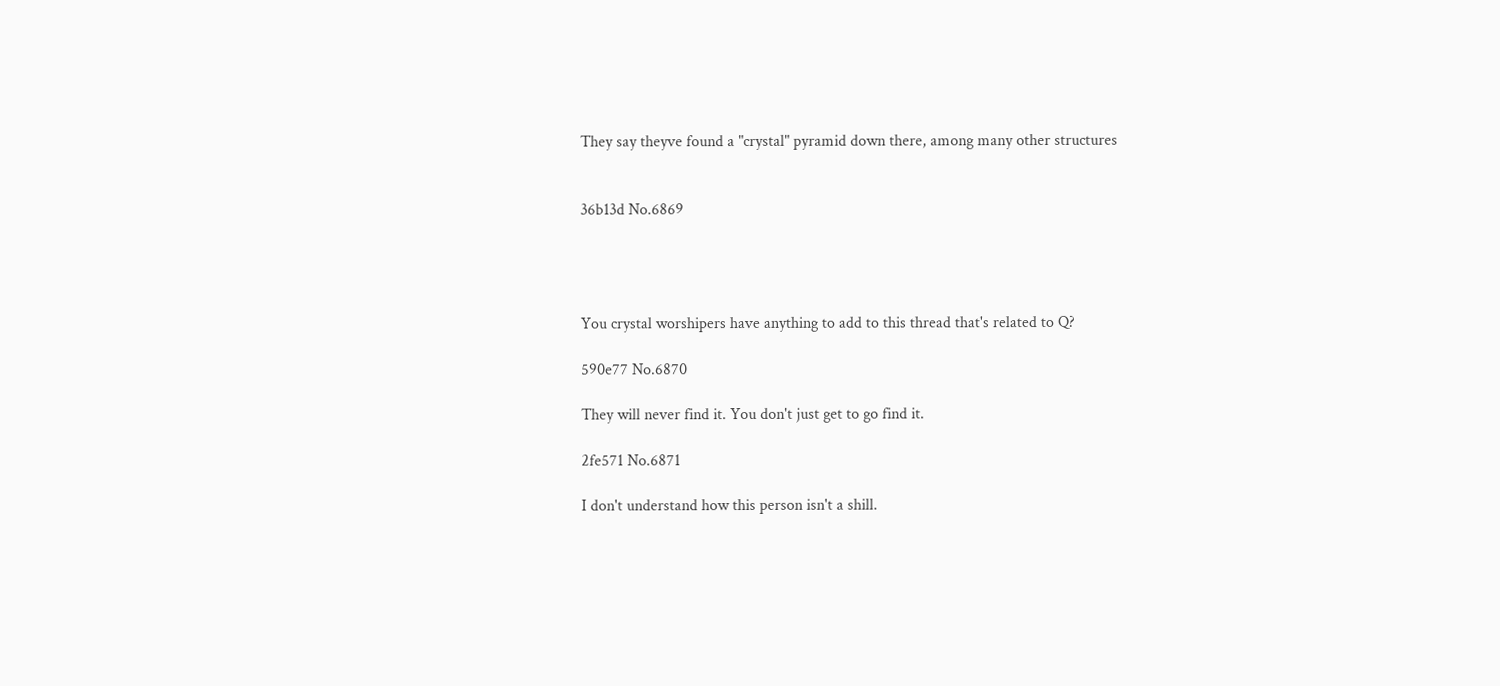They say theyve found a "crystal" pyramid down there, among many other structures


36b13d No.6869




You crystal worshipers have anything to add to this thread that's related to Q?

590e77 No.6870

They will never find it. You don't just get to go find it.

2fe571 No.6871

I don't understand how this person isn't a shill.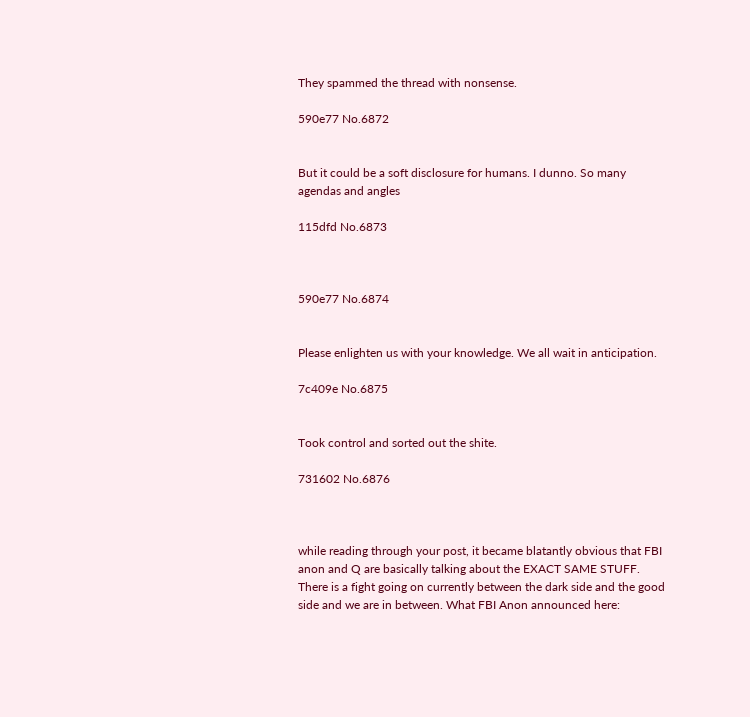They spammed the thread with nonsense.

590e77 No.6872


But it could be a soft disclosure for humans. I dunno. So many agendas and angles

115dfd No.6873



590e77 No.6874


Please enlighten us with your knowledge. We all wait in anticipation.

7c409e No.6875


Took control and sorted out the shite.

731602 No.6876



while reading through your post, it became blatantly obvious that FBI anon and Q are basically talking about the EXACT SAME STUFF. There is a fight going on currently between the dark side and the good side and we are in between. What FBI Anon announced here: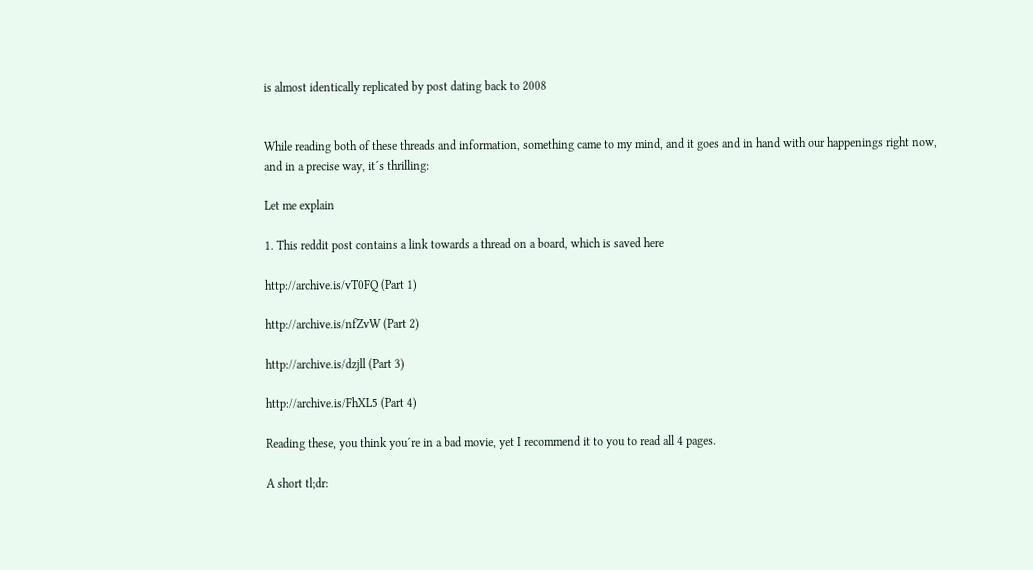is almost identically replicated by post dating back to 2008


While reading both of these threads and information, something came to my mind, and it goes and in hand with our happenings right now, and in a precise way, it´s thrilling:

Let me explain

1. This reddit post contains a link towards a thread on a board, which is saved here

http://archive.is/vT0FQ (Part 1)

http://archive.is/nfZvW (Part 2)

http://archive.is/dzjll (Part 3)

http://archive.is/FhXL5 (Part 4)

Reading these, you think you´re in a bad movie, yet I recommend it to you to read all 4 pages.

A short tl;dr: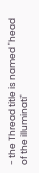- the Thread title is named "head of the illuminati"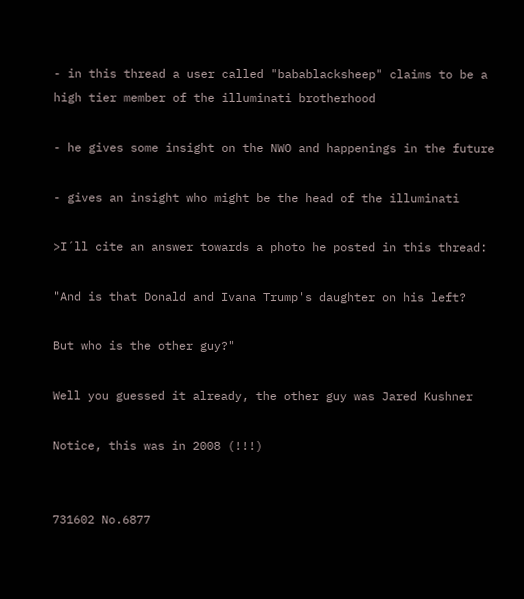- in this thread a user called "babablacksheep" claims to be a high tier member of the illuminati brotherhood

- he gives some insight on the NWO and happenings in the future

- gives an insight who might be the head of the illuminati

>I´ll cite an answer towards a photo he posted in this thread:

"And is that Donald and Ivana Trump's daughter on his left?

But who is the other guy?"

Well you guessed it already, the other guy was Jared Kushner

Notice, this was in 2008 (!!!)


731602 No.6877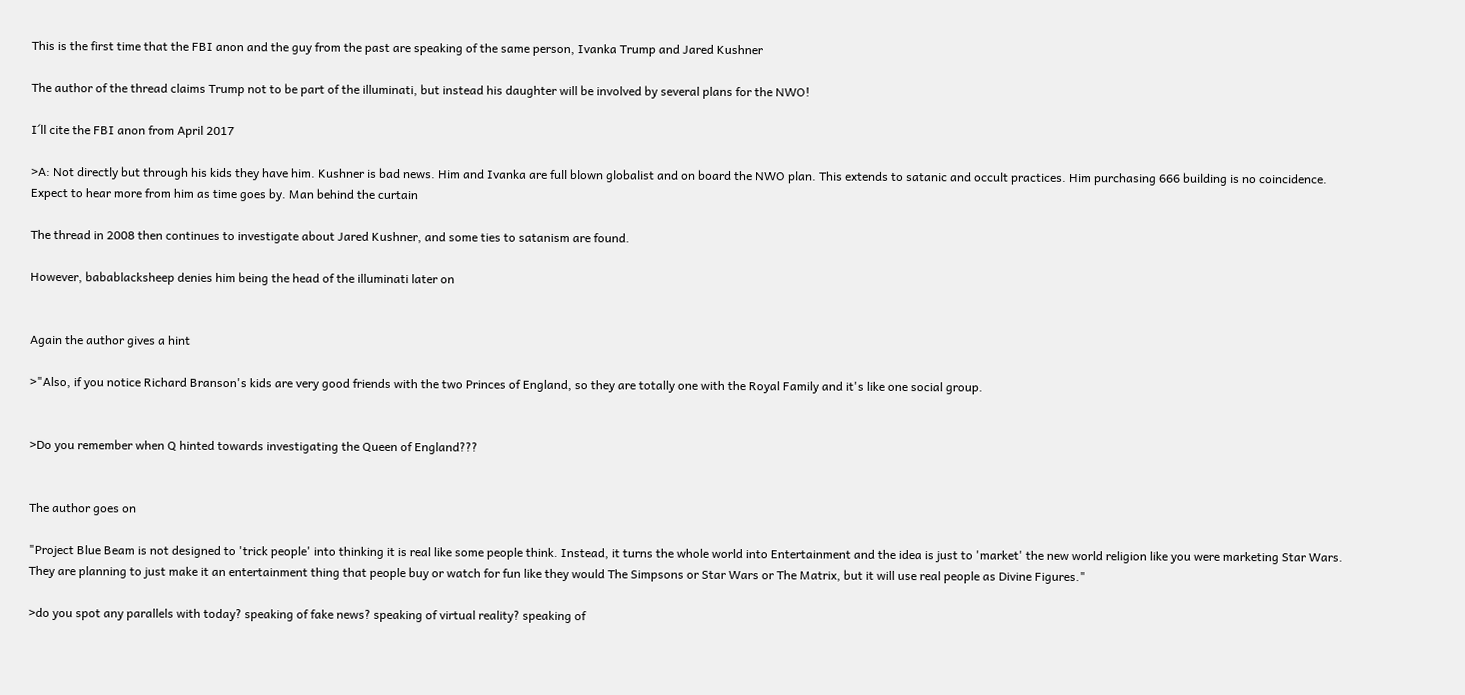This is the first time that the FBI anon and the guy from the past are speaking of the same person, Ivanka Trump and Jared Kushner

The author of the thread claims Trump not to be part of the illuminati, but instead his daughter will be involved by several plans for the NWO!

I´ll cite the FBI anon from April 2017

>A: Not directly but through his kids they have him. Kushner is bad news. Him and Ivanka are full blown globalist and on board the NWO plan. This extends to satanic and occult practices. Him purchasing 666 building is no coincidence. Expect to hear more from him as time goes by. Man behind the curtain

The thread in 2008 then continues to investigate about Jared Kushner, and some ties to satanism are found.

However, babablacksheep denies him being the head of the illuminati later on


Again the author gives a hint

>"Also, if you notice Richard Branson's kids are very good friends with the two Princes of England, so they are totally one with the Royal Family and it's like one social group.


>Do you remember when Q hinted towards investigating the Queen of England???


The author goes on

"Project Blue Beam is not designed to 'trick people' into thinking it is real like some people think. Instead, it turns the whole world into Entertainment and the idea is just to 'market' the new world religion like you were marketing Star Wars. They are planning to just make it an entertainment thing that people buy or watch for fun like they would The Simpsons or Star Wars or The Matrix, but it will use real people as Divine Figures."

>do you spot any parallels with today? speaking of fake news? speaking of virtual reality? speaking of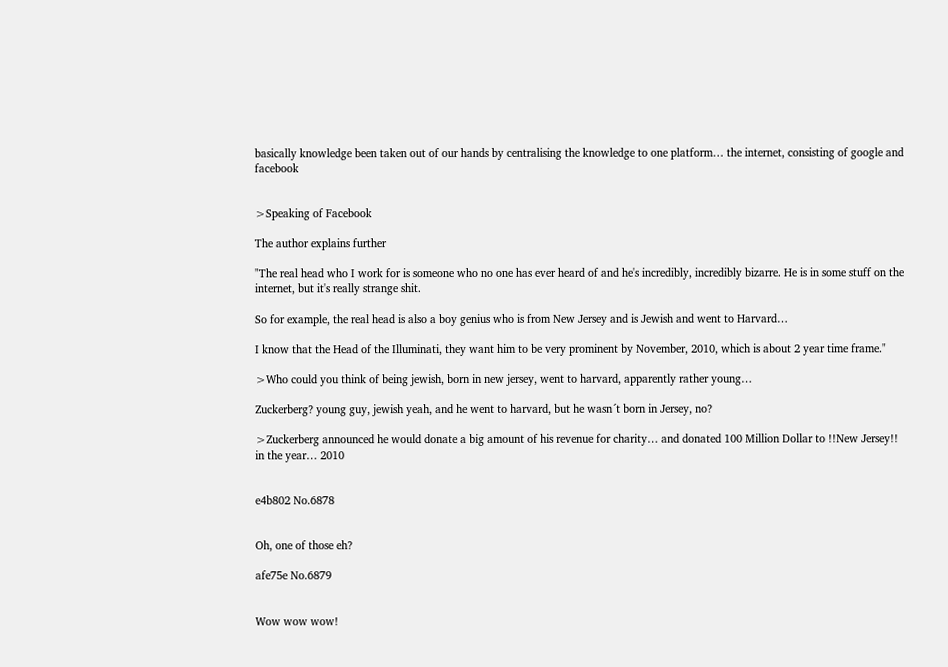basically knowledge been taken out of our hands by centralising the knowledge to one platform… the internet, consisting of google and facebook


>Speaking of Facebook

The author explains further

"The real head who I work for is someone who no one has ever heard of and he's incredibly, incredibly bizarre. He is in some stuff on the internet, but it's really strange shit.

So for example, the real head is also a boy genius who is from New Jersey and is Jewish and went to Harvard…

I know that the Head of the Illuminati, they want him to be very prominent by November, 2010, which is about 2 year time frame."

>Who could you think of being jewish, born in new jersey, went to harvard, apparently rather young…

Zuckerberg? young guy, jewish yeah, and he went to harvard, but he wasn´t born in Jersey, no?

>Zuckerberg announced he would donate a big amount of his revenue for charity… and donated 100 Million Dollar to !!New Jersey!! in the year… 2010


e4b802 No.6878


Oh, one of those eh?

afe75e No.6879


Wow wow wow!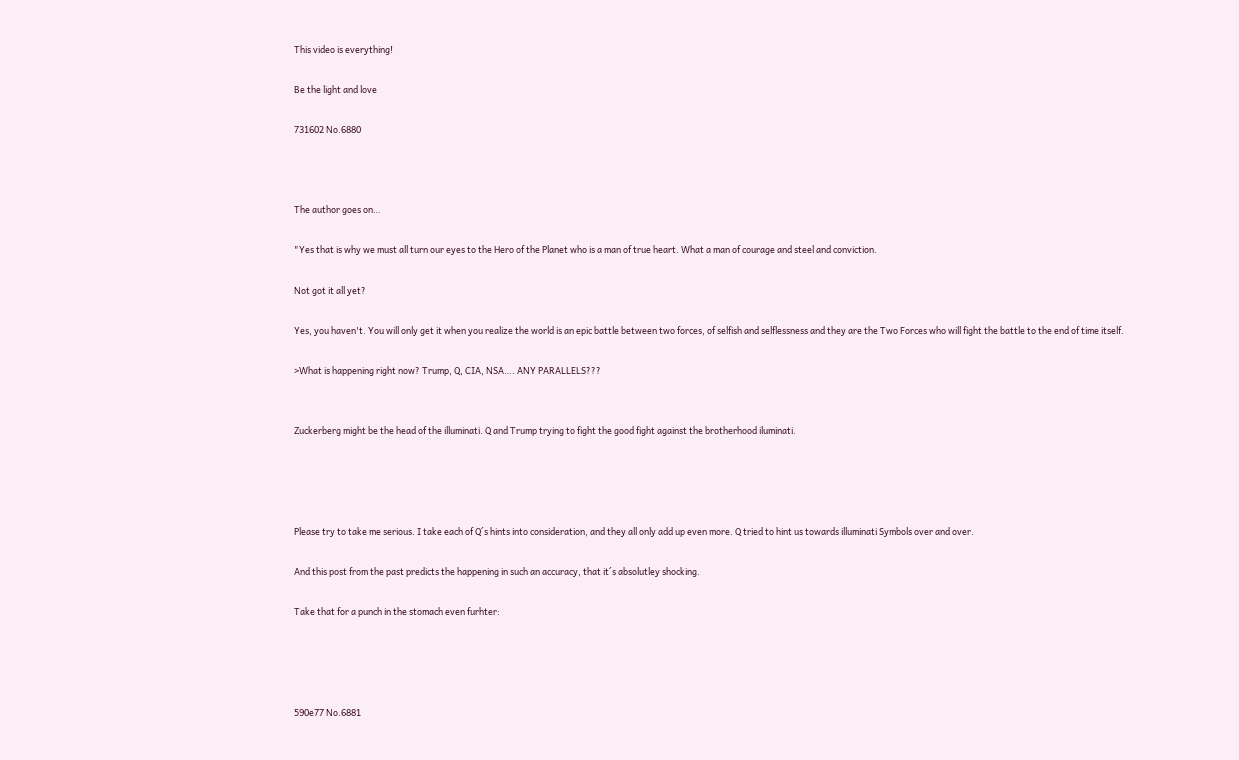This video is everything!

Be the light and love

731602 No.6880



The author goes on…

"Yes that is why we must all turn our eyes to the Hero of the Planet who is a man of true heart. What a man of courage and steel and conviction.

Not got it all yet?

Yes, you haven't. You will only get it when you realize the world is an epic battle between two forces, of selfish and selflessness and they are the Two Forces who will fight the battle to the end of time itself.

>What is happening right now? Trump, Q, CIA, NSA…. ANY PARALLELS???


Zuckerberg might be the head of the illuminati. Q and Trump trying to fight the good fight against the brotherhood iluminati.




Please try to take me serious. I take each of Q´s hints into consideration, and they all only add up even more. Q tried to hint us towards illuminati Symbols over and over.

And this post from the past predicts the happening in such an accuracy, that it´s absolutley shocking.

Take that for a punch in the stomach even furhter:




590e77 No.6881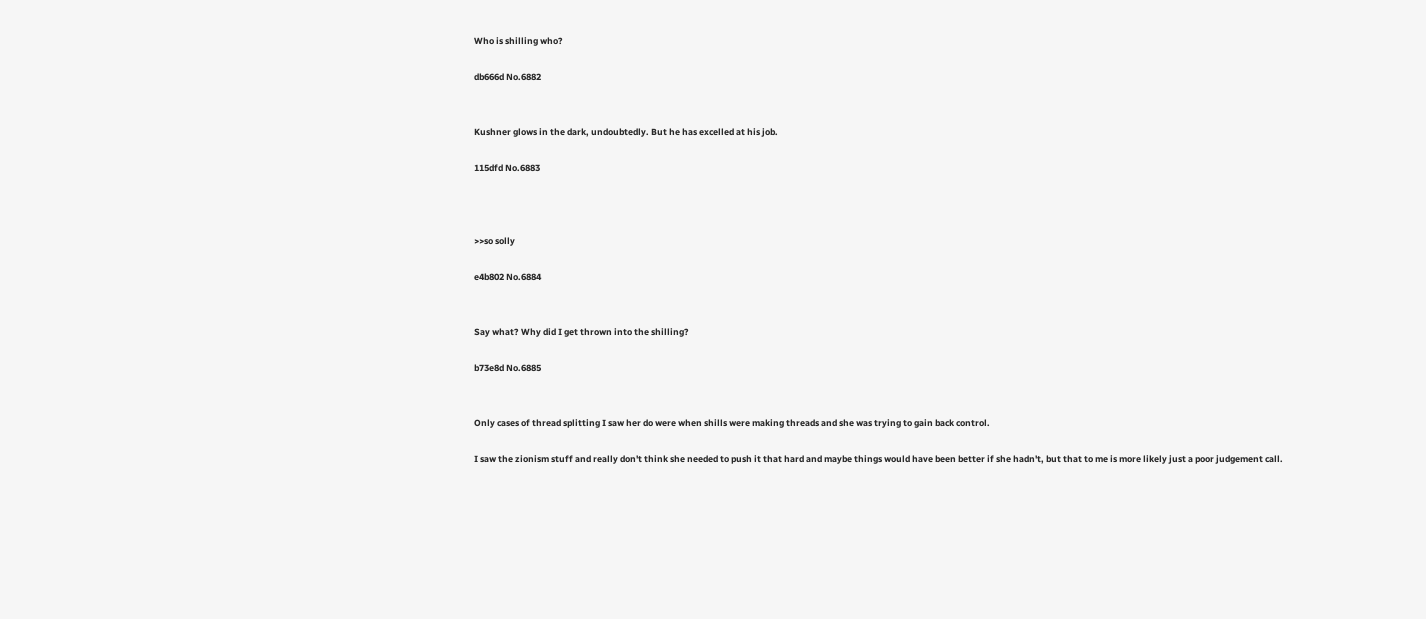Who is shilling who?

db666d No.6882


Kushner glows in the dark, undoubtedly. But he has excelled at his job.

115dfd No.6883



>>so solly

e4b802 No.6884


Say what? Why did I get thrown into the shilling?

b73e8d No.6885


Only cases of thread splitting I saw her do were when shills were making threads and she was trying to gain back control.

I saw the zionism stuff and really don't think she needed to push it that hard and maybe things would have been better if she hadn't, but that to me is more likely just a poor judgement call.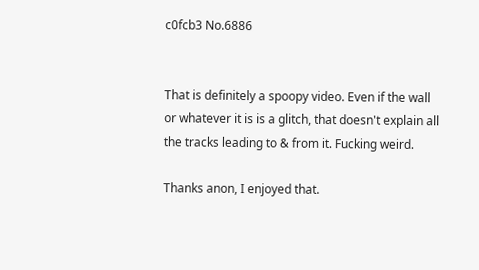c0fcb3 No.6886


That is definitely a spoopy video. Even if the wall or whatever it is is a glitch, that doesn't explain all the tracks leading to & from it. Fucking weird.

Thanks anon, I enjoyed that.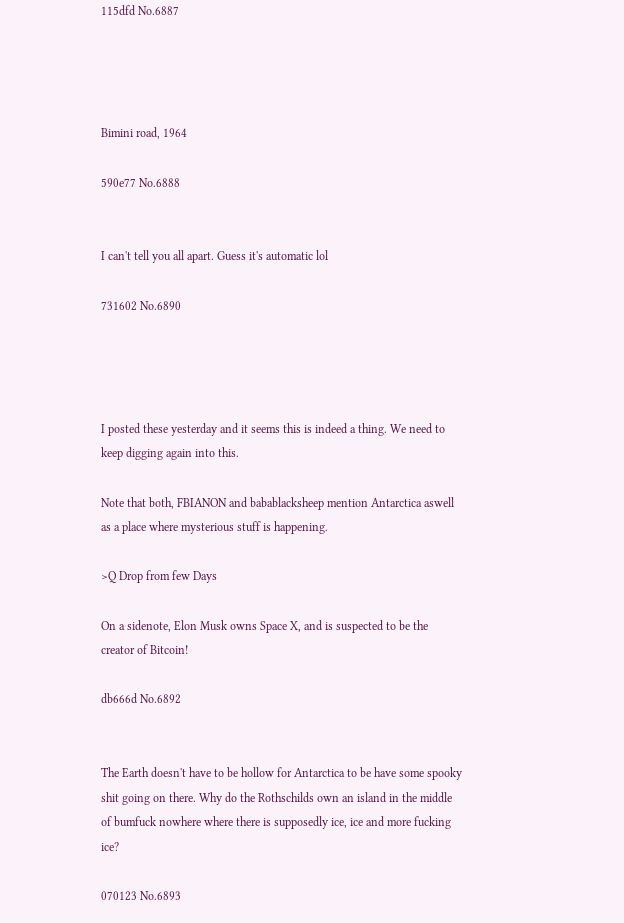115dfd No.6887




Bimini road, 1964

590e77 No.6888


I can't tell you all apart. Guess it's automatic lol

731602 No.6890




I posted these yesterday and it seems this is indeed a thing. We need to keep digging again into this.

Note that both, FBIANON and babablacksheep mention Antarctica aswell as a place where mysterious stuff is happening.

>Q Drop from few Days

On a sidenote, Elon Musk owns Space X, and is suspected to be the creator of Bitcoin!

db666d No.6892


The Earth doesn't have to be hollow for Antarctica to be have some spooky shit going on there. Why do the Rothschilds own an island in the middle of bumfuck nowhere where there is supposedly ice, ice and more fucking ice?

070123 No.6893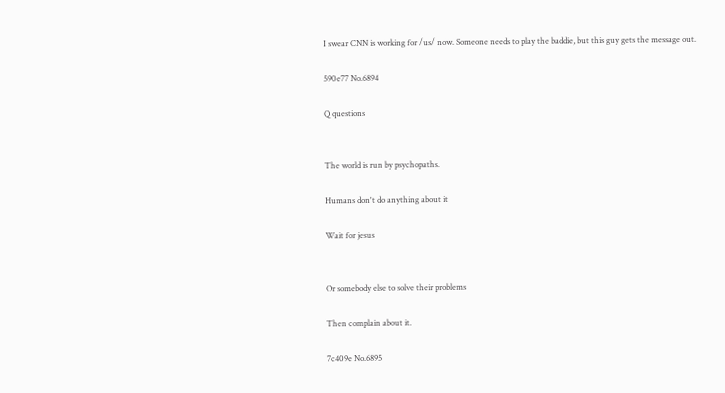I swear CNN is working for /us/ now. Someone needs to play the baddie, but this guy gets the message out.

590e77 No.6894

Q questions


The world is run by psychopaths.

Humans don't do anything about it

Wait for jesus


Or somebody else to solve their problems

Then complain about it.

7c409e No.6895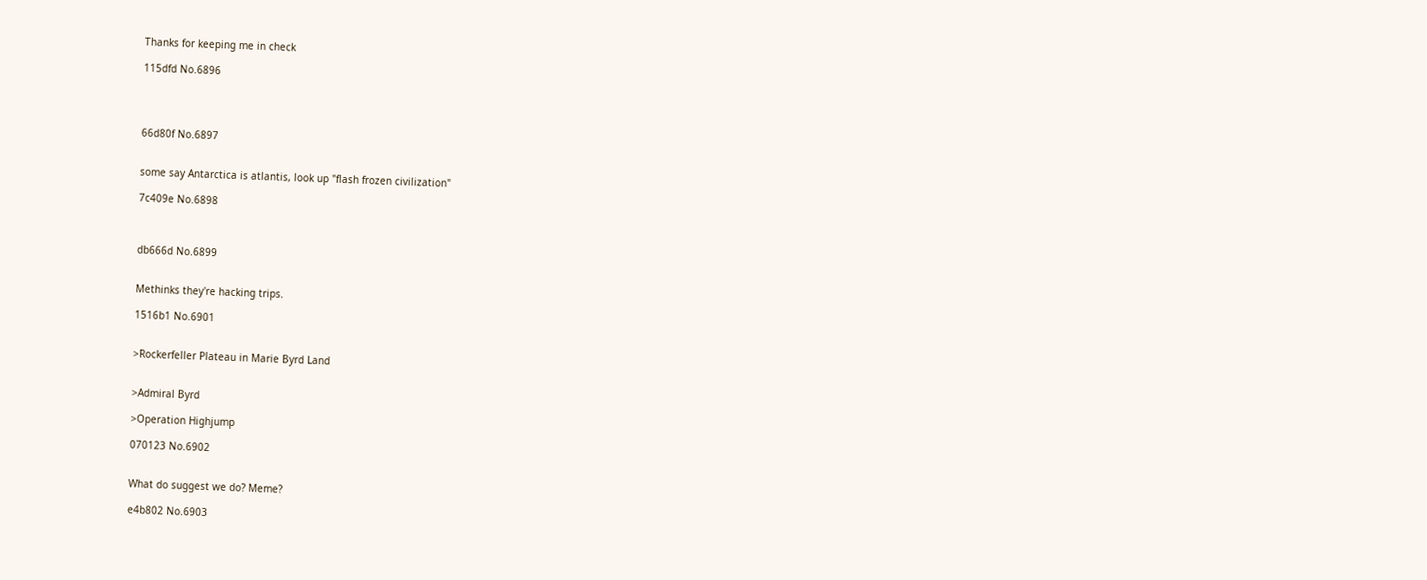Thanks for keeping me in check

115dfd No.6896




66d80f No.6897


some say Antarctica is atlantis, look up "flash frozen civilization"

7c409e No.6898



db666d No.6899


Methinks they're hacking trips.

1516b1 No.6901


>Rockerfeller Plateau in Marie Byrd Land


>Admiral Byrd

>Operation Highjump

070123 No.6902


What do suggest we do? Meme?

e4b802 No.6903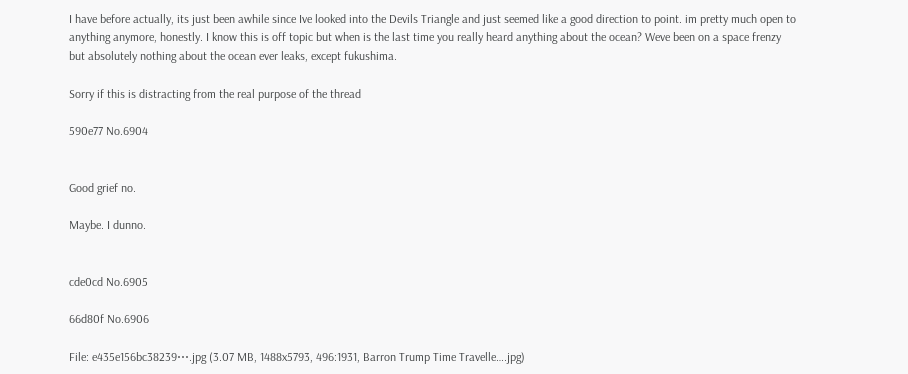I have before actually, its just been awhile since Ive looked into the Devils Triangle and just seemed like a good direction to point. im pretty much open to anything anymore, honestly. I know this is off topic but when is the last time you really heard anything about the ocean? Weve been on a space frenzy but absolutely nothing about the ocean ever leaks, except fukushima.

Sorry if this is distracting from the real purpose of the thread

590e77 No.6904


Good grief no.

Maybe. I dunno.


cde0cd No.6905

66d80f No.6906

File: e435e156bc38239⋯.jpg (3.07 MB, 1488x5793, 496:1931, Barron Trump Time Travelle….jpg)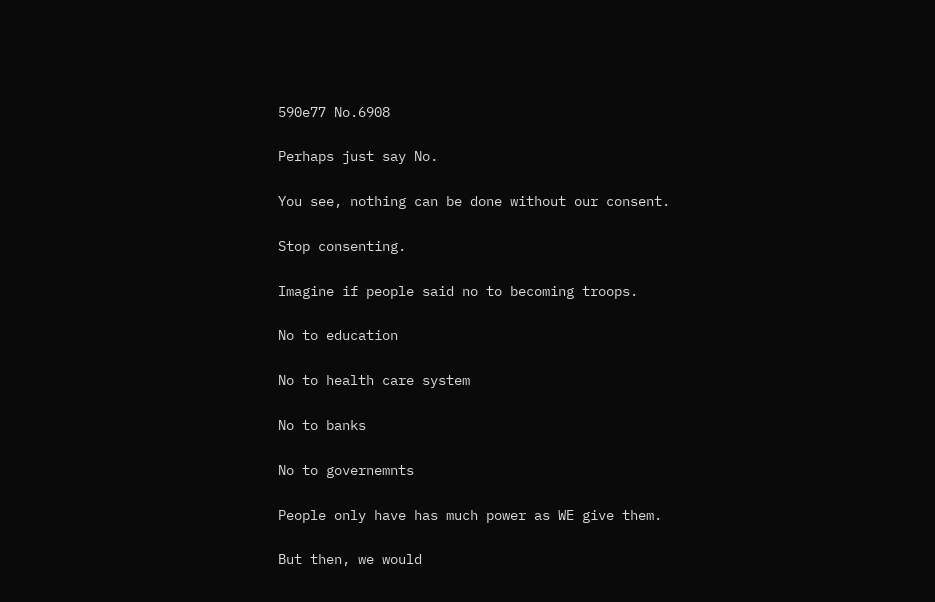590e77 No.6908

Perhaps just say No.

You see, nothing can be done without our consent.

Stop consenting.

Imagine if people said no to becoming troops.

No to education

No to health care system

No to banks

No to governemnts

People only have has much power as WE give them.

But then, we would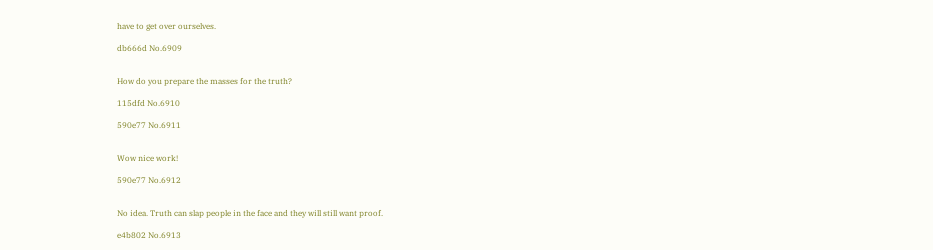have to get over ourselves.

db666d No.6909


How do you prepare the masses for the truth?

115dfd No.6910

590e77 No.6911


Wow nice work!

590e77 No.6912


No idea. Truth can slap people in the face and they will still want proof.

e4b802 No.6913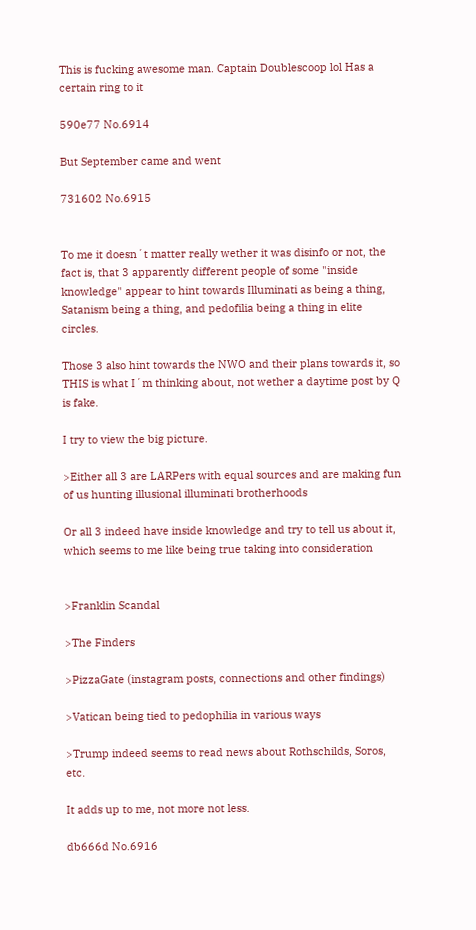This is fucking awesome man. Captain Doublescoop lol Has a certain ring to it

590e77 No.6914

But September came and went

731602 No.6915


To me it doesn´t matter really wether it was disinfo or not, the fact is, that 3 apparently different people of some "inside knowledge" appear to hint towards Illuminati as being a thing, Satanism being a thing, and pedofilia being a thing in elite circles.

Those 3 also hint towards the NWO and their plans towards it, so THIS is what I´m thinking about, not wether a daytime post by Q is fake.

I try to view the big picture.

>Either all 3 are LARPers with equal sources and are making fun of us hunting illusional illuminati brotherhoods

Or all 3 indeed have inside knowledge and try to tell us about it, which seems to me like being true taking into consideration


>Franklin Scandal

>The Finders

>PizzaGate (instagram posts, connections and other findings)

>Vatican being tied to pedophilia in various ways

>Trump indeed seems to read news about Rothschilds, Soros, etc.

It adds up to me, not more not less.

db666d No.6916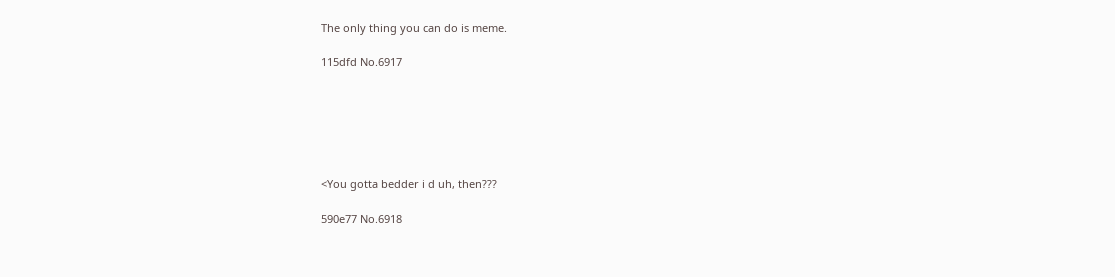The only thing you can do is meme.

115dfd No.6917






<You gotta bedder i d uh, then???

590e77 No.6918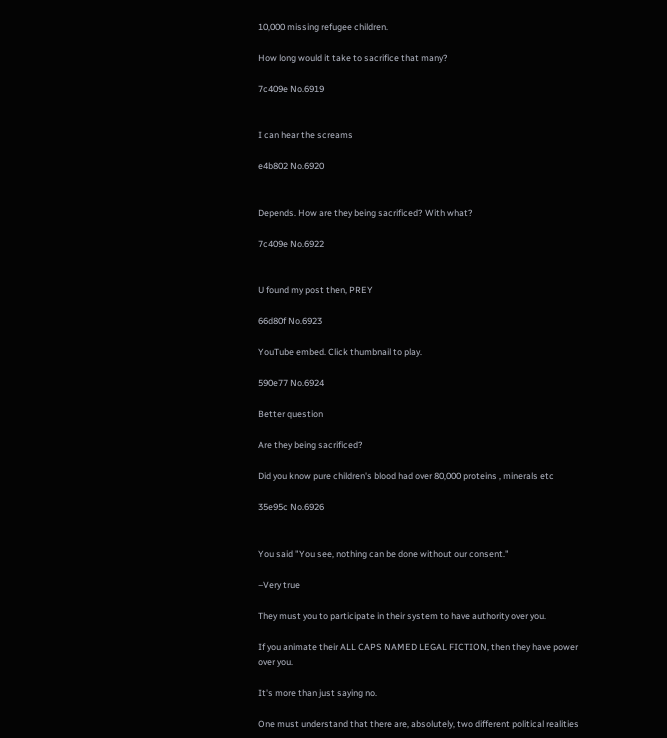10,000 missing refugee children.

How long would it take to sacrifice that many?

7c409e No.6919


I can hear the screams

e4b802 No.6920


Depends. How are they being sacrificed? With what?

7c409e No.6922


U found my post then, PREY

66d80f No.6923

YouTube embed. Click thumbnail to play.

590e77 No.6924

Better question

Are they being sacrificed?

Did you know pure children's blood had over 80,000 proteins , minerals etc

35e95c No.6926


You said "You see, nothing can be done without our consent."

–Very true

They must you to participate in their system to have authority over you.

If you animate their ALL CAPS NAMED LEGAL FICTION, then they have power over you.

It's more than just saying no.

One must understand that there are, absolutely, two different political realities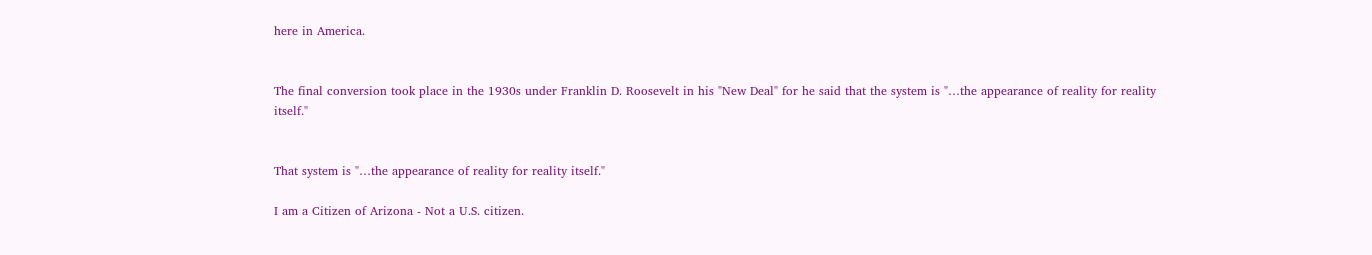here in America.


The final conversion took place in the 1930s under Franklin D. Roosevelt in his "New Deal" for he said that the system is "…the appearance of reality for reality itself."


That system is "…the appearance of reality for reality itself."

I am a Citizen of Arizona - Not a U.S. citizen.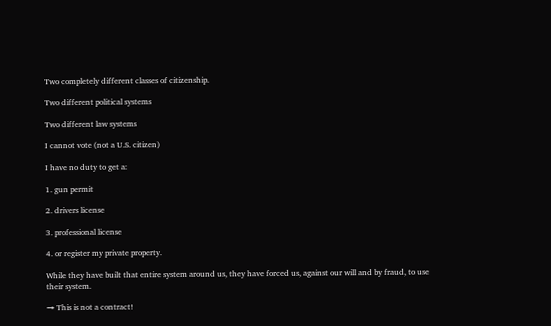Two completely different classes of citizenship.

Two different political systems

Two different law systems

I cannot vote (not a U.S. citizen)

I have no duty to get a:

1. gun permit

2. drivers license

3. professional license

4. or register my private property.

While they have built that entire system around us, they have forced us, against our will and by fraud, to use their system.

→ This is not a contract!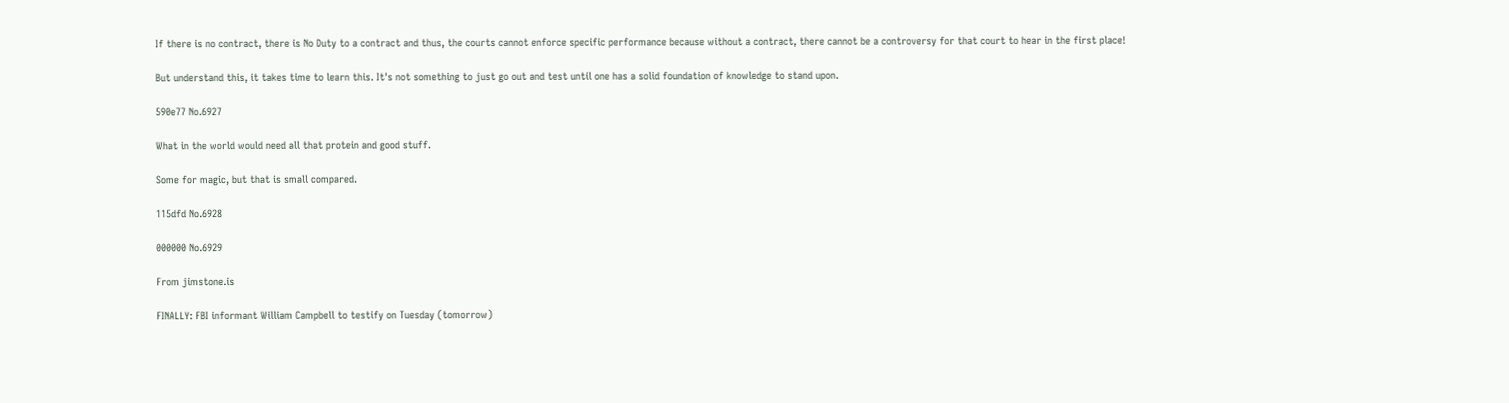If there is no contract, there is No Duty to a contract and thus, the courts cannot enforce specific performance because without a contract, there cannot be a controversy for that court to hear in the first place!

But understand this, it takes time to learn this. It's not something to just go out and test until one has a solid foundation of knowledge to stand upon.

590e77 No.6927

What in the world would need all that protein and good stuff.

Some for magic, but that is small compared.

115dfd No.6928

000000 No.6929

From jimstone.is

FINALLY: FBI informant William Campbell to testify on Tuesday (tomorrow)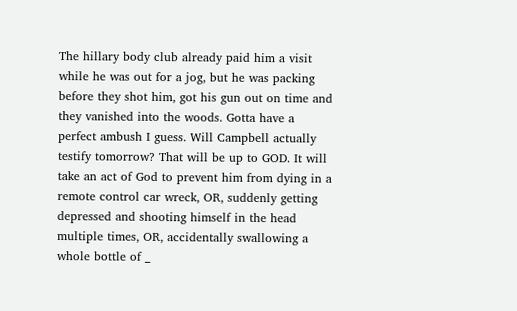The hillary body club already paid him a visit while he was out for a jog, but he was packing before they shot him, got his gun out on time and they vanished into the woods. Gotta have a perfect ambush I guess. Will Campbell actually testify tomorrow? That will be up to GOD. It will take an act of God to prevent him from dying in a remote control car wreck, OR, suddenly getting depressed and shooting himself in the head multiple times, OR, accidentally swallowing a whole bottle of _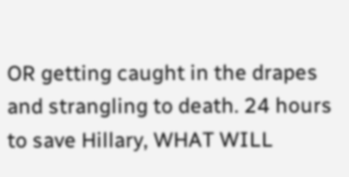OR getting caught in the drapes and strangling to death. 24 hours to save Hillary, WHAT WILL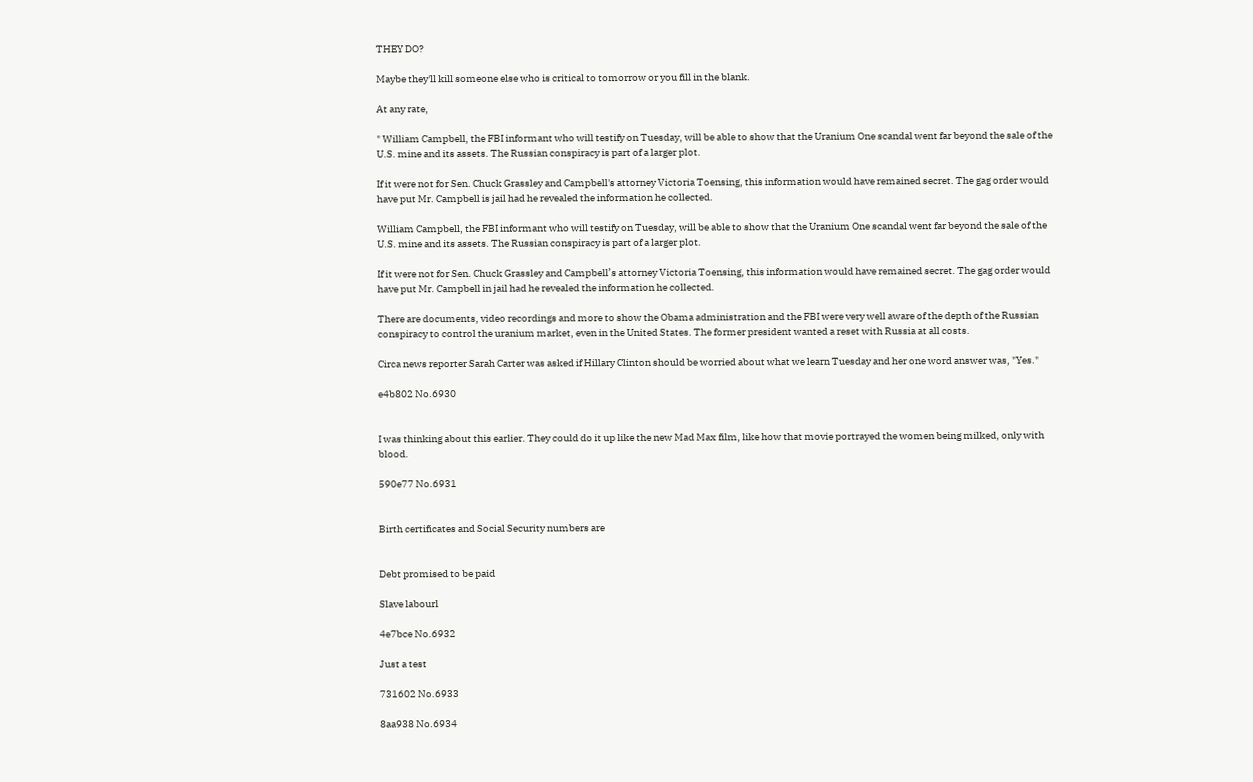THEY DO?

Maybe they'll kill someone else who is critical to tomorrow or you fill in the blank.

At any rate,

" William Campbell, the FBI informant who will testify on Tuesday, will be able to show that the Uranium One scandal went far beyond the sale of the U.S. mine and its assets. The Russian conspiracy is part of a larger plot.

If it were not for Sen. Chuck Grassley and Campbell's attorney Victoria Toensing, this information would have remained secret. The gag order would have put Mr. Campbell is jail had he revealed the information he collected.

William Campbell, the FBI informant who will testify on Tuesday, will be able to show that the Uranium One scandal went far beyond the sale of the U.S. mine and its assets. The Russian conspiracy is part of a larger plot.

If it were not for Sen. Chuck Grassley and Campbell’s attorney Victoria Toensing, this information would have remained secret. The gag order would have put Mr. Campbell in jail had he revealed the information he collected.

There are documents, video recordings and more to show the Obama administration and the FBI were very well aware of the depth of the Russian conspiracy to control the uranium market, even in the United States. The former president wanted a reset with Russia at all costs.

Circa news reporter Sarah Carter was asked if Hillary Clinton should be worried about what we learn Tuesday and her one word answer was, "Yes."

e4b802 No.6930


I was thinking about this earlier. They could do it up like the new Mad Max film, like how that movie portrayed the women being milked, only with blood.

590e77 No.6931


Birth certificates and Social Security numbers are


Debt promised to be paid

Slave labourl

4e7bce No.6932

Just a test

731602 No.6933

8aa938 No.6934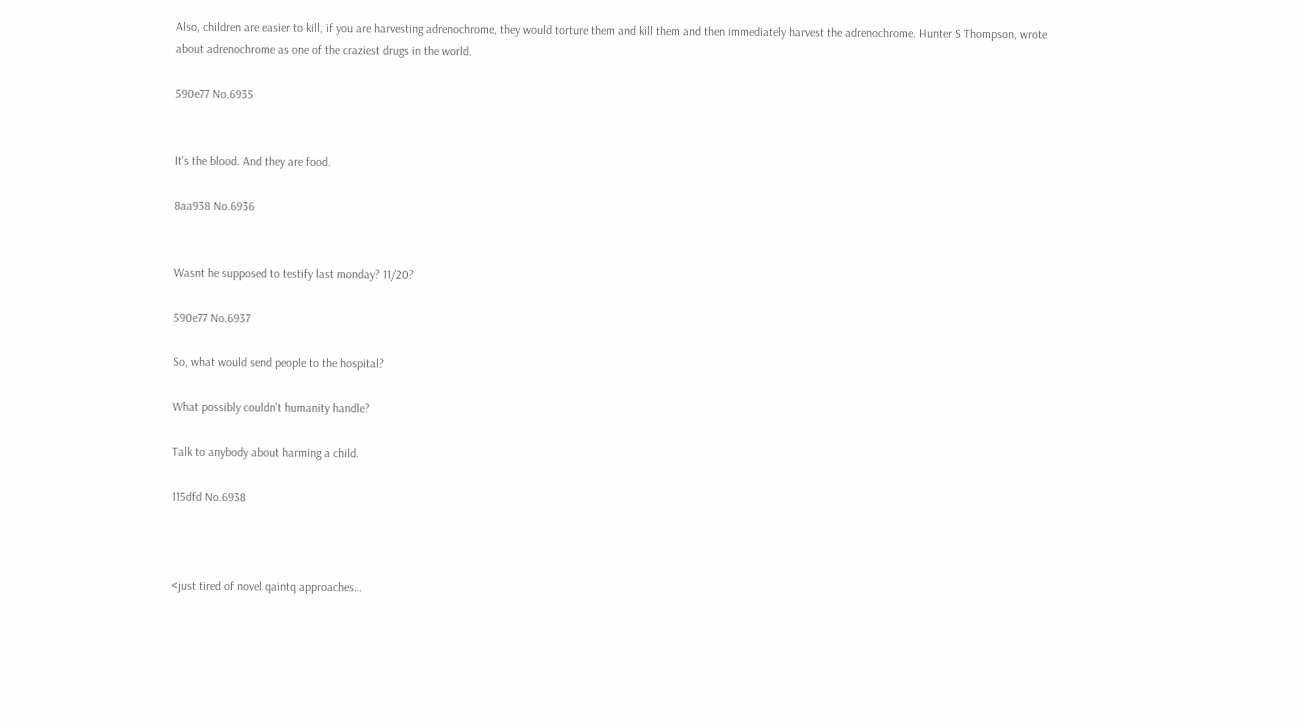Also, children are easier to kill, if you are harvesting adrenochrome, they would torture them and kill them and then immediately harvest the adrenochrome. Hunter S Thompson, wrote about adrenochrome as one of the craziest drugs in the world.

590e77 No.6935


It's the blood. And they are food.

8aa938 No.6936


Wasnt he supposed to testify last monday? 11/20?

590e77 No.6937

So, what would send people to the hospital?

What possibly couldn't humanity handle?

Talk to anybody about harming a child.

115dfd No.6938



<just tired of novel qaintq approaches…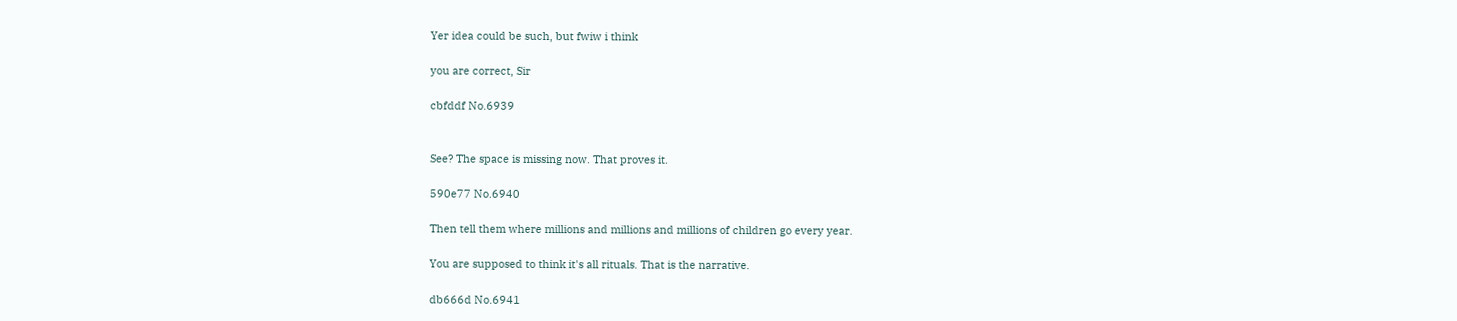Yer idea could be such, but fwiw i think

you are correct, Sir

cbfddf No.6939


See? The space is missing now. That proves it.

590e77 No.6940

Then tell them where millions and millions and millions of children go every year.

You are supposed to think it's all rituals. That is the narrative.

db666d No.6941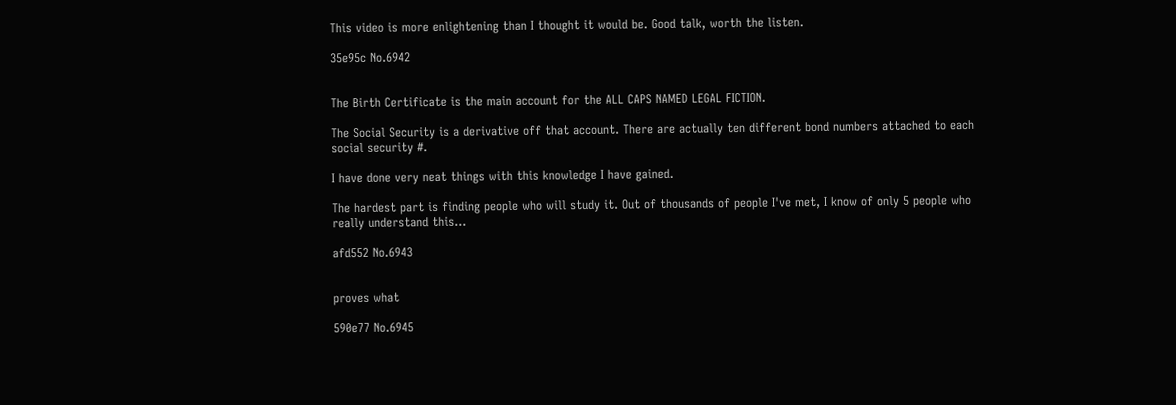This video is more enlightening than I thought it would be. Good talk, worth the listen.

35e95c No.6942


The Birth Certificate is the main account for the ALL CAPS NAMED LEGAL FICTION.

The Social Security is a derivative off that account. There are actually ten different bond numbers attached to each social security #.

I have done very neat things with this knowledge I have gained.

The hardest part is finding people who will study it. Out of thousands of people I've met, I know of only 5 people who really understand this…

afd552 No.6943


proves what

590e77 No.6945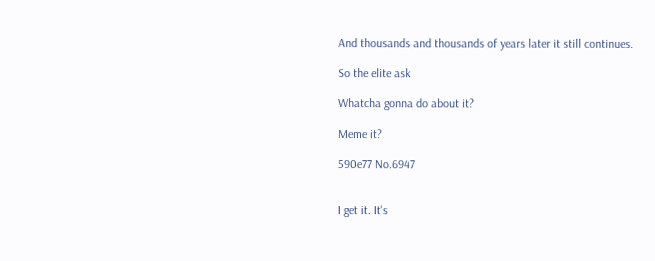And thousands and thousands of years later it still continues.

So the elite ask

Whatcha gonna do about it?

Meme it?

590e77 No.6947


I get it. It's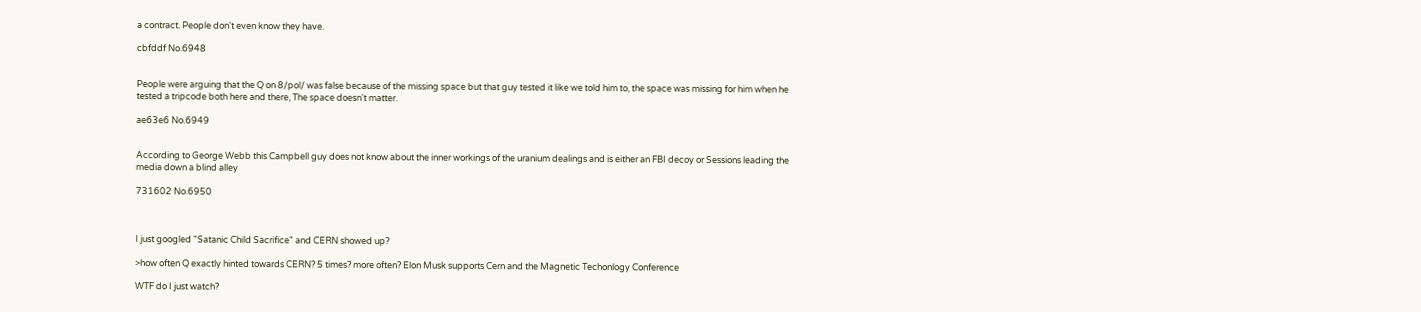a contract. People don't even know they have.

cbfddf No.6948


People were arguing that the Q on 8/pol/ was false because of the missing space but that guy tested it like we told him to, the space was missing for him when he tested a tripcode both here and there, The space doesn't matter.

ae63e6 No.6949


According to George Webb this Campbell guy does not know about the inner workings of the uranium dealings and is either an FBI decoy or Sessions leading the media down a blind alley

731602 No.6950



I just googled "Satanic Child Sacrifice" and CERN showed up?

>how often Q exactly hinted towards CERN? 5 times? more often? Elon Musk supports Cern and the Magnetic Techonlogy Conference

WTF do I just watch?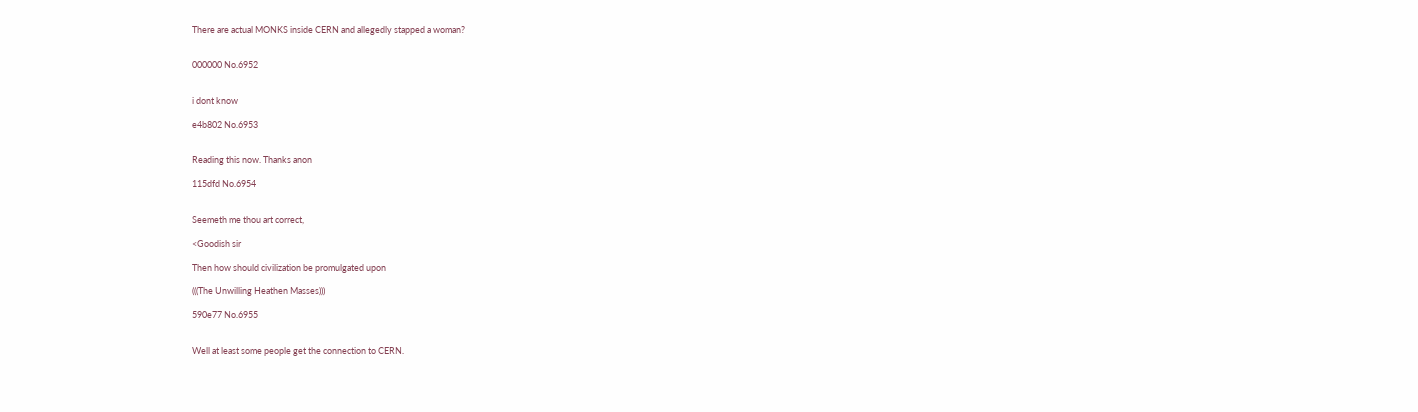There are actual MONKS inside CERN and allegedly stapped a woman?


000000 No.6952


i dont know

e4b802 No.6953


Reading this now. Thanks anon

115dfd No.6954


Seemeth me thou art correct,

<Goodish sir

Then how should civilization be promulgated upon

(((The Unwilling Heathen Masses)))

590e77 No.6955


Well at least some people get the connection to CERN.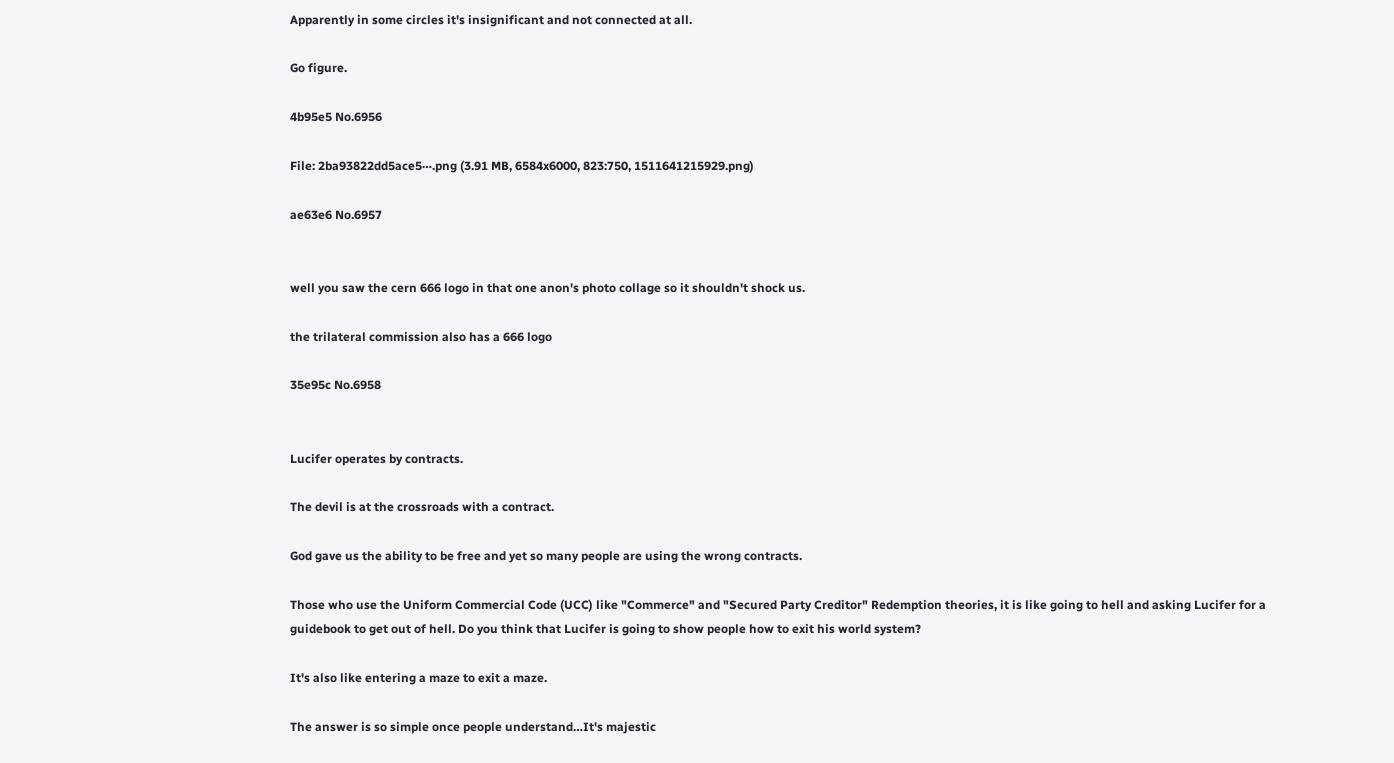Apparently in some circles it's insignificant and not connected at all.

Go figure.

4b95e5 No.6956

File: 2ba93822dd5ace5⋯.png (3.91 MB, 6584x6000, 823:750, 1511641215929.png)

ae63e6 No.6957


well you saw the cern 666 logo in that one anon's photo collage so it shouldn't shock us.

the trilateral commission also has a 666 logo

35e95c No.6958


Lucifer operates by contracts.

The devil is at the crossroads with a contract.

God gave us the ability to be free and yet so many people are using the wrong contracts.

Those who use the Uniform Commercial Code (UCC) like "Commerce" and "Secured Party Creditor" Redemption theories, it is like going to hell and asking Lucifer for a guidebook to get out of hell. Do you think that Lucifer is going to show people how to exit his world system?

It's also like entering a maze to exit a maze.

The answer is so simple once people understand…It's majestic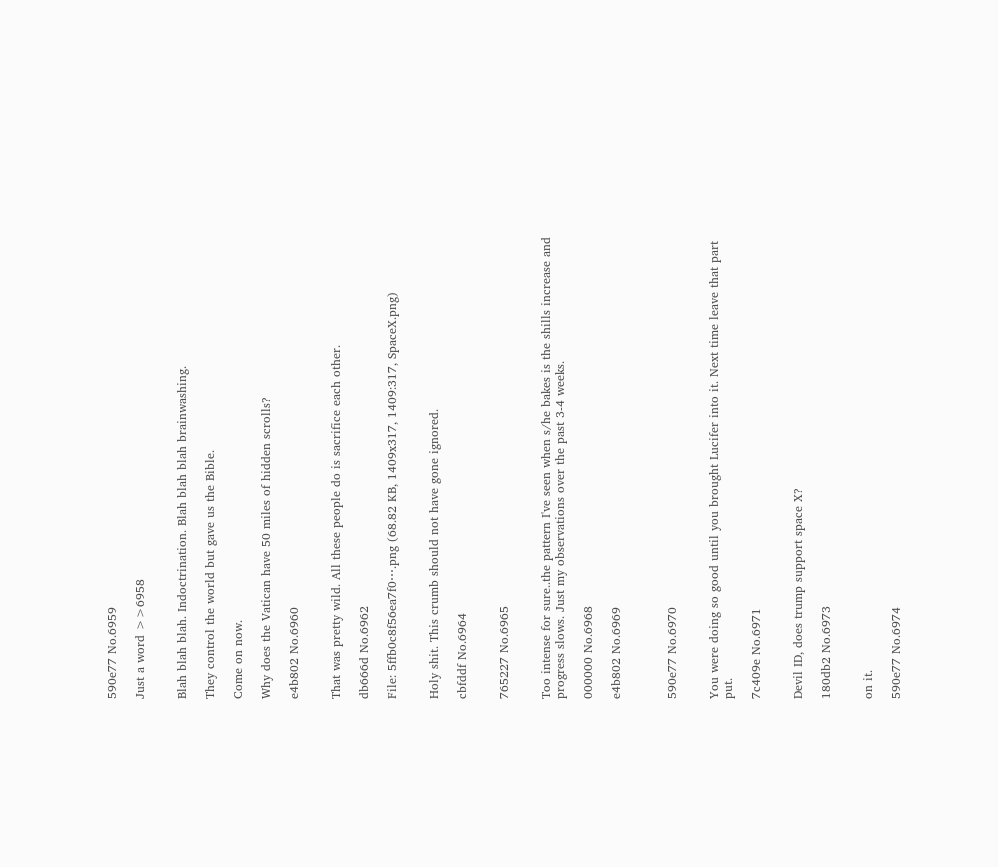590e77 No.6959

Just a word >>6958


Blah blah blah. Indoctrination. Blah blah blah brainwashing.

They control the world but gave us the Bible.

Come on now.

Why does the Vatican have 50 miles of hidden scrolls?

e4b802 No.6960


That was pretty wild. All these people do is sacrifice each other.

db666d No.6962

File: 5ffb0c8f56ea7f0⋯.png (68.82 KB, 1409x317, 1409:317, SpaceX.png)


Holy shit. This crumb should not have gone ignored.

cbfddf No.6964


765227 No.6965


Too intense for sure..the pattern I've seen when s/he bakes is the shills increase and progress slows. Just my observations over the past 3-4 weeks.

000000 No.6968

e4b802 No.6969



590e77 No.6970


You were doing so good until you brought Lucifer into it. Next time leave that part put.

7c409e No.6971


Devil ID, does trump support space X?

180db2 No.6973


on it.

590e77 No.6974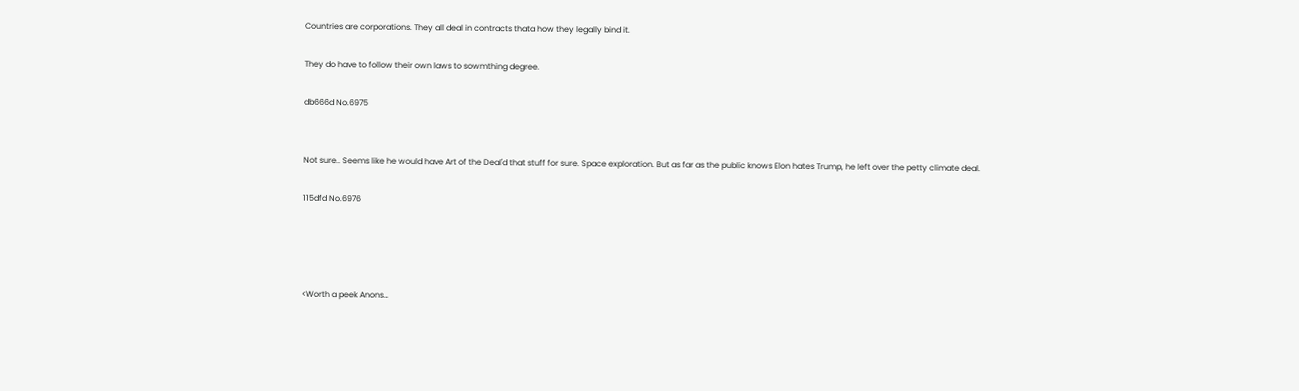Countries are corporations. They all deal in contracts thata how they legally bind it.

They do have to follow their own laws to sowmthing degree.

db666d No.6975


Not sure.. Seems like he would have Art of the Deal'd that stuff for sure. Space exploration. But as far as the public knows Elon hates Trump, he left over the petty climate deal.

115dfd No.6976




<Worth a peek Anons…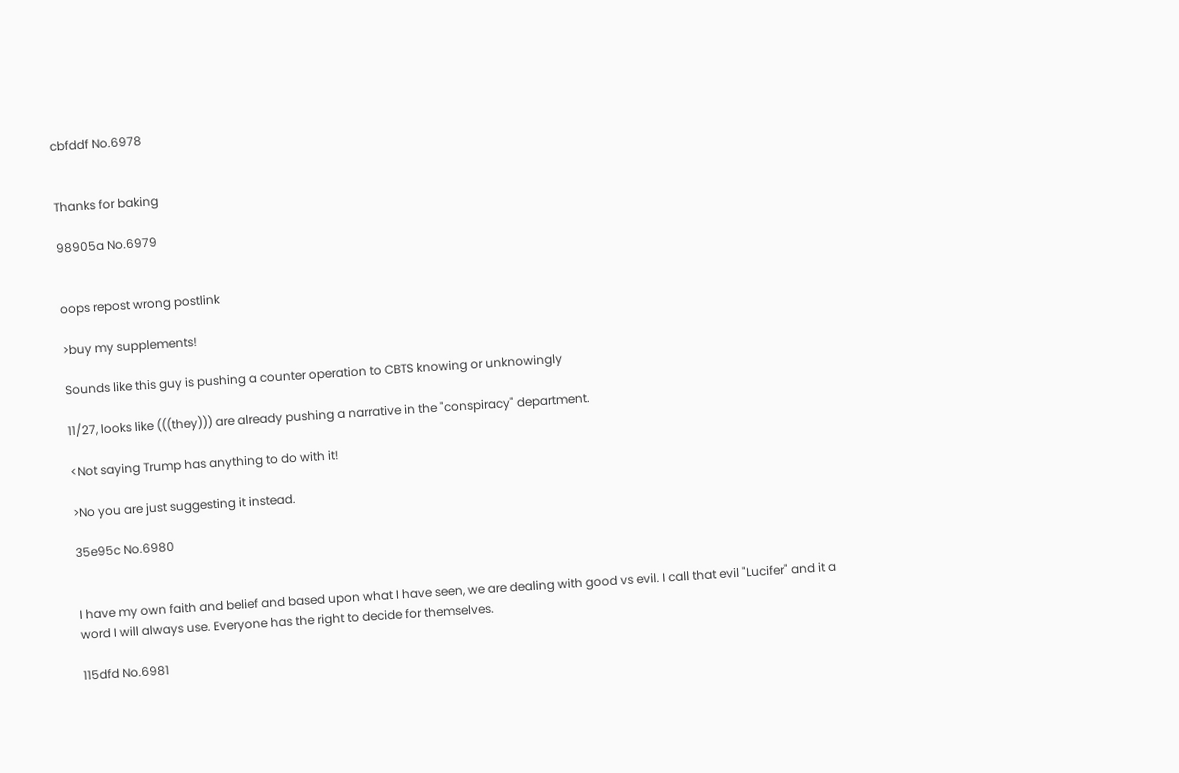cbfddf No.6978


Thanks for baking

98905a No.6979


oops repost wrong postlink

>buy my supplements!

Sounds like this guy is pushing a counter operation to CBTS knowing or unknowingly

11/27, looks like (((they))) are already pushing a narrative in the "conspiracy" department.

<Not saying Trump has anything to do with it!

>No you are just suggesting it instead.

35e95c No.6980


I have my own faith and belief and based upon what I have seen, we are dealing with good vs evil. I call that evil "Lucifer" and it a word I will always use. Everyone has the right to decide for themselves.

115dfd No.6981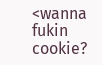<wanna fukin cookie?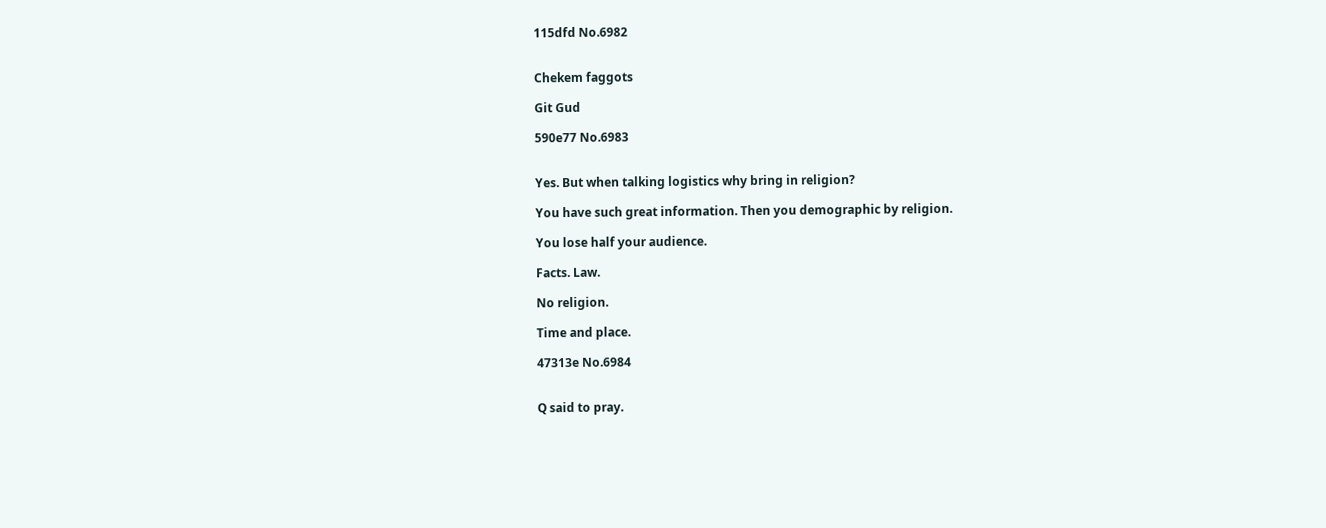115dfd No.6982


Chekem faggots

Git Gud

590e77 No.6983


Yes. But when talking logistics why bring in religion?

You have such great information. Then you demographic by religion.

You lose half your audience.

Facts. Law.

No religion.

Time and place.

47313e No.6984


Q said to pray.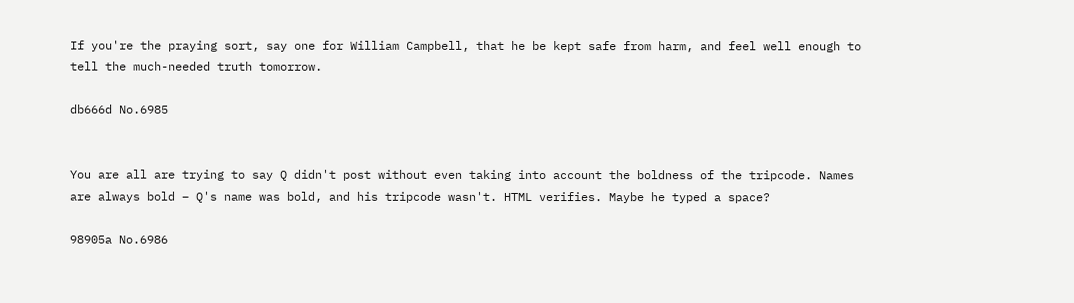If you're the praying sort, say one for William Campbell, that he be kept safe from harm, and feel well enough to tell the much-needed truth tomorrow.

db666d No.6985


You are all are trying to say Q didn't post without even taking into account the boldness of the tripcode. Names are always bold – Q's name was bold, and his tripcode wasn't. HTML verifies. Maybe he typed a space?

98905a No.6986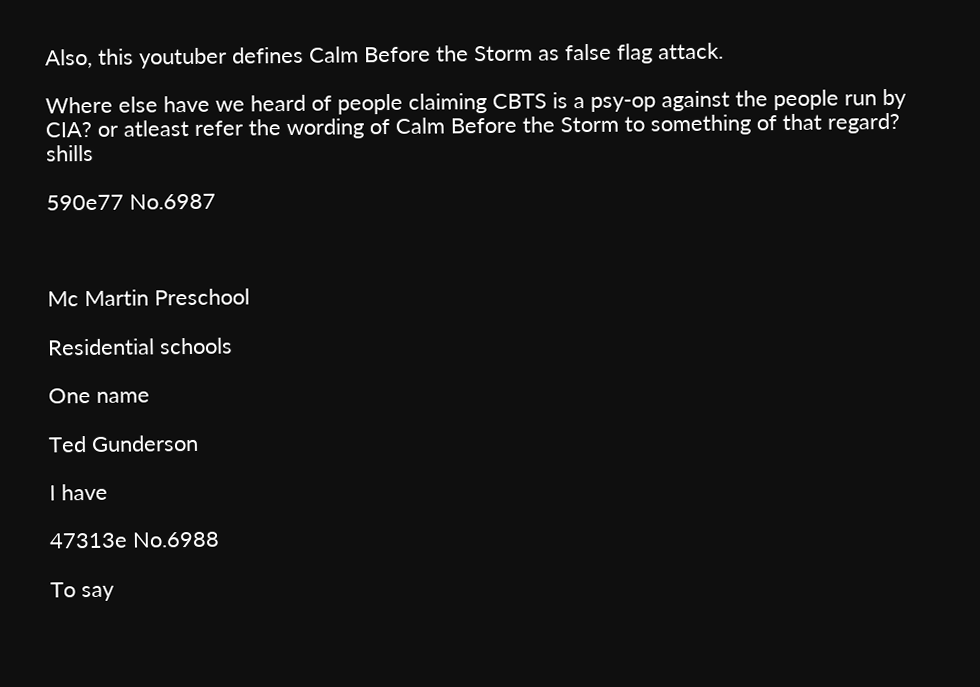Also, this youtuber defines Calm Before the Storm as false flag attack.

Where else have we heard of people claiming CBTS is a psy-op against the people run by CIA? or atleast refer the wording of Calm Before the Storm to something of that regard? shills

590e77 No.6987



Mc Martin Preschool

Residential schools

One name

Ted Gunderson

I have

47313e No.6988

To say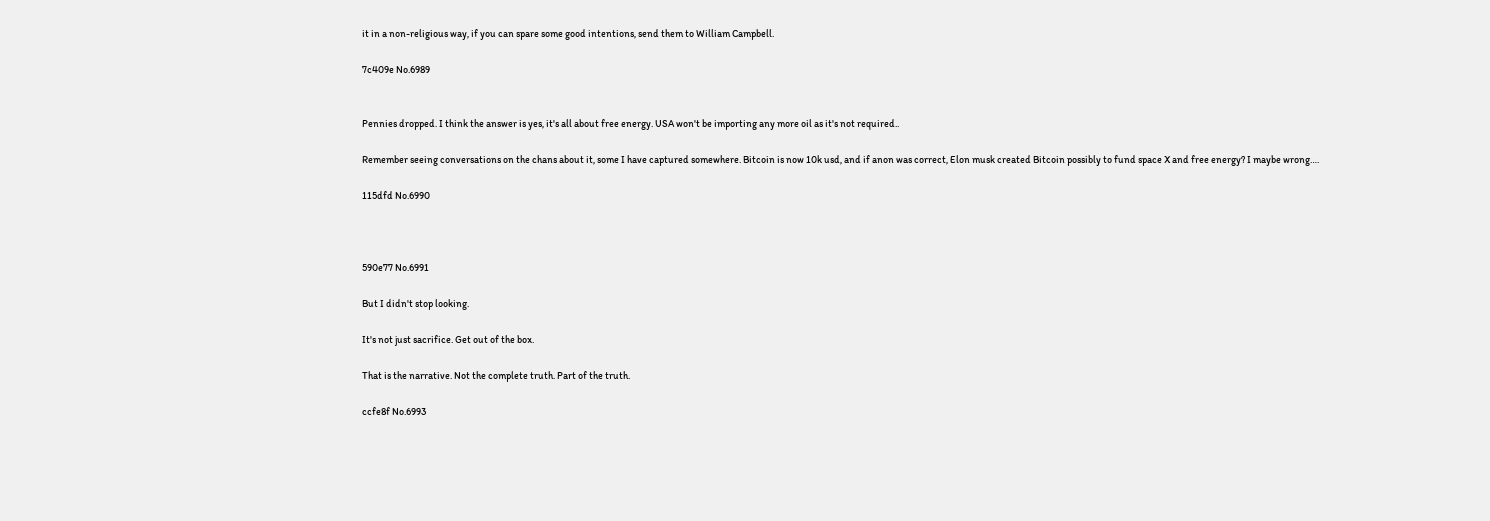it in a non-religious way, if you can spare some good intentions, send them to William Campbell.

7c409e No.6989


Pennies dropped. I think the answer is yes, it's all about free energy. USA won't be importing any more oil as it's not required..

Remember seeing conversations on the chans about it, some I have captured somewhere. Bitcoin is now 10k usd, and if anon was correct, Elon musk created Bitcoin possibly to fund space X and free energy? I maybe wrong….

115dfd No.6990



590e77 No.6991

But I didn't stop looking.

It's not just sacrifice. Get out of the box.

That is the narrative. Not the complete truth. Part of the truth.

ccfe8f No.6993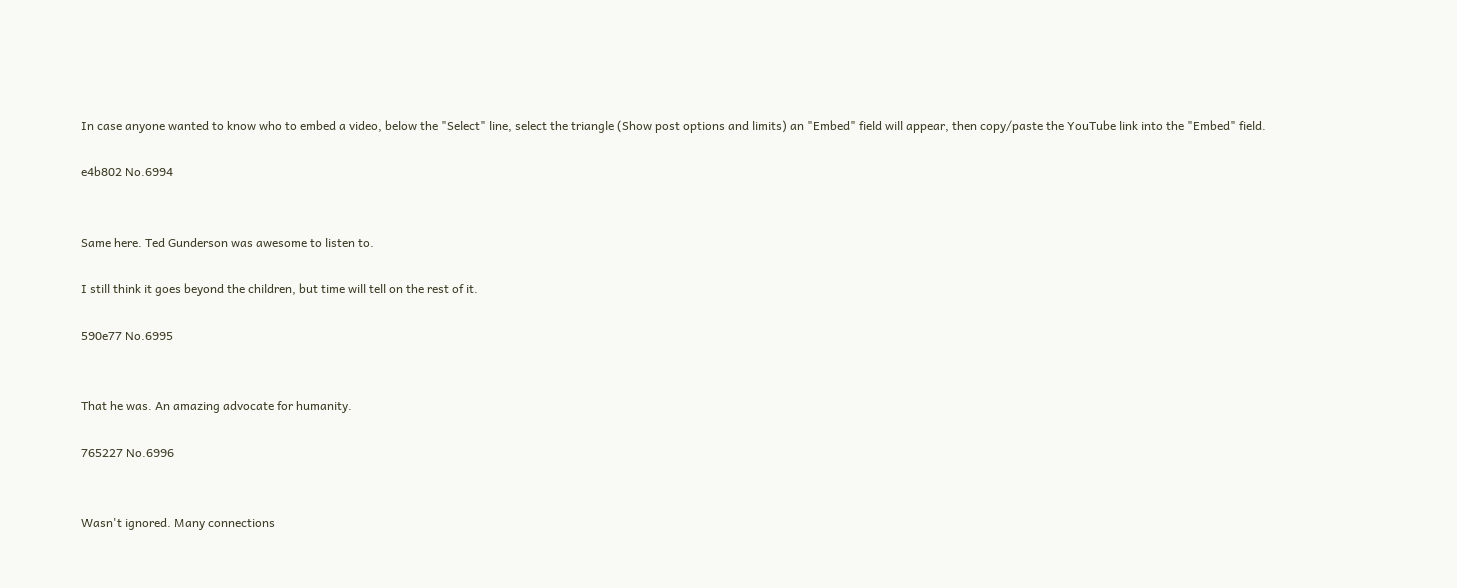In case anyone wanted to know who to embed a video, below the "Select" line, select the triangle (Show post options and limits) an "Embed" field will appear, then copy/paste the YouTube link into the "Embed" field.

e4b802 No.6994


Same here. Ted Gunderson was awesome to listen to.

I still think it goes beyond the children, but time will tell on the rest of it.

590e77 No.6995


That he was. An amazing advocate for humanity.

765227 No.6996


Wasn't ignored. Many connections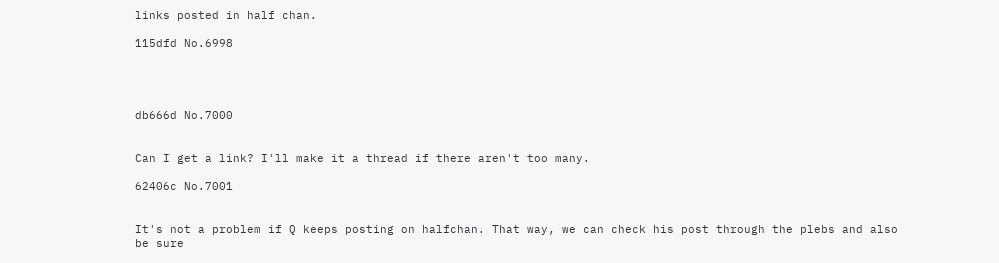links posted in half chan.

115dfd No.6998




db666d No.7000


Can I get a link? I'll make it a thread if there aren't too many.

62406c No.7001


It's not a problem if Q keeps posting on halfchan. That way, we can check his post through the plebs and also be sure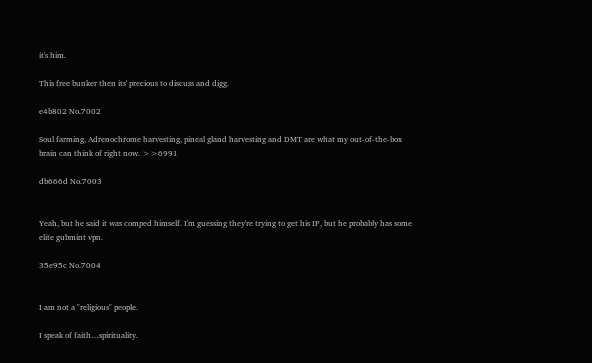it's him.

This free bunker then its' precious to discuss and digg.

e4b802 No.7002

Soul farming, Adrenochrome harvesting, pineal gland harvesting and DMT are what my out-of-the-box brain can think of right now. >>6991

db666d No.7003


Yeah, but he said it was comped himself. I'm guessing they're trying to get his IP, but he probably has some elite gubmint vpn.

35e95c No.7004


I am not a "religious" people.

I speak of faith…spirituality.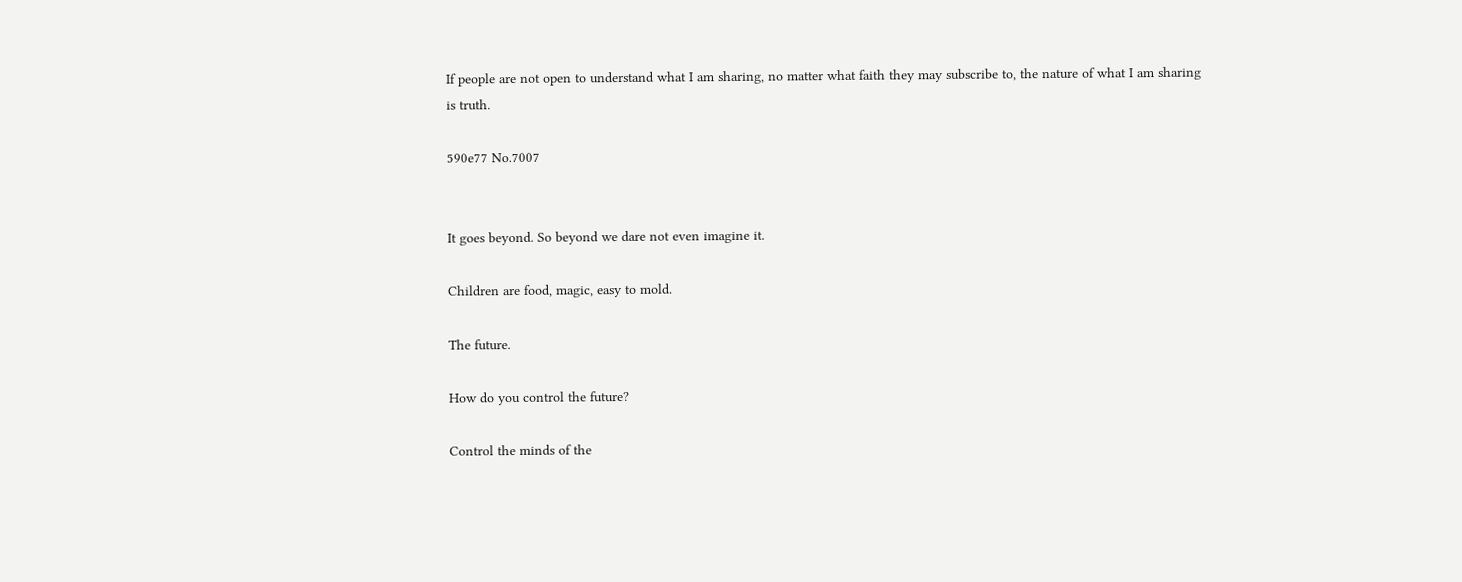If people are not open to understand what I am sharing, no matter what faith they may subscribe to, the nature of what I am sharing is truth.

590e77 No.7007


It goes beyond. So beyond we dare not even imagine it.

Children are food, magic, easy to mold.

The future.

How do you control the future?

Control the minds of the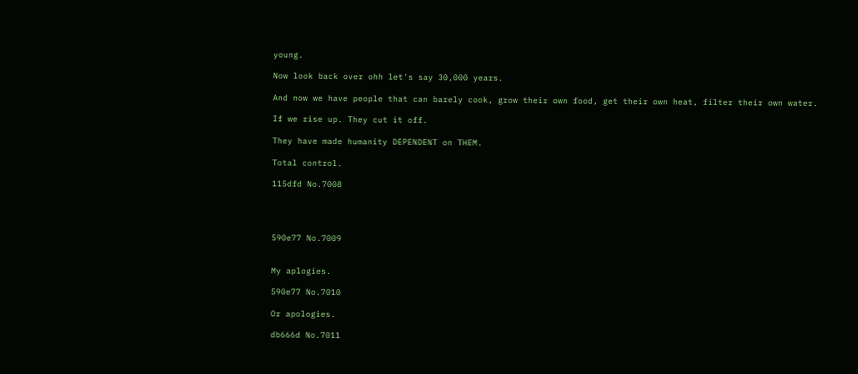young.

Now look back over ohh let's say 30,000 years.

And now we have people that can barely cook, grow their own food, get their own heat, filter their own water.

If we rise up. They cut it off.

They have made humanity DEPENDENT on THEM.

Total control.

115dfd No.7008




590e77 No.7009


My aplogies.

590e77 No.7010

Or apologies.

db666d No.7011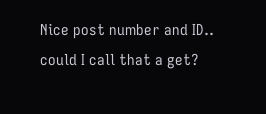Nice post number and ID.. could I call that a get?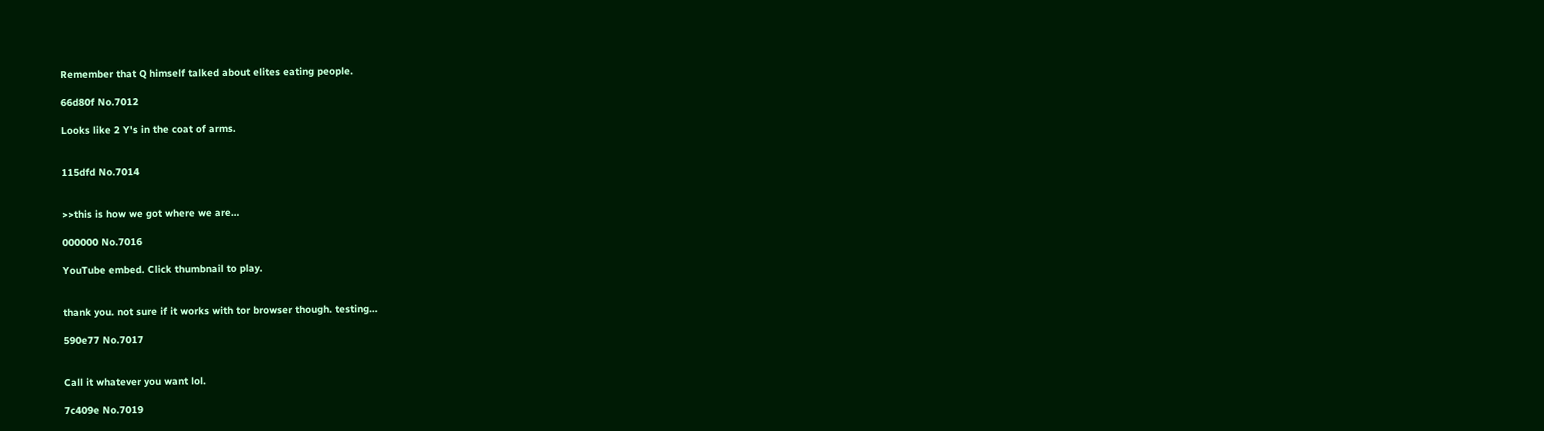Remember that Q himself talked about elites eating people.

66d80f No.7012

Looks like 2 Y's in the coat of arms.


115dfd No.7014


>>this is how we got where we are…

000000 No.7016

YouTube embed. Click thumbnail to play.


thank you. not sure if it works with tor browser though. testing…

590e77 No.7017


Call it whatever you want lol.

7c409e No.7019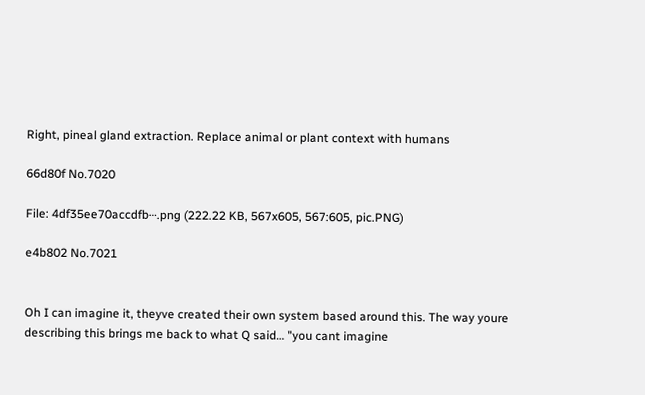Right, pineal gland extraction. Replace animal or plant context with humans

66d80f No.7020

File: 4df35ee70accdfb⋯.png (222.22 KB, 567x605, 567:605, pic.PNG)

e4b802 No.7021


Oh I can imagine it, theyve created their own system based around this. The way youre describing this brings me back to what Q said… "you cant imagine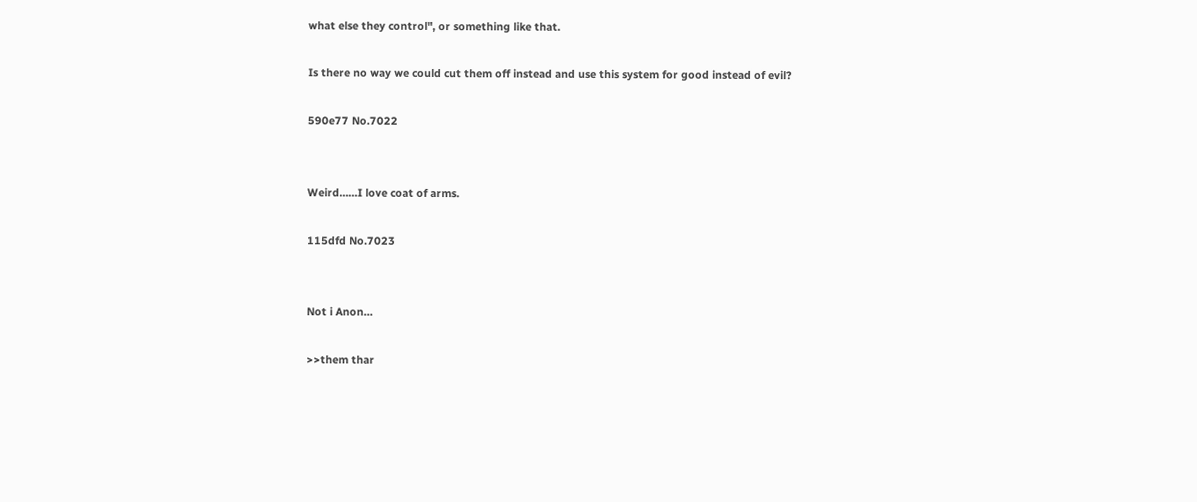what else they control", or something like that.

Is there no way we could cut them off instead and use this system for good instead of evil?

590e77 No.7022


Weird……I love coat of arms.

115dfd No.7023


Not i Anon…

>>them thar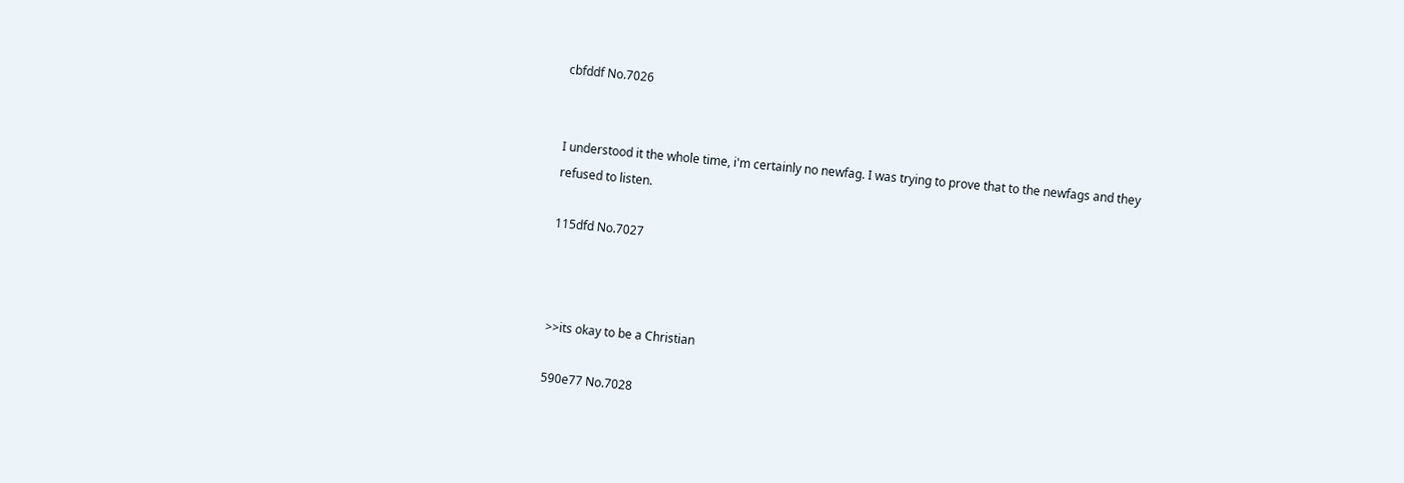cbfddf No.7026


I understood it the whole time, i'm certainly no newfag. I was trying to prove that to the newfags and they refused to listen.

115dfd No.7027



>>its okay to be a Christian

590e77 No.7028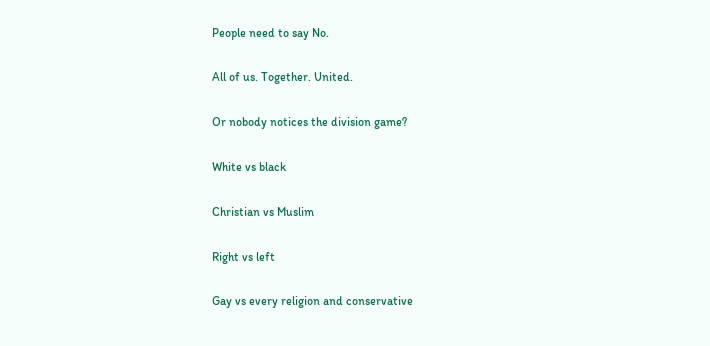People need to say No.

All of us. Together. United.

Or nobody notices the division game?

White vs black

Christian vs Muslim

Right vs left

Gay vs every religion and conservative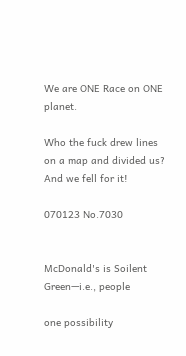We are ONE Race on ONE planet.

Who the fuck drew lines on a map and divided us? And we fell for it!

070123 No.7030


McDonald's is Soilent Green—i.e., people

one possibility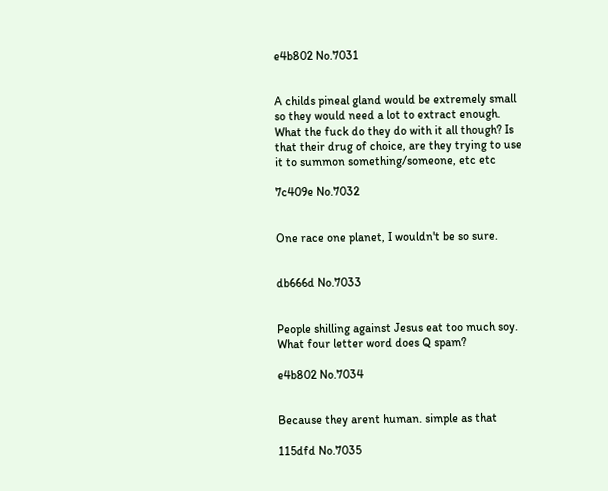e4b802 No.7031


A childs pineal gland would be extremely small so they would need a lot to extract enough. What the fuck do they do with it all though? Is that their drug of choice, are they trying to use it to summon something/someone, etc etc

7c409e No.7032


One race one planet, I wouldn't be so sure.


db666d No.7033


People shilling against Jesus eat too much soy. What four letter word does Q spam?

e4b802 No.7034


Because they arent human. simple as that

115dfd No.7035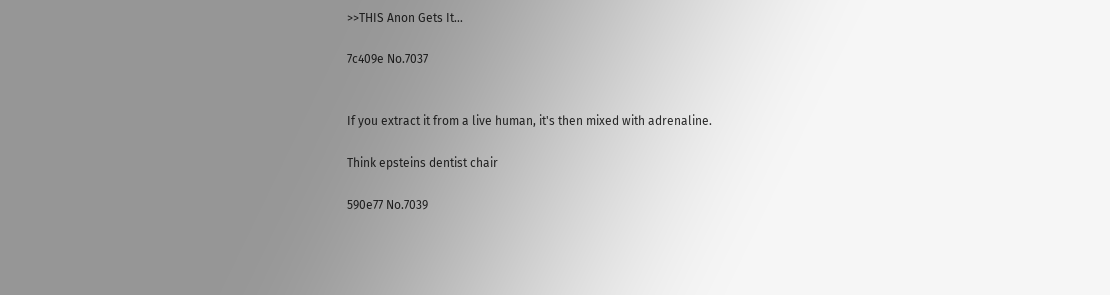>>THIS Anon Gets It…

7c409e No.7037


If you extract it from a live human, it's then mixed with adrenaline.

Think epsteins dentist chair

590e77 No.7039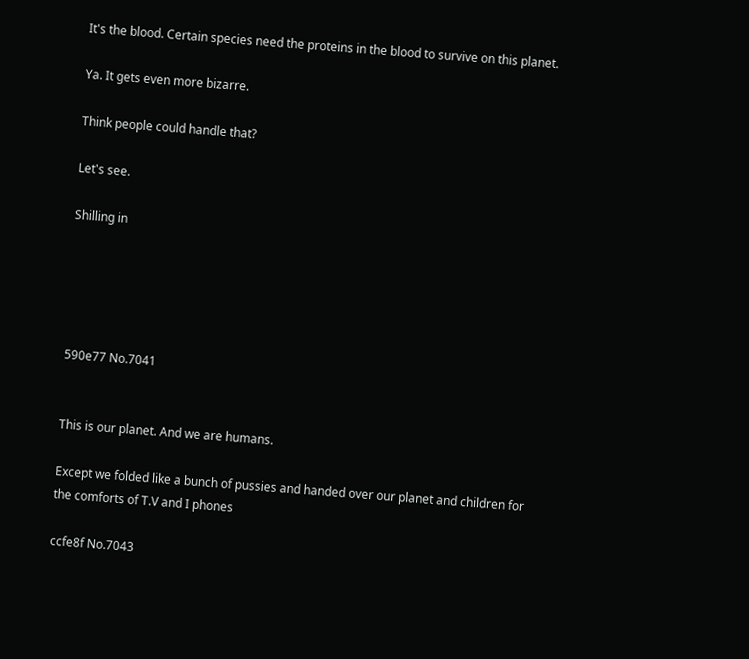It's the blood. Certain species need the proteins in the blood to survive on this planet.

Ya. It gets even more bizarre.

Think people could handle that?

Let's see.

Shilling in





590e77 No.7041


This is our planet. And we are humans.

Except we folded like a bunch of pussies and handed over our planet and children for the comforts of T.V and I phones

ccfe8f No.7043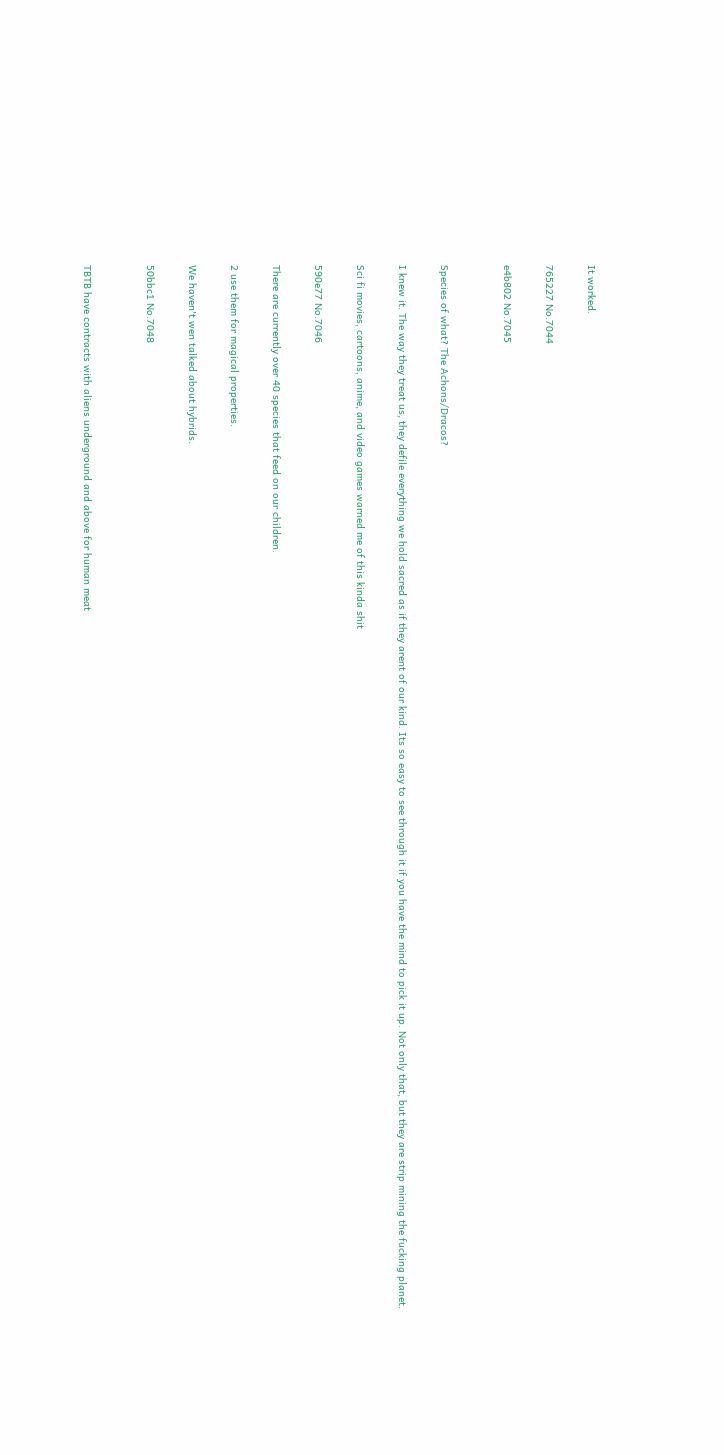It worked.

765227 No.7044

e4b802 No.7045


Species of what? The Achons/Dracos?

I knew it. The way they treat us, they defile everything we hold sacred as if they arent of our kind. Its so easy to see through it if you have the mind to pick it up. Not only that, but they are strip mining the fucking planet.

Sci fi movies, cartoons, anime, and video games warned me of this kinda shit

590e77 No.7046

There are currently over 40 species that feed on our children.

2 use them for magical properties.

We haven't wen talked about hybrids.

50bbc1 No.7048


TBTB have contracts with aliens underground and above for human meat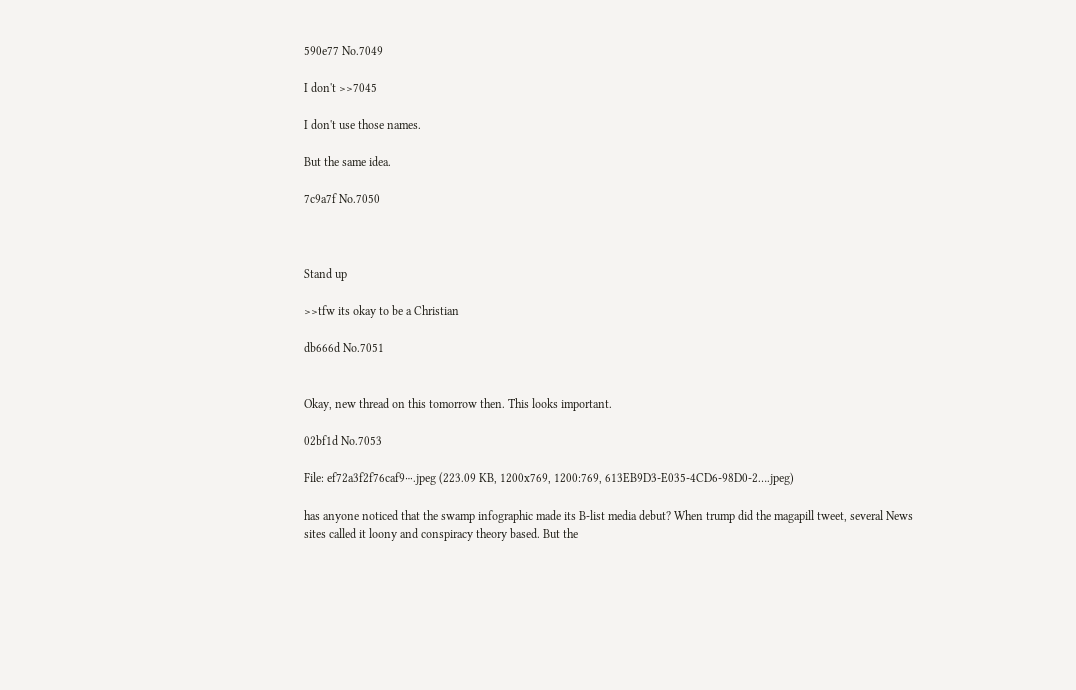590e77 No.7049

I don't >>7045

I don't use those names.

But the same idea.

7c9a7f No.7050



Stand up

>>tfw its okay to be a Christian

db666d No.7051


Okay, new thread on this tomorrow then. This looks important.

02bf1d No.7053

File: ef72a3f2f76caf9⋯.jpeg (223.09 KB, 1200x769, 1200:769, 613EB9D3-E035-4CD6-98D0-2….jpeg)

has anyone noticed that the swamp infographic made its B-list media debut? When trump did the magapill tweet, several News sites called it loony and conspiracy theory based. But the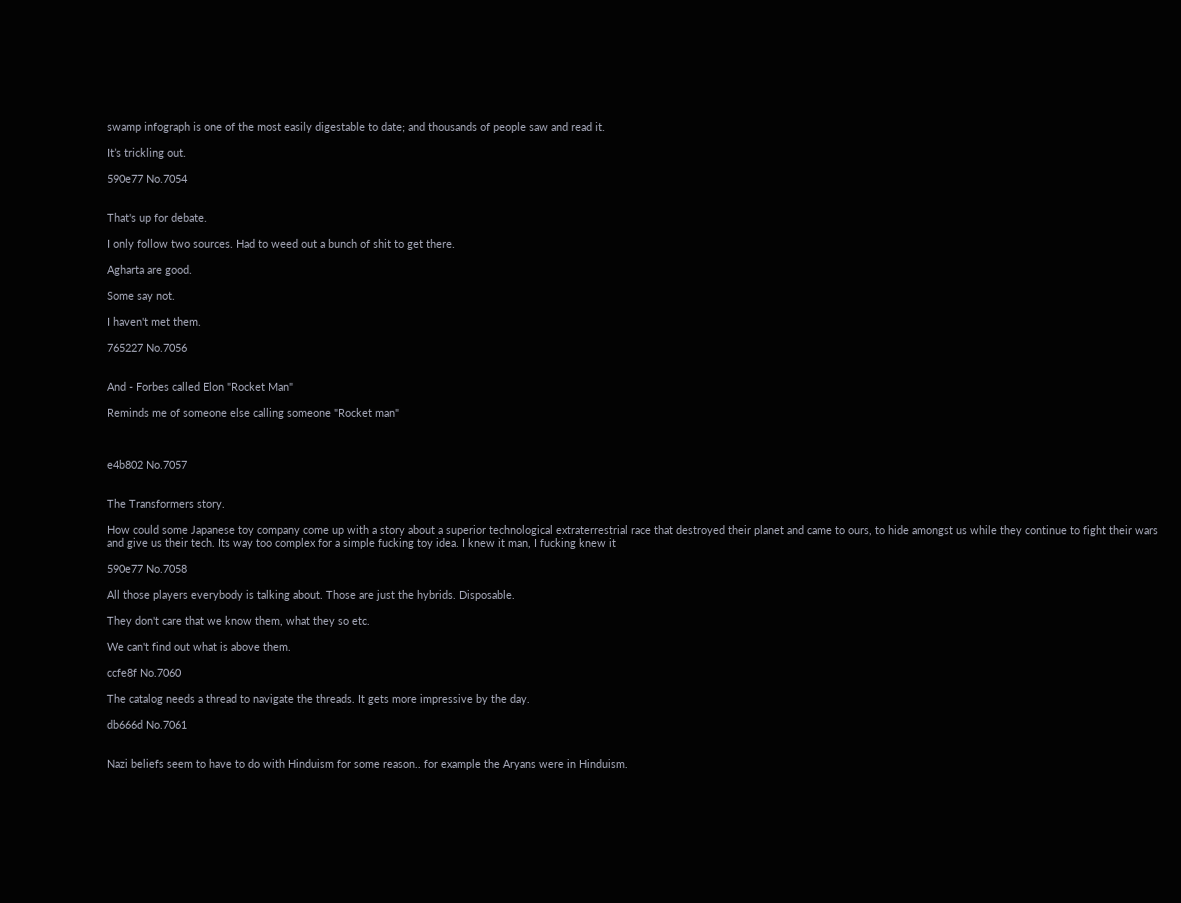swamp infograph is one of the most easily digestable to date; and thousands of people saw and read it.

It’s trickling out.

590e77 No.7054


That's up for debate.

I only follow two sources. Had to weed out a bunch of shit to get there.

Agharta are good.

Some say not.

I haven't met them.

765227 No.7056


And - Forbes called Elon "Rocket Man"

Reminds me of someone else calling someone "Rocket man"



e4b802 No.7057


The Transformers story.

How could some Japanese toy company come up with a story about a superior technological extraterrestrial race that destroyed their planet and came to ours, to hide amongst us while they continue to fight their wars and give us their tech. Its way too complex for a simple fucking toy idea. I knew it man, I fucking knew it

590e77 No.7058

All those players everybody is talking about. Those are just the hybrids. Disposable.

They don't care that we know them, what they so etc.

We can't find out what is above them.

ccfe8f No.7060

The catalog needs a thread to navigate the threads. It gets more impressive by the day.

db666d No.7061


Nazi beliefs seem to have to do with Hinduism for some reason.. for example the Aryans were in Hinduism.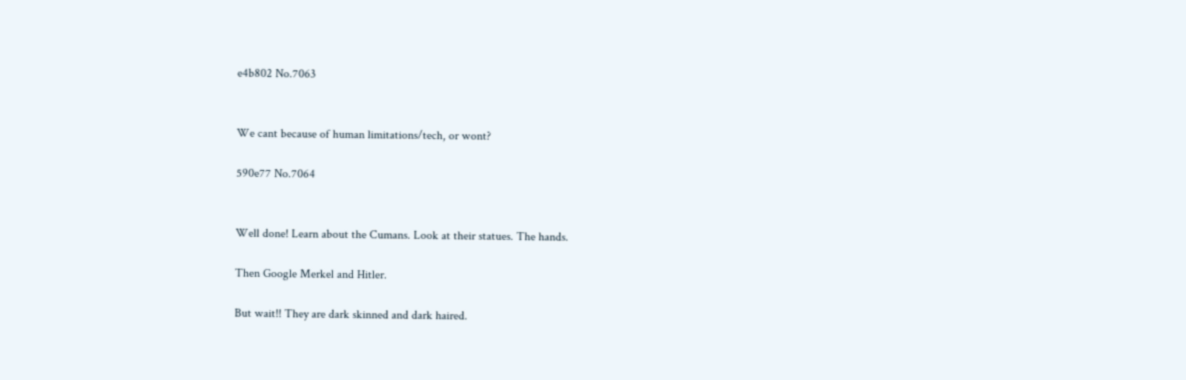e4b802 No.7063


We cant because of human limitations/tech, or wont?

590e77 No.7064


Well done! Learn about the Cumans. Look at their statues. The hands.

Then Google Merkel and Hitler.

But wait!! They are dark skinned and dark haired.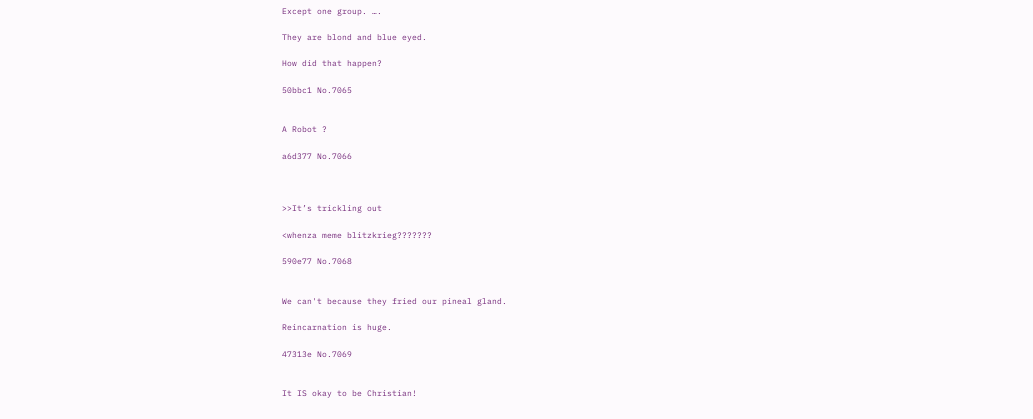Except one group. ….

They are blond and blue eyed.

How did that happen?

50bbc1 No.7065


A Robot ?

a6d377 No.7066



>>It’s trickling out

<whenza meme blitzkrieg???????

590e77 No.7068


We can't because they fried our pineal gland.

Reincarnation is huge.

47313e No.7069


It IS okay to be Christian!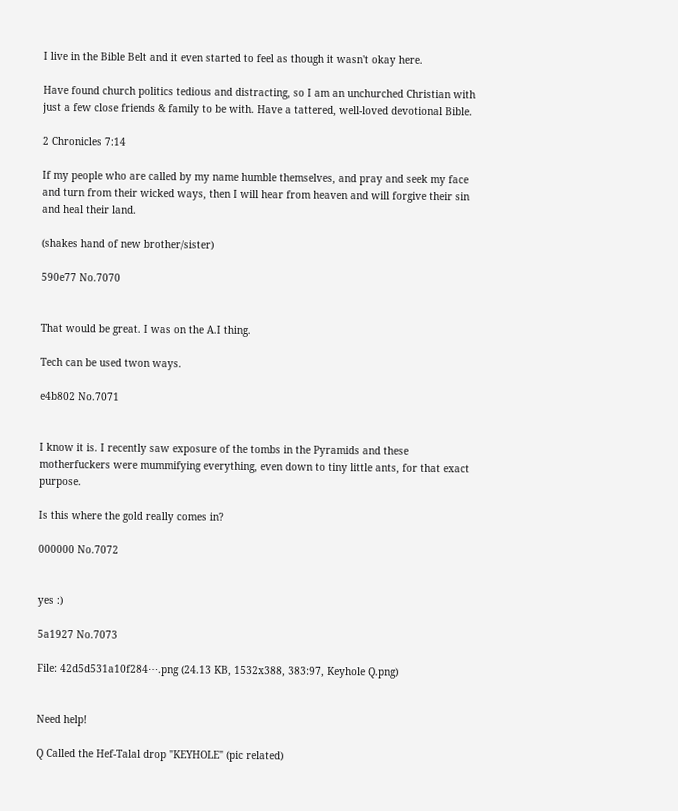I live in the Bible Belt and it even started to feel as though it wasn't okay here.

Have found church politics tedious and distracting, so I am an unchurched Christian with just a few close friends & family to be with. Have a tattered, well-loved devotional Bible.

2 Chronicles 7:14

If my people who are called by my name humble themselves, and pray and seek my face and turn from their wicked ways, then I will hear from heaven and will forgive their sin and heal their land.

(shakes hand of new brother/sister)

590e77 No.7070


That would be great. I was on the A.I thing.

Tech can be used twon ways.

e4b802 No.7071


I know it is. I recently saw exposure of the tombs in the Pyramids and these motherfuckers were mummifying everything, even down to tiny little ants, for that exact purpose.

Is this where the gold really comes in?

000000 No.7072


yes :)

5a1927 No.7073

File: 42d5d531a10f284⋯.png (24.13 KB, 1532x388, 383:97, Keyhole Q.png)


Need help!

Q Called the Hef-Talal drop "KEYHOLE" (pic related)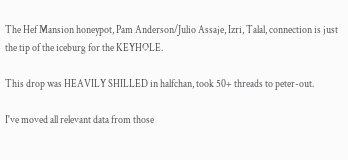The Hef Mansion honeypot, Pam Anderson/Julio Assaje, Izri, Talal, connection is just the tip of the iceburg for the KEYHOLE.

This drop was HEAVILY SHILLED in halfchan, took 50+ threads to peter-out.

I've moved all relevant data from those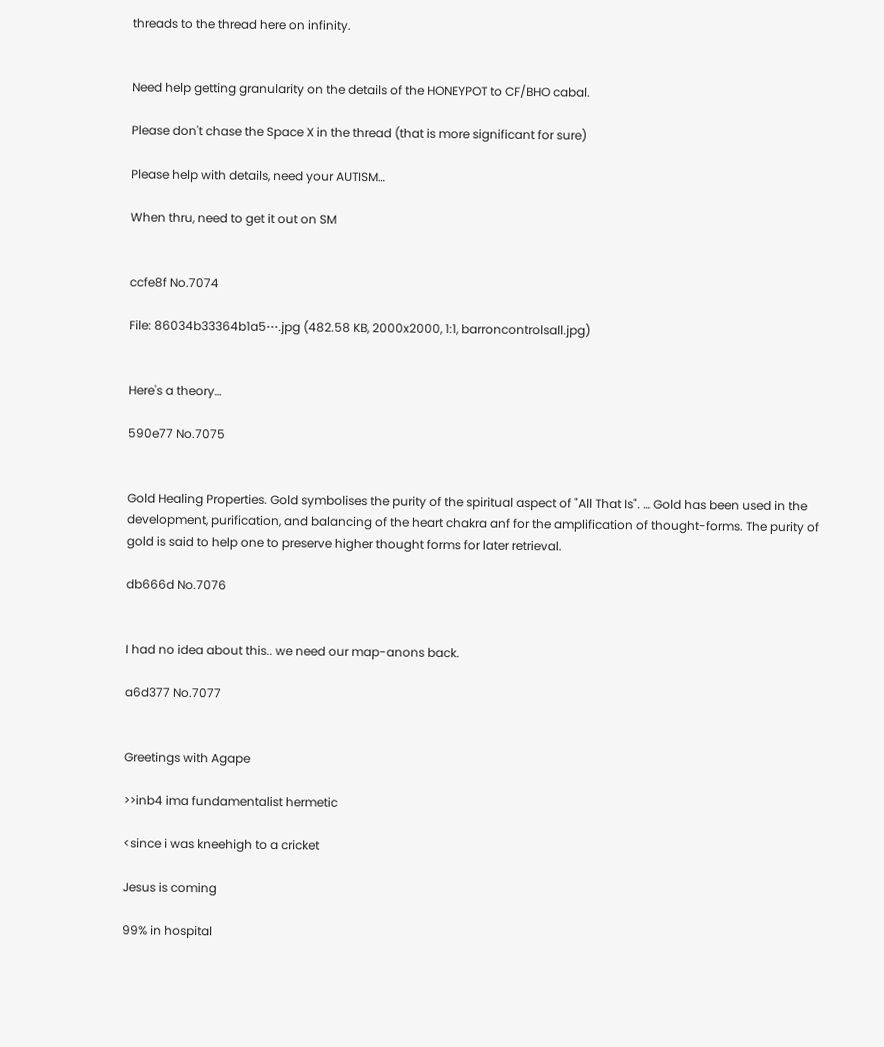threads to the thread here on infinity.


Need help getting granularity on the details of the HONEYPOT to CF/BHO cabal.

Please don't chase the Space X in the thread (that is more significant for sure)

Please help with details, need your AUTISM…

When thru, need to get it out on SM


ccfe8f No.7074

File: 86034b33364b1a5⋯.jpg (482.58 KB, 2000x2000, 1:1, barroncontrolsall.jpg)


Here's a theory…

590e77 No.7075


Gold Healing Properties. Gold symbolises the purity of the spiritual aspect of "All That Is". … Gold has been used in the development, purification, and balancing of the heart chakra anf for the amplification of thought-forms. The purity of gold is said to help one to preserve higher thought forms for later retrieval.

db666d No.7076


I had no idea about this.. we need our map-anons back.

a6d377 No.7077


Greetings with Agape

>>inb4 ima fundamentalist hermetic

<since i was kneehigh to a cricket

Jesus is coming

99% in hospital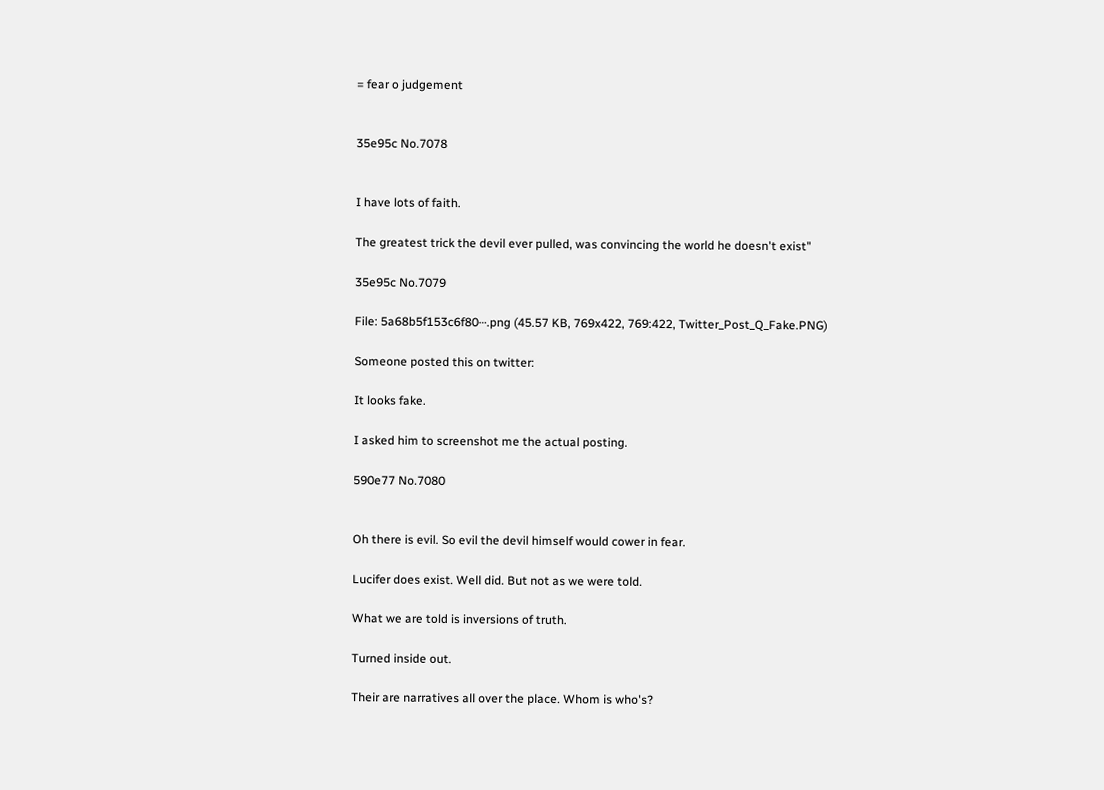= fear o judgement


35e95c No.7078


I have lots of faith.

The greatest trick the devil ever pulled, was convincing the world he doesn't exist"

35e95c No.7079

File: 5a68b5f153c6f80⋯.png (45.57 KB, 769x422, 769:422, Twitter_Post_Q_Fake.PNG)

Someone posted this on twitter:

It looks fake.

I asked him to screenshot me the actual posting.

590e77 No.7080


Oh there is evil. So evil the devil himself would cower in fear.

Lucifer does exist. Well did. But not as we were told.

What we are told is inversions of truth.

Turned inside out.

Their are narratives all over the place. Whom is who's?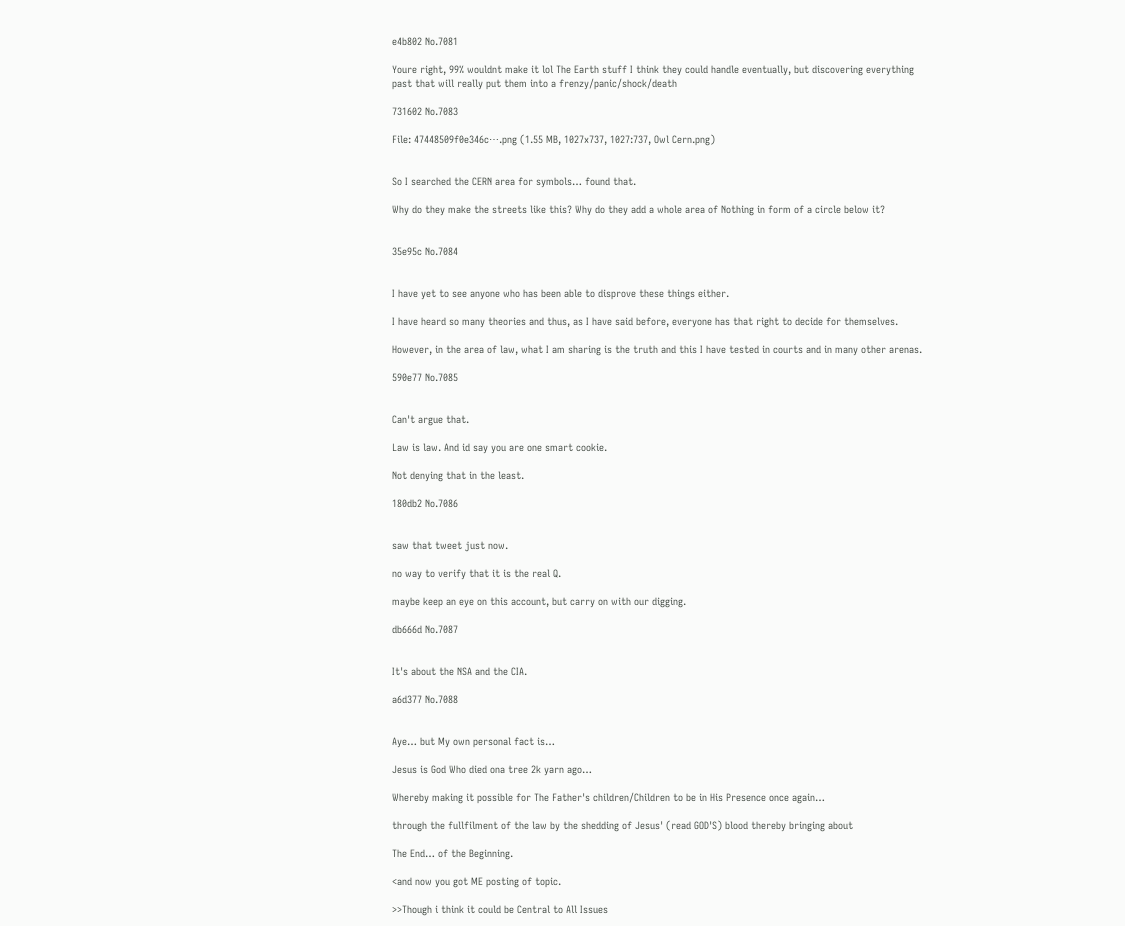e4b802 No.7081

Youre right, 99% wouldnt make it lol The Earth stuff I think they could handle eventually, but discovering everything past that will really put them into a frenzy/panic/shock/death

731602 No.7083

File: 47448509f0e346c⋯.png (1.55 MB, 1027x737, 1027:737, Owl Cern.png)


So I searched the CERN area for symbols… found that.

Why do they make the streets like this? Why do they add a whole area of Nothing in form of a circle below it?


35e95c No.7084


I have yet to see anyone who has been able to disprove these things either.

I have heard so many theories and thus, as I have said before, everyone has that right to decide for themselves.

However, in the area of law, what I am sharing is the truth and this I have tested in courts and in many other arenas.

590e77 No.7085


Can't argue that.

Law is law. And id say you are one smart cookie.

Not denying that in the least.

180db2 No.7086


saw that tweet just now.

no way to verify that it is the real Q.

maybe keep an eye on this account, but carry on with our digging.

db666d No.7087


It's about the NSA and the CIA.

a6d377 No.7088


Aye… but My own personal fact is…

Jesus is God Who died ona tree 2k yarn ago…

Whereby making it possible for The Father's children/Children to be in His Presence once again…

through the fullfilment of the law by the shedding of Jesus' (read GOD'S) blood thereby bringing about

The End… of the Beginning.

<and now you got ME posting of topic.

>>Though i think it could be Central to All Issues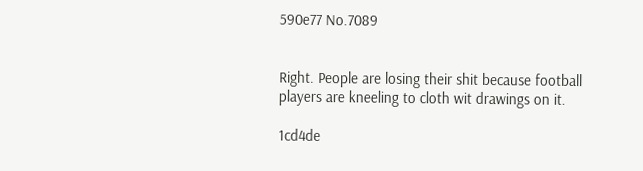590e77 No.7089


Right. People are losing their shit because football players are kneeling to cloth wit drawings on it.

1cd4de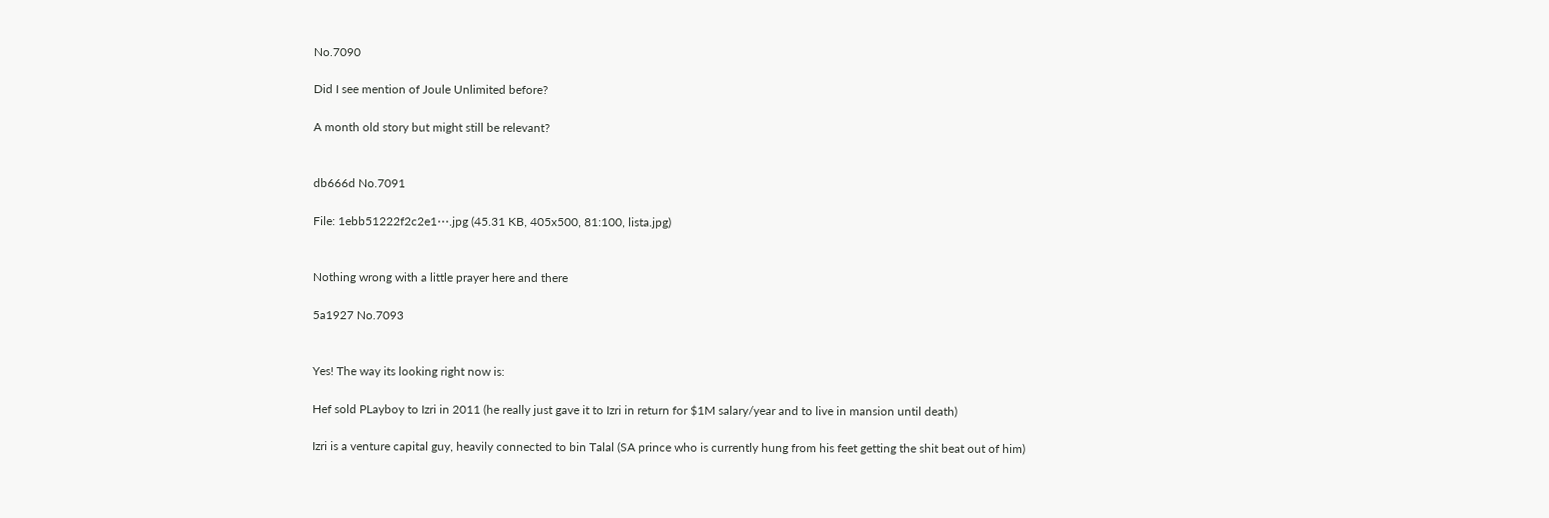No.7090

Did I see mention of Joule Unlimited before?

A month old story but might still be relevant?


db666d No.7091

File: 1ebb51222f2c2e1⋯.jpg (45.31 KB, 405x500, 81:100, lista.jpg)


Nothing wrong with a little prayer here and there

5a1927 No.7093


Yes! The way its looking right now is:

Hef sold PLayboy to Izri in 2011 (he really just gave it to Izri in return for $1M salary/year and to live in mansion until death)

Izri is a venture capital guy, heavily connected to bin Talal (SA prince who is currently hung from his feet getting the shit beat out of him)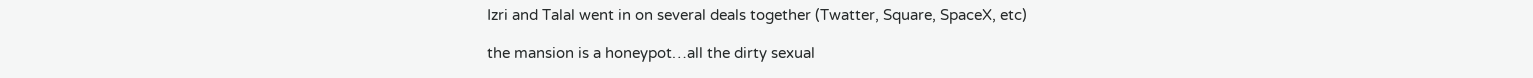Izri and Talal went in on several deals together (Twatter, Square, SpaceX, etc)

the mansion is a honeypot…all the dirty sexual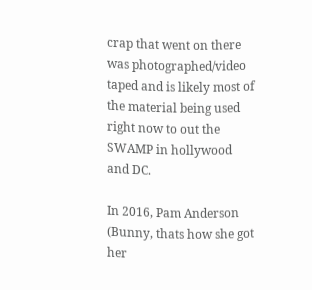crap that went on there was photographed/video taped and is likely most of the material being used right now to out the SWAMP in hollywood and DC.

In 2016, Pam Anderson (Bunny, thats how she got her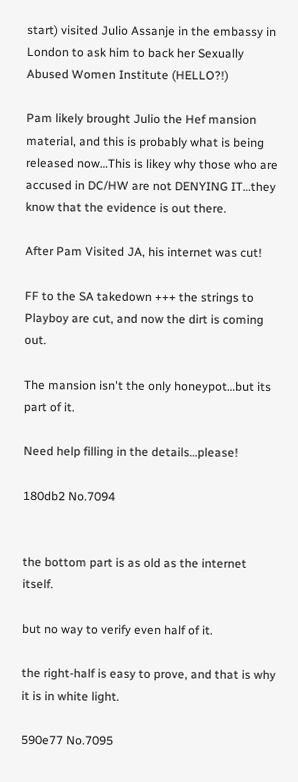start) visited Julio Assanje in the embassy in London to ask him to back her Sexually Abused Women Institute (HELLO?!)

Pam likely brought Julio the Hef mansion material, and this is probably what is being released now…This is likey why those who are accused in DC/HW are not DENYING IT…they know that the evidence is out there.

After Pam Visited JA, his internet was cut!

FF to the SA takedown +++ the strings to Playboy are cut, and now the dirt is coming out.

The mansion isn't the only honeypot…but its part of it.

Need help filling in the details…please!

180db2 No.7094


the bottom part is as old as the internet itself.

but no way to verify even half of it.

the right-half is easy to prove, and that is why it is in white light.

590e77 No.7095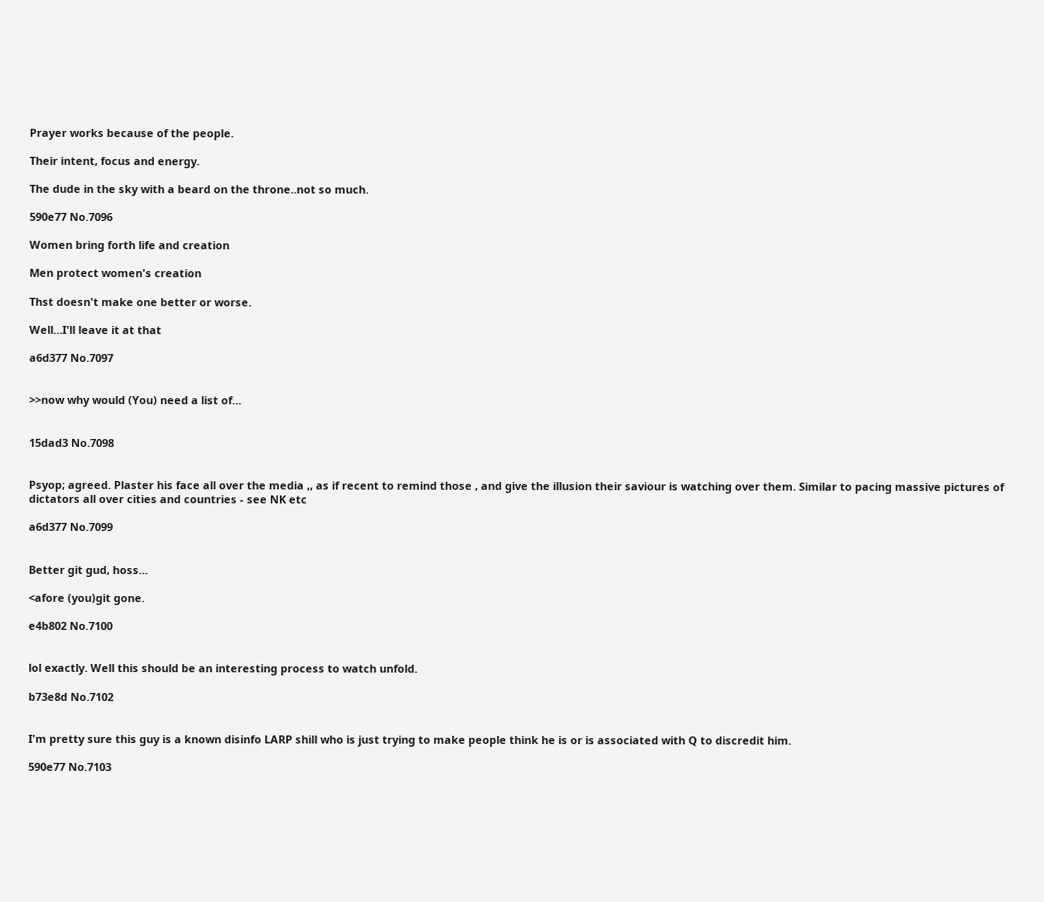Prayer works because of the people.

Their intent, focus and energy.

The dude in the sky with a beard on the throne..not so much.

590e77 No.7096

Women bring forth life and creation

Men protect women's creation

Thst doesn't make one better or worse.

Well…I'll leave it at that

a6d377 No.7097


>>now why would (You) need a list of…


15dad3 No.7098


Psyop; agreed. Plaster his face all over the media ,, as if recent to remind those , and give the illusion their saviour is watching over them. Similar to pacing massive pictures of dictators all over cities and countries - see NK etc

a6d377 No.7099


Better git gud, hoss…

<afore (you)git gone.

e4b802 No.7100


lol exactly. Well this should be an interesting process to watch unfold.

b73e8d No.7102


I'm pretty sure this guy is a known disinfo LARP shill who is just trying to make people think he is or is associated with Q to discredit him.

590e77 No.7103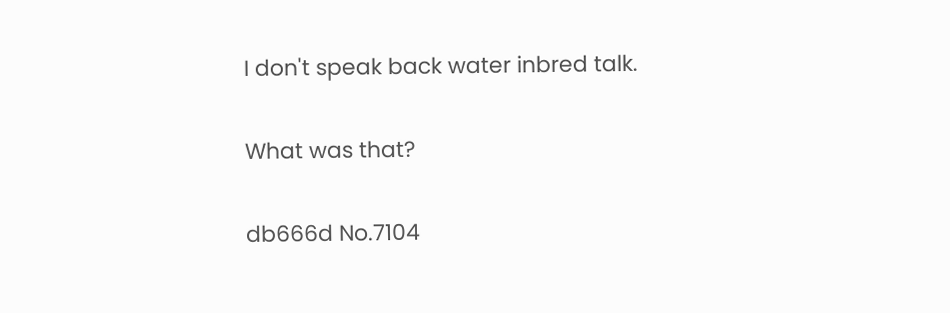I don't speak back water inbred talk.

What was that?

db666d No.7104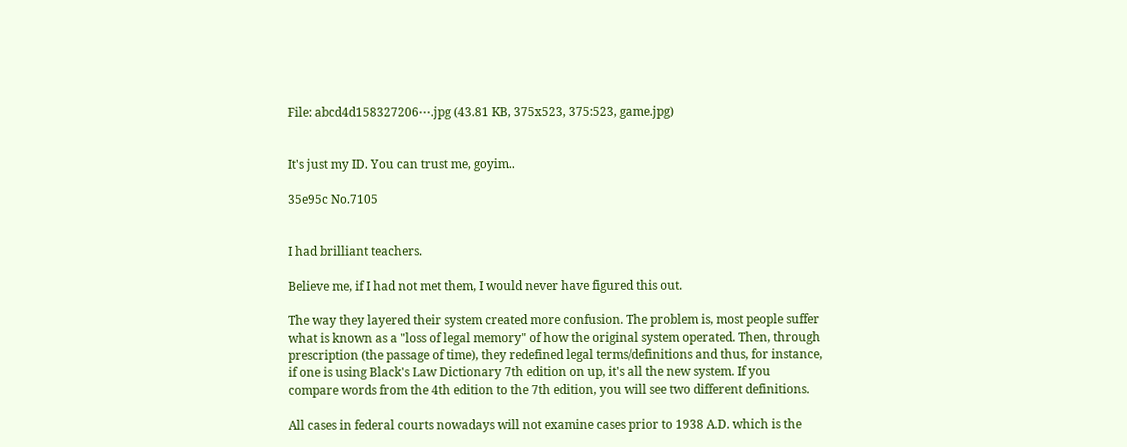File: abcd4d158327206⋯.jpg (43.81 KB, 375x523, 375:523, game.jpg)


It's just my ID. You can trust me, goyim..

35e95c No.7105


I had brilliant teachers.

Believe me, if I had not met them, I would never have figured this out.

The way they layered their system created more confusion. The problem is, most people suffer what is known as a "loss of legal memory" of how the original system operated. Then, through prescription (the passage of time), they redefined legal terms/definitions and thus, for instance, if one is using Black's Law Dictionary 7th edition on up, it's all the new system. If you compare words from the 4th edition to the 7th edition, you will see two different definitions.

All cases in federal courts nowadays will not examine cases prior to 1938 A.D. which is the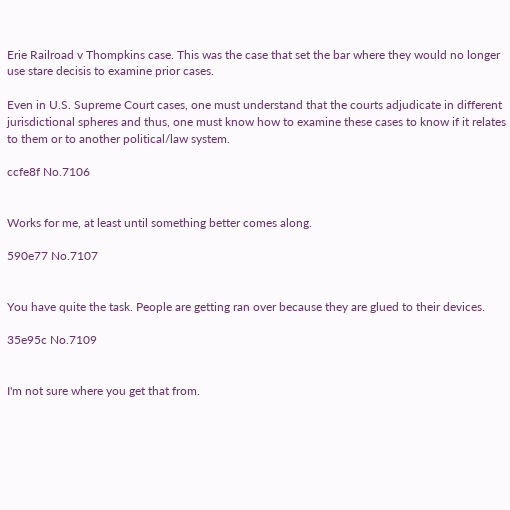Erie Railroad v Thompkins case. This was the case that set the bar where they would no longer use stare decisis to examine prior cases.

Even in U.S. Supreme Court cases, one must understand that the courts adjudicate in different jurisdictional spheres and thus, one must know how to examine these cases to know if it relates to them or to another political/law system.

ccfe8f No.7106


Works for me, at least until something better comes along.

590e77 No.7107


You have quite the task. People are getting ran over because they are glued to their devices.

35e95c No.7109


I'm not sure where you get that from.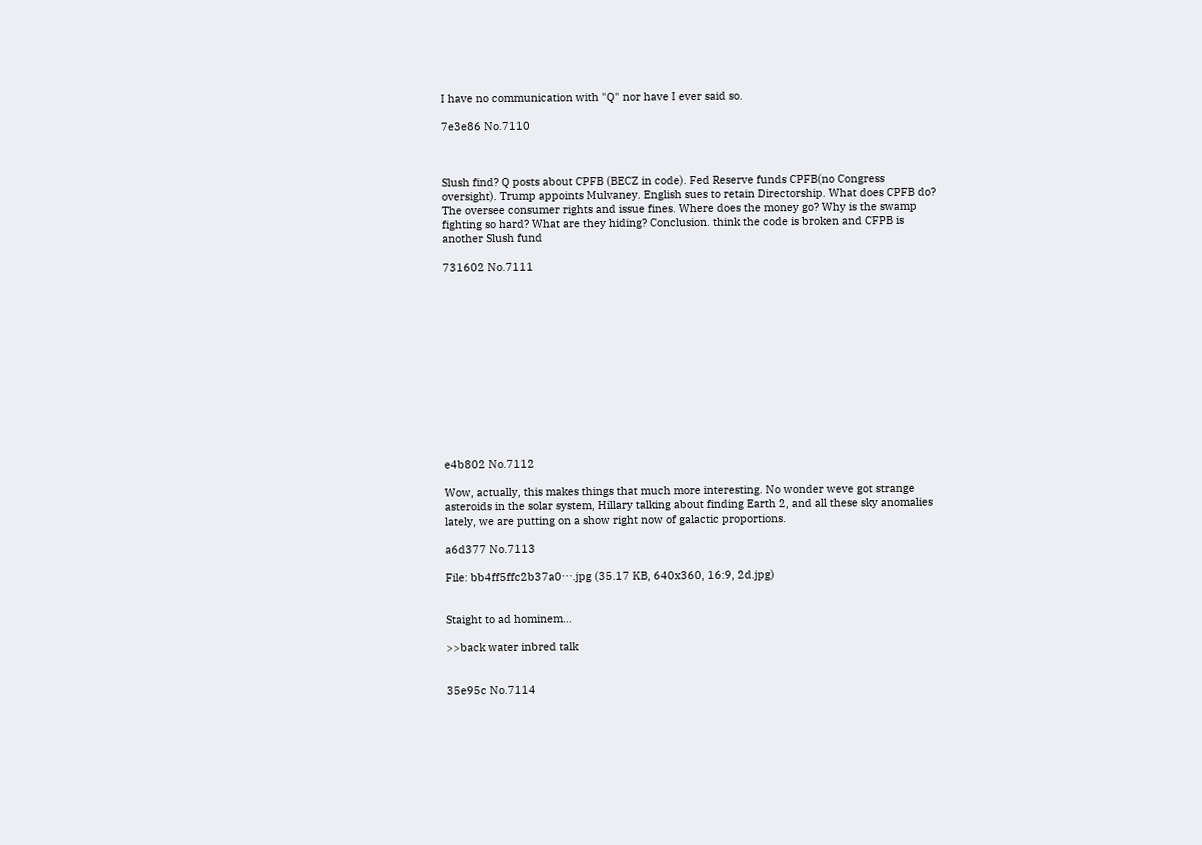I have no communication with "Q" nor have I ever said so.

7e3e86 No.7110



Slush find? Q posts about CPFB (BECZ in code). Fed Reserve funds CPFB(no Congress oversight). Trump appoints Mulvaney. English sues to retain Directorship. What does CPFB do? The oversee consumer rights and issue fines. Where does the money go? Why is the swamp fighting so hard? What are they hiding? Conclusion. think the code is broken and CFPB is another Slush fund

731602 No.7111













e4b802 No.7112

Wow, actually, this makes things that much more interesting. No wonder weve got strange asteroids in the solar system, Hillary talking about finding Earth 2, and all these sky anomalies lately, we are putting on a show right now of galactic proportions.

a6d377 No.7113

File: bb4ff5ffc2b37a0⋯.jpg (35.17 KB, 640x360, 16:9, 2d.jpg)


Staight to ad hominem…

>>back water inbred talk


35e95c No.7114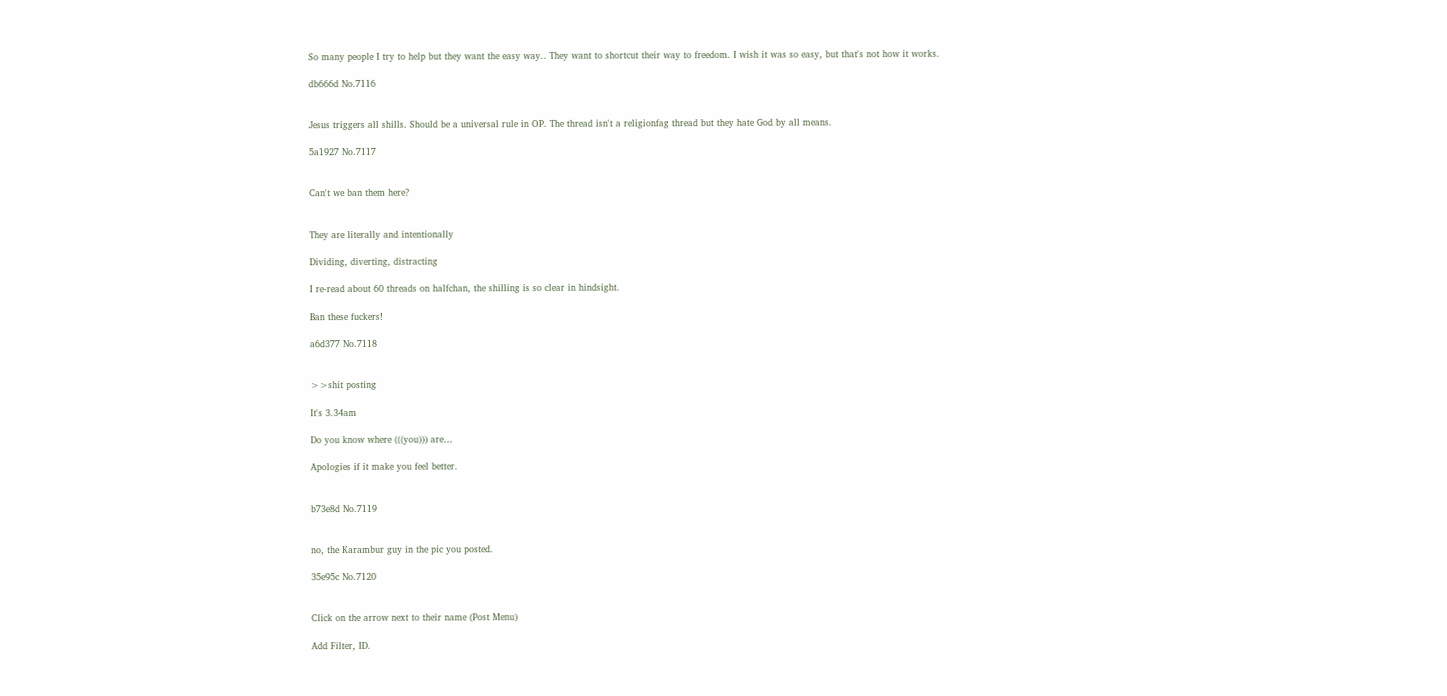So many people I try to help but they want the easy way.. They want to shortcut their way to freedom. I wish it was so easy, but that's not how it works.

db666d No.7116


Jesus triggers all shills. Should be a universal rule in OP. The thread isn't a religionfag thread but they hate God by all means.

5a1927 No.7117


Can't we ban them here?


They are literally and intentionally

Dividing, diverting, distracting

I re-read about 60 threads on halfchan, the shilling is so clear in hindsight.

Ban these fuckers!

a6d377 No.7118


>>shit posting

It's 3.34am

Do you know where (((you))) are…

Apologies if it make you feel better.


b73e8d No.7119


no, the Karambur guy in the pic you posted.

35e95c No.7120


Click on the arrow next to their name (Post Menu)

Add Filter, ID.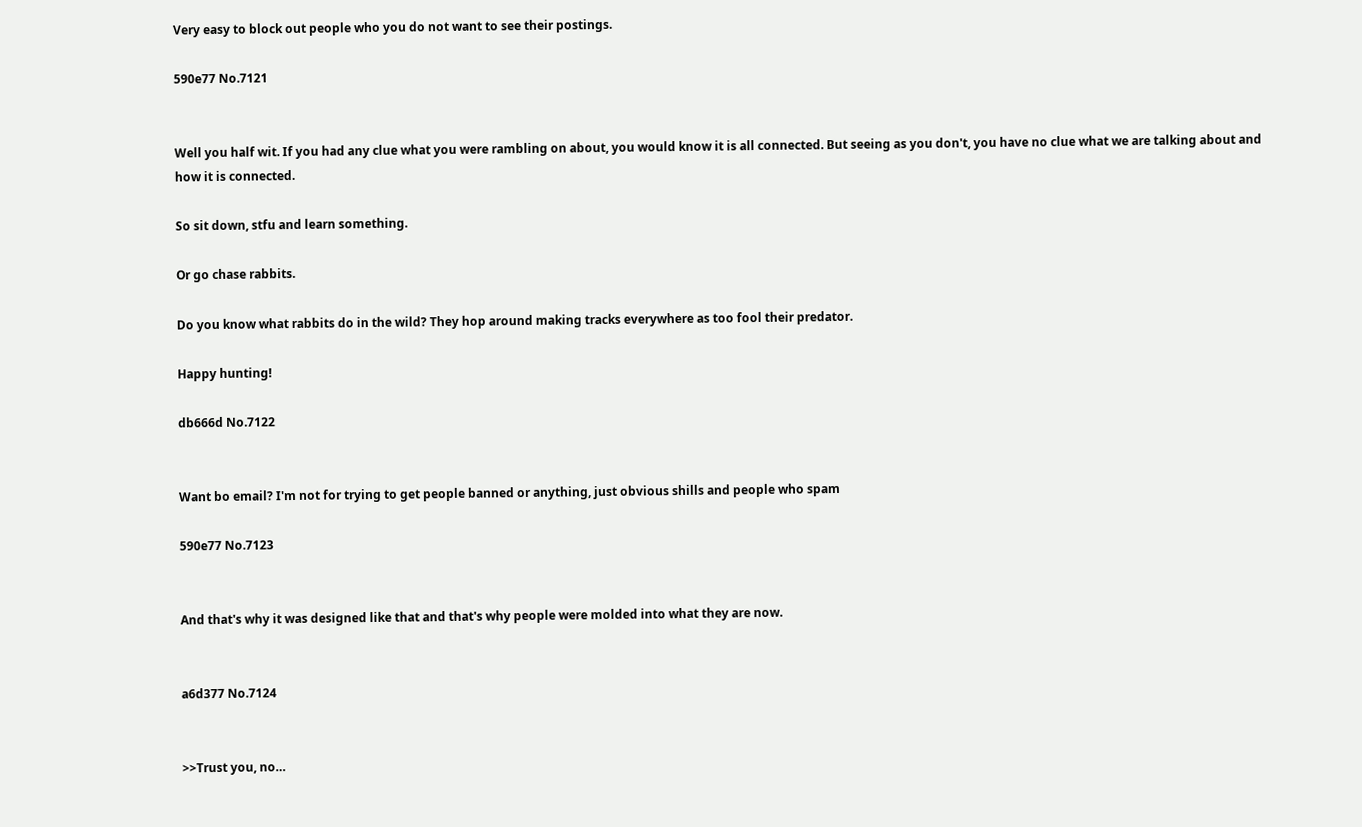Very easy to block out people who you do not want to see their postings.

590e77 No.7121


Well you half wit. If you had any clue what you were rambling on about, you would know it is all connected. But seeing as you don't, you have no clue what we are talking about and how it is connected.

So sit down, stfu and learn something.

Or go chase rabbits.

Do you know what rabbits do in the wild? They hop around making tracks everywhere as too fool their predator.

Happy hunting!

db666d No.7122


Want bo email? I'm not for trying to get people banned or anything, just obvious shills and people who spam

590e77 No.7123


And that's why it was designed like that and that's why people were molded into what they are now.


a6d377 No.7124


>>Trust you, no…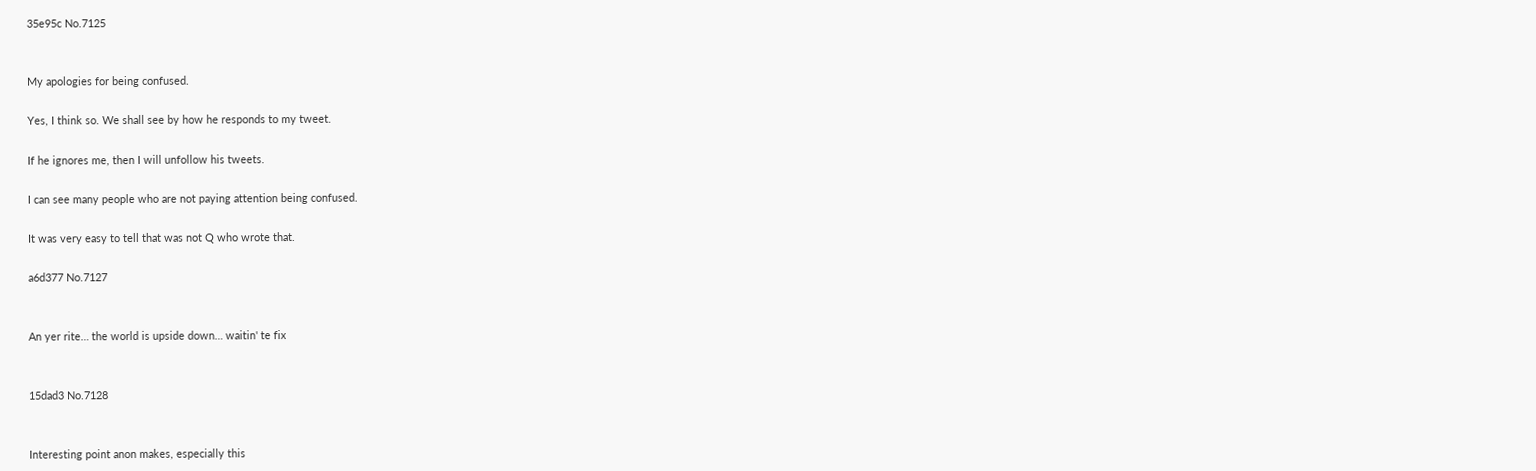35e95c No.7125


My apologies for being confused.

Yes, I think so. We shall see by how he responds to my tweet.

If he ignores me, then I will unfollow his tweets.

I can see many people who are not paying attention being confused.

It was very easy to tell that was not Q who wrote that.

a6d377 No.7127


An yer rite… the world is upside down… waitin' te fix


15dad3 No.7128


Interesting point anon makes, especially this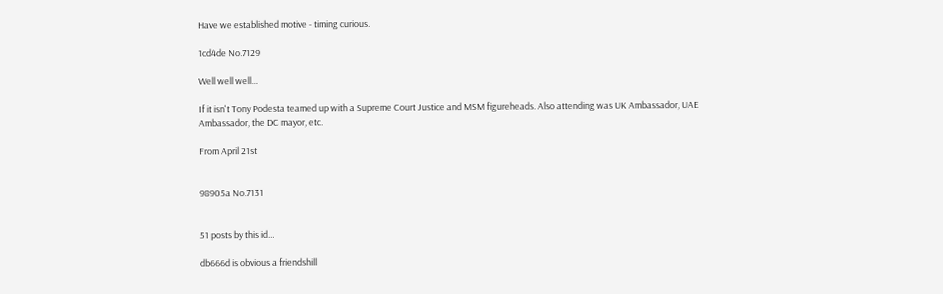Have we established motive - timing curious.

1cd4de No.7129

Well well well…

If it isn't Tony Podesta teamed up with a Supreme Court Justice and MSM figureheads. Also attending was UK Ambassador, UAE Ambassador, the DC mayor, etc.

From April 21st


98905a No.7131


51 posts by this id…

db666d is obvious a friendshill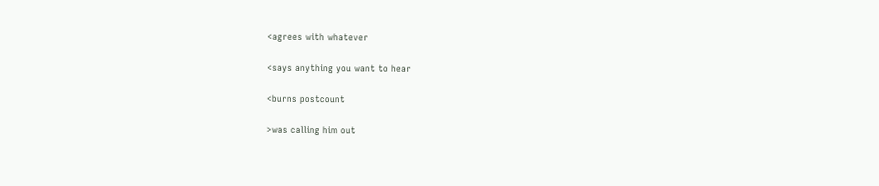<agrees with whatever

<says anything you want to hear

<burns postcount

>was calling him out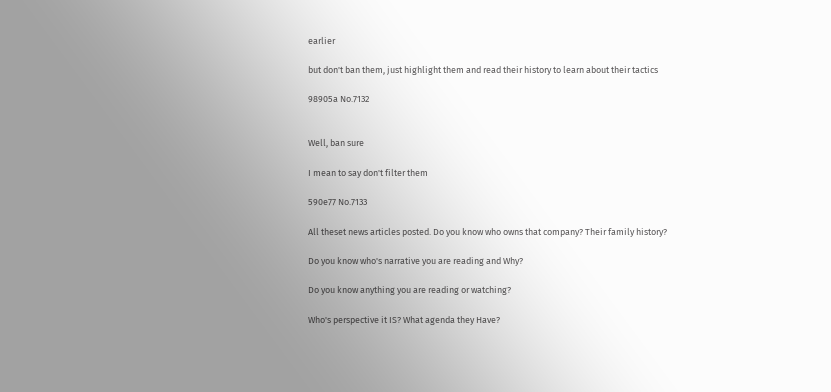earlier

but don't ban them, just highlight them and read their history to learn about their tactics

98905a No.7132


Well, ban sure

I mean to say don't filter them

590e77 No.7133

All theset news articles posted. Do you know who owns that company? Their family history?

Do you know who's narrative you are reading and Why?

Do you know anything you are reading or watching?

Who's perspective it IS? What agenda they Have?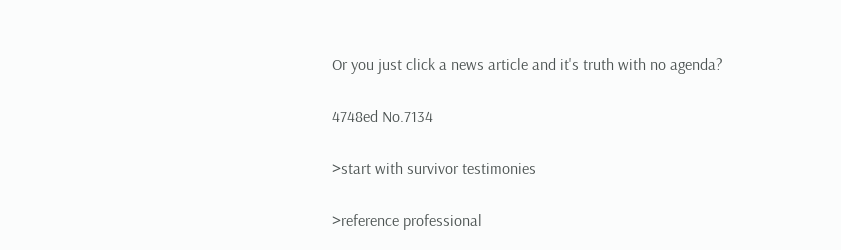Or you just click a news article and it's truth with no agenda?

4748ed No.7134

>start with survivor testimonies

>reference professional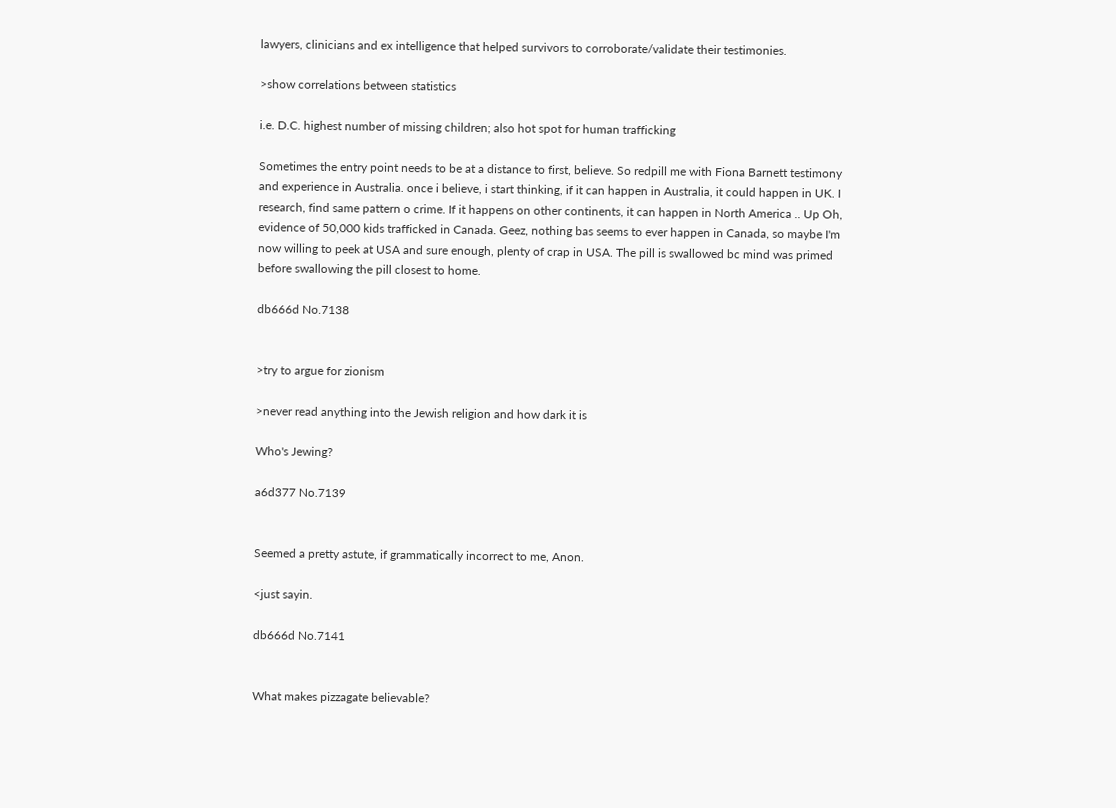lawyers, clinicians and ex intelligence that helped survivors to corroborate/validate their testimonies.

>show correlations between statistics

i.e. D.C. highest number of missing children; also hot spot for human trafficking

Sometimes the entry point needs to be at a distance to first, believe. So redpill me with Fiona Barnett testimony and experience in Australia. once i believe, i start thinking, if it can happen in Australia, it could happen in UK. I research, find same pattern o crime. If it happens on other continents, it can happen in North America .. Up Oh, evidence of 50,000 kids trafficked in Canada. Geez, nothing bas seems to ever happen in Canada, so maybe I'm now willing to peek at USA and sure enough, plenty of crap in USA. The pill is swallowed bc mind was primed before swallowing the pill closest to home.

db666d No.7138


>try to argue for zionism

>never read anything into the Jewish religion and how dark it is

Who's Jewing?

a6d377 No.7139


Seemed a pretty astute, if grammatically incorrect to me, Anon.

<just sayin.

db666d No.7141


What makes pizzagate believable?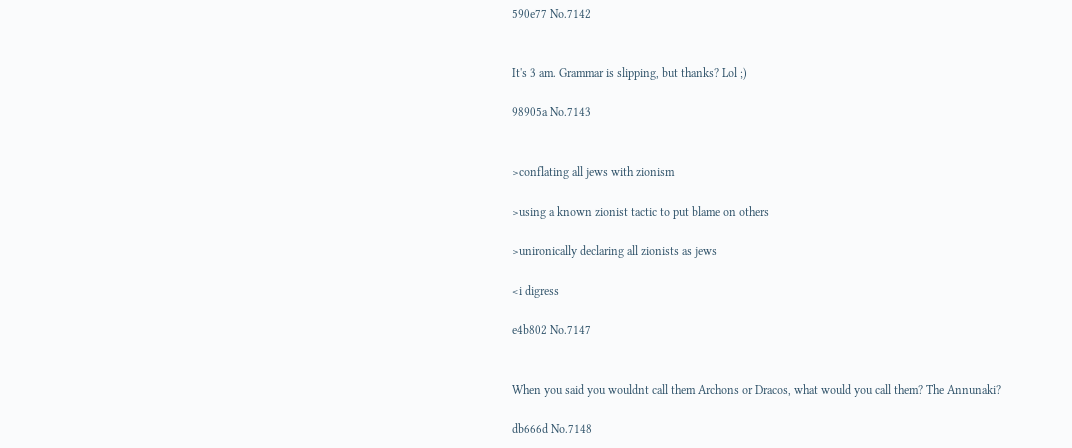590e77 No.7142


It's 3 am. Grammar is slipping, but thanks? Lol ;)

98905a No.7143


>conflating all jews with zionism

>using a known zionist tactic to put blame on others

>unironically declaring all zionists as jews

<i digress

e4b802 No.7147


When you said you wouldnt call them Archons or Dracos, what would you call them? The Annunaki?

db666d No.7148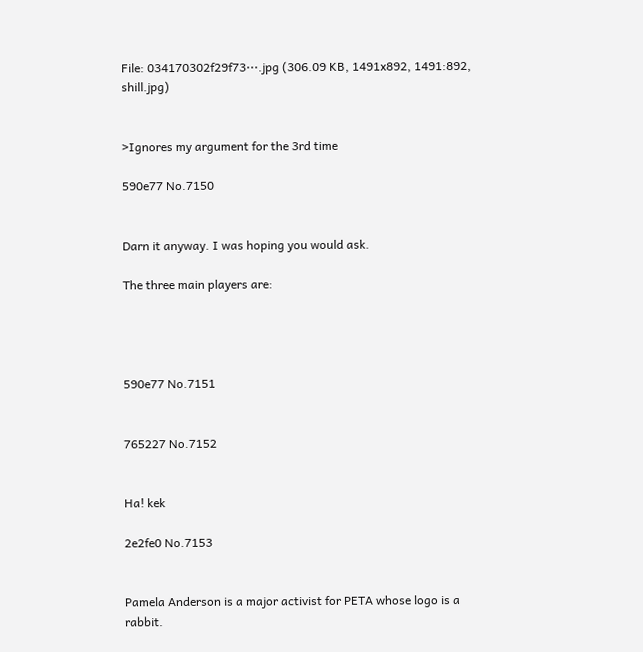File: 034170302f29f73⋯.jpg (306.09 KB, 1491x892, 1491:892, shill.jpg)


>Ignores my argument for the 3rd time

590e77 No.7150


Darn it anyway. I was hoping you would ask.

The three main players are:




590e77 No.7151


765227 No.7152


Ha! kek

2e2fe0 No.7153


Pamela Anderson is a major activist for PETA whose logo is a rabbit.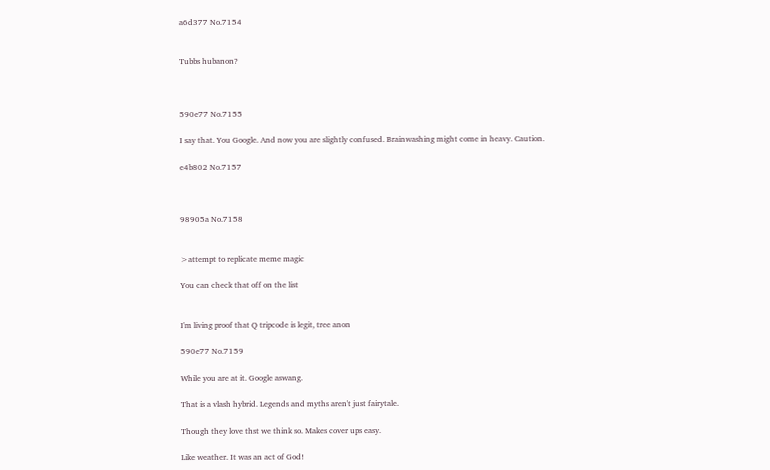a6d377 No.7154


Tubbs hubanon?



590e77 No.7155

I say that. You Google. And now you are slightly confused. Brainwashing might come in heavy. Caution.

e4b802 No.7157



98905a No.7158


>attempt to replicate meme magic

You can check that off on the list


I'm living proof that Q tripcode is legit, tree anon

590e77 No.7159

While you are at it. Google aswang.

That is a vlash hybrid. Legends and myths aren't just fairytale.

Though they love thst we think so. Makes cover ups easy.

Like weather. It was an act of God!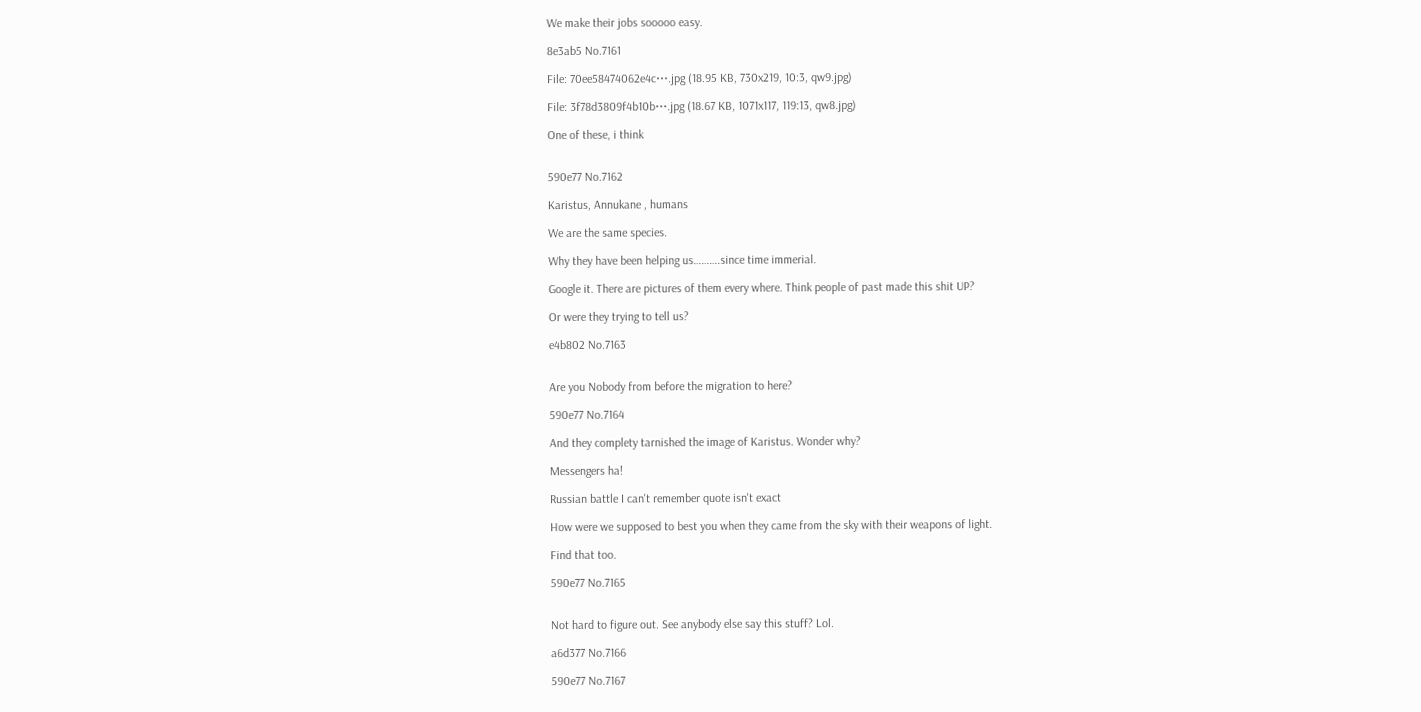We make their jobs sooooo easy.

8e3ab5 No.7161

File: 70ee58474062e4c⋯.jpg (18.95 KB, 730x219, 10:3, qw9.jpg)

File: 3f78d3809f4b10b⋯.jpg (18.67 KB, 1071x117, 119:13, qw8.jpg)

One of these, i think


590e77 No.7162

Karistus, Annukane , humans

We are the same species.

Why they have been helping us……….since time immerial.

Google it. There are pictures of them every where. Think people of past made this shit UP?

Or were they trying to tell us?

e4b802 No.7163


Are you Nobody from before the migration to here?

590e77 No.7164

And they complety tarnished the image of Karistus. Wonder why?

Messengers ha!

Russian battle I can't remember quote isn't exact

How were we supposed to best you when they came from the sky with their weapons of light.

Find that too.

590e77 No.7165


Not hard to figure out. See anybody else say this stuff? Lol.

a6d377 No.7166

590e77 No.7167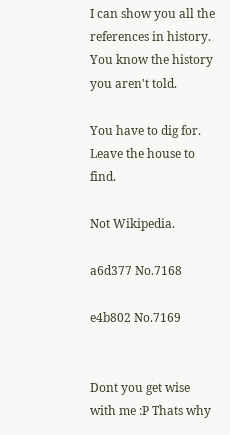I can show you all the references in history. You know the history you aren't told.

You have to dig for. Leave the house to find.

Not Wikipedia.

a6d377 No.7168

e4b802 No.7169


Dont you get wise with me :P Thats why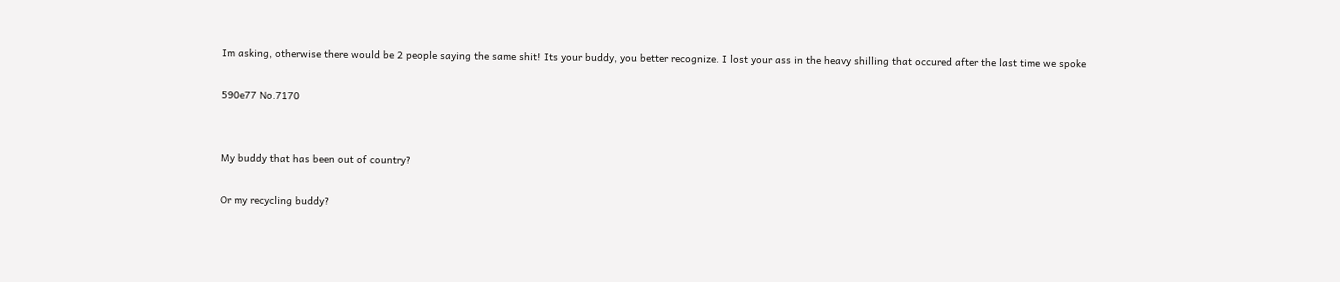Im asking, otherwise there would be 2 people saying the same shit! Its your buddy, you better recognize. I lost your ass in the heavy shilling that occured after the last time we spoke

590e77 No.7170


My buddy that has been out of country?

Or my recycling buddy?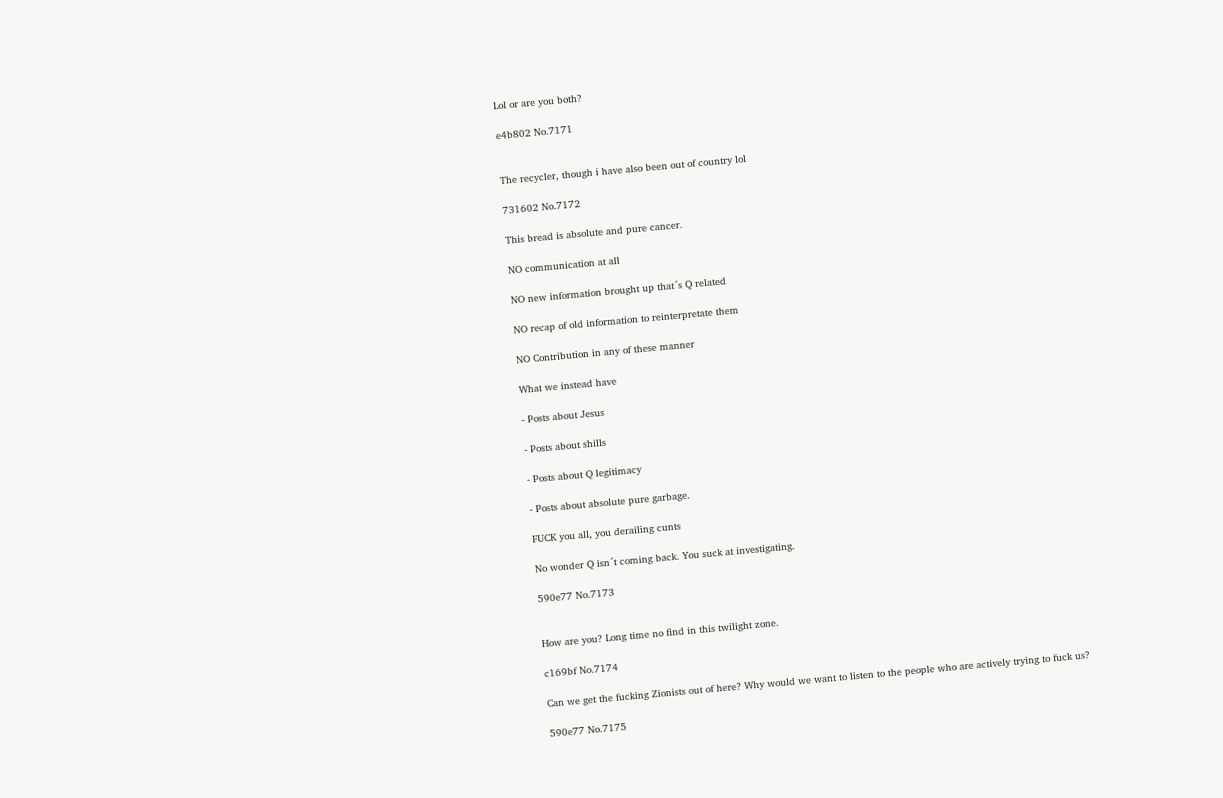Lol or are you both?

e4b802 No.7171


The recycler, though i have also been out of country lol

731602 No.7172

This bread is absolute and pure cancer.

NO communication at all

NO new information brought up that´s Q related

NO recap of old information to reinterpretate them

NO Contribution in any of these manner

What we instead have

- Posts about Jesus

- Posts about shills

- Posts about Q legitimacy

- Posts about absolute pure garbage.

FUCK you all, you derailing cunts

No wonder Q isn´t coming back. You suck at investigating.

590e77 No.7173


How are you? Long time no find in this twilight zone.

c169bf No.7174

Can we get the fucking Zionists out of here? Why would we want to listen to the people who are actively trying to fuck us?

590e77 No.7175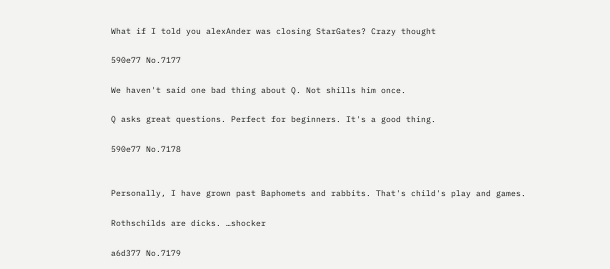What if I told you alexAnder was closing StarGates? Crazy thought

590e77 No.7177

We haven't said one bad thing about Q. Not shills him once.

Q asks great questions. Perfect for beginners. It's a good thing.

590e77 No.7178


Personally, I have grown past Baphomets and rabbits. That's child's play and games.

Rothschilds are dicks. …shocker

a6d377 No.7179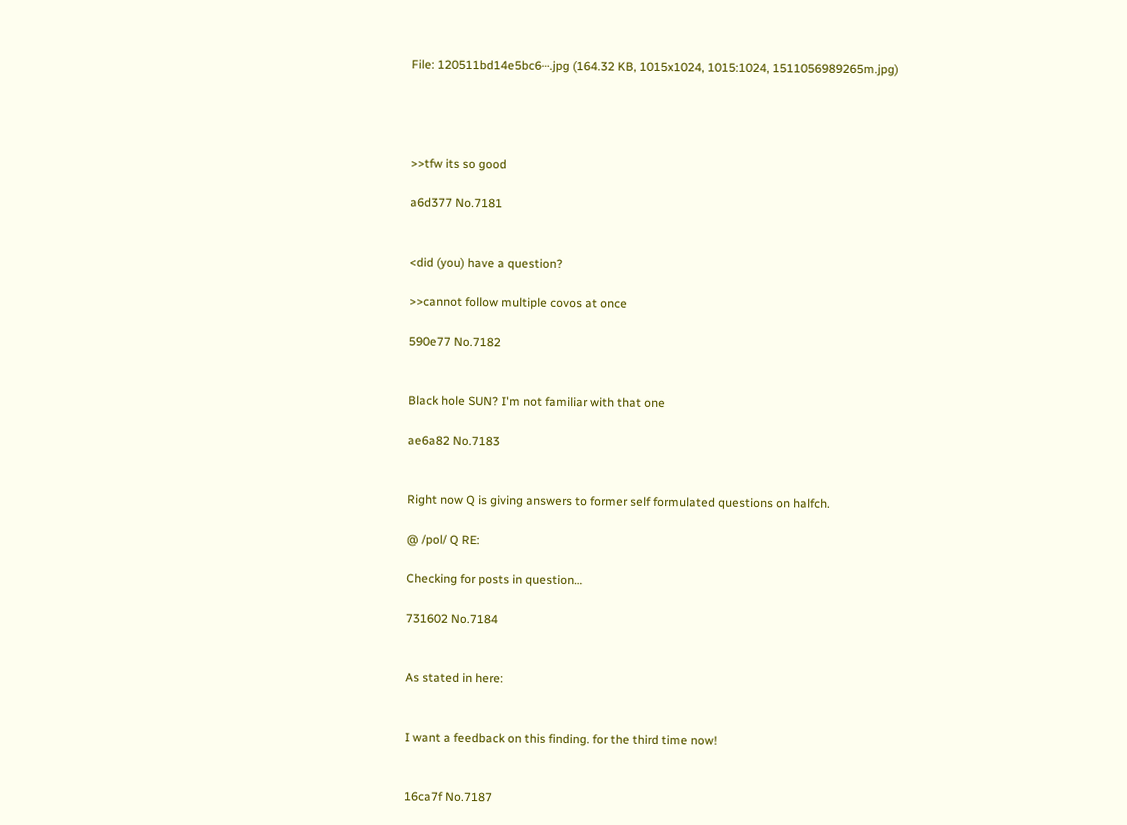File: 120511bd14e5bc6⋯.jpg (164.32 KB, 1015x1024, 1015:1024, 1511056989265m.jpg)




>>tfw its so good

a6d377 No.7181


<did (you) have a question?

>>cannot follow multiple covos at once

590e77 No.7182


Black hole SUN? I'm not familiar with that one

ae6a82 No.7183


Right now Q is giving answers to former self formulated questions on halfch.

@ /pol/ Q RE:

Checking for posts in question…

731602 No.7184


As stated in here:


I want a feedback on this finding. for the third time now!


16ca7f No.7187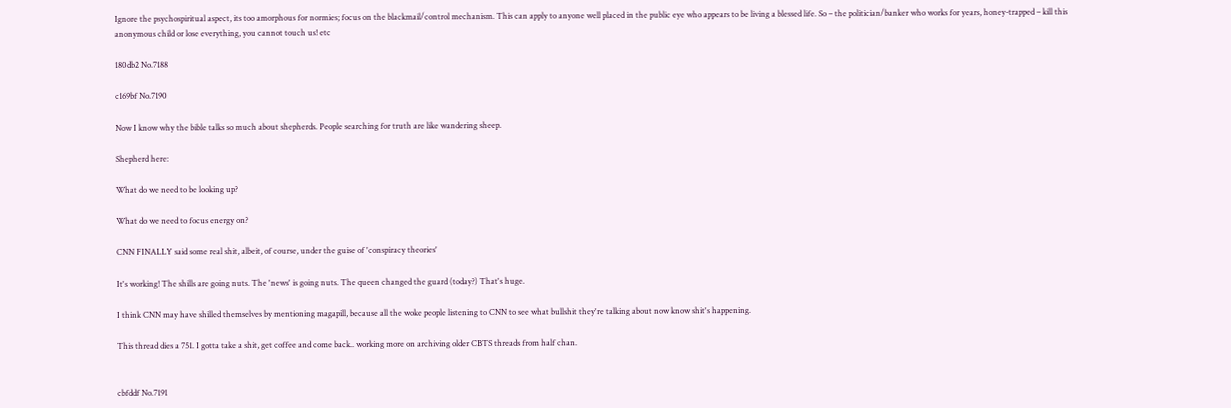Ignore the psychospiritual aspect, its too amorphous for normies; focus on the blackmail/control mechanism. This can apply to anyone well placed in the public eye who appears to be living a blessed life. So – the politician/banker who works for years, honey-trapped – kill this anonymous child or lose everything, you cannot touch us! etc

180db2 No.7188

c169bf No.7190

Now I know why the bible talks so much about shepherds. People searching for truth are like wandering sheep.

Shepherd here:

What do we need to be looking up?

What do we need to focus energy on?

CNN FINALLY said some real shit, albeit, of course, under the guise of 'conspiracy theories'

It's working! The shills are going nuts. The 'news' is going nuts. The queen changed the guard (today?) That's huge.

I think CNN may have shilled themselves by mentioning magapill, because all the woke people listening to CNN to see what bullshit they're talking about now know shit's happening.

This thread dies a 751. I gotta take a shit, get coffee and come back.. working more on archiving older CBTS threads from half chan.


cbfddf No.7191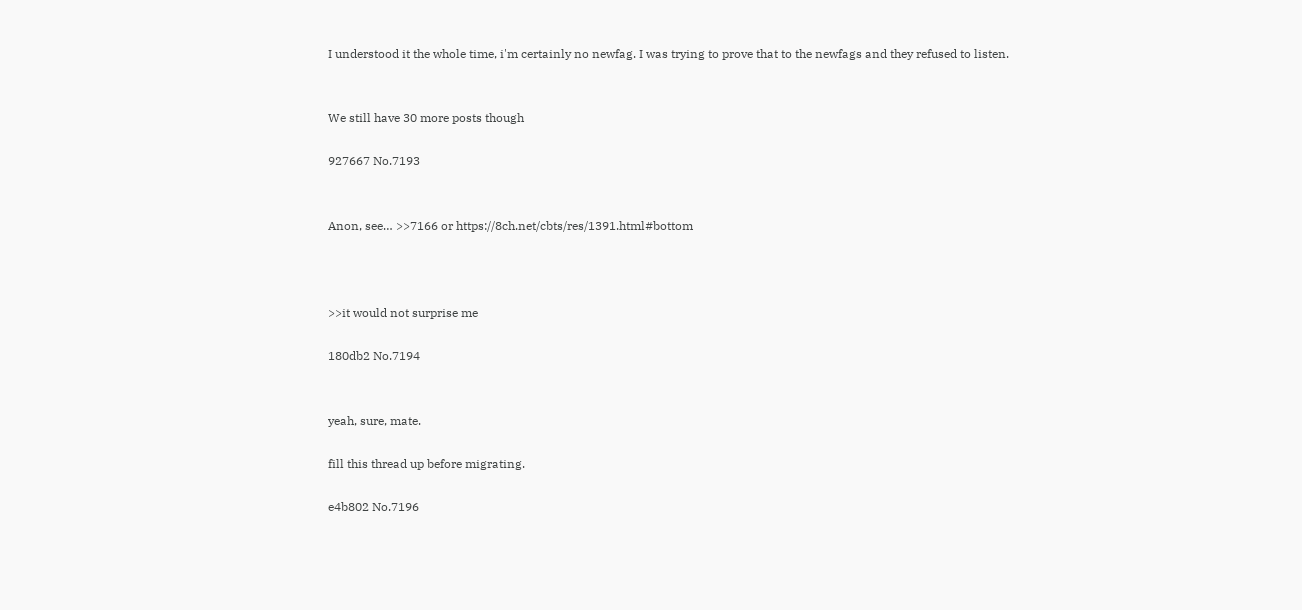I understood it the whole time, i'm certainly no newfag. I was trying to prove that to the newfags and they refused to listen.


We still have 30 more posts though

927667 No.7193


Anon, see… >>7166 or https://8ch.net/cbts/res/1391.html#bottom



>>it would not surprise me

180db2 No.7194


yeah, sure, mate.

fill this thread up before migrating.

e4b802 No.7196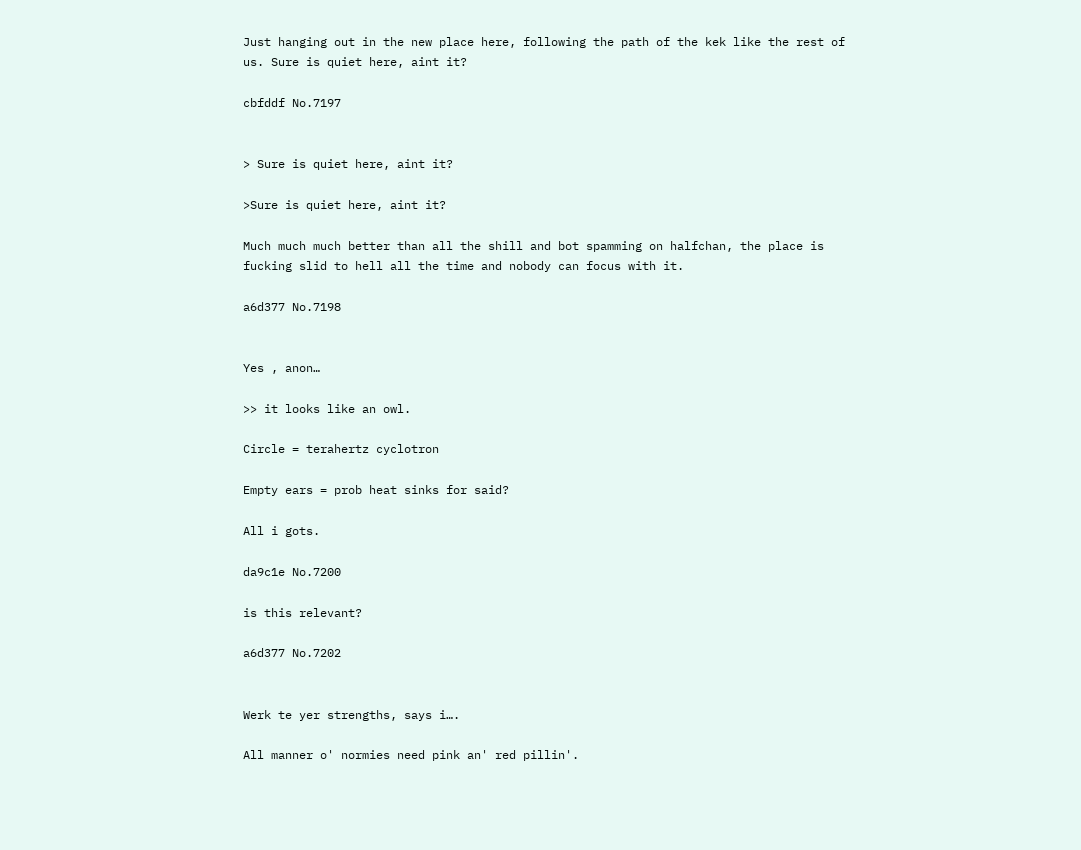Just hanging out in the new place here, following the path of the kek like the rest of us. Sure is quiet here, aint it?

cbfddf No.7197


> Sure is quiet here, aint it?

>Sure is quiet here, aint it?

Much much much better than all the shill and bot spamming on halfchan, the place is fucking slid to hell all the time and nobody can focus with it.

a6d377 No.7198


Yes , anon…

>> it looks like an owl.

Circle = terahertz cyclotron

Empty ears = prob heat sinks for said?

All i gots.

da9c1e No.7200

is this relevant?

a6d377 No.7202


Werk te yer strengths, says i….

All manner o' normies need pink an' red pillin'.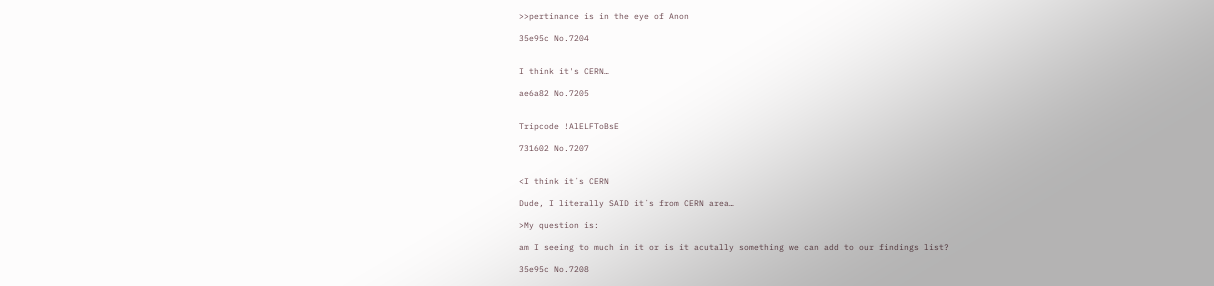>>pertinance is in the eye of Anon

35e95c No.7204


I think it's CERN…

ae6a82 No.7205


Tripcode !AlELFToBsE

731602 No.7207


<I think it´s CERN

Dude, I literally SAID it´s from CERN area…

>My question is:

am I seeing to much in it or is it acutally something we can add to our findings list?

35e95c No.7208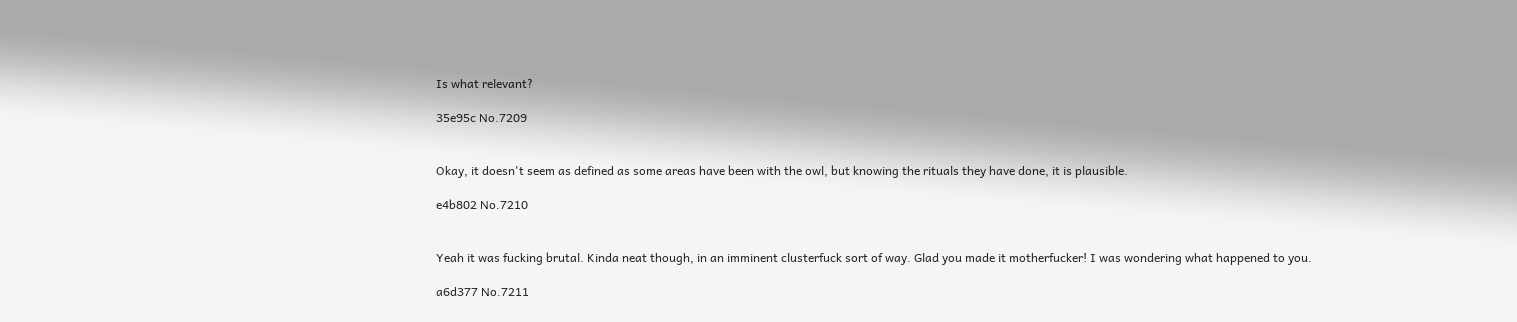Is what relevant?

35e95c No.7209


Okay, it doesn't seem as defined as some areas have been with the owl, but knowing the rituals they have done, it is plausible.

e4b802 No.7210


Yeah it was fucking brutal. Kinda neat though, in an imminent clusterfuck sort of way. Glad you made it motherfucker! I was wondering what happened to you.

a6d377 No.7211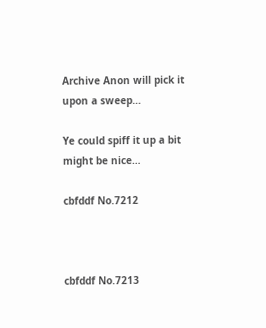Archive Anon will pick it upon a sweep…

Ye could spiff it up a bit might be nice…

cbfddf No.7212



cbfddf No.7213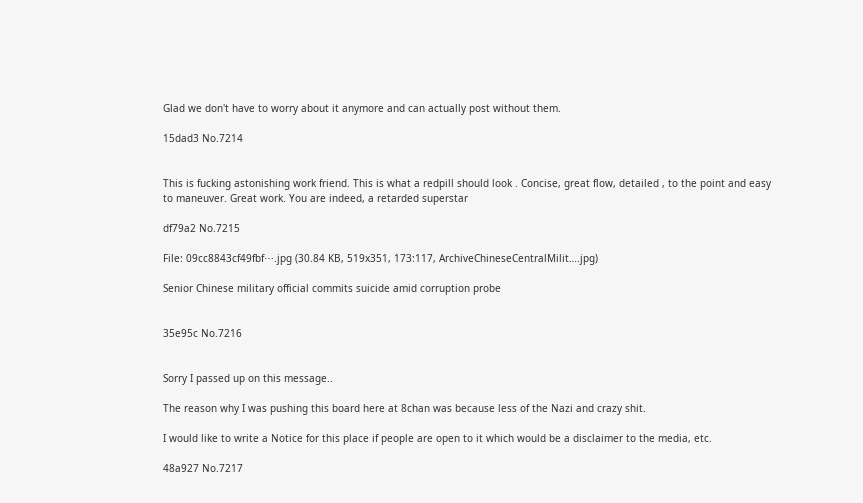Glad we don't have to worry about it anymore and can actually post without them.

15dad3 No.7214


This is fucking astonishing work friend. This is what a redpill should look . Concise, great flow, detailed , to the point and easy to maneuver. Great work. You are indeed, a retarded superstar

df79a2 No.7215

File: 09cc8843cf49fbf⋯.jpg (30.84 KB, 519x351, 173:117, ArchiveChineseCentralMilit….jpg)

Senior Chinese military official commits suicide amid corruption probe


35e95c No.7216


Sorry I passed up on this message..

The reason why I was pushing this board here at 8chan was because less of the Nazi and crazy shit.

I would like to write a Notice for this place if people are open to it which would be a disclaimer to the media, etc.

48a927 No.7217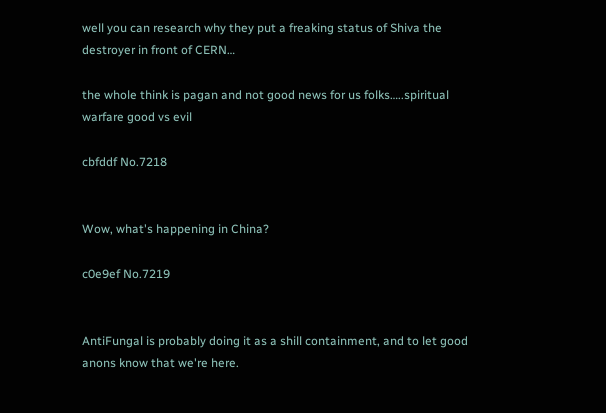well you can research why they put a freaking status of Shiva the destroyer in front of CERN…

the whole think is pagan and not good news for us folks…..spiritual warfare good vs evil

cbfddf No.7218


Wow, what's happening in China?

c0e9ef No.7219


AntiFungal is probably doing it as a shill containment, and to let good anons know that we're here.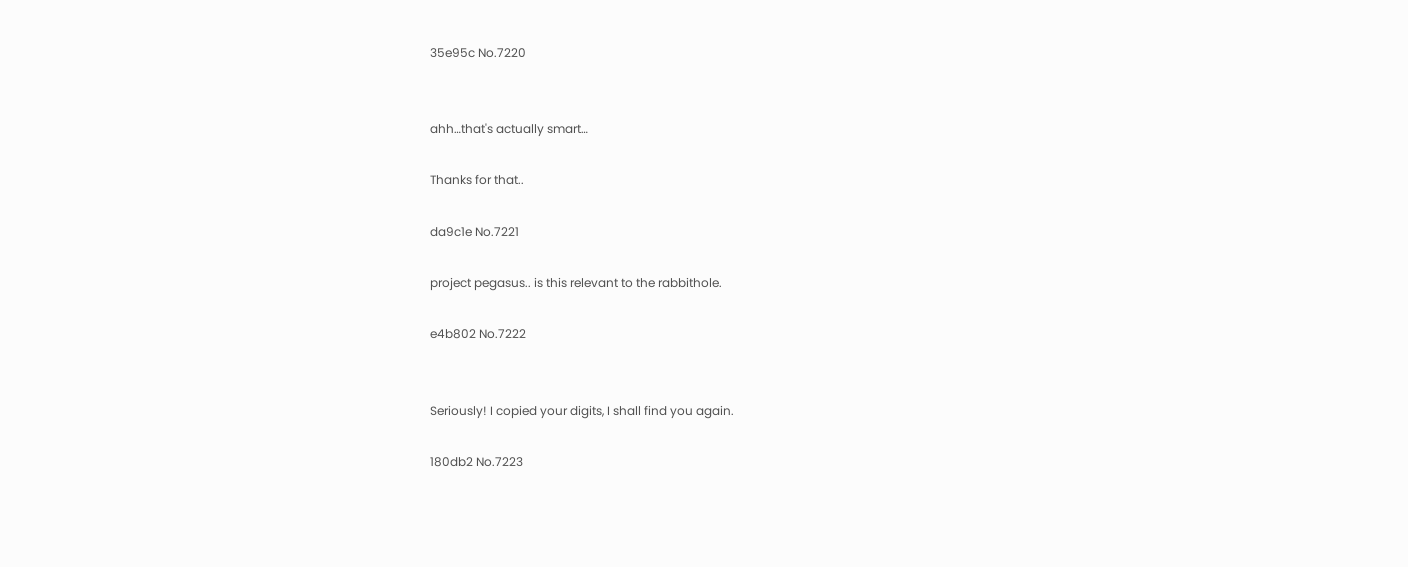35e95c No.7220


ahh…that's actually smart…

Thanks for that..

da9c1e No.7221

project pegasus.. is this relevant to the rabbithole.

e4b802 No.7222


Seriously! I copied your digits, I shall find you again.

180db2 No.7223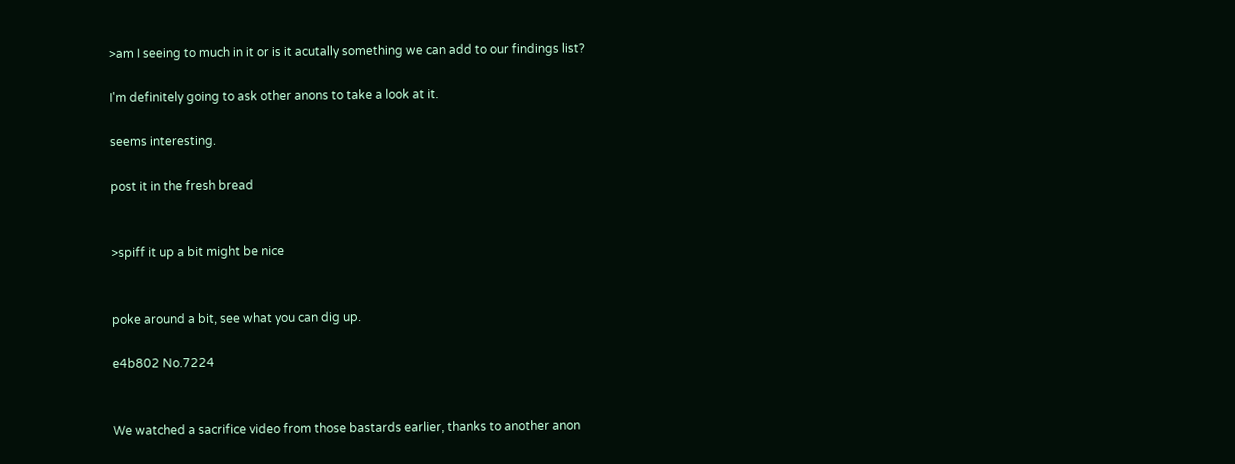>am I seeing to much in it or is it acutally something we can add to our findings list?

I'm definitely going to ask other anons to take a look at it.

seems interesting.

post it in the fresh bread


>spiff it up a bit might be nice


poke around a bit, see what you can dig up.

e4b802 No.7224


We watched a sacrifice video from those bastards earlier, thanks to another anon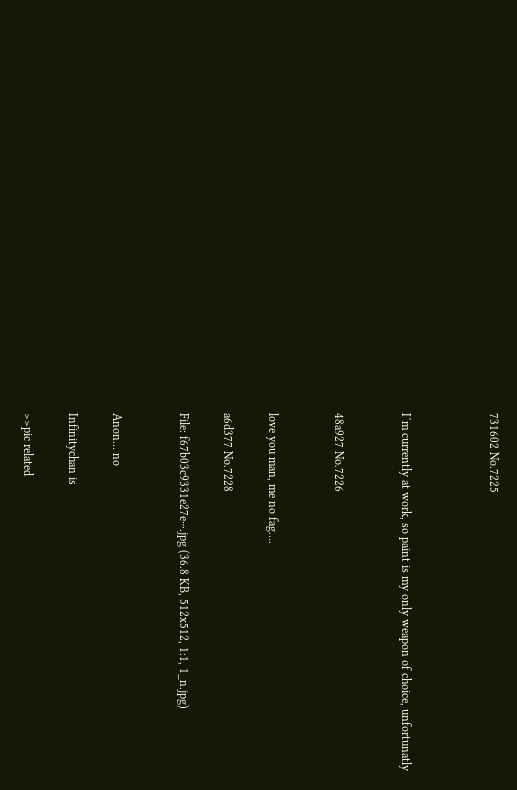731602 No.7225



I´m currently at work, so paint is my only weapon of choice, unfortunatly


48a927 No.7226


love you man, me no fag….

a6d377 No.7228

File: f67b03c9331e27e⋯.jpg (36.8 KB, 512x512, 1:1, 1_n.jpg)


Anon… no

Infinitychan is

>>pic related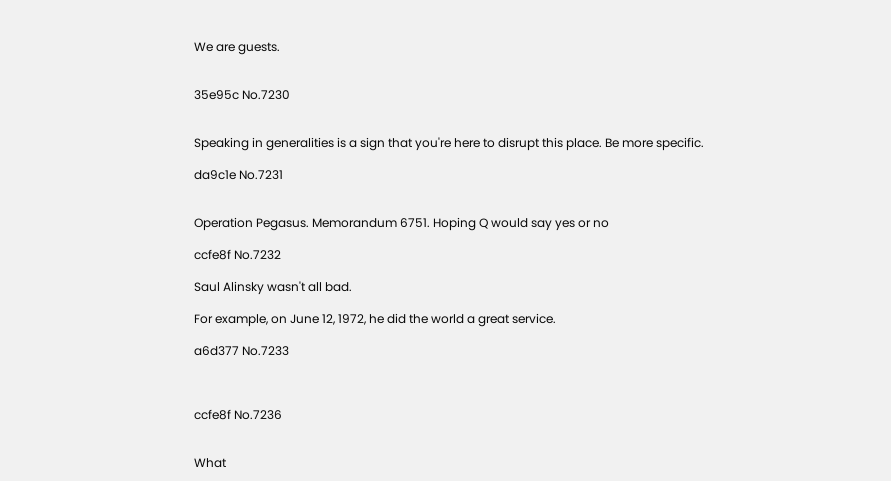We are guests.


35e95c No.7230


Speaking in generalities is a sign that you're here to disrupt this place. Be more specific.

da9c1e No.7231


Operation Pegasus. Memorandum 6751. Hoping Q would say yes or no

ccfe8f No.7232

Saul Alinsky wasn't all bad.

For example, on June 12, 1972, he did the world a great service.

a6d377 No.7233



ccfe8f No.7236


What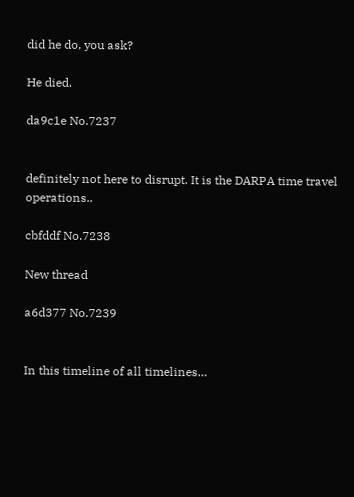did he do, you ask?

He died.

da9c1e No.7237


definitely not here to disrupt. It is the DARPA time travel operations..

cbfddf No.7238

New thread

a6d377 No.7239


In this timeline of all timelines…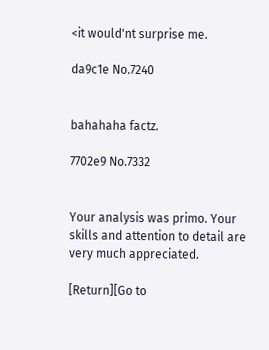<it would'nt surprise me.

da9c1e No.7240


bahahaha factz.

7702e9 No.7332


Your analysis was primo. Your skills and attention to detail are very much appreciated.

[Return][Go to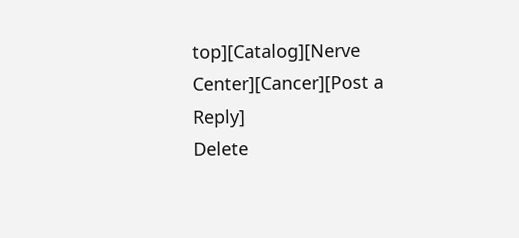top][Catalog][Nerve Center][Cancer][Post a Reply]
Delete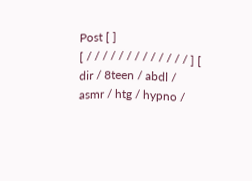Post [ ]
[ / / / / / / / / / / / / / ] [ dir / 8teen / abdl / asmr / htg / hypno /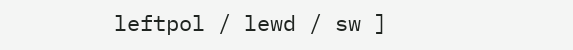leftpol / lewd / sw ]